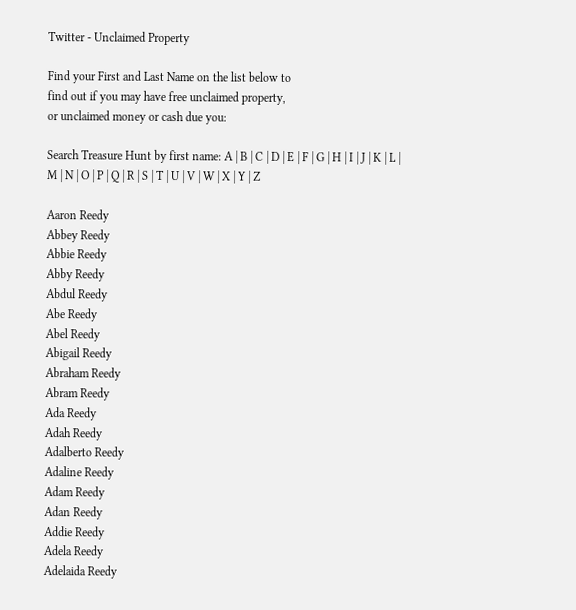Twitter - Unclaimed Property

Find your First and Last Name on the list below to
find out if you may have free unclaimed property,
or unclaimed money or cash due you:

Search Treasure Hunt by first name: A | B | C | D | E | F | G | H | I | J | K | L | M | N | O | P | Q | R | S | T | U | V | W | X | Y | Z

Aaron Reedy
Abbey Reedy
Abbie Reedy
Abby Reedy
Abdul Reedy
Abe Reedy
Abel Reedy
Abigail Reedy
Abraham Reedy
Abram Reedy
Ada Reedy
Adah Reedy
Adalberto Reedy
Adaline Reedy
Adam Reedy
Adan Reedy
Addie Reedy
Adela Reedy
Adelaida Reedy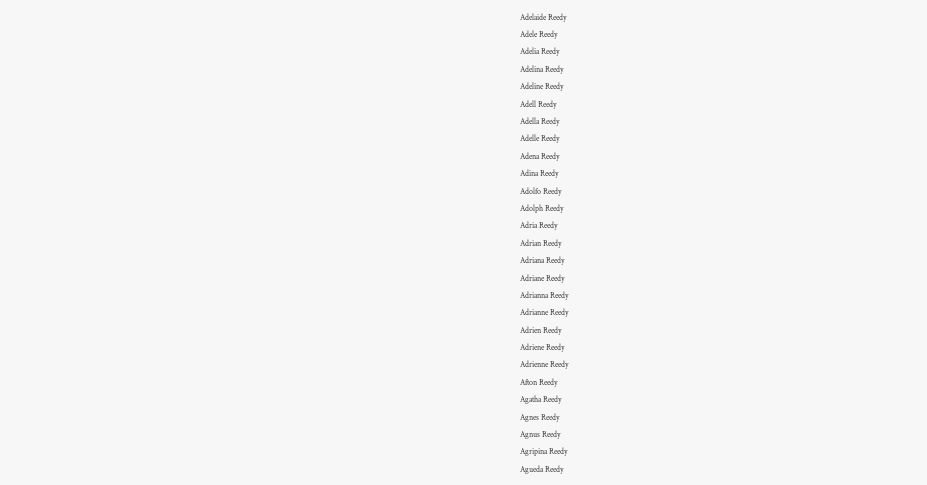Adelaide Reedy
Adele Reedy
Adelia Reedy
Adelina Reedy
Adeline Reedy
Adell Reedy
Adella Reedy
Adelle Reedy
Adena Reedy
Adina Reedy
Adolfo Reedy
Adolph Reedy
Adria Reedy
Adrian Reedy
Adriana Reedy
Adriane Reedy
Adrianna Reedy
Adrianne Reedy
Adrien Reedy
Adriene Reedy
Adrienne Reedy
Afton Reedy
Agatha Reedy
Agnes Reedy
Agnus Reedy
Agripina Reedy
Agueda Reedy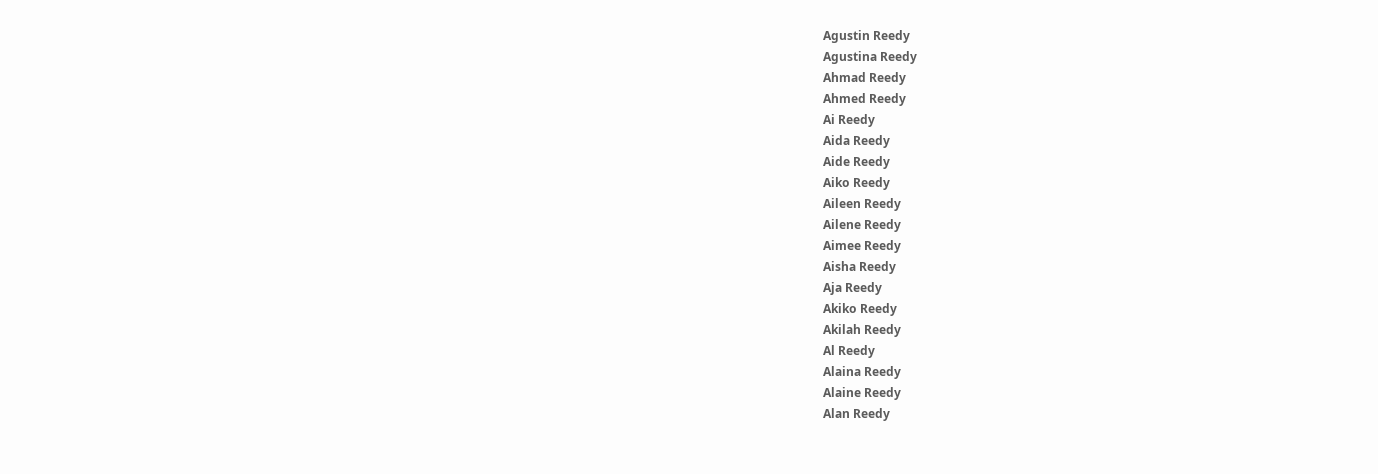Agustin Reedy
Agustina Reedy
Ahmad Reedy
Ahmed Reedy
Ai Reedy
Aida Reedy
Aide Reedy
Aiko Reedy
Aileen Reedy
Ailene Reedy
Aimee Reedy
Aisha Reedy
Aja Reedy
Akiko Reedy
Akilah Reedy
Al Reedy
Alaina Reedy
Alaine Reedy
Alan Reedy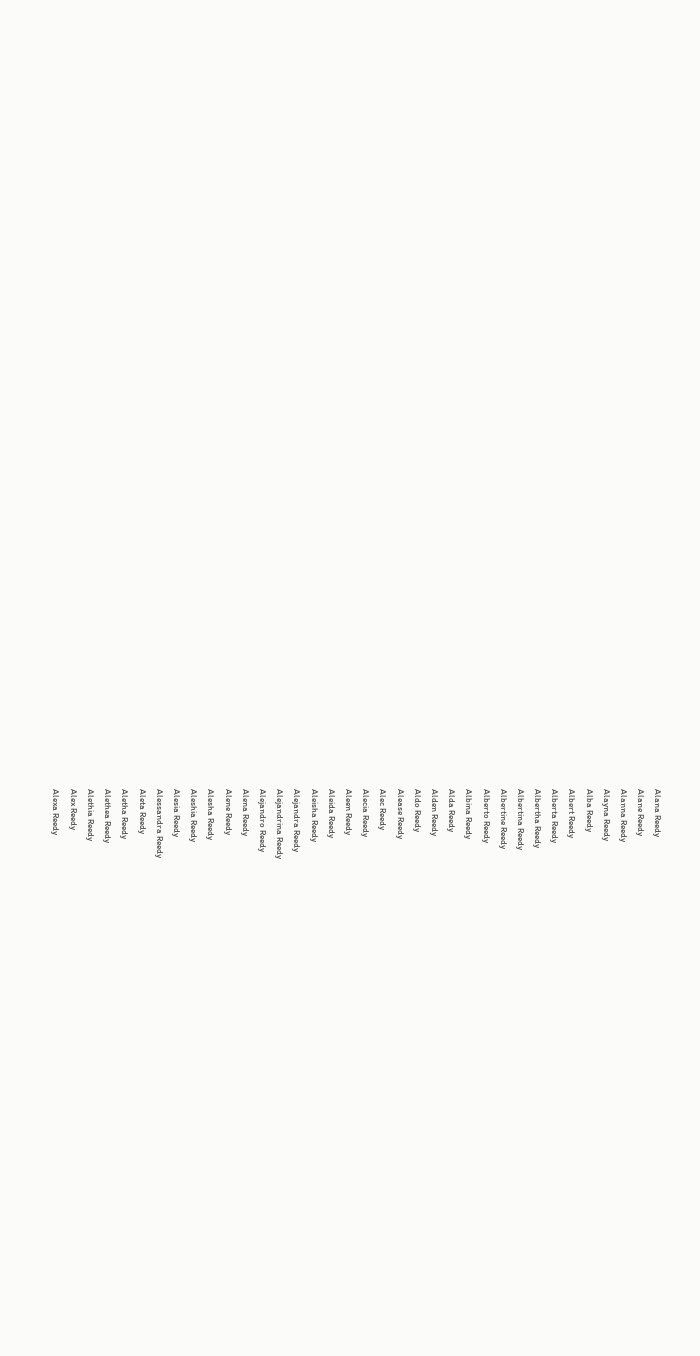Alana Reedy
Alane Reedy
Alanna Reedy
Alayna Reedy
Alba Reedy
Albert Reedy
Alberta Reedy
Albertha Reedy
Albertina Reedy
Albertine Reedy
Alberto Reedy
Albina Reedy
Alda Reedy
Alden Reedy
Aldo Reedy
Alease Reedy
Alec Reedy
Alecia Reedy
Aleen Reedy
Aleida Reedy
Aleisha Reedy
Alejandra Reedy
Alejandrina Reedy
Alejandro Reedy
Alena Reedy
Alene Reedy
Alesha Reedy
Aleshia Reedy
Alesia Reedy
Alessandra Reedy
Aleta Reedy
Aletha Reedy
Alethea Reedy
Alethia Reedy
Alex Reedy
Alexa Reedy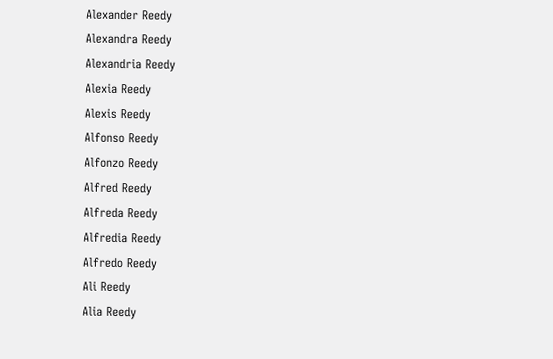Alexander Reedy
Alexandra Reedy
Alexandria Reedy
Alexia Reedy
Alexis Reedy
Alfonso Reedy
Alfonzo Reedy
Alfred Reedy
Alfreda Reedy
Alfredia Reedy
Alfredo Reedy
Ali Reedy
Alia Reedy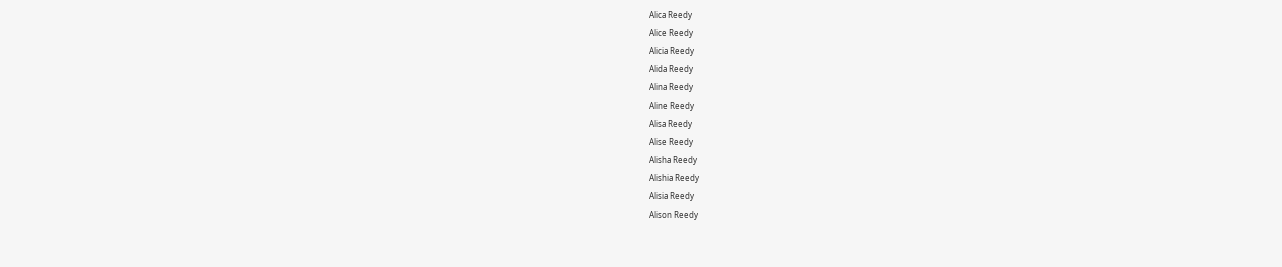Alica Reedy
Alice Reedy
Alicia Reedy
Alida Reedy
Alina Reedy
Aline Reedy
Alisa Reedy
Alise Reedy
Alisha Reedy
Alishia Reedy
Alisia Reedy
Alison Reedy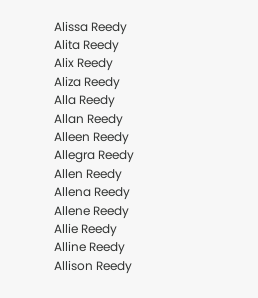Alissa Reedy
Alita Reedy
Alix Reedy
Aliza Reedy
Alla Reedy
Allan Reedy
Alleen Reedy
Allegra Reedy
Allen Reedy
Allena Reedy
Allene Reedy
Allie Reedy
Alline Reedy
Allison Reedy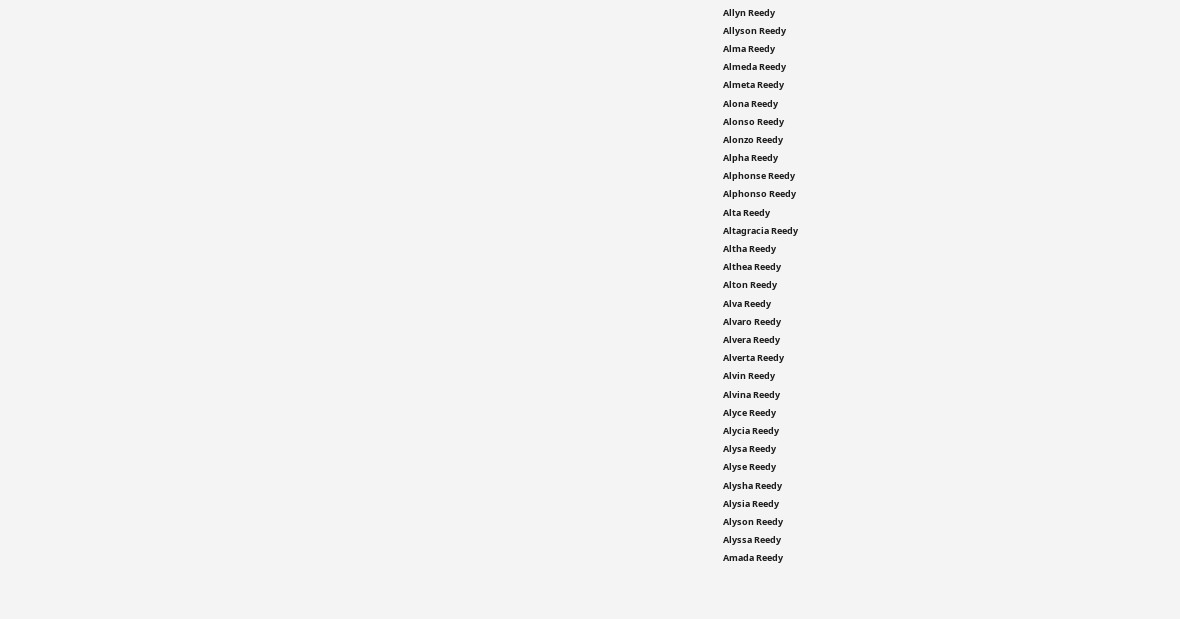Allyn Reedy
Allyson Reedy
Alma Reedy
Almeda Reedy
Almeta Reedy
Alona Reedy
Alonso Reedy
Alonzo Reedy
Alpha Reedy
Alphonse Reedy
Alphonso Reedy
Alta Reedy
Altagracia Reedy
Altha Reedy
Althea Reedy
Alton Reedy
Alva Reedy
Alvaro Reedy
Alvera Reedy
Alverta Reedy
Alvin Reedy
Alvina Reedy
Alyce Reedy
Alycia Reedy
Alysa Reedy
Alyse Reedy
Alysha Reedy
Alysia Reedy
Alyson Reedy
Alyssa Reedy
Amada Reedy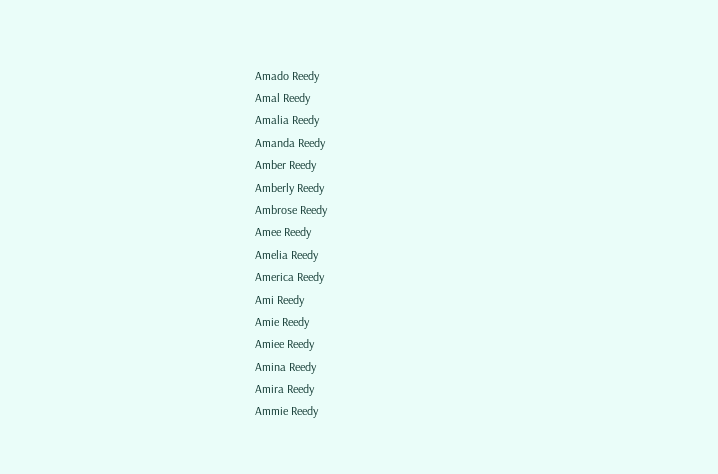Amado Reedy
Amal Reedy
Amalia Reedy
Amanda Reedy
Amber Reedy
Amberly Reedy
Ambrose Reedy
Amee Reedy
Amelia Reedy
America Reedy
Ami Reedy
Amie Reedy
Amiee Reedy
Amina Reedy
Amira Reedy
Ammie Reedy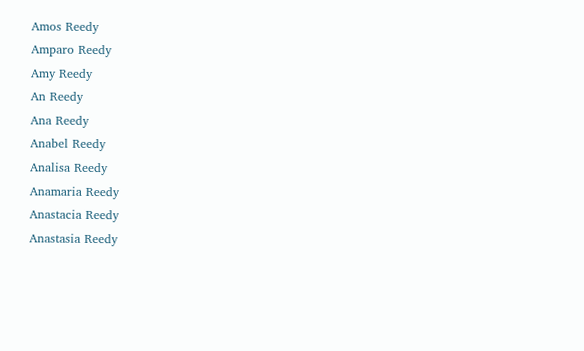Amos Reedy
Amparo Reedy
Amy Reedy
An Reedy
Ana Reedy
Anabel Reedy
Analisa Reedy
Anamaria Reedy
Anastacia Reedy
Anastasia Reedy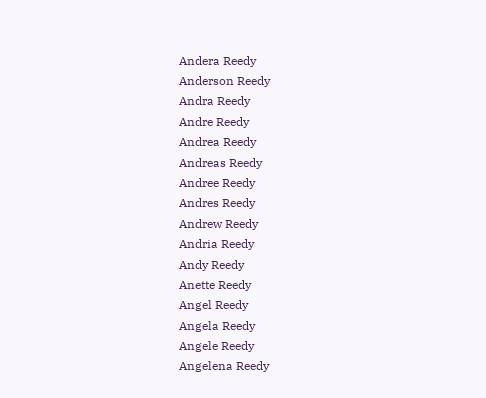Andera Reedy
Anderson Reedy
Andra Reedy
Andre Reedy
Andrea Reedy
Andreas Reedy
Andree Reedy
Andres Reedy
Andrew Reedy
Andria Reedy
Andy Reedy
Anette Reedy
Angel Reedy
Angela Reedy
Angele Reedy
Angelena Reedy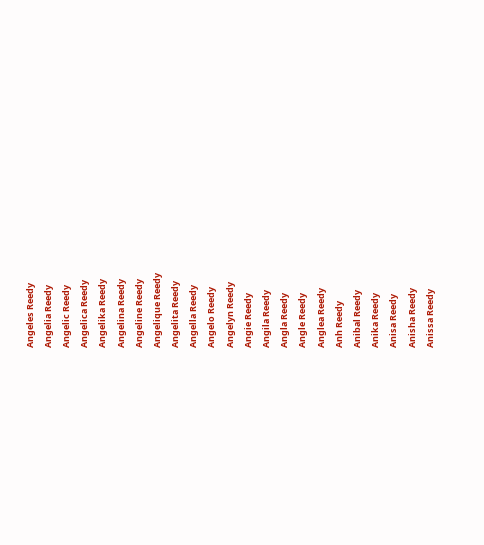Angeles Reedy
Angelia Reedy
Angelic Reedy
Angelica Reedy
Angelika Reedy
Angelina Reedy
Angeline Reedy
Angelique Reedy
Angelita Reedy
Angella Reedy
Angelo Reedy
Angelyn Reedy
Angie Reedy
Angila Reedy
Angla Reedy
Angle Reedy
Anglea Reedy
Anh Reedy
Anibal Reedy
Anika Reedy
Anisa Reedy
Anisha Reedy
Anissa Reedy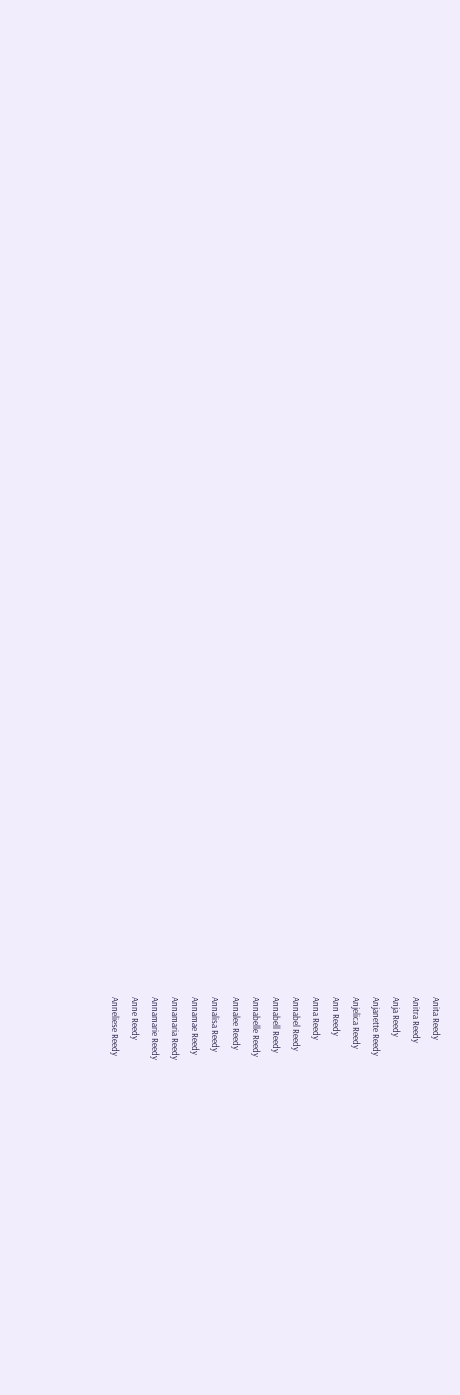Anita Reedy
Anitra Reedy
Anja Reedy
Anjanette Reedy
Anjelica Reedy
Ann Reedy
Anna Reedy
Annabel Reedy
Annabell Reedy
Annabelle Reedy
Annalee Reedy
Annalisa Reedy
Annamae Reedy
Annamaria Reedy
Annamarie Reedy
Anne Reedy
Anneliese Reedy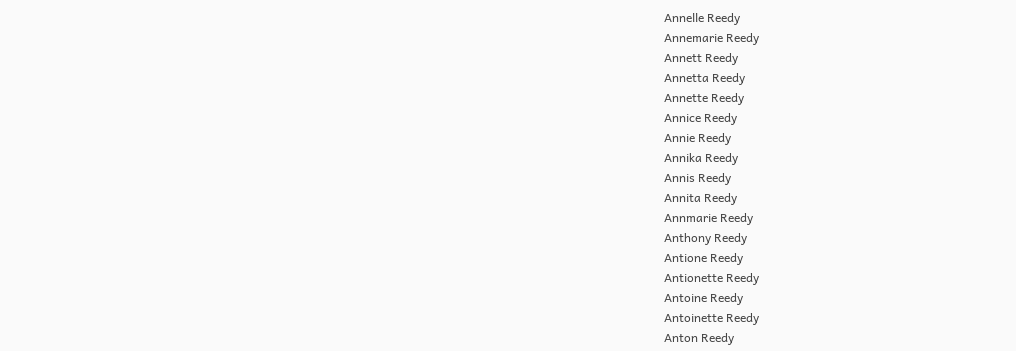Annelle Reedy
Annemarie Reedy
Annett Reedy
Annetta Reedy
Annette Reedy
Annice Reedy
Annie Reedy
Annika Reedy
Annis Reedy
Annita Reedy
Annmarie Reedy
Anthony Reedy
Antione Reedy
Antionette Reedy
Antoine Reedy
Antoinette Reedy
Anton Reedy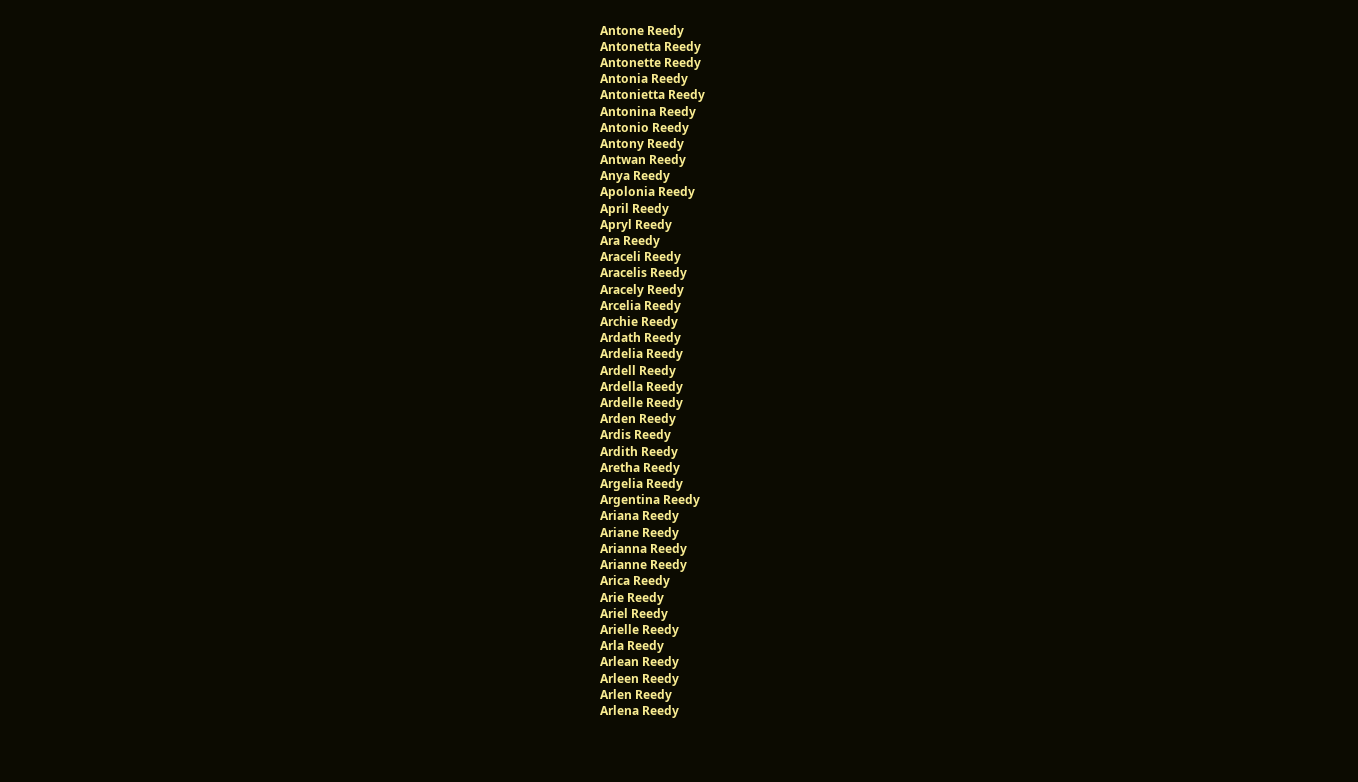Antone Reedy
Antonetta Reedy
Antonette Reedy
Antonia Reedy
Antonietta Reedy
Antonina Reedy
Antonio Reedy
Antony Reedy
Antwan Reedy
Anya Reedy
Apolonia Reedy
April Reedy
Apryl Reedy
Ara Reedy
Araceli Reedy
Aracelis Reedy
Aracely Reedy
Arcelia Reedy
Archie Reedy
Ardath Reedy
Ardelia Reedy
Ardell Reedy
Ardella Reedy
Ardelle Reedy
Arden Reedy
Ardis Reedy
Ardith Reedy
Aretha Reedy
Argelia Reedy
Argentina Reedy
Ariana Reedy
Ariane Reedy
Arianna Reedy
Arianne Reedy
Arica Reedy
Arie Reedy
Ariel Reedy
Arielle Reedy
Arla Reedy
Arlean Reedy
Arleen Reedy
Arlen Reedy
Arlena Reedy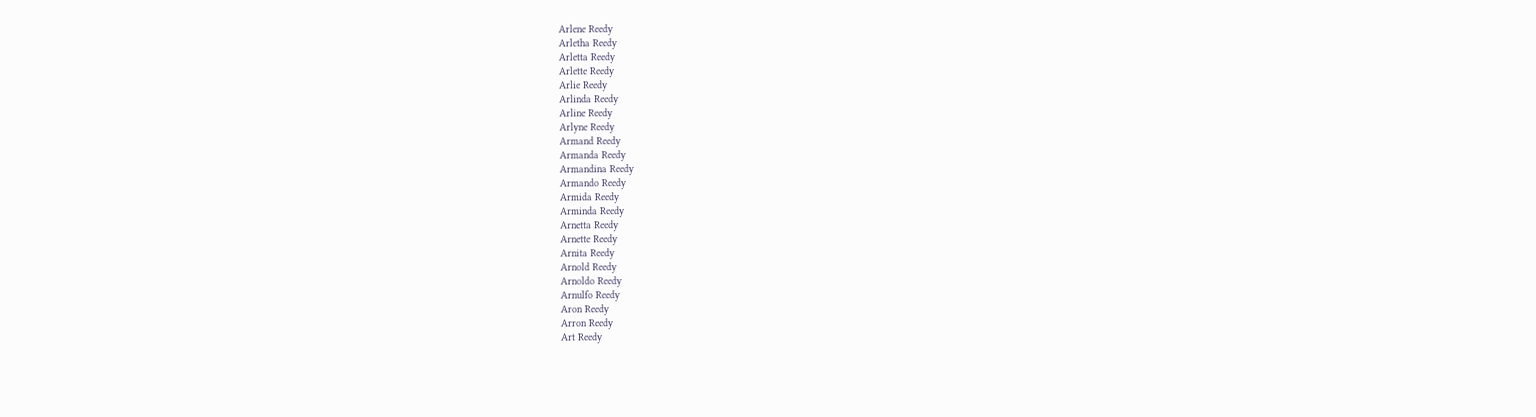Arlene Reedy
Arletha Reedy
Arletta Reedy
Arlette Reedy
Arlie Reedy
Arlinda Reedy
Arline Reedy
Arlyne Reedy
Armand Reedy
Armanda Reedy
Armandina Reedy
Armando Reedy
Armida Reedy
Arminda Reedy
Arnetta Reedy
Arnette Reedy
Arnita Reedy
Arnold Reedy
Arnoldo Reedy
Arnulfo Reedy
Aron Reedy
Arron Reedy
Art Reedy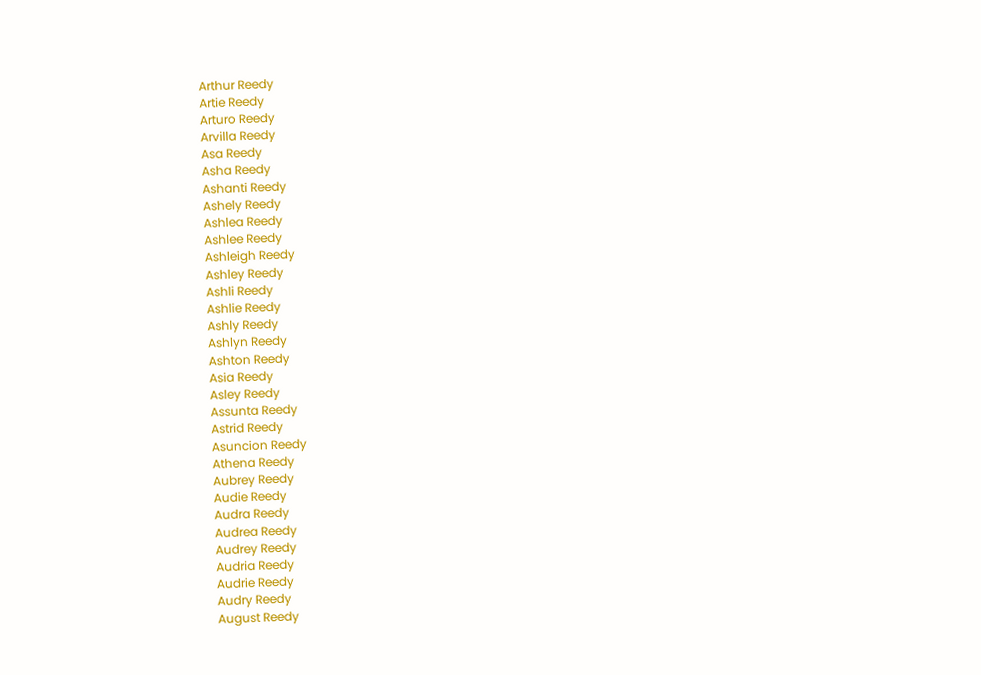Arthur Reedy
Artie Reedy
Arturo Reedy
Arvilla Reedy
Asa Reedy
Asha Reedy
Ashanti Reedy
Ashely Reedy
Ashlea Reedy
Ashlee Reedy
Ashleigh Reedy
Ashley Reedy
Ashli Reedy
Ashlie Reedy
Ashly Reedy
Ashlyn Reedy
Ashton Reedy
Asia Reedy
Asley Reedy
Assunta Reedy
Astrid Reedy
Asuncion Reedy
Athena Reedy
Aubrey Reedy
Audie Reedy
Audra Reedy
Audrea Reedy
Audrey Reedy
Audria Reedy
Audrie Reedy
Audry Reedy
August Reedy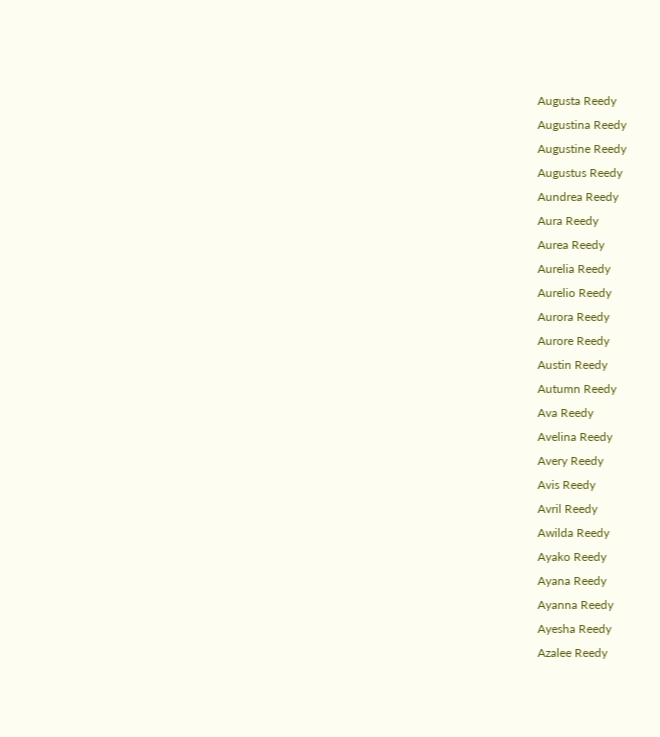Augusta Reedy
Augustina Reedy
Augustine Reedy
Augustus Reedy
Aundrea Reedy
Aura Reedy
Aurea Reedy
Aurelia Reedy
Aurelio Reedy
Aurora Reedy
Aurore Reedy
Austin Reedy
Autumn Reedy
Ava Reedy
Avelina Reedy
Avery Reedy
Avis Reedy
Avril Reedy
Awilda Reedy
Ayako Reedy
Ayana Reedy
Ayanna Reedy
Ayesha Reedy
Azalee Reedy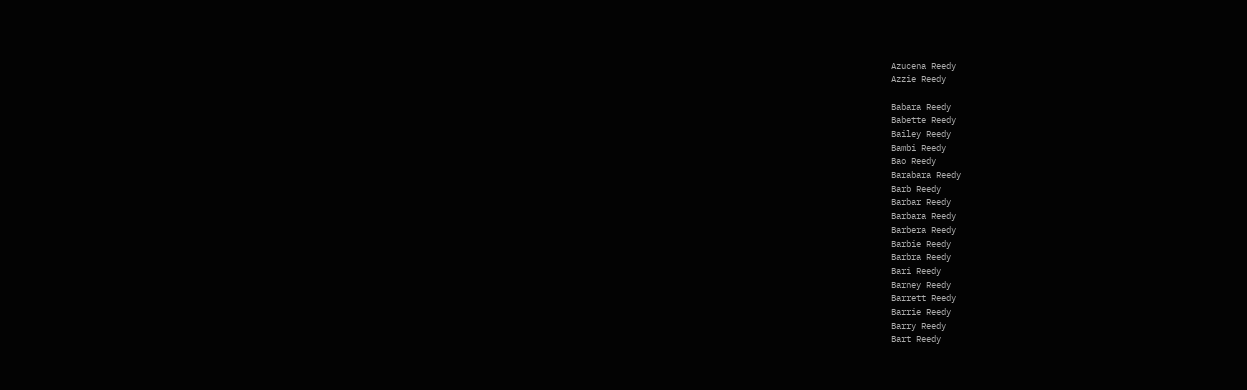Azucena Reedy
Azzie Reedy

Babara Reedy
Babette Reedy
Bailey Reedy
Bambi Reedy
Bao Reedy
Barabara Reedy
Barb Reedy
Barbar Reedy
Barbara Reedy
Barbera Reedy
Barbie Reedy
Barbra Reedy
Bari Reedy
Barney Reedy
Barrett Reedy
Barrie Reedy
Barry Reedy
Bart Reedy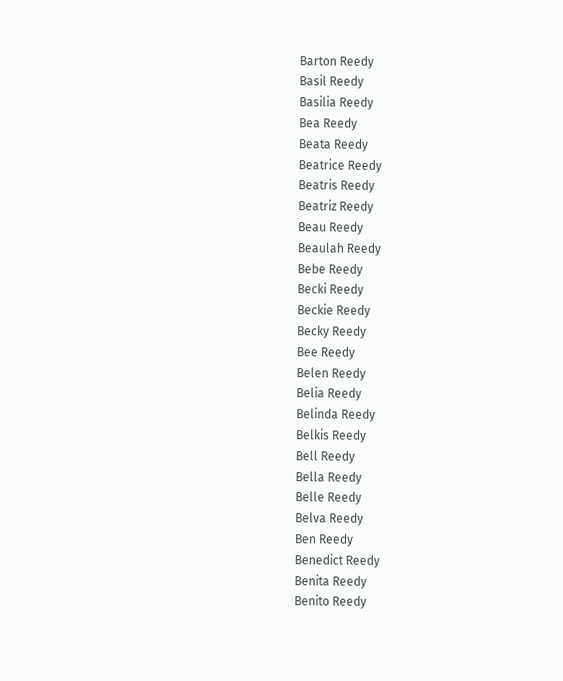Barton Reedy
Basil Reedy
Basilia Reedy
Bea Reedy
Beata Reedy
Beatrice Reedy
Beatris Reedy
Beatriz Reedy
Beau Reedy
Beaulah Reedy
Bebe Reedy
Becki Reedy
Beckie Reedy
Becky Reedy
Bee Reedy
Belen Reedy
Belia Reedy
Belinda Reedy
Belkis Reedy
Bell Reedy
Bella Reedy
Belle Reedy
Belva Reedy
Ben Reedy
Benedict Reedy
Benita Reedy
Benito Reedy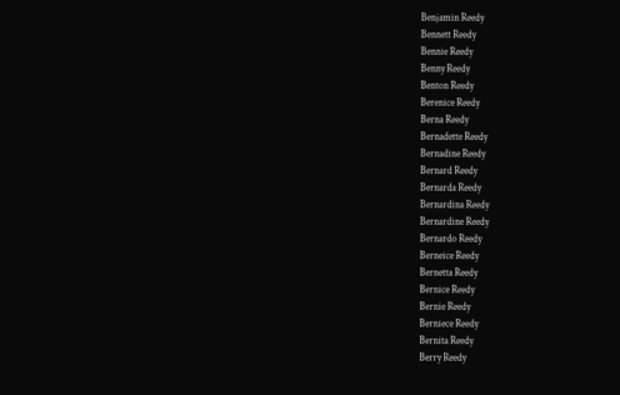Benjamin Reedy
Bennett Reedy
Bennie Reedy
Benny Reedy
Benton Reedy
Berenice Reedy
Berna Reedy
Bernadette Reedy
Bernadine Reedy
Bernard Reedy
Bernarda Reedy
Bernardina Reedy
Bernardine Reedy
Bernardo Reedy
Berneice Reedy
Bernetta Reedy
Bernice Reedy
Bernie Reedy
Berniece Reedy
Bernita Reedy
Berry Reedy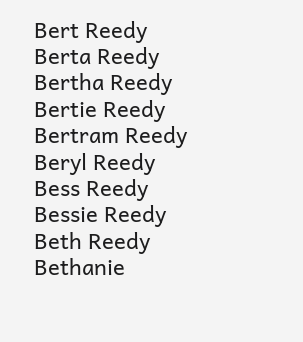Bert Reedy
Berta Reedy
Bertha Reedy
Bertie Reedy
Bertram Reedy
Beryl Reedy
Bess Reedy
Bessie Reedy
Beth Reedy
Bethanie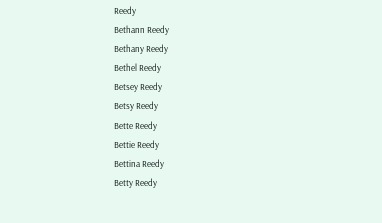Reedy
Bethann Reedy
Bethany Reedy
Bethel Reedy
Betsey Reedy
Betsy Reedy
Bette Reedy
Bettie Reedy
Bettina Reedy
Betty Reedy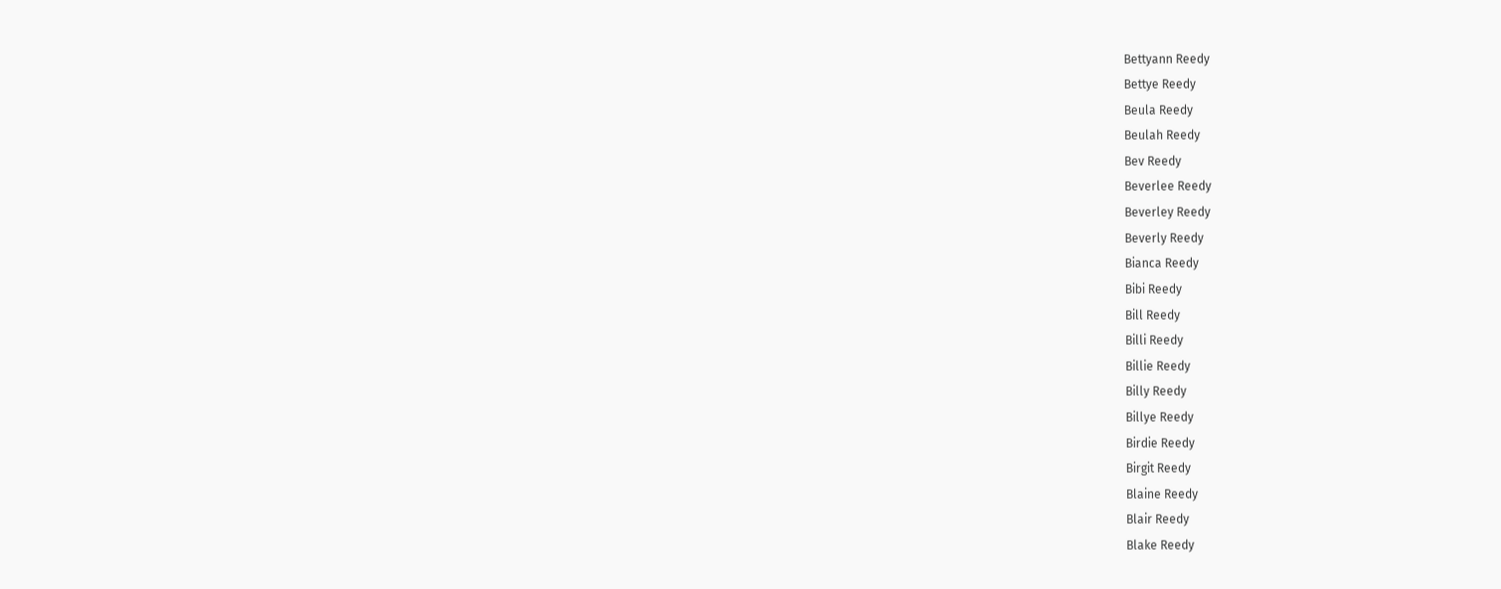Bettyann Reedy
Bettye Reedy
Beula Reedy
Beulah Reedy
Bev Reedy
Beverlee Reedy
Beverley Reedy
Beverly Reedy
Bianca Reedy
Bibi Reedy
Bill Reedy
Billi Reedy
Billie Reedy
Billy Reedy
Billye Reedy
Birdie Reedy
Birgit Reedy
Blaine Reedy
Blair Reedy
Blake Reedy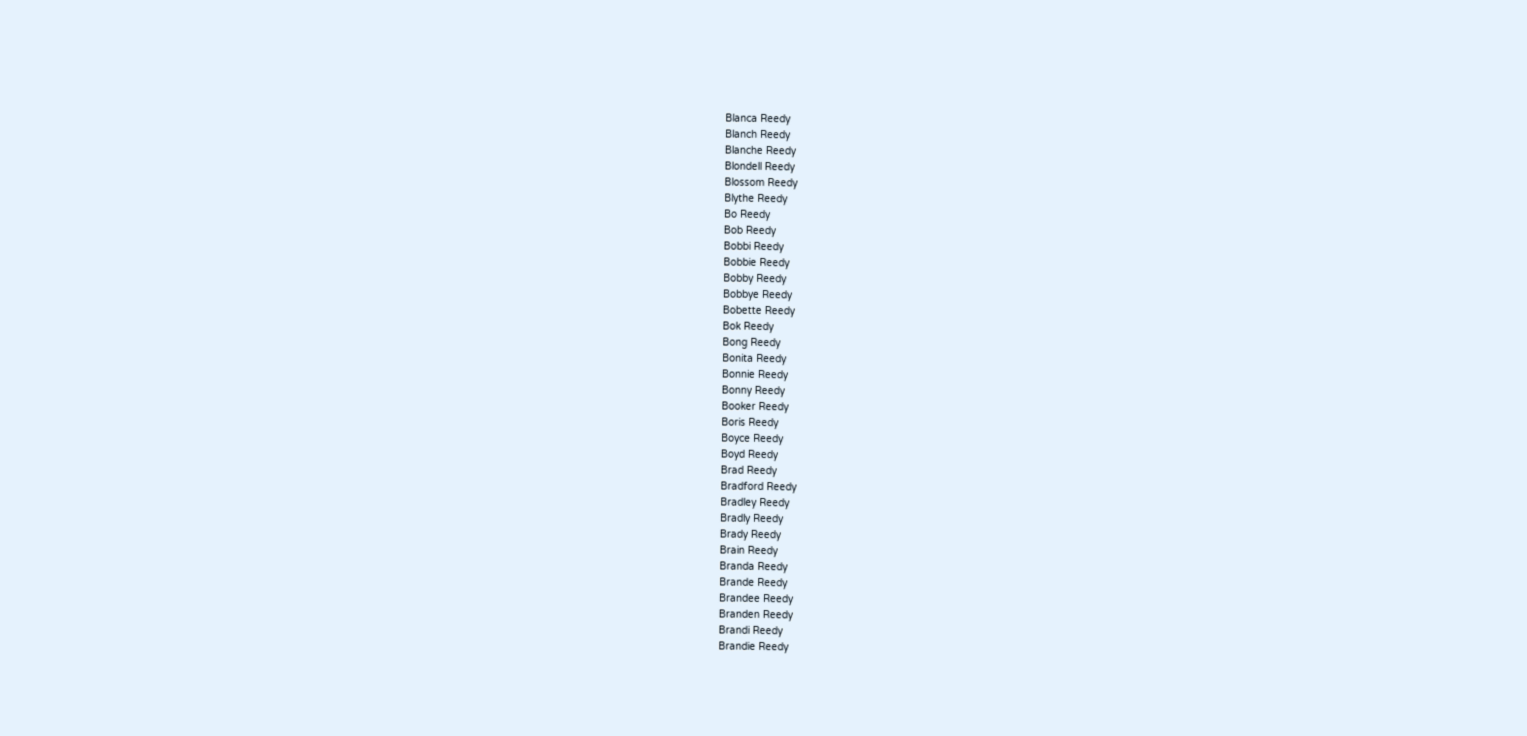Blanca Reedy
Blanch Reedy
Blanche Reedy
Blondell Reedy
Blossom Reedy
Blythe Reedy
Bo Reedy
Bob Reedy
Bobbi Reedy
Bobbie Reedy
Bobby Reedy
Bobbye Reedy
Bobette Reedy
Bok Reedy
Bong Reedy
Bonita Reedy
Bonnie Reedy
Bonny Reedy
Booker Reedy
Boris Reedy
Boyce Reedy
Boyd Reedy
Brad Reedy
Bradford Reedy
Bradley Reedy
Bradly Reedy
Brady Reedy
Brain Reedy
Branda Reedy
Brande Reedy
Brandee Reedy
Branden Reedy
Brandi Reedy
Brandie Reedy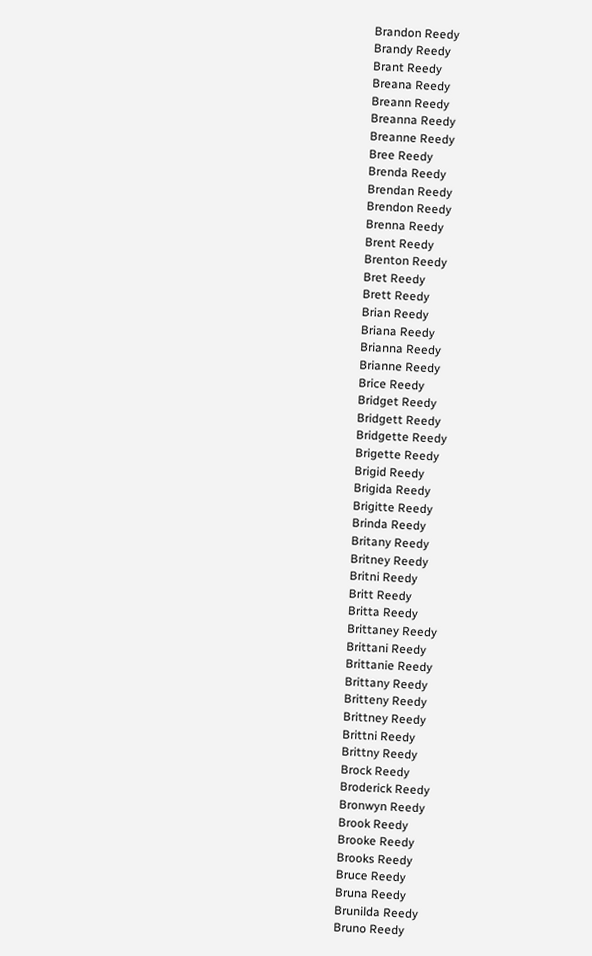Brandon Reedy
Brandy Reedy
Brant Reedy
Breana Reedy
Breann Reedy
Breanna Reedy
Breanne Reedy
Bree Reedy
Brenda Reedy
Brendan Reedy
Brendon Reedy
Brenna Reedy
Brent Reedy
Brenton Reedy
Bret Reedy
Brett Reedy
Brian Reedy
Briana Reedy
Brianna Reedy
Brianne Reedy
Brice Reedy
Bridget Reedy
Bridgett Reedy
Bridgette Reedy
Brigette Reedy
Brigid Reedy
Brigida Reedy
Brigitte Reedy
Brinda Reedy
Britany Reedy
Britney Reedy
Britni Reedy
Britt Reedy
Britta Reedy
Brittaney Reedy
Brittani Reedy
Brittanie Reedy
Brittany Reedy
Britteny Reedy
Brittney Reedy
Brittni Reedy
Brittny Reedy
Brock Reedy
Broderick Reedy
Bronwyn Reedy
Brook Reedy
Brooke Reedy
Brooks Reedy
Bruce Reedy
Bruna Reedy
Brunilda Reedy
Bruno Reedy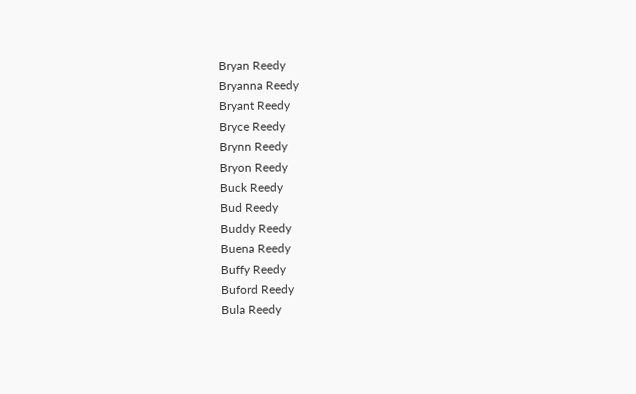Bryan Reedy
Bryanna Reedy
Bryant Reedy
Bryce Reedy
Brynn Reedy
Bryon Reedy
Buck Reedy
Bud Reedy
Buddy Reedy
Buena Reedy
Buffy Reedy
Buford Reedy
Bula Reedy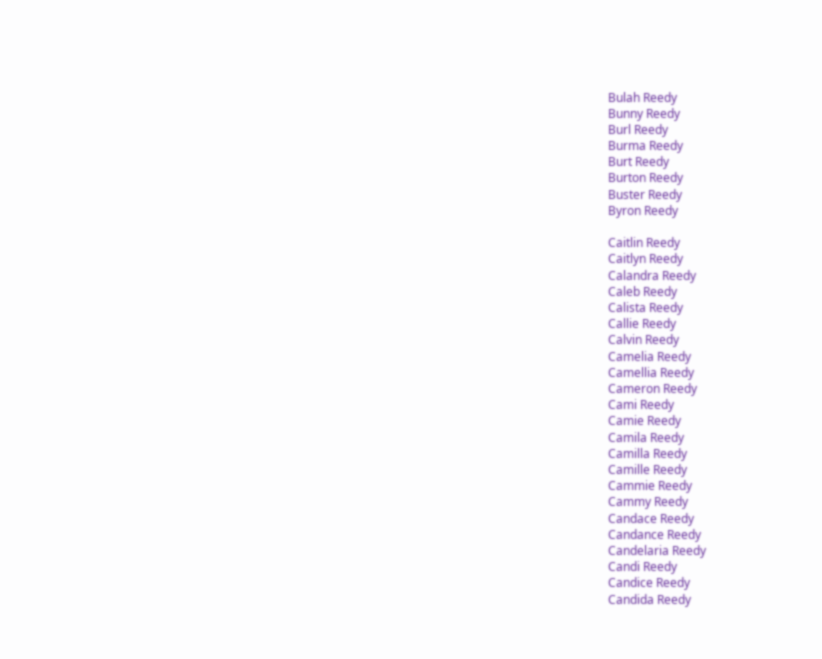Bulah Reedy
Bunny Reedy
Burl Reedy
Burma Reedy
Burt Reedy
Burton Reedy
Buster Reedy
Byron Reedy

Caitlin Reedy
Caitlyn Reedy
Calandra Reedy
Caleb Reedy
Calista Reedy
Callie Reedy
Calvin Reedy
Camelia Reedy
Camellia Reedy
Cameron Reedy
Cami Reedy
Camie Reedy
Camila Reedy
Camilla Reedy
Camille Reedy
Cammie Reedy
Cammy Reedy
Candace Reedy
Candance Reedy
Candelaria Reedy
Candi Reedy
Candice Reedy
Candida Reedy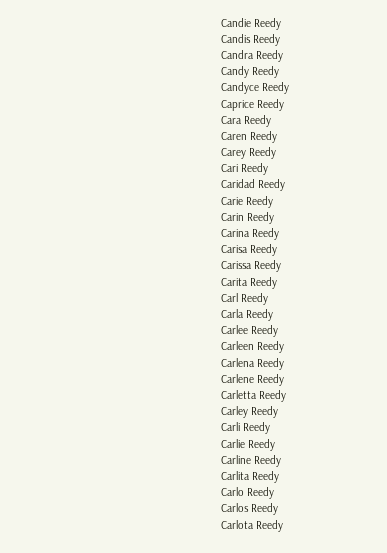Candie Reedy
Candis Reedy
Candra Reedy
Candy Reedy
Candyce Reedy
Caprice Reedy
Cara Reedy
Caren Reedy
Carey Reedy
Cari Reedy
Caridad Reedy
Carie Reedy
Carin Reedy
Carina Reedy
Carisa Reedy
Carissa Reedy
Carita Reedy
Carl Reedy
Carla Reedy
Carlee Reedy
Carleen Reedy
Carlena Reedy
Carlene Reedy
Carletta Reedy
Carley Reedy
Carli Reedy
Carlie Reedy
Carline Reedy
Carlita Reedy
Carlo Reedy
Carlos Reedy
Carlota Reedy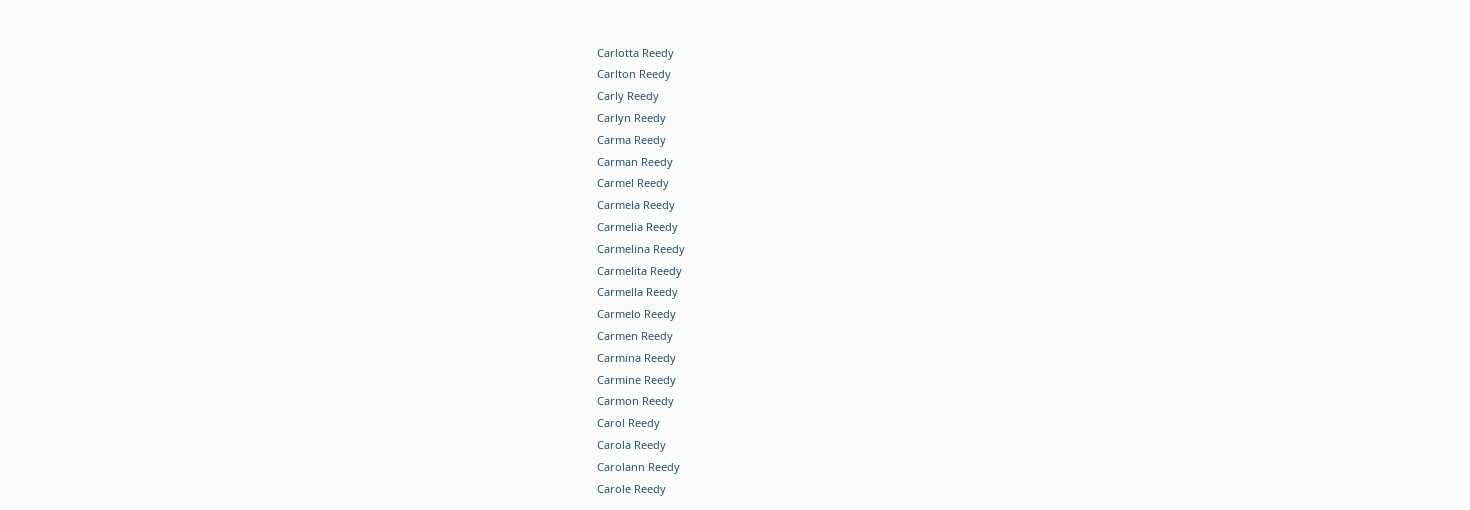Carlotta Reedy
Carlton Reedy
Carly Reedy
Carlyn Reedy
Carma Reedy
Carman Reedy
Carmel Reedy
Carmela Reedy
Carmelia Reedy
Carmelina Reedy
Carmelita Reedy
Carmella Reedy
Carmelo Reedy
Carmen Reedy
Carmina Reedy
Carmine Reedy
Carmon Reedy
Carol Reedy
Carola Reedy
Carolann Reedy
Carole Reedy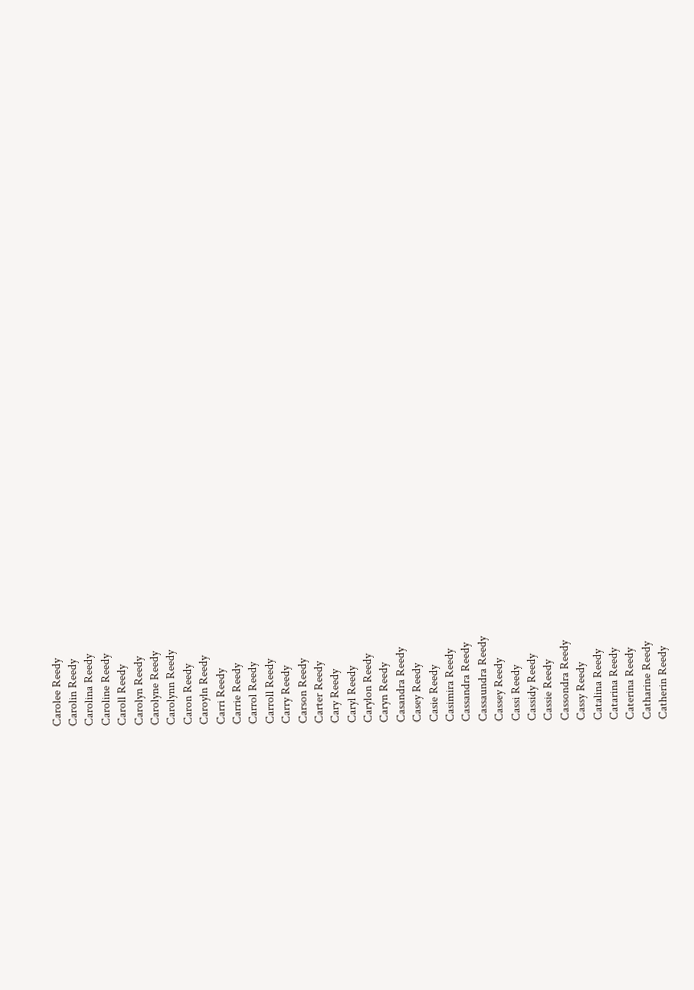Carolee Reedy
Carolin Reedy
Carolina Reedy
Caroline Reedy
Caroll Reedy
Carolyn Reedy
Carolyne Reedy
Carolynn Reedy
Caron Reedy
Caroyln Reedy
Carri Reedy
Carrie Reedy
Carrol Reedy
Carroll Reedy
Carry Reedy
Carson Reedy
Carter Reedy
Cary Reedy
Caryl Reedy
Carylon Reedy
Caryn Reedy
Casandra Reedy
Casey Reedy
Casie Reedy
Casimira Reedy
Cassandra Reedy
Cassaundra Reedy
Cassey Reedy
Cassi Reedy
Cassidy Reedy
Cassie Reedy
Cassondra Reedy
Cassy Reedy
Catalina Reedy
Catarina Reedy
Caterina Reedy
Catharine Reedy
Catherin Reedy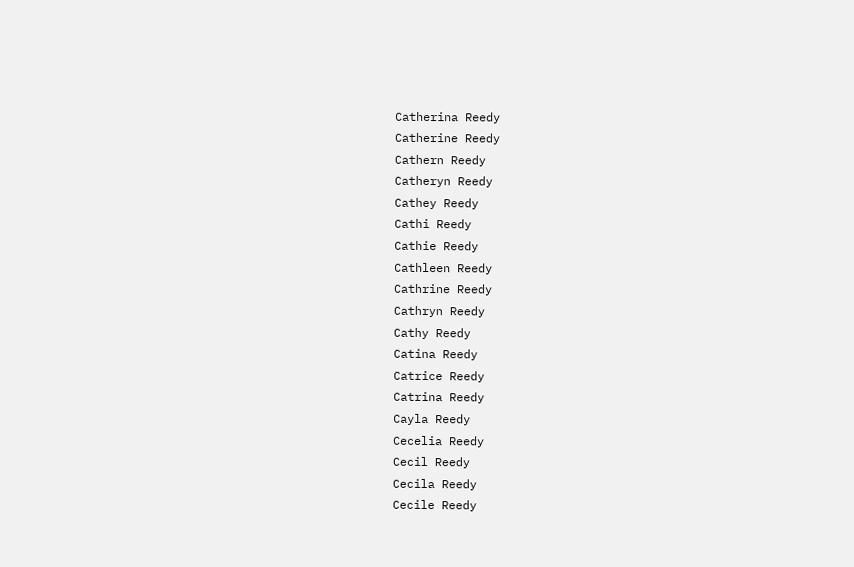Catherina Reedy
Catherine Reedy
Cathern Reedy
Catheryn Reedy
Cathey Reedy
Cathi Reedy
Cathie Reedy
Cathleen Reedy
Cathrine Reedy
Cathryn Reedy
Cathy Reedy
Catina Reedy
Catrice Reedy
Catrina Reedy
Cayla Reedy
Cecelia Reedy
Cecil Reedy
Cecila Reedy
Cecile Reedy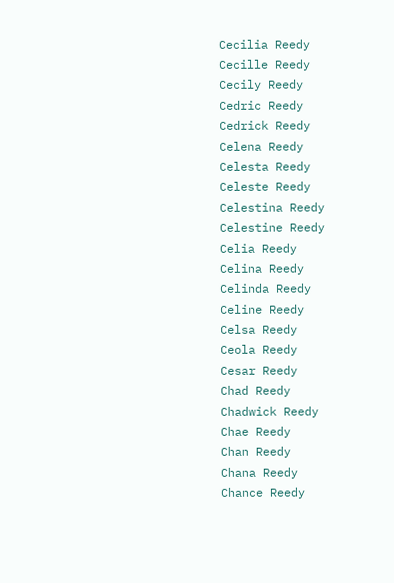Cecilia Reedy
Cecille Reedy
Cecily Reedy
Cedric Reedy
Cedrick Reedy
Celena Reedy
Celesta Reedy
Celeste Reedy
Celestina Reedy
Celestine Reedy
Celia Reedy
Celina Reedy
Celinda Reedy
Celine Reedy
Celsa Reedy
Ceola Reedy
Cesar Reedy
Chad Reedy
Chadwick Reedy
Chae Reedy
Chan Reedy
Chana Reedy
Chance Reedy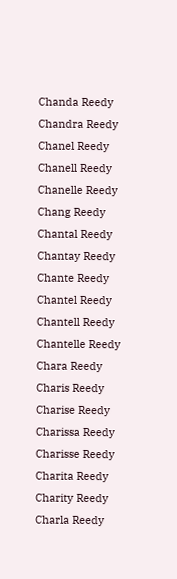Chanda Reedy
Chandra Reedy
Chanel Reedy
Chanell Reedy
Chanelle Reedy
Chang Reedy
Chantal Reedy
Chantay Reedy
Chante Reedy
Chantel Reedy
Chantell Reedy
Chantelle Reedy
Chara Reedy
Charis Reedy
Charise Reedy
Charissa Reedy
Charisse Reedy
Charita Reedy
Charity Reedy
Charla Reedy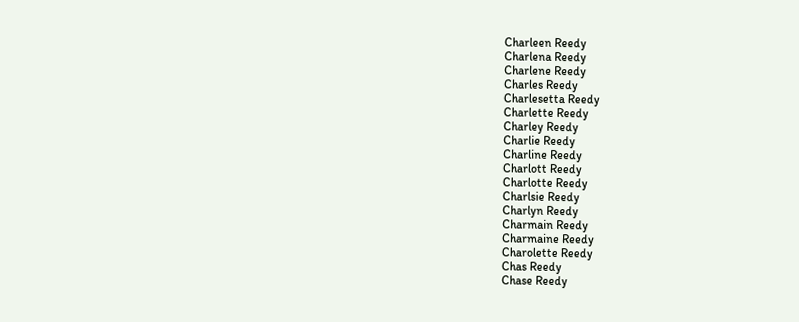Charleen Reedy
Charlena Reedy
Charlene Reedy
Charles Reedy
Charlesetta Reedy
Charlette Reedy
Charley Reedy
Charlie Reedy
Charline Reedy
Charlott Reedy
Charlotte Reedy
Charlsie Reedy
Charlyn Reedy
Charmain Reedy
Charmaine Reedy
Charolette Reedy
Chas Reedy
Chase Reedy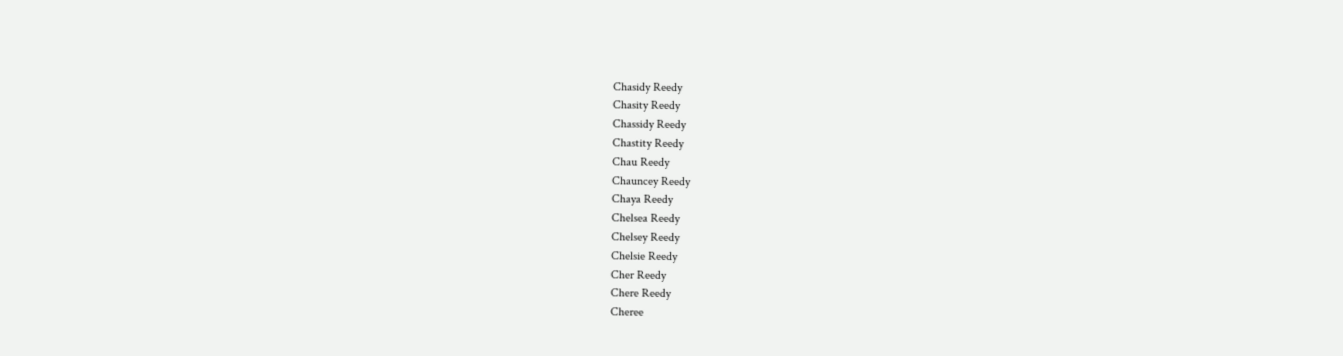Chasidy Reedy
Chasity Reedy
Chassidy Reedy
Chastity Reedy
Chau Reedy
Chauncey Reedy
Chaya Reedy
Chelsea Reedy
Chelsey Reedy
Chelsie Reedy
Cher Reedy
Chere Reedy
Cheree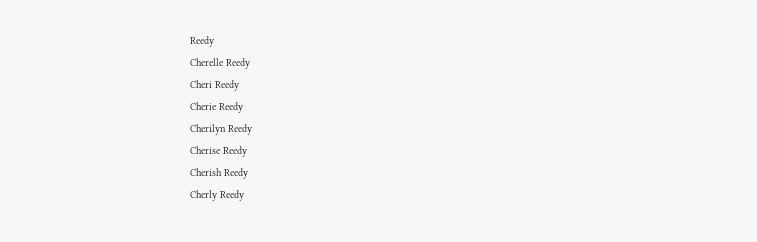Reedy
Cherelle Reedy
Cheri Reedy
Cherie Reedy
Cherilyn Reedy
Cherise Reedy
Cherish Reedy
Cherly Reedy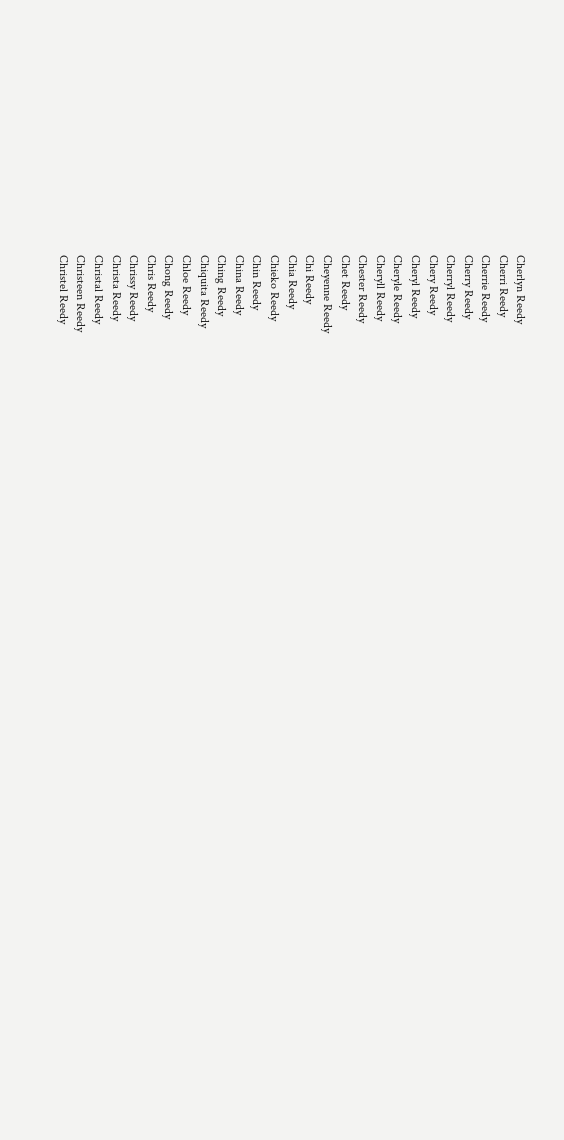Cherlyn Reedy
Cherri Reedy
Cherrie Reedy
Cherry Reedy
Cherryl Reedy
Chery Reedy
Cheryl Reedy
Cheryle Reedy
Cheryll Reedy
Chester Reedy
Chet Reedy
Cheyenne Reedy
Chi Reedy
Chia Reedy
Chieko Reedy
Chin Reedy
China Reedy
Ching Reedy
Chiquita Reedy
Chloe Reedy
Chong Reedy
Chris Reedy
Chrissy Reedy
Christa Reedy
Christal Reedy
Christeen Reedy
Christel Reedy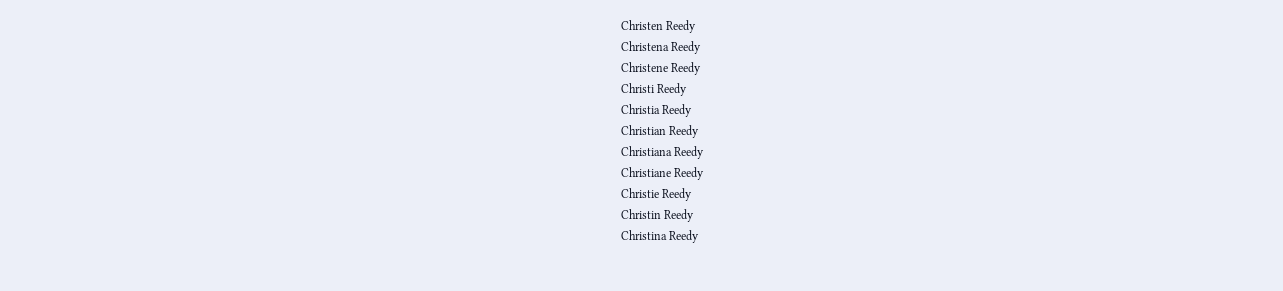Christen Reedy
Christena Reedy
Christene Reedy
Christi Reedy
Christia Reedy
Christian Reedy
Christiana Reedy
Christiane Reedy
Christie Reedy
Christin Reedy
Christina Reedy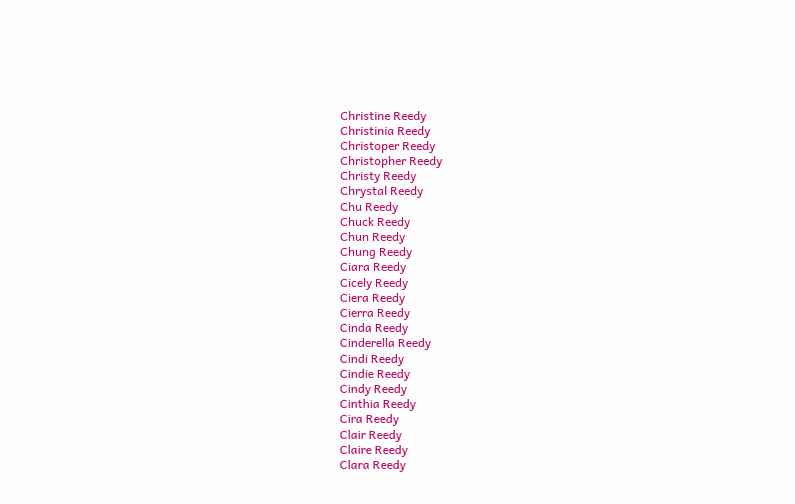Christine Reedy
Christinia Reedy
Christoper Reedy
Christopher Reedy
Christy Reedy
Chrystal Reedy
Chu Reedy
Chuck Reedy
Chun Reedy
Chung Reedy
Ciara Reedy
Cicely Reedy
Ciera Reedy
Cierra Reedy
Cinda Reedy
Cinderella Reedy
Cindi Reedy
Cindie Reedy
Cindy Reedy
Cinthia Reedy
Cira Reedy
Clair Reedy
Claire Reedy
Clara Reedy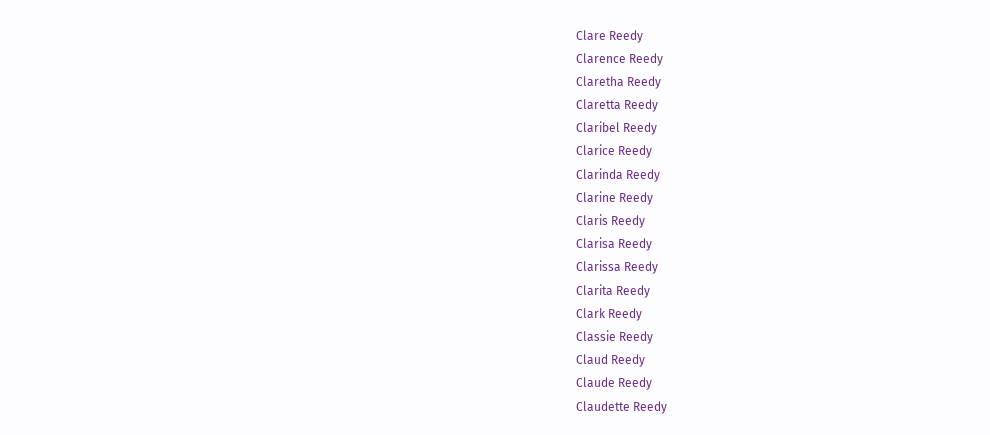Clare Reedy
Clarence Reedy
Claretha Reedy
Claretta Reedy
Claribel Reedy
Clarice Reedy
Clarinda Reedy
Clarine Reedy
Claris Reedy
Clarisa Reedy
Clarissa Reedy
Clarita Reedy
Clark Reedy
Classie Reedy
Claud Reedy
Claude Reedy
Claudette Reedy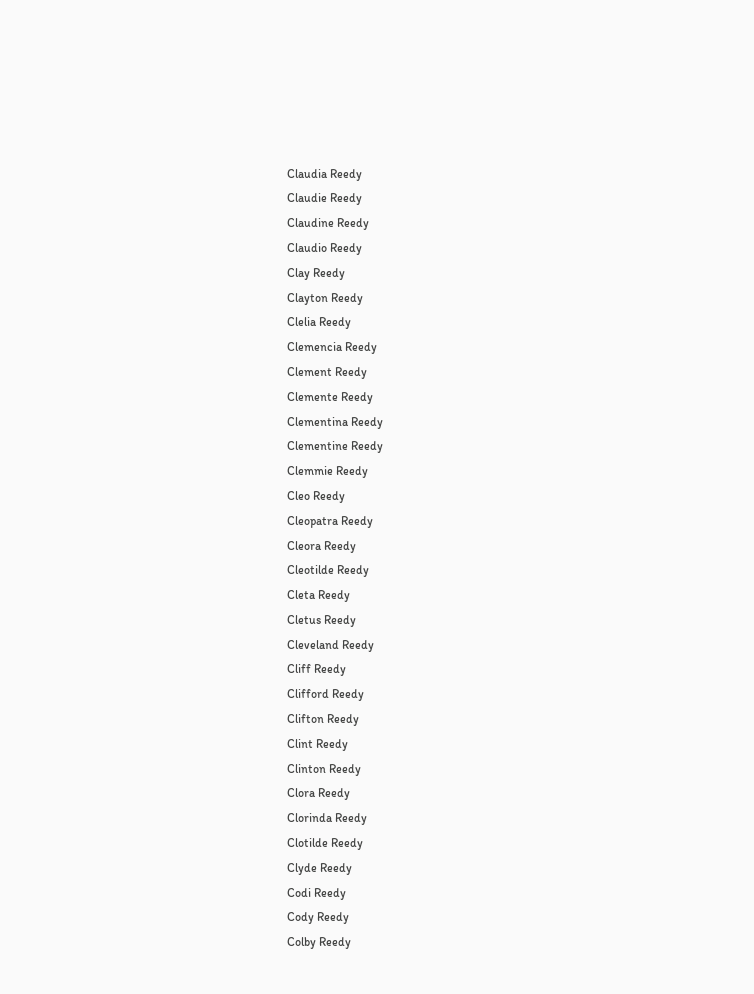Claudia Reedy
Claudie Reedy
Claudine Reedy
Claudio Reedy
Clay Reedy
Clayton Reedy
Clelia Reedy
Clemencia Reedy
Clement Reedy
Clemente Reedy
Clementina Reedy
Clementine Reedy
Clemmie Reedy
Cleo Reedy
Cleopatra Reedy
Cleora Reedy
Cleotilde Reedy
Cleta Reedy
Cletus Reedy
Cleveland Reedy
Cliff Reedy
Clifford Reedy
Clifton Reedy
Clint Reedy
Clinton Reedy
Clora Reedy
Clorinda Reedy
Clotilde Reedy
Clyde Reedy
Codi Reedy
Cody Reedy
Colby Reedy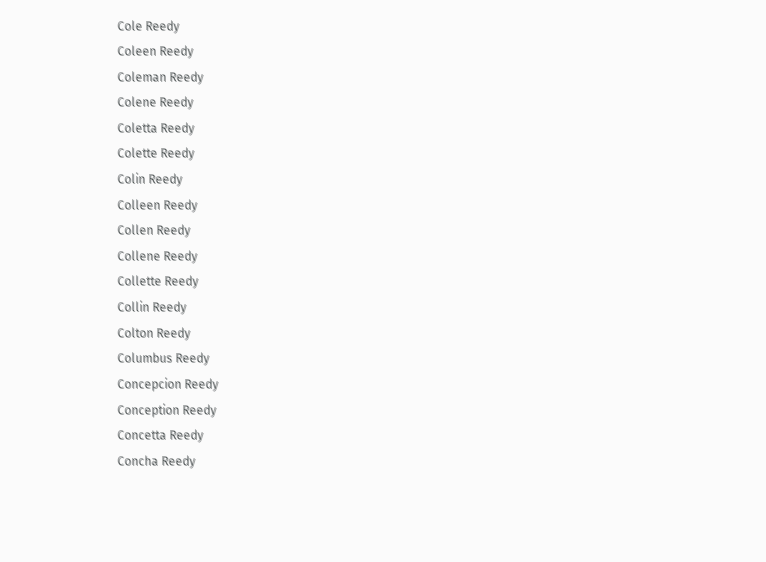Cole Reedy
Coleen Reedy
Coleman Reedy
Colene Reedy
Coletta Reedy
Colette Reedy
Colin Reedy
Colleen Reedy
Collen Reedy
Collene Reedy
Collette Reedy
Collin Reedy
Colton Reedy
Columbus Reedy
Concepcion Reedy
Conception Reedy
Concetta Reedy
Concha Reedy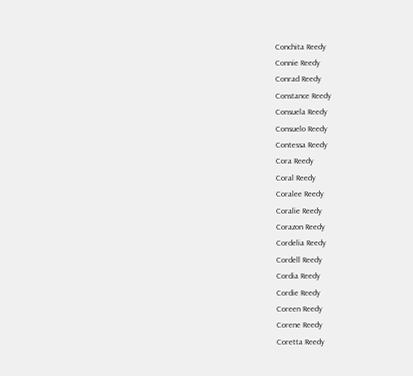Conchita Reedy
Connie Reedy
Conrad Reedy
Constance Reedy
Consuela Reedy
Consuelo Reedy
Contessa Reedy
Cora Reedy
Coral Reedy
Coralee Reedy
Coralie Reedy
Corazon Reedy
Cordelia Reedy
Cordell Reedy
Cordia Reedy
Cordie Reedy
Coreen Reedy
Corene Reedy
Coretta Reedy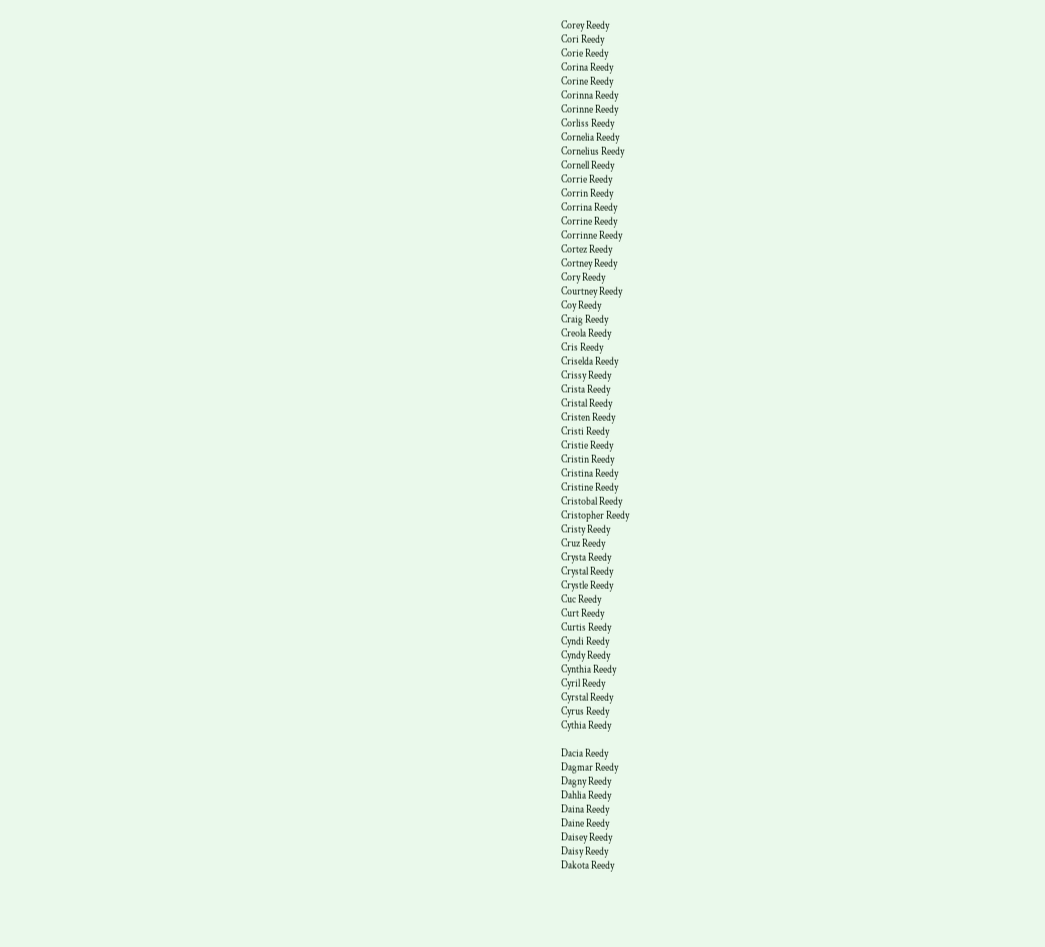Corey Reedy
Cori Reedy
Corie Reedy
Corina Reedy
Corine Reedy
Corinna Reedy
Corinne Reedy
Corliss Reedy
Cornelia Reedy
Cornelius Reedy
Cornell Reedy
Corrie Reedy
Corrin Reedy
Corrina Reedy
Corrine Reedy
Corrinne Reedy
Cortez Reedy
Cortney Reedy
Cory Reedy
Courtney Reedy
Coy Reedy
Craig Reedy
Creola Reedy
Cris Reedy
Criselda Reedy
Crissy Reedy
Crista Reedy
Cristal Reedy
Cristen Reedy
Cristi Reedy
Cristie Reedy
Cristin Reedy
Cristina Reedy
Cristine Reedy
Cristobal Reedy
Cristopher Reedy
Cristy Reedy
Cruz Reedy
Crysta Reedy
Crystal Reedy
Crystle Reedy
Cuc Reedy
Curt Reedy
Curtis Reedy
Cyndi Reedy
Cyndy Reedy
Cynthia Reedy
Cyril Reedy
Cyrstal Reedy
Cyrus Reedy
Cythia Reedy

Dacia Reedy
Dagmar Reedy
Dagny Reedy
Dahlia Reedy
Daina Reedy
Daine Reedy
Daisey Reedy
Daisy Reedy
Dakota Reedy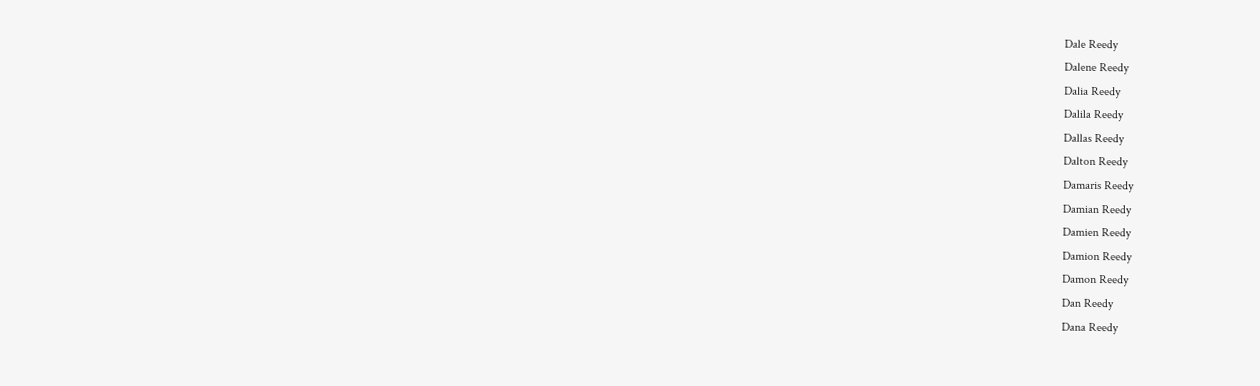Dale Reedy
Dalene Reedy
Dalia Reedy
Dalila Reedy
Dallas Reedy
Dalton Reedy
Damaris Reedy
Damian Reedy
Damien Reedy
Damion Reedy
Damon Reedy
Dan Reedy
Dana Reedy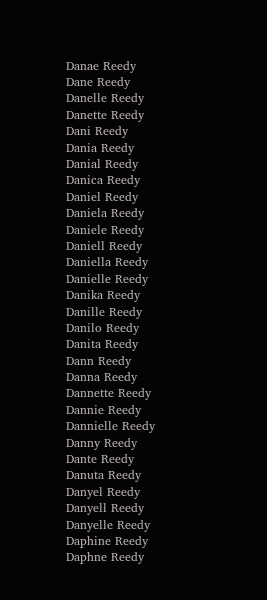Danae Reedy
Dane Reedy
Danelle Reedy
Danette Reedy
Dani Reedy
Dania Reedy
Danial Reedy
Danica Reedy
Daniel Reedy
Daniela Reedy
Daniele Reedy
Daniell Reedy
Daniella Reedy
Danielle Reedy
Danika Reedy
Danille Reedy
Danilo Reedy
Danita Reedy
Dann Reedy
Danna Reedy
Dannette Reedy
Dannie Reedy
Dannielle Reedy
Danny Reedy
Dante Reedy
Danuta Reedy
Danyel Reedy
Danyell Reedy
Danyelle Reedy
Daphine Reedy
Daphne Reedy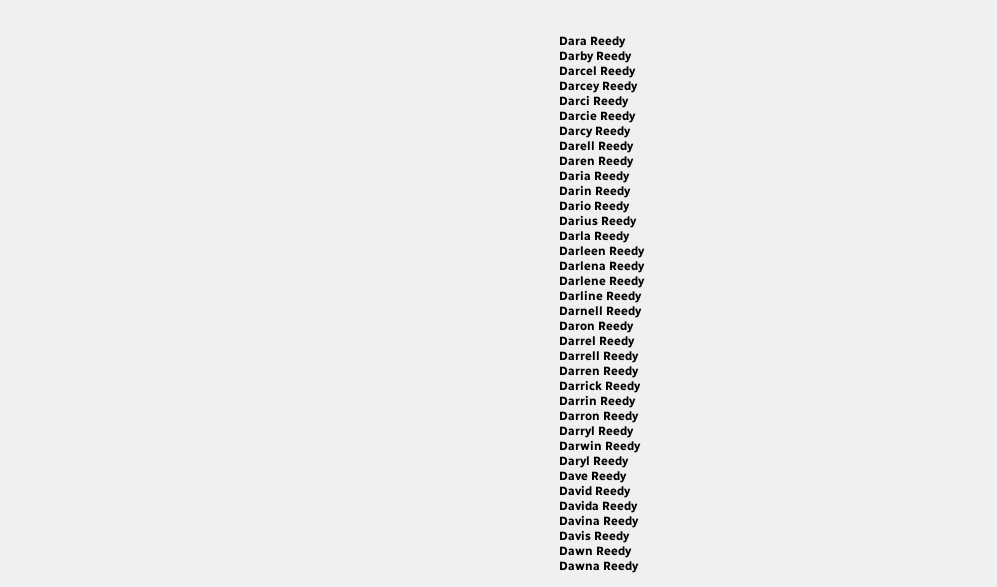Dara Reedy
Darby Reedy
Darcel Reedy
Darcey Reedy
Darci Reedy
Darcie Reedy
Darcy Reedy
Darell Reedy
Daren Reedy
Daria Reedy
Darin Reedy
Dario Reedy
Darius Reedy
Darla Reedy
Darleen Reedy
Darlena Reedy
Darlene Reedy
Darline Reedy
Darnell Reedy
Daron Reedy
Darrel Reedy
Darrell Reedy
Darren Reedy
Darrick Reedy
Darrin Reedy
Darron Reedy
Darryl Reedy
Darwin Reedy
Daryl Reedy
Dave Reedy
David Reedy
Davida Reedy
Davina Reedy
Davis Reedy
Dawn Reedy
Dawna Reedy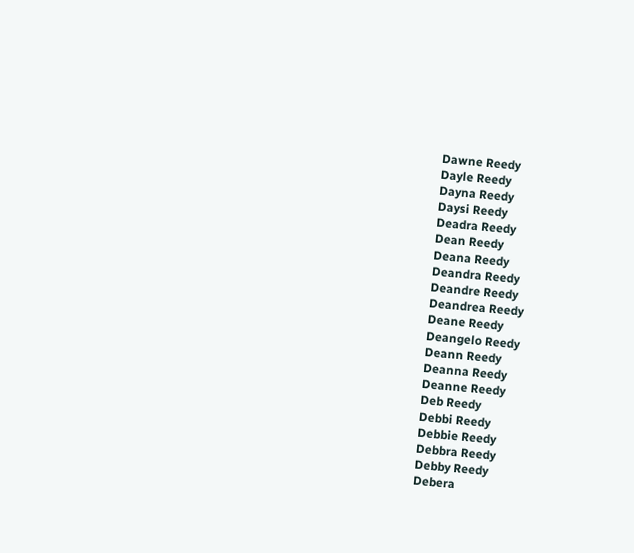Dawne Reedy
Dayle Reedy
Dayna Reedy
Daysi Reedy
Deadra Reedy
Dean Reedy
Deana Reedy
Deandra Reedy
Deandre Reedy
Deandrea Reedy
Deane Reedy
Deangelo Reedy
Deann Reedy
Deanna Reedy
Deanne Reedy
Deb Reedy
Debbi Reedy
Debbie Reedy
Debbra Reedy
Debby Reedy
Debera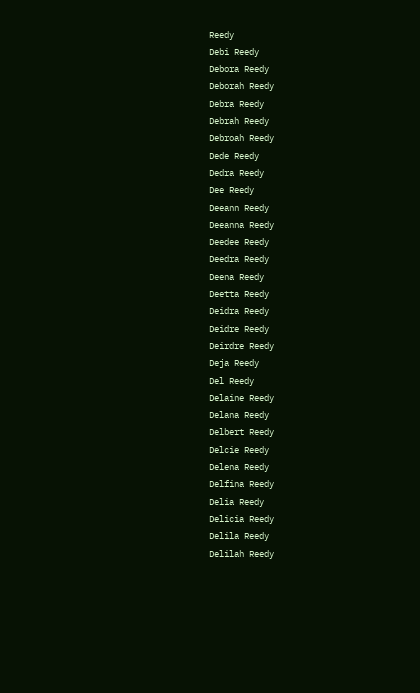Reedy
Debi Reedy
Debora Reedy
Deborah Reedy
Debra Reedy
Debrah Reedy
Debroah Reedy
Dede Reedy
Dedra Reedy
Dee Reedy
Deeann Reedy
Deeanna Reedy
Deedee Reedy
Deedra Reedy
Deena Reedy
Deetta Reedy
Deidra Reedy
Deidre Reedy
Deirdre Reedy
Deja Reedy
Del Reedy
Delaine Reedy
Delana Reedy
Delbert Reedy
Delcie Reedy
Delena Reedy
Delfina Reedy
Delia Reedy
Delicia Reedy
Delila Reedy
Delilah Reedy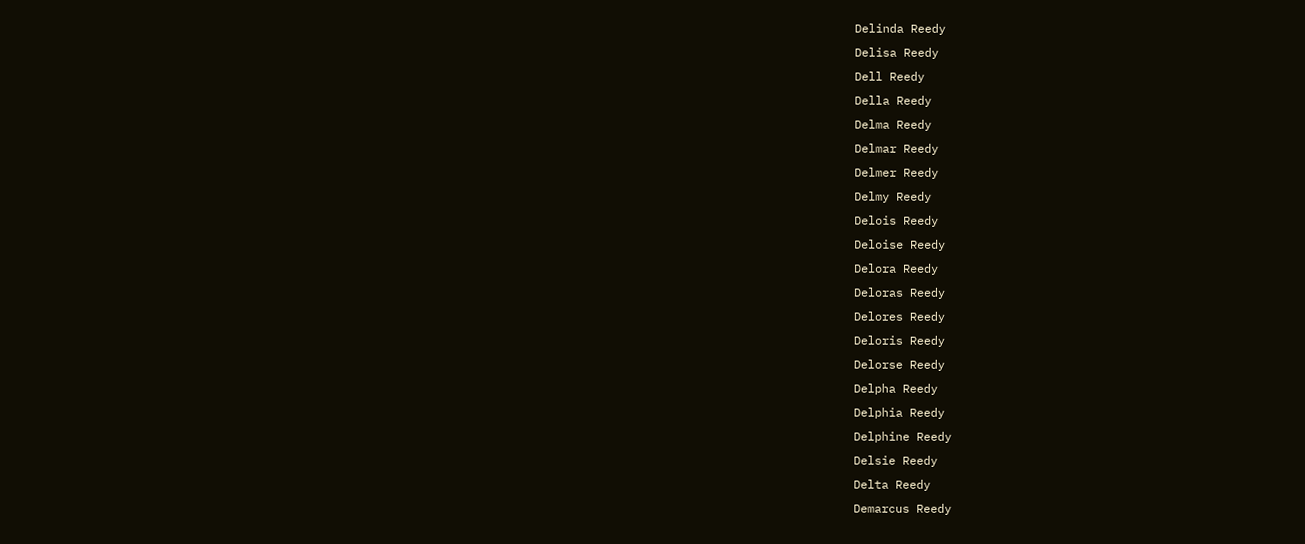Delinda Reedy
Delisa Reedy
Dell Reedy
Della Reedy
Delma Reedy
Delmar Reedy
Delmer Reedy
Delmy Reedy
Delois Reedy
Deloise Reedy
Delora Reedy
Deloras Reedy
Delores Reedy
Deloris Reedy
Delorse Reedy
Delpha Reedy
Delphia Reedy
Delphine Reedy
Delsie Reedy
Delta Reedy
Demarcus Reedy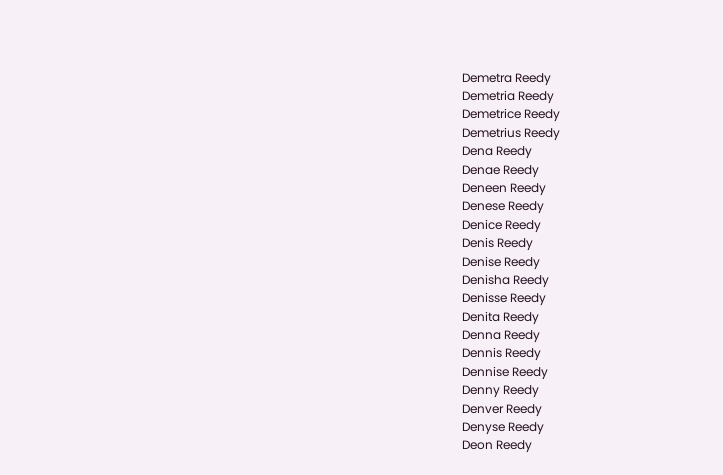Demetra Reedy
Demetria Reedy
Demetrice Reedy
Demetrius Reedy
Dena Reedy
Denae Reedy
Deneen Reedy
Denese Reedy
Denice Reedy
Denis Reedy
Denise Reedy
Denisha Reedy
Denisse Reedy
Denita Reedy
Denna Reedy
Dennis Reedy
Dennise Reedy
Denny Reedy
Denver Reedy
Denyse Reedy
Deon Reedy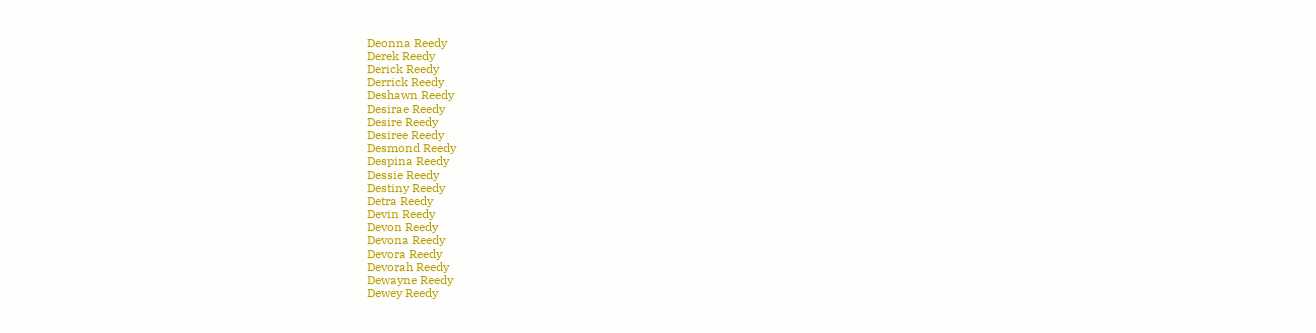Deonna Reedy
Derek Reedy
Derick Reedy
Derrick Reedy
Deshawn Reedy
Desirae Reedy
Desire Reedy
Desiree Reedy
Desmond Reedy
Despina Reedy
Dessie Reedy
Destiny Reedy
Detra Reedy
Devin Reedy
Devon Reedy
Devona Reedy
Devora Reedy
Devorah Reedy
Dewayne Reedy
Dewey Reedy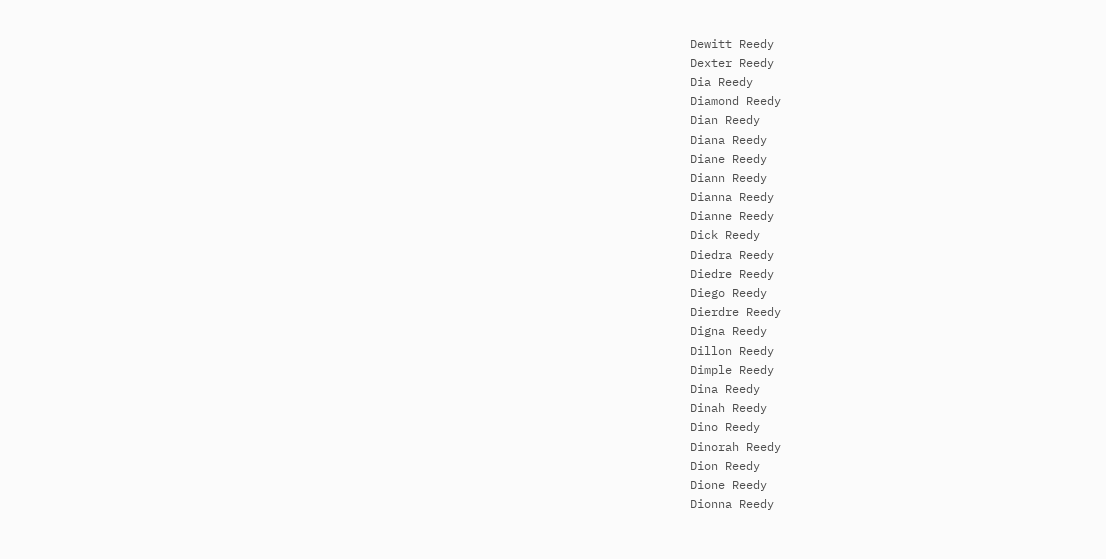Dewitt Reedy
Dexter Reedy
Dia Reedy
Diamond Reedy
Dian Reedy
Diana Reedy
Diane Reedy
Diann Reedy
Dianna Reedy
Dianne Reedy
Dick Reedy
Diedra Reedy
Diedre Reedy
Diego Reedy
Dierdre Reedy
Digna Reedy
Dillon Reedy
Dimple Reedy
Dina Reedy
Dinah Reedy
Dino Reedy
Dinorah Reedy
Dion Reedy
Dione Reedy
Dionna Reedy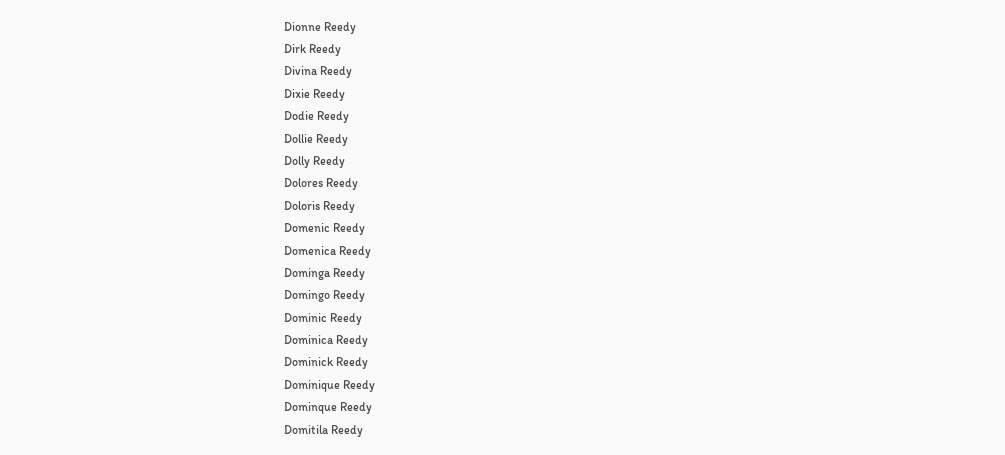Dionne Reedy
Dirk Reedy
Divina Reedy
Dixie Reedy
Dodie Reedy
Dollie Reedy
Dolly Reedy
Dolores Reedy
Doloris Reedy
Domenic Reedy
Domenica Reedy
Dominga Reedy
Domingo Reedy
Dominic Reedy
Dominica Reedy
Dominick Reedy
Dominique Reedy
Dominque Reedy
Domitila Reedy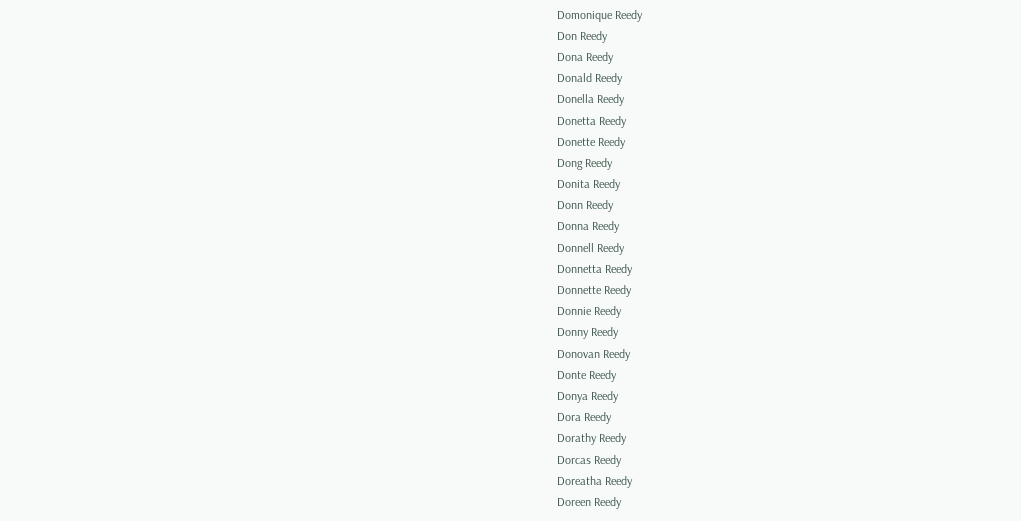Domonique Reedy
Don Reedy
Dona Reedy
Donald Reedy
Donella Reedy
Donetta Reedy
Donette Reedy
Dong Reedy
Donita Reedy
Donn Reedy
Donna Reedy
Donnell Reedy
Donnetta Reedy
Donnette Reedy
Donnie Reedy
Donny Reedy
Donovan Reedy
Donte Reedy
Donya Reedy
Dora Reedy
Dorathy Reedy
Dorcas Reedy
Doreatha Reedy
Doreen Reedy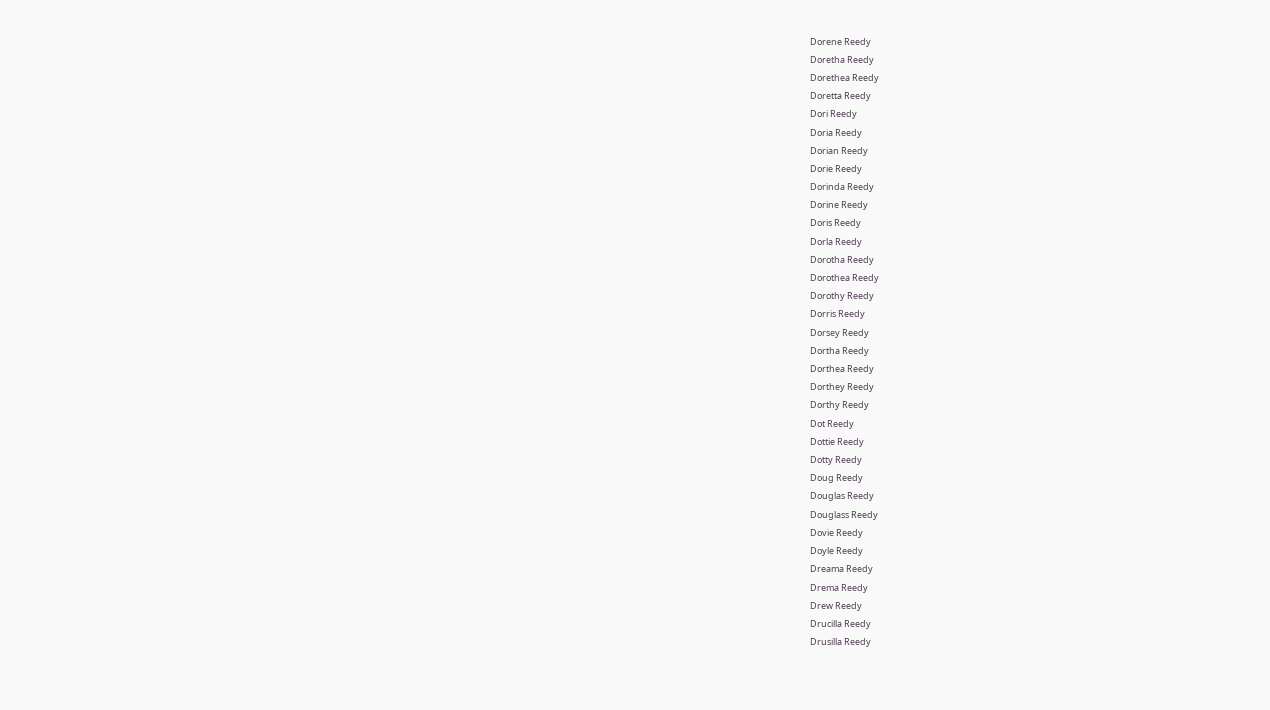Dorene Reedy
Doretha Reedy
Dorethea Reedy
Doretta Reedy
Dori Reedy
Doria Reedy
Dorian Reedy
Dorie Reedy
Dorinda Reedy
Dorine Reedy
Doris Reedy
Dorla Reedy
Dorotha Reedy
Dorothea Reedy
Dorothy Reedy
Dorris Reedy
Dorsey Reedy
Dortha Reedy
Dorthea Reedy
Dorthey Reedy
Dorthy Reedy
Dot Reedy
Dottie Reedy
Dotty Reedy
Doug Reedy
Douglas Reedy
Douglass Reedy
Dovie Reedy
Doyle Reedy
Dreama Reedy
Drema Reedy
Drew Reedy
Drucilla Reedy
Drusilla Reedy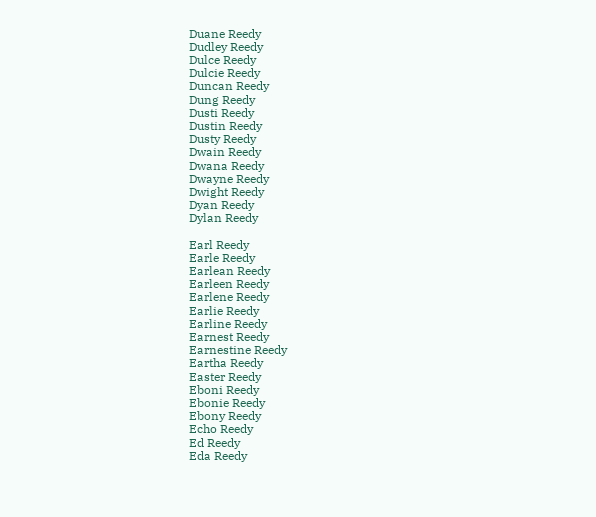Duane Reedy
Dudley Reedy
Dulce Reedy
Dulcie Reedy
Duncan Reedy
Dung Reedy
Dusti Reedy
Dustin Reedy
Dusty Reedy
Dwain Reedy
Dwana Reedy
Dwayne Reedy
Dwight Reedy
Dyan Reedy
Dylan Reedy

Earl Reedy
Earle Reedy
Earlean Reedy
Earleen Reedy
Earlene Reedy
Earlie Reedy
Earline Reedy
Earnest Reedy
Earnestine Reedy
Eartha Reedy
Easter Reedy
Eboni Reedy
Ebonie Reedy
Ebony Reedy
Echo Reedy
Ed Reedy
Eda Reedy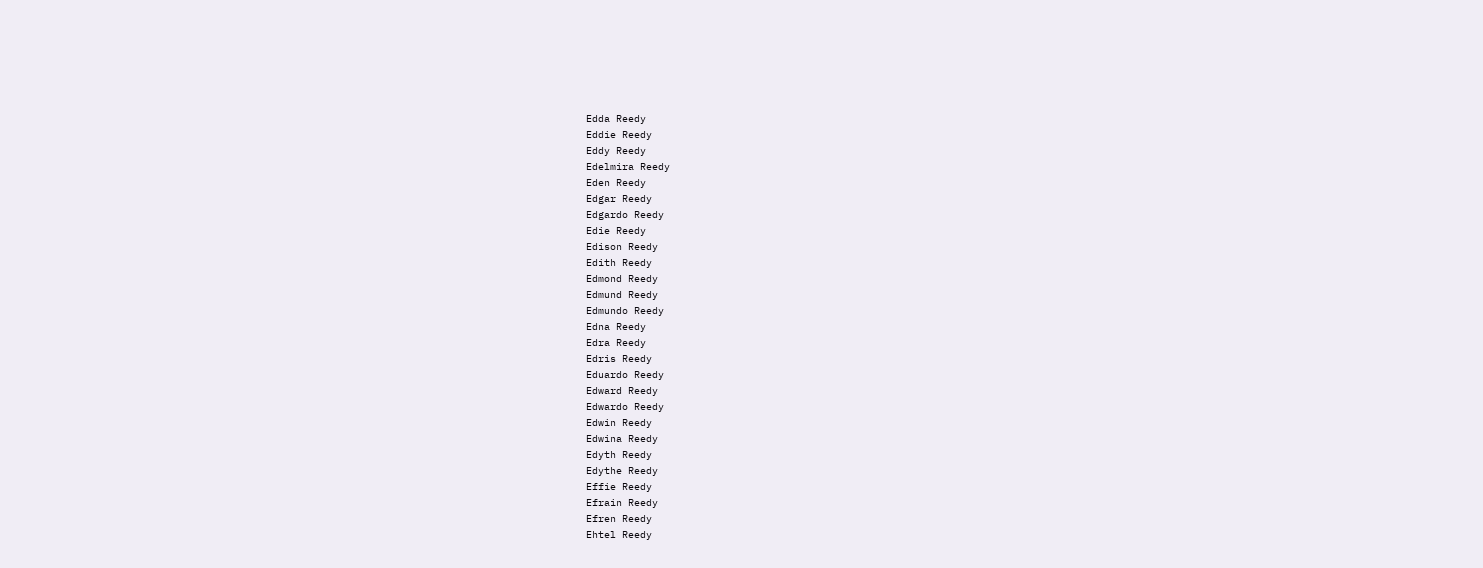Edda Reedy
Eddie Reedy
Eddy Reedy
Edelmira Reedy
Eden Reedy
Edgar Reedy
Edgardo Reedy
Edie Reedy
Edison Reedy
Edith Reedy
Edmond Reedy
Edmund Reedy
Edmundo Reedy
Edna Reedy
Edra Reedy
Edris Reedy
Eduardo Reedy
Edward Reedy
Edwardo Reedy
Edwin Reedy
Edwina Reedy
Edyth Reedy
Edythe Reedy
Effie Reedy
Efrain Reedy
Efren Reedy
Ehtel Reedy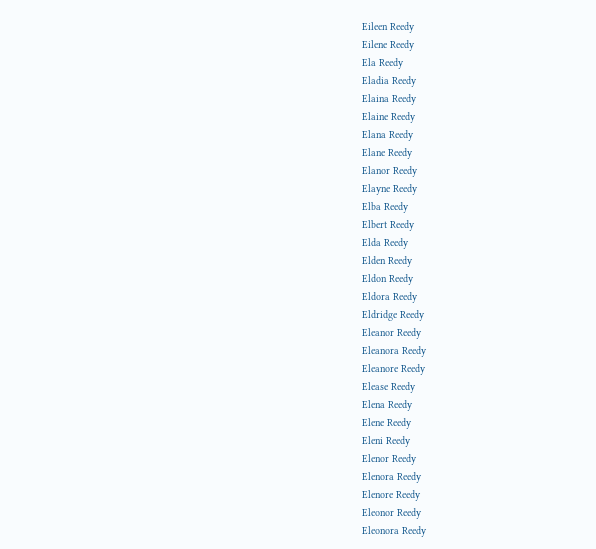Eileen Reedy
Eilene Reedy
Ela Reedy
Eladia Reedy
Elaina Reedy
Elaine Reedy
Elana Reedy
Elane Reedy
Elanor Reedy
Elayne Reedy
Elba Reedy
Elbert Reedy
Elda Reedy
Elden Reedy
Eldon Reedy
Eldora Reedy
Eldridge Reedy
Eleanor Reedy
Eleanora Reedy
Eleanore Reedy
Elease Reedy
Elena Reedy
Elene Reedy
Eleni Reedy
Elenor Reedy
Elenora Reedy
Elenore Reedy
Eleonor Reedy
Eleonora Reedy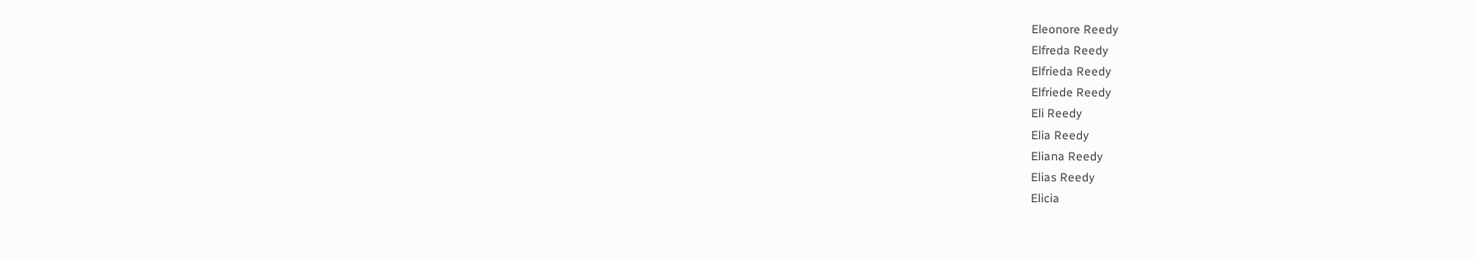Eleonore Reedy
Elfreda Reedy
Elfrieda Reedy
Elfriede Reedy
Eli Reedy
Elia Reedy
Eliana Reedy
Elias Reedy
Elicia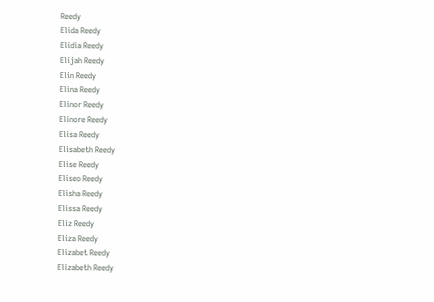Reedy
Elida Reedy
Elidia Reedy
Elijah Reedy
Elin Reedy
Elina Reedy
Elinor Reedy
Elinore Reedy
Elisa Reedy
Elisabeth Reedy
Elise Reedy
Eliseo Reedy
Elisha Reedy
Elissa Reedy
Eliz Reedy
Eliza Reedy
Elizabet Reedy
Elizabeth Reedy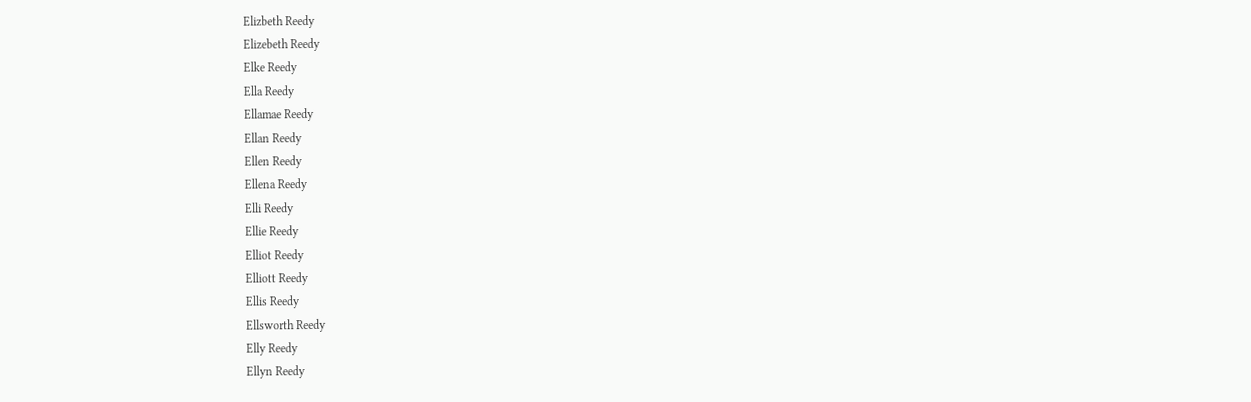Elizbeth Reedy
Elizebeth Reedy
Elke Reedy
Ella Reedy
Ellamae Reedy
Ellan Reedy
Ellen Reedy
Ellena Reedy
Elli Reedy
Ellie Reedy
Elliot Reedy
Elliott Reedy
Ellis Reedy
Ellsworth Reedy
Elly Reedy
Ellyn Reedy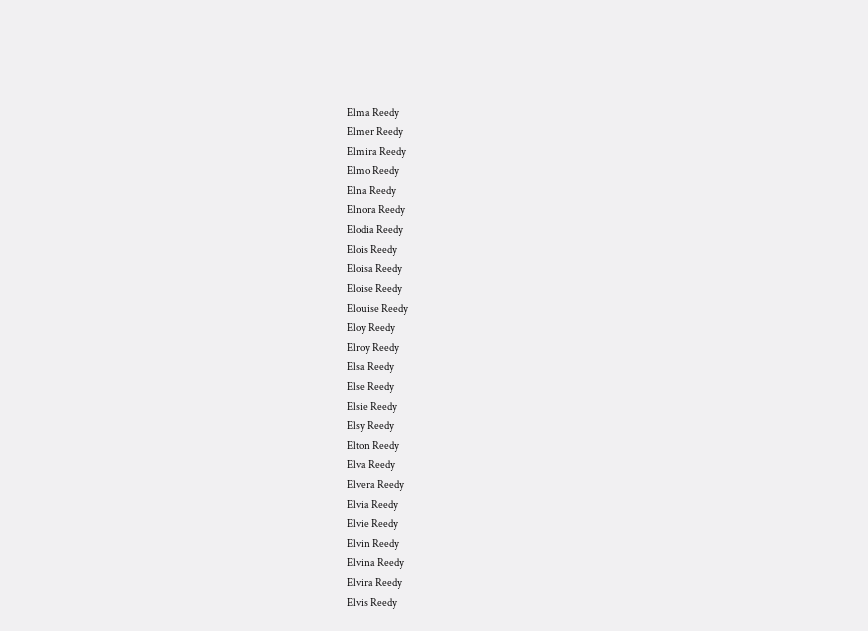Elma Reedy
Elmer Reedy
Elmira Reedy
Elmo Reedy
Elna Reedy
Elnora Reedy
Elodia Reedy
Elois Reedy
Eloisa Reedy
Eloise Reedy
Elouise Reedy
Eloy Reedy
Elroy Reedy
Elsa Reedy
Else Reedy
Elsie Reedy
Elsy Reedy
Elton Reedy
Elva Reedy
Elvera Reedy
Elvia Reedy
Elvie Reedy
Elvin Reedy
Elvina Reedy
Elvira Reedy
Elvis Reedy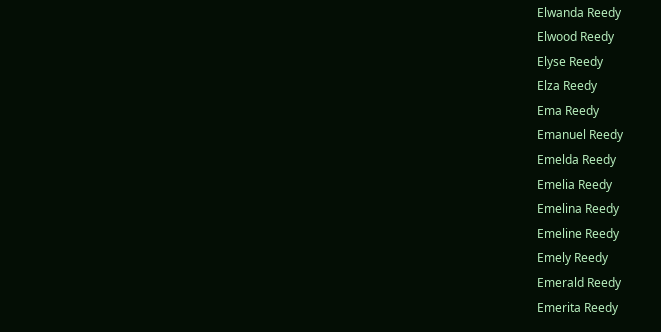Elwanda Reedy
Elwood Reedy
Elyse Reedy
Elza Reedy
Ema Reedy
Emanuel Reedy
Emelda Reedy
Emelia Reedy
Emelina Reedy
Emeline Reedy
Emely Reedy
Emerald Reedy
Emerita Reedy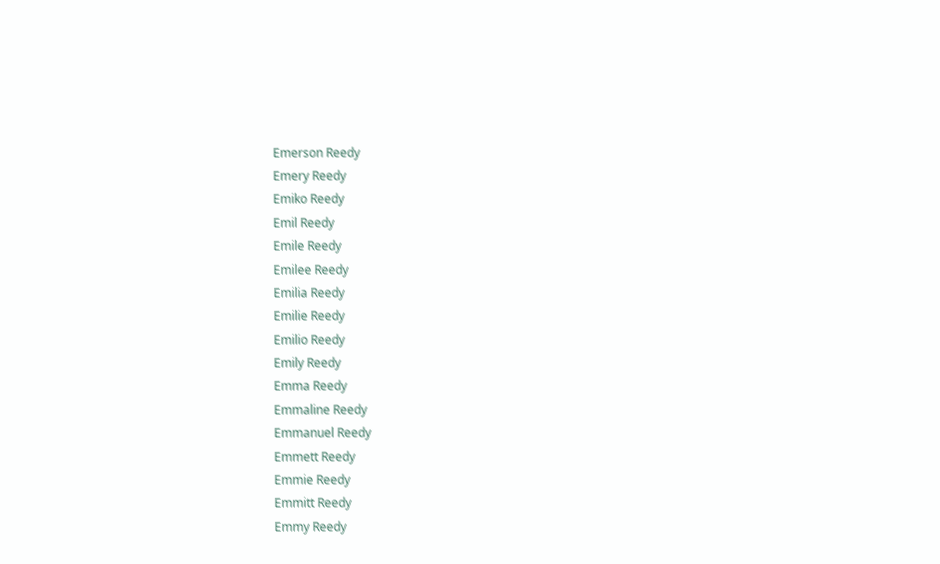Emerson Reedy
Emery Reedy
Emiko Reedy
Emil Reedy
Emile Reedy
Emilee Reedy
Emilia Reedy
Emilie Reedy
Emilio Reedy
Emily Reedy
Emma Reedy
Emmaline Reedy
Emmanuel Reedy
Emmett Reedy
Emmie Reedy
Emmitt Reedy
Emmy Reedy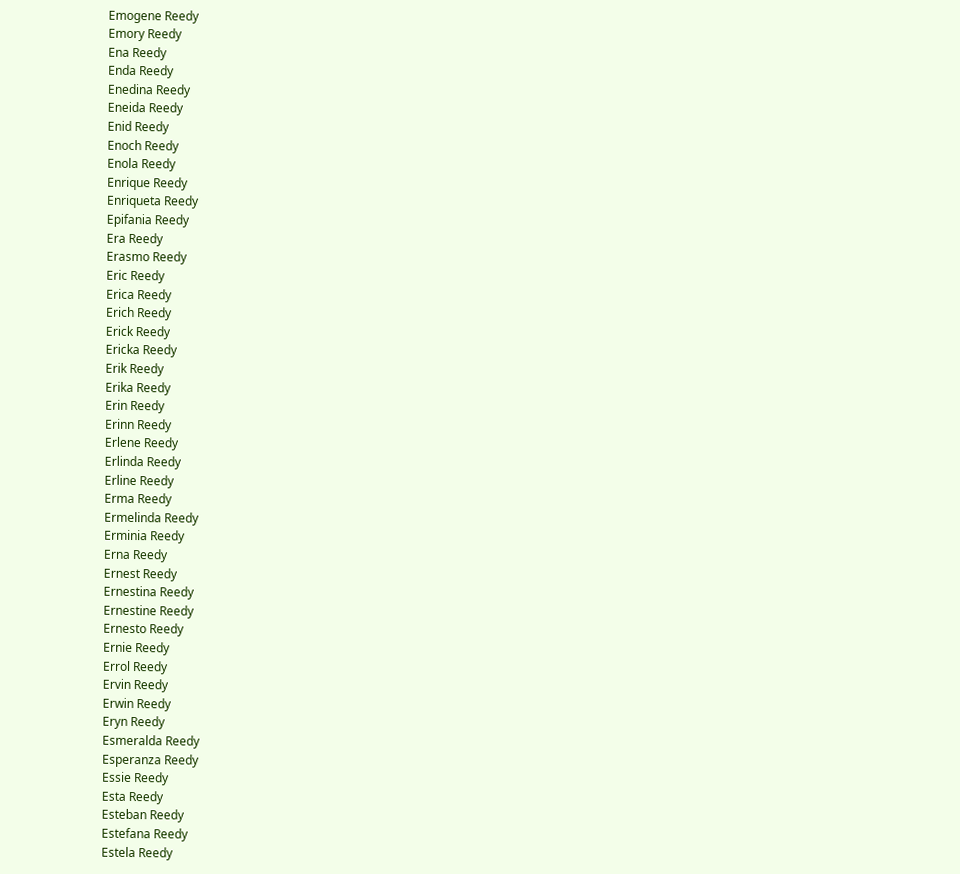Emogene Reedy
Emory Reedy
Ena Reedy
Enda Reedy
Enedina Reedy
Eneida Reedy
Enid Reedy
Enoch Reedy
Enola Reedy
Enrique Reedy
Enriqueta Reedy
Epifania Reedy
Era Reedy
Erasmo Reedy
Eric Reedy
Erica Reedy
Erich Reedy
Erick Reedy
Ericka Reedy
Erik Reedy
Erika Reedy
Erin Reedy
Erinn Reedy
Erlene Reedy
Erlinda Reedy
Erline Reedy
Erma Reedy
Ermelinda Reedy
Erminia Reedy
Erna Reedy
Ernest Reedy
Ernestina Reedy
Ernestine Reedy
Ernesto Reedy
Ernie Reedy
Errol Reedy
Ervin Reedy
Erwin Reedy
Eryn Reedy
Esmeralda Reedy
Esperanza Reedy
Essie Reedy
Esta Reedy
Esteban Reedy
Estefana Reedy
Estela Reedy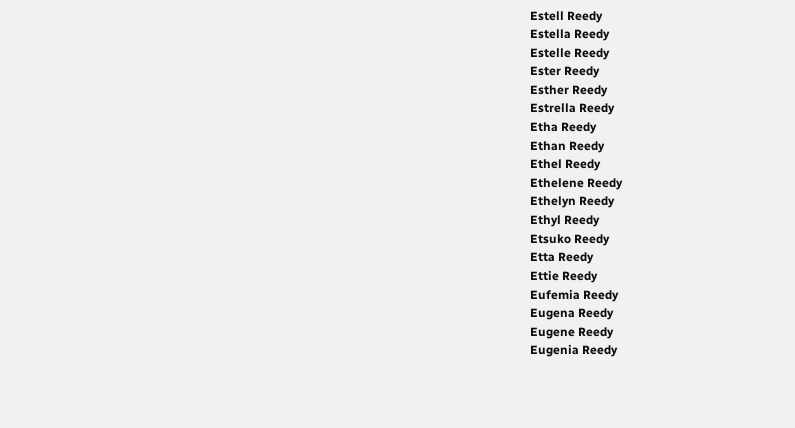Estell Reedy
Estella Reedy
Estelle Reedy
Ester Reedy
Esther Reedy
Estrella Reedy
Etha Reedy
Ethan Reedy
Ethel Reedy
Ethelene Reedy
Ethelyn Reedy
Ethyl Reedy
Etsuko Reedy
Etta Reedy
Ettie Reedy
Eufemia Reedy
Eugena Reedy
Eugene Reedy
Eugenia Reedy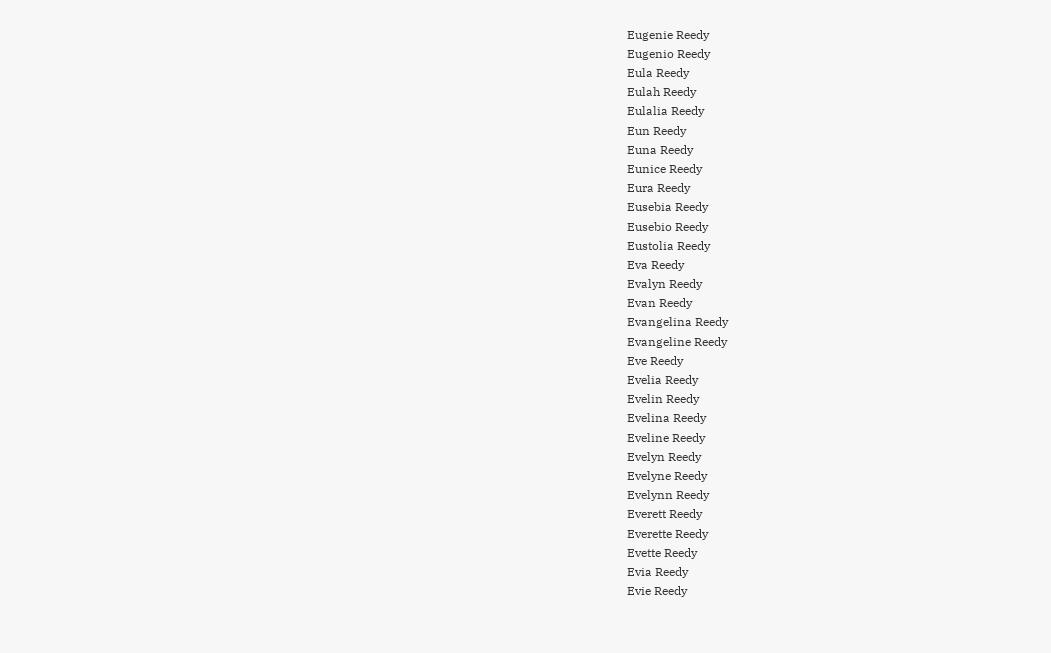Eugenie Reedy
Eugenio Reedy
Eula Reedy
Eulah Reedy
Eulalia Reedy
Eun Reedy
Euna Reedy
Eunice Reedy
Eura Reedy
Eusebia Reedy
Eusebio Reedy
Eustolia Reedy
Eva Reedy
Evalyn Reedy
Evan Reedy
Evangelina Reedy
Evangeline Reedy
Eve Reedy
Evelia Reedy
Evelin Reedy
Evelina Reedy
Eveline Reedy
Evelyn Reedy
Evelyne Reedy
Evelynn Reedy
Everett Reedy
Everette Reedy
Evette Reedy
Evia Reedy
Evie Reedy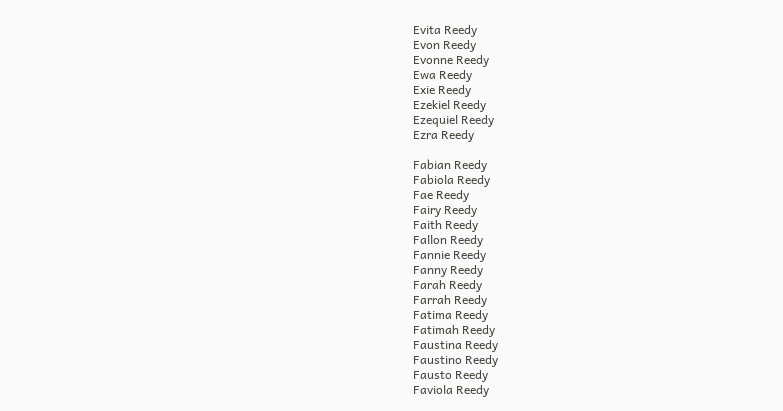Evita Reedy
Evon Reedy
Evonne Reedy
Ewa Reedy
Exie Reedy
Ezekiel Reedy
Ezequiel Reedy
Ezra Reedy

Fabian Reedy
Fabiola Reedy
Fae Reedy
Fairy Reedy
Faith Reedy
Fallon Reedy
Fannie Reedy
Fanny Reedy
Farah Reedy
Farrah Reedy
Fatima Reedy
Fatimah Reedy
Faustina Reedy
Faustino Reedy
Fausto Reedy
Faviola Reedy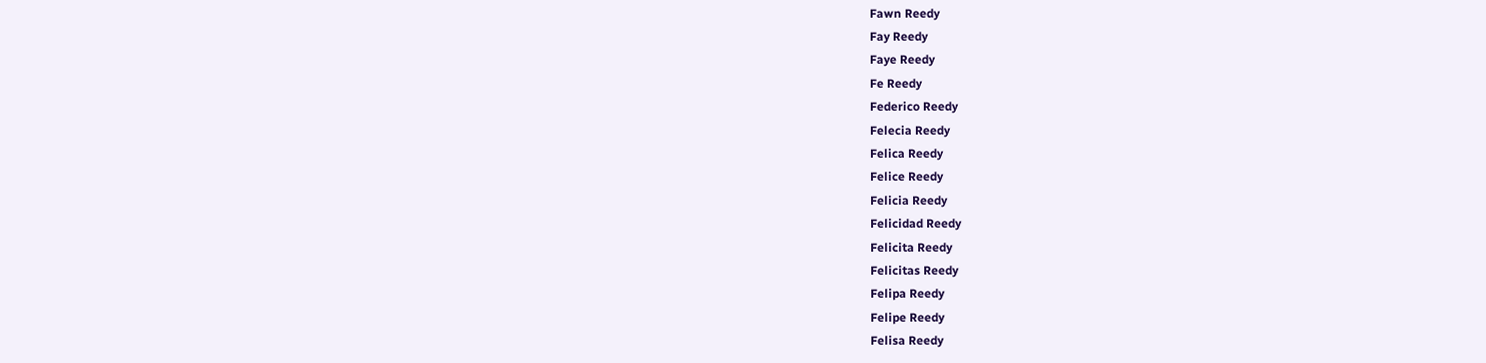Fawn Reedy
Fay Reedy
Faye Reedy
Fe Reedy
Federico Reedy
Felecia Reedy
Felica Reedy
Felice Reedy
Felicia Reedy
Felicidad Reedy
Felicita Reedy
Felicitas Reedy
Felipa Reedy
Felipe Reedy
Felisa Reedy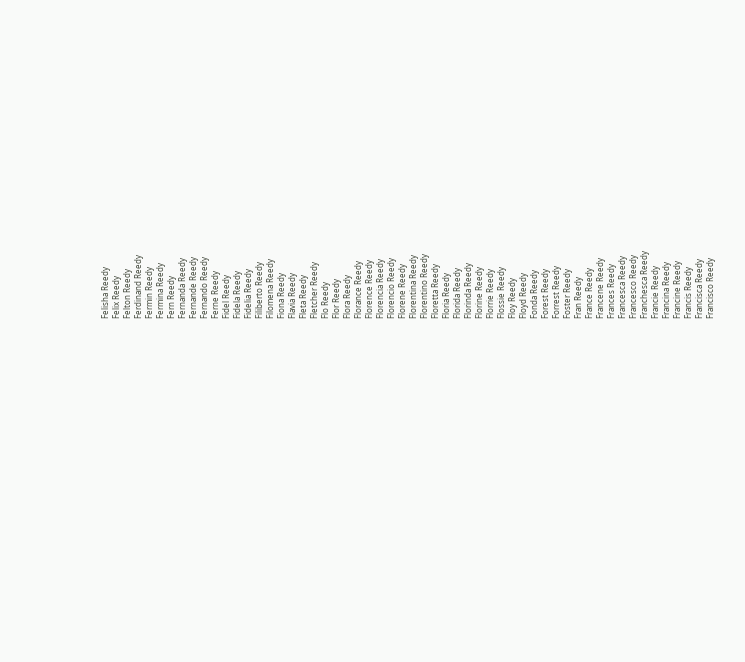Felisha Reedy
Felix Reedy
Felton Reedy
Ferdinand Reedy
Fermin Reedy
Fermina Reedy
Fern Reedy
Fernanda Reedy
Fernande Reedy
Fernando Reedy
Ferne Reedy
Fidel Reedy
Fidela Reedy
Fidelia Reedy
Filiberto Reedy
Filomena Reedy
Fiona Reedy
Flavia Reedy
Fleta Reedy
Fletcher Reedy
Flo Reedy
Flor Reedy
Flora Reedy
Florance Reedy
Florence Reedy
Florencia Reedy
Florencio Reedy
Florene Reedy
Florentina Reedy
Florentino Reedy
Floretta Reedy
Floria Reedy
Florida Reedy
Florinda Reedy
Florine Reedy
Florrie Reedy
Flossie Reedy
Floy Reedy
Floyd Reedy
Fonda Reedy
Forest Reedy
Forrest Reedy
Foster Reedy
Fran Reedy
France Reedy
Francene Reedy
Frances Reedy
Francesca Reedy
Francesco Reedy
Franchesca Reedy
Francie Reedy
Francina Reedy
Francine Reedy
Francis Reedy
Francisca Reedy
Francisco Reedy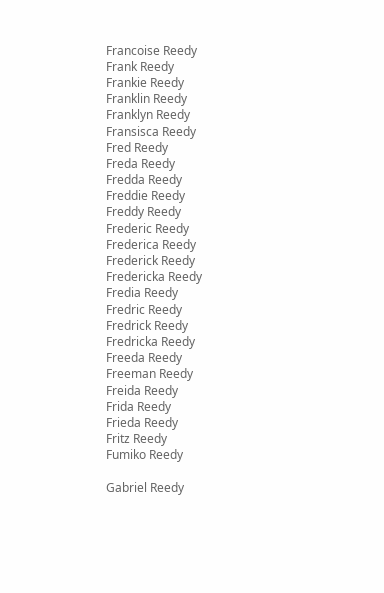Francoise Reedy
Frank Reedy
Frankie Reedy
Franklin Reedy
Franklyn Reedy
Fransisca Reedy
Fred Reedy
Freda Reedy
Fredda Reedy
Freddie Reedy
Freddy Reedy
Frederic Reedy
Frederica Reedy
Frederick Reedy
Fredericka Reedy
Fredia Reedy
Fredric Reedy
Fredrick Reedy
Fredricka Reedy
Freeda Reedy
Freeman Reedy
Freida Reedy
Frida Reedy
Frieda Reedy
Fritz Reedy
Fumiko Reedy

Gabriel Reedy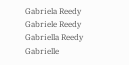Gabriela Reedy
Gabriele Reedy
Gabriella Reedy
Gabrielle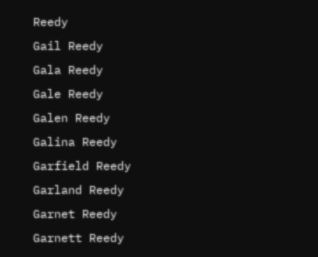Reedy
Gail Reedy
Gala Reedy
Gale Reedy
Galen Reedy
Galina Reedy
Garfield Reedy
Garland Reedy
Garnet Reedy
Garnett Reedy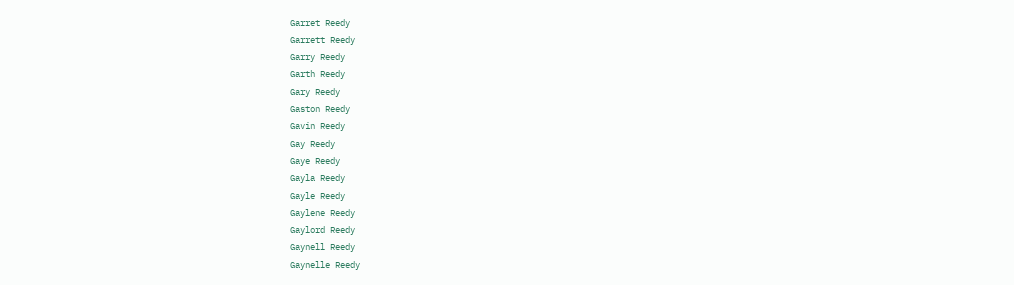Garret Reedy
Garrett Reedy
Garry Reedy
Garth Reedy
Gary Reedy
Gaston Reedy
Gavin Reedy
Gay Reedy
Gaye Reedy
Gayla Reedy
Gayle Reedy
Gaylene Reedy
Gaylord Reedy
Gaynell Reedy
Gaynelle Reedy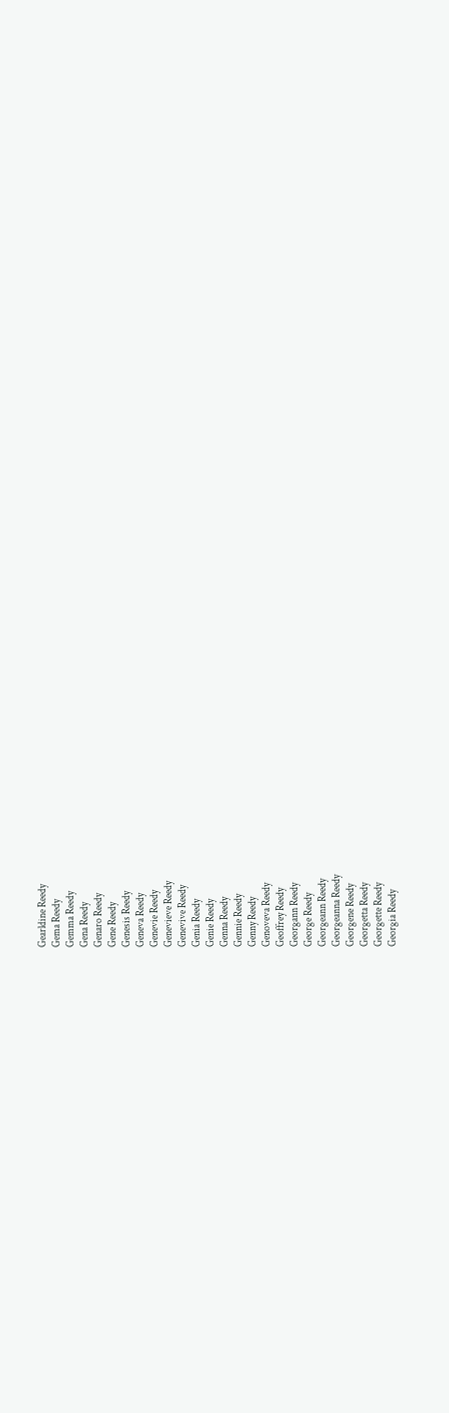Gearldine Reedy
Gema Reedy
Gemma Reedy
Gena Reedy
Genaro Reedy
Gene Reedy
Genesis Reedy
Geneva Reedy
Genevie Reedy
Genevieve Reedy
Genevive Reedy
Genia Reedy
Genie Reedy
Genna Reedy
Gennie Reedy
Genny Reedy
Genoveva Reedy
Geoffrey Reedy
Georgann Reedy
George Reedy
Georgeann Reedy
Georgeanna Reedy
Georgene Reedy
Georgetta Reedy
Georgette Reedy
Georgia Reedy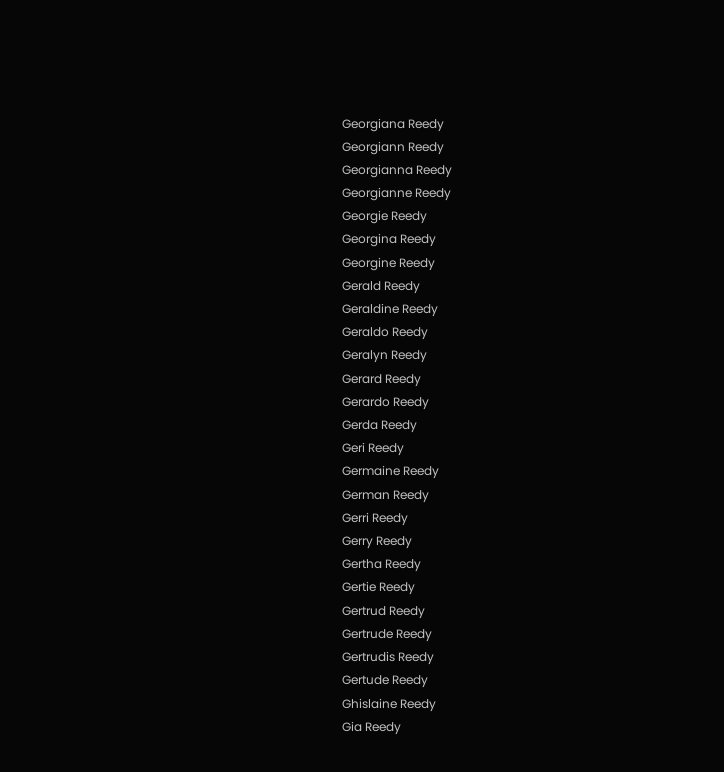Georgiana Reedy
Georgiann Reedy
Georgianna Reedy
Georgianne Reedy
Georgie Reedy
Georgina Reedy
Georgine Reedy
Gerald Reedy
Geraldine Reedy
Geraldo Reedy
Geralyn Reedy
Gerard Reedy
Gerardo Reedy
Gerda Reedy
Geri Reedy
Germaine Reedy
German Reedy
Gerri Reedy
Gerry Reedy
Gertha Reedy
Gertie Reedy
Gertrud Reedy
Gertrude Reedy
Gertrudis Reedy
Gertude Reedy
Ghislaine Reedy
Gia Reedy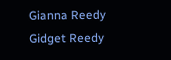Gianna Reedy
Gidget Reedy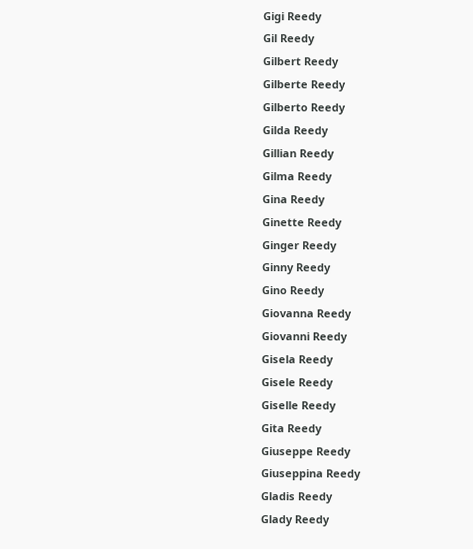Gigi Reedy
Gil Reedy
Gilbert Reedy
Gilberte Reedy
Gilberto Reedy
Gilda Reedy
Gillian Reedy
Gilma Reedy
Gina Reedy
Ginette Reedy
Ginger Reedy
Ginny Reedy
Gino Reedy
Giovanna Reedy
Giovanni Reedy
Gisela Reedy
Gisele Reedy
Giselle Reedy
Gita Reedy
Giuseppe Reedy
Giuseppina Reedy
Gladis Reedy
Glady Reedy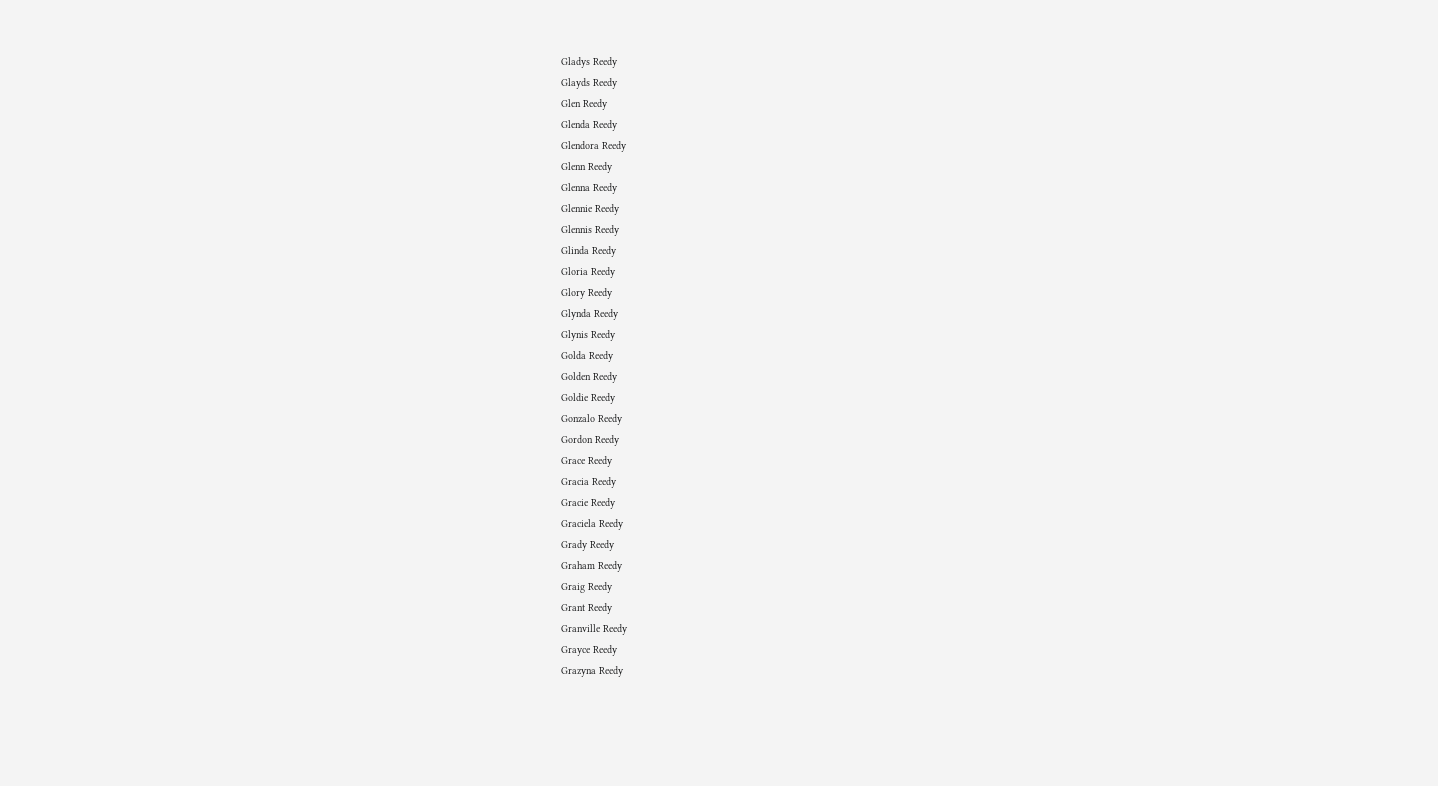Gladys Reedy
Glayds Reedy
Glen Reedy
Glenda Reedy
Glendora Reedy
Glenn Reedy
Glenna Reedy
Glennie Reedy
Glennis Reedy
Glinda Reedy
Gloria Reedy
Glory Reedy
Glynda Reedy
Glynis Reedy
Golda Reedy
Golden Reedy
Goldie Reedy
Gonzalo Reedy
Gordon Reedy
Grace Reedy
Gracia Reedy
Gracie Reedy
Graciela Reedy
Grady Reedy
Graham Reedy
Graig Reedy
Grant Reedy
Granville Reedy
Grayce Reedy
Grazyna Reedy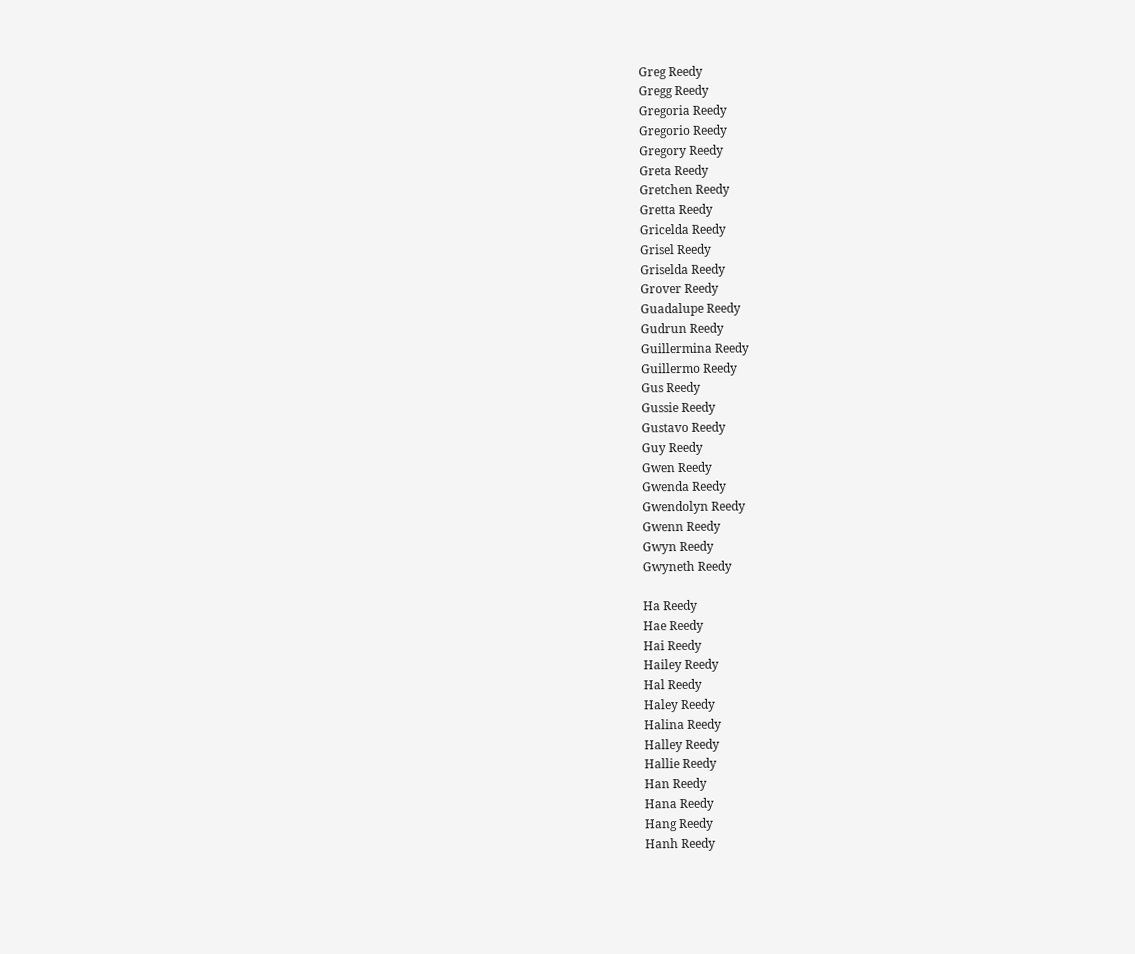Greg Reedy
Gregg Reedy
Gregoria Reedy
Gregorio Reedy
Gregory Reedy
Greta Reedy
Gretchen Reedy
Gretta Reedy
Gricelda Reedy
Grisel Reedy
Griselda Reedy
Grover Reedy
Guadalupe Reedy
Gudrun Reedy
Guillermina Reedy
Guillermo Reedy
Gus Reedy
Gussie Reedy
Gustavo Reedy
Guy Reedy
Gwen Reedy
Gwenda Reedy
Gwendolyn Reedy
Gwenn Reedy
Gwyn Reedy
Gwyneth Reedy

Ha Reedy
Hae Reedy
Hai Reedy
Hailey Reedy
Hal Reedy
Haley Reedy
Halina Reedy
Halley Reedy
Hallie Reedy
Han Reedy
Hana Reedy
Hang Reedy
Hanh Reedy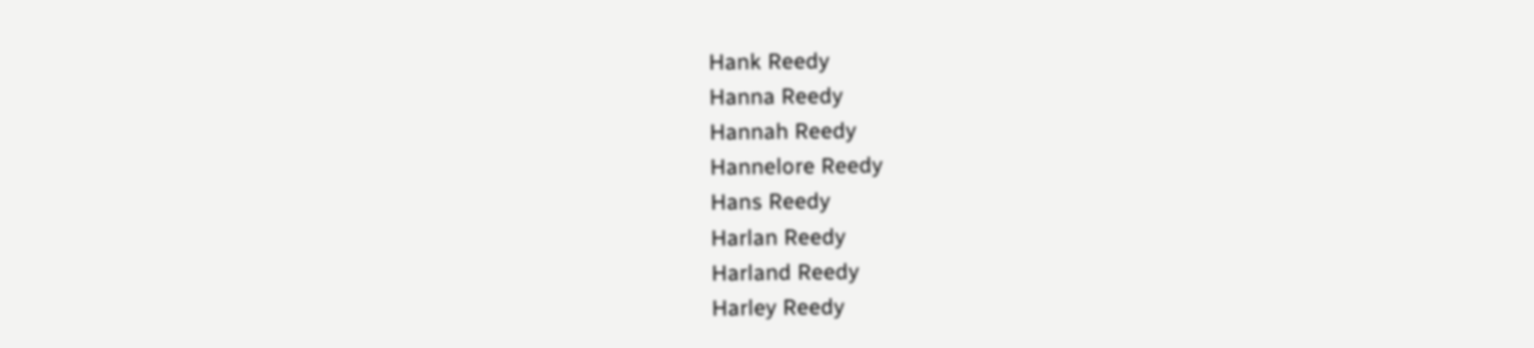Hank Reedy
Hanna Reedy
Hannah Reedy
Hannelore Reedy
Hans Reedy
Harlan Reedy
Harland Reedy
Harley Reedy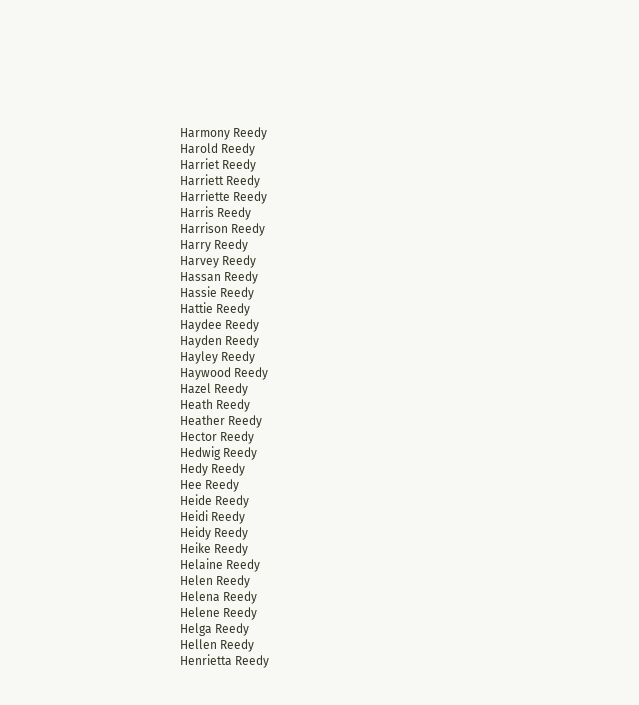Harmony Reedy
Harold Reedy
Harriet Reedy
Harriett Reedy
Harriette Reedy
Harris Reedy
Harrison Reedy
Harry Reedy
Harvey Reedy
Hassan Reedy
Hassie Reedy
Hattie Reedy
Haydee Reedy
Hayden Reedy
Hayley Reedy
Haywood Reedy
Hazel Reedy
Heath Reedy
Heather Reedy
Hector Reedy
Hedwig Reedy
Hedy Reedy
Hee Reedy
Heide Reedy
Heidi Reedy
Heidy Reedy
Heike Reedy
Helaine Reedy
Helen Reedy
Helena Reedy
Helene Reedy
Helga Reedy
Hellen Reedy
Henrietta Reedy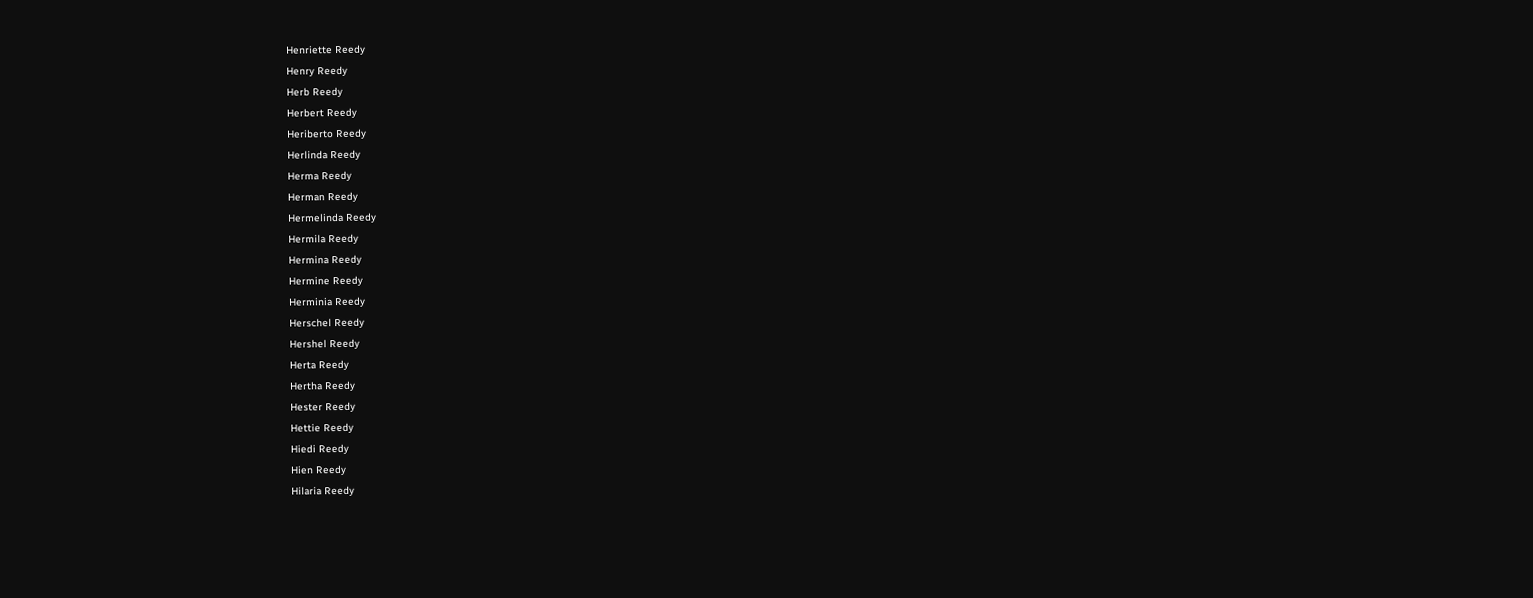Henriette Reedy
Henry Reedy
Herb Reedy
Herbert Reedy
Heriberto Reedy
Herlinda Reedy
Herma Reedy
Herman Reedy
Hermelinda Reedy
Hermila Reedy
Hermina Reedy
Hermine Reedy
Herminia Reedy
Herschel Reedy
Hershel Reedy
Herta Reedy
Hertha Reedy
Hester Reedy
Hettie Reedy
Hiedi Reedy
Hien Reedy
Hilaria Reedy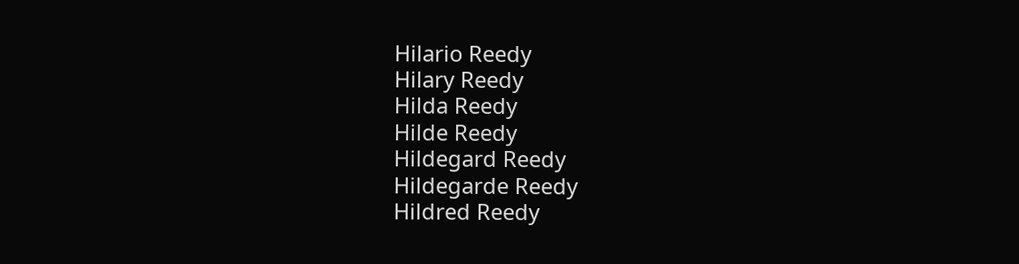Hilario Reedy
Hilary Reedy
Hilda Reedy
Hilde Reedy
Hildegard Reedy
Hildegarde Reedy
Hildred Reedy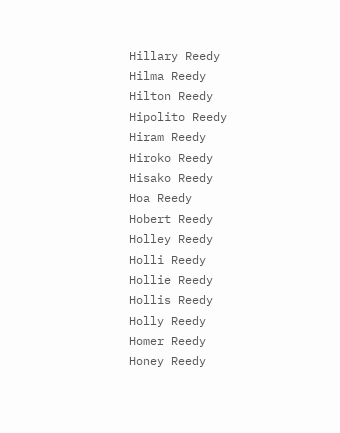Hillary Reedy
Hilma Reedy
Hilton Reedy
Hipolito Reedy
Hiram Reedy
Hiroko Reedy
Hisako Reedy
Hoa Reedy
Hobert Reedy
Holley Reedy
Holli Reedy
Hollie Reedy
Hollis Reedy
Holly Reedy
Homer Reedy
Honey Reedy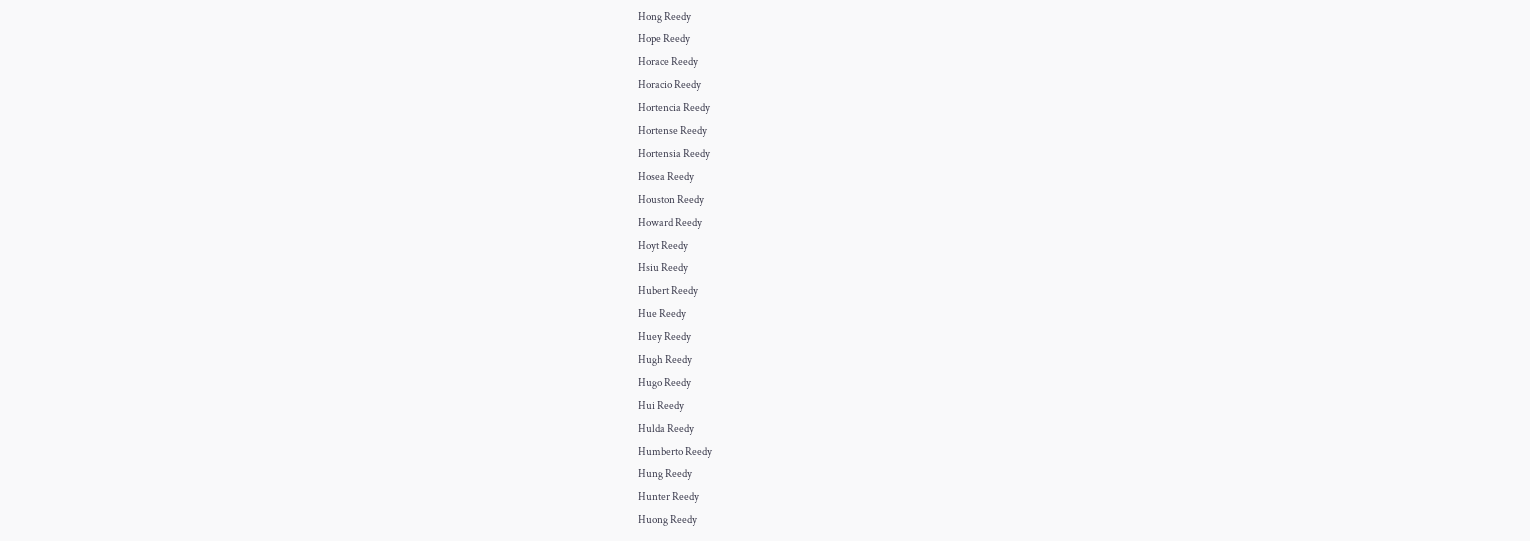Hong Reedy
Hope Reedy
Horace Reedy
Horacio Reedy
Hortencia Reedy
Hortense Reedy
Hortensia Reedy
Hosea Reedy
Houston Reedy
Howard Reedy
Hoyt Reedy
Hsiu Reedy
Hubert Reedy
Hue Reedy
Huey Reedy
Hugh Reedy
Hugo Reedy
Hui Reedy
Hulda Reedy
Humberto Reedy
Hung Reedy
Hunter Reedy
Huong Reedy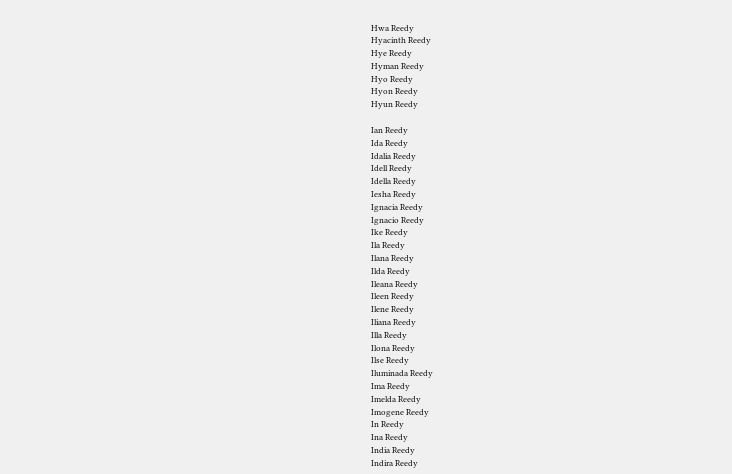Hwa Reedy
Hyacinth Reedy
Hye Reedy
Hyman Reedy
Hyo Reedy
Hyon Reedy
Hyun Reedy

Ian Reedy
Ida Reedy
Idalia Reedy
Idell Reedy
Idella Reedy
Iesha Reedy
Ignacia Reedy
Ignacio Reedy
Ike Reedy
Ila Reedy
Ilana Reedy
Ilda Reedy
Ileana Reedy
Ileen Reedy
Ilene Reedy
Iliana Reedy
Illa Reedy
Ilona Reedy
Ilse Reedy
Iluminada Reedy
Ima Reedy
Imelda Reedy
Imogene Reedy
In Reedy
Ina Reedy
India Reedy
Indira Reedy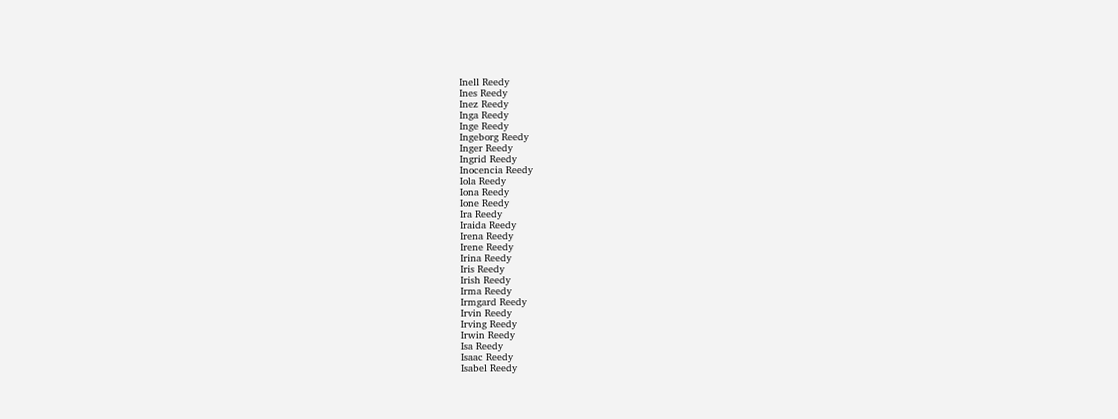Inell Reedy
Ines Reedy
Inez Reedy
Inga Reedy
Inge Reedy
Ingeborg Reedy
Inger Reedy
Ingrid Reedy
Inocencia Reedy
Iola Reedy
Iona Reedy
Ione Reedy
Ira Reedy
Iraida Reedy
Irena Reedy
Irene Reedy
Irina Reedy
Iris Reedy
Irish Reedy
Irma Reedy
Irmgard Reedy
Irvin Reedy
Irving Reedy
Irwin Reedy
Isa Reedy
Isaac Reedy
Isabel Reedy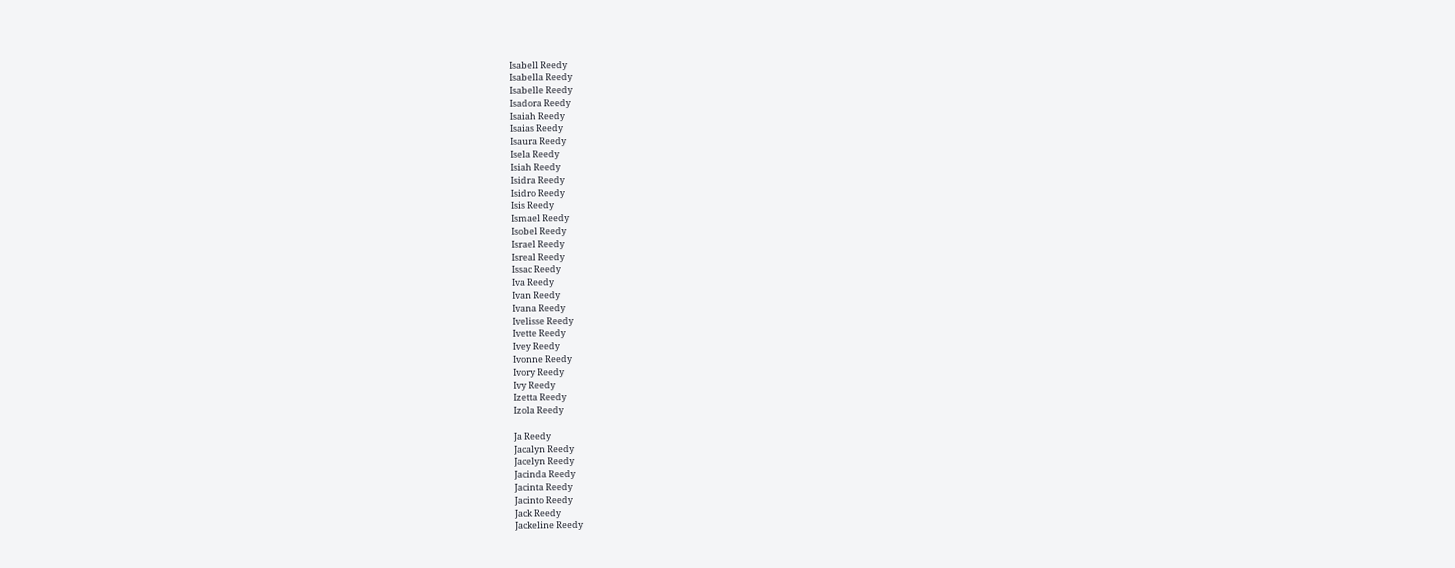Isabell Reedy
Isabella Reedy
Isabelle Reedy
Isadora Reedy
Isaiah Reedy
Isaias Reedy
Isaura Reedy
Isela Reedy
Isiah Reedy
Isidra Reedy
Isidro Reedy
Isis Reedy
Ismael Reedy
Isobel Reedy
Israel Reedy
Isreal Reedy
Issac Reedy
Iva Reedy
Ivan Reedy
Ivana Reedy
Ivelisse Reedy
Ivette Reedy
Ivey Reedy
Ivonne Reedy
Ivory Reedy
Ivy Reedy
Izetta Reedy
Izola Reedy

Ja Reedy
Jacalyn Reedy
Jacelyn Reedy
Jacinda Reedy
Jacinta Reedy
Jacinto Reedy
Jack Reedy
Jackeline Reedy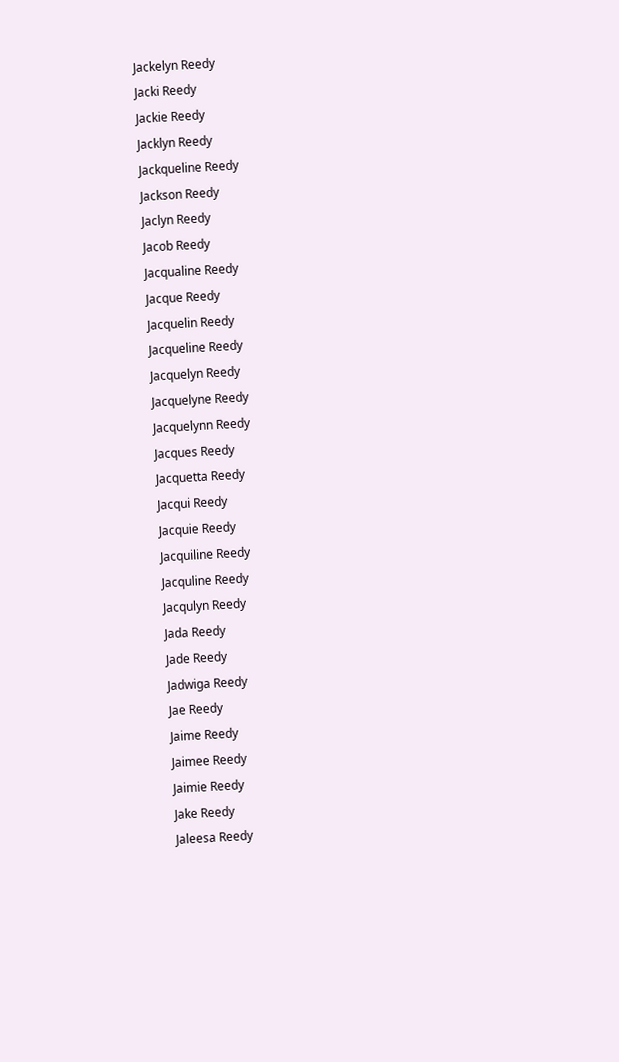Jackelyn Reedy
Jacki Reedy
Jackie Reedy
Jacklyn Reedy
Jackqueline Reedy
Jackson Reedy
Jaclyn Reedy
Jacob Reedy
Jacqualine Reedy
Jacque Reedy
Jacquelin Reedy
Jacqueline Reedy
Jacquelyn Reedy
Jacquelyne Reedy
Jacquelynn Reedy
Jacques Reedy
Jacquetta Reedy
Jacqui Reedy
Jacquie Reedy
Jacquiline Reedy
Jacquline Reedy
Jacqulyn Reedy
Jada Reedy
Jade Reedy
Jadwiga Reedy
Jae Reedy
Jaime Reedy
Jaimee Reedy
Jaimie Reedy
Jake Reedy
Jaleesa Reedy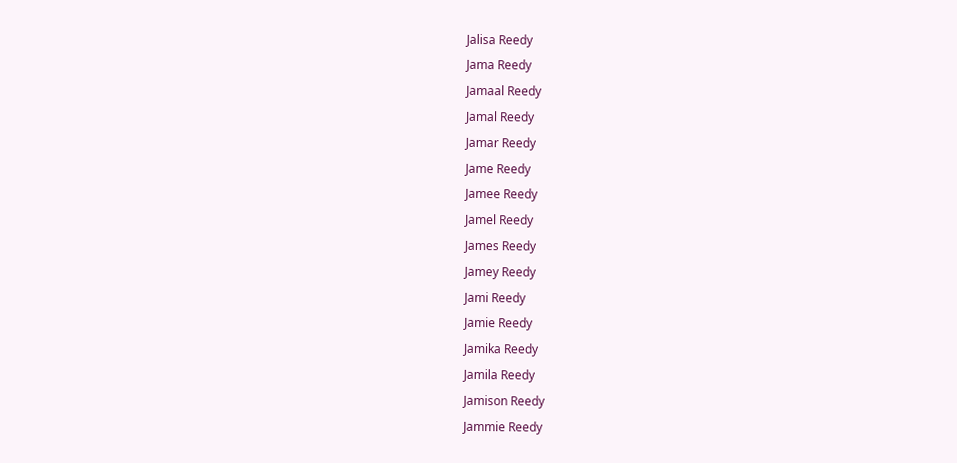Jalisa Reedy
Jama Reedy
Jamaal Reedy
Jamal Reedy
Jamar Reedy
Jame Reedy
Jamee Reedy
Jamel Reedy
James Reedy
Jamey Reedy
Jami Reedy
Jamie Reedy
Jamika Reedy
Jamila Reedy
Jamison Reedy
Jammie Reedy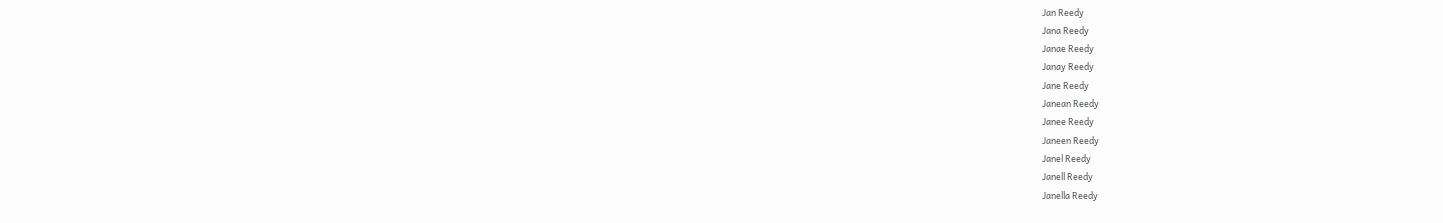Jan Reedy
Jana Reedy
Janae Reedy
Janay Reedy
Jane Reedy
Janean Reedy
Janee Reedy
Janeen Reedy
Janel Reedy
Janell Reedy
Janella Reedy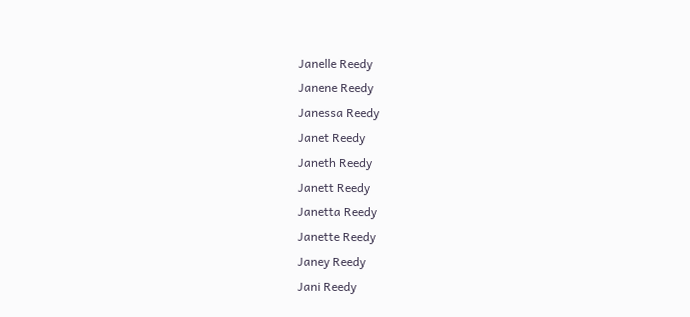Janelle Reedy
Janene Reedy
Janessa Reedy
Janet Reedy
Janeth Reedy
Janett Reedy
Janetta Reedy
Janette Reedy
Janey Reedy
Jani Reedy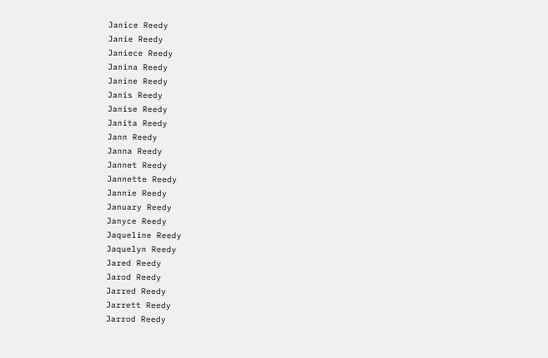Janice Reedy
Janie Reedy
Janiece Reedy
Janina Reedy
Janine Reedy
Janis Reedy
Janise Reedy
Janita Reedy
Jann Reedy
Janna Reedy
Jannet Reedy
Jannette Reedy
Jannie Reedy
January Reedy
Janyce Reedy
Jaqueline Reedy
Jaquelyn Reedy
Jared Reedy
Jarod Reedy
Jarred Reedy
Jarrett Reedy
Jarrod Reedy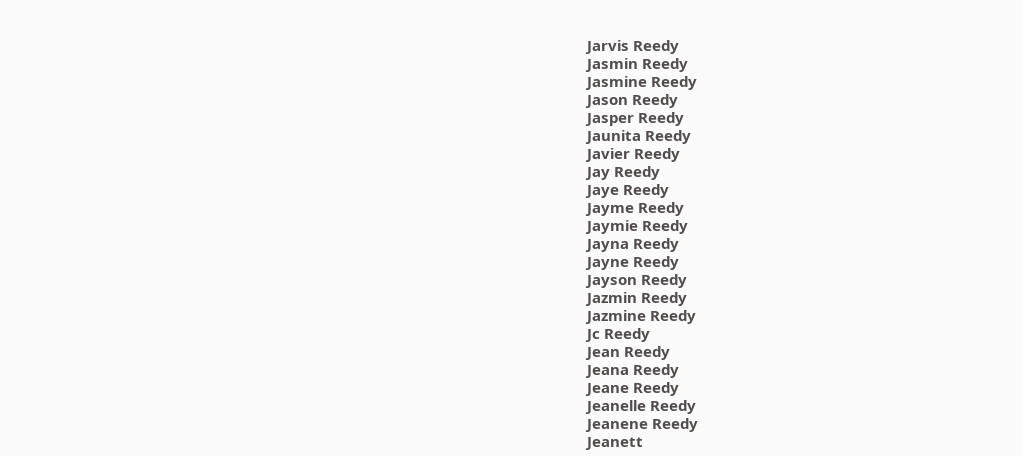Jarvis Reedy
Jasmin Reedy
Jasmine Reedy
Jason Reedy
Jasper Reedy
Jaunita Reedy
Javier Reedy
Jay Reedy
Jaye Reedy
Jayme Reedy
Jaymie Reedy
Jayna Reedy
Jayne Reedy
Jayson Reedy
Jazmin Reedy
Jazmine Reedy
Jc Reedy
Jean Reedy
Jeana Reedy
Jeane Reedy
Jeanelle Reedy
Jeanene Reedy
Jeanett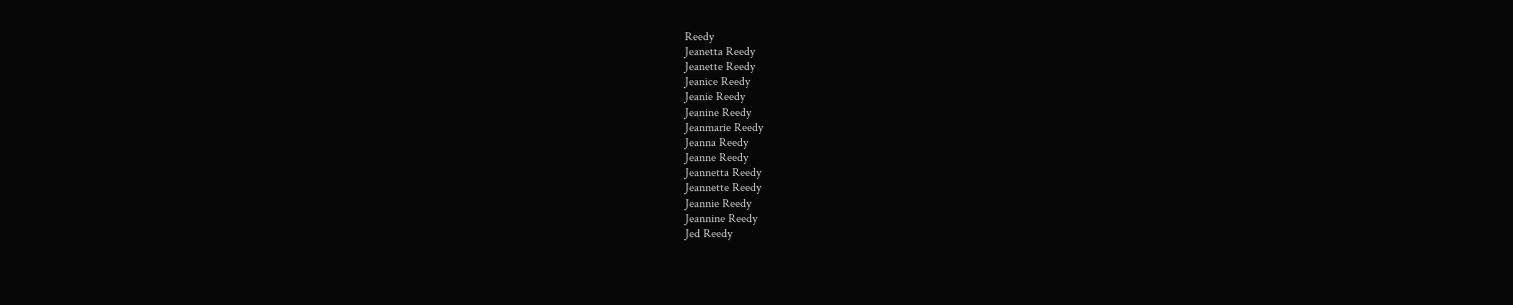Reedy
Jeanetta Reedy
Jeanette Reedy
Jeanice Reedy
Jeanie Reedy
Jeanine Reedy
Jeanmarie Reedy
Jeanna Reedy
Jeanne Reedy
Jeannetta Reedy
Jeannette Reedy
Jeannie Reedy
Jeannine Reedy
Jed Reedy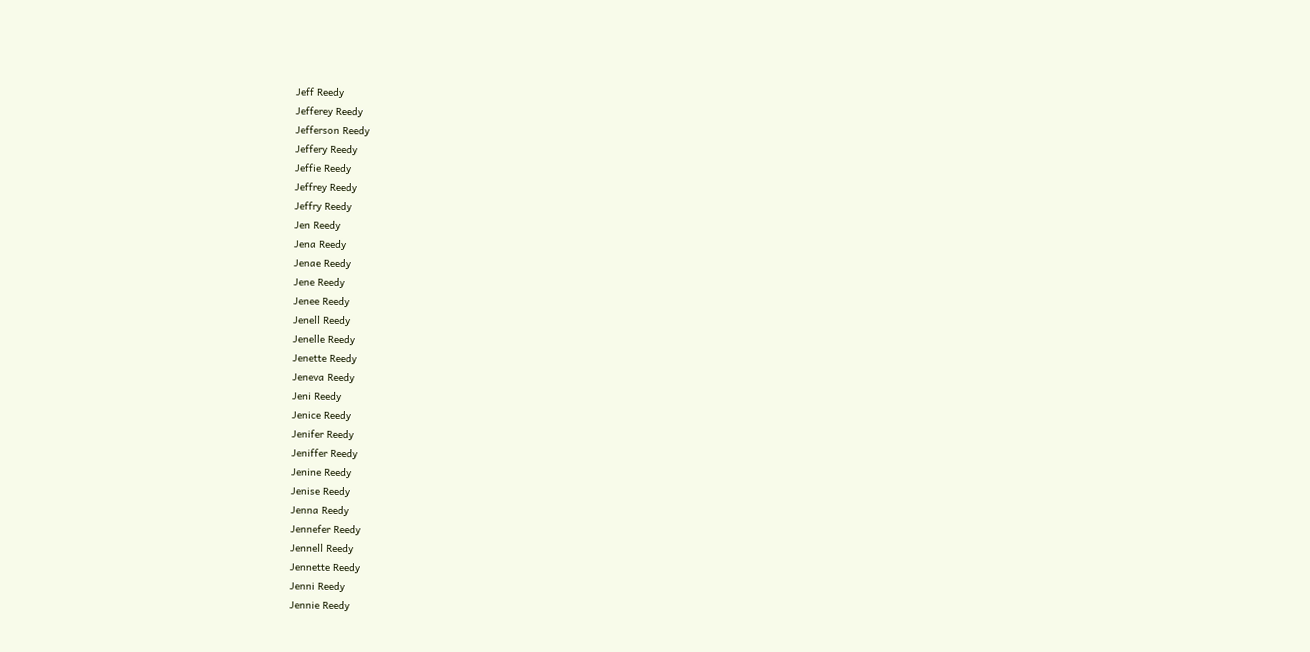Jeff Reedy
Jefferey Reedy
Jefferson Reedy
Jeffery Reedy
Jeffie Reedy
Jeffrey Reedy
Jeffry Reedy
Jen Reedy
Jena Reedy
Jenae Reedy
Jene Reedy
Jenee Reedy
Jenell Reedy
Jenelle Reedy
Jenette Reedy
Jeneva Reedy
Jeni Reedy
Jenice Reedy
Jenifer Reedy
Jeniffer Reedy
Jenine Reedy
Jenise Reedy
Jenna Reedy
Jennefer Reedy
Jennell Reedy
Jennette Reedy
Jenni Reedy
Jennie Reedy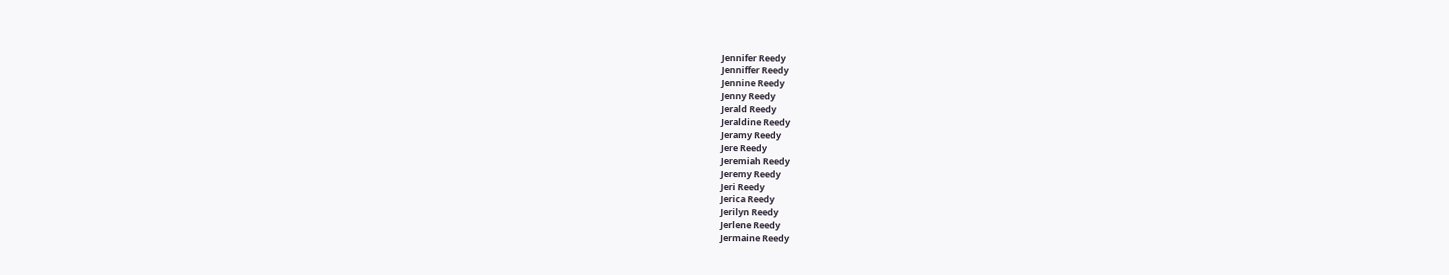Jennifer Reedy
Jenniffer Reedy
Jennine Reedy
Jenny Reedy
Jerald Reedy
Jeraldine Reedy
Jeramy Reedy
Jere Reedy
Jeremiah Reedy
Jeremy Reedy
Jeri Reedy
Jerica Reedy
Jerilyn Reedy
Jerlene Reedy
Jermaine Reedy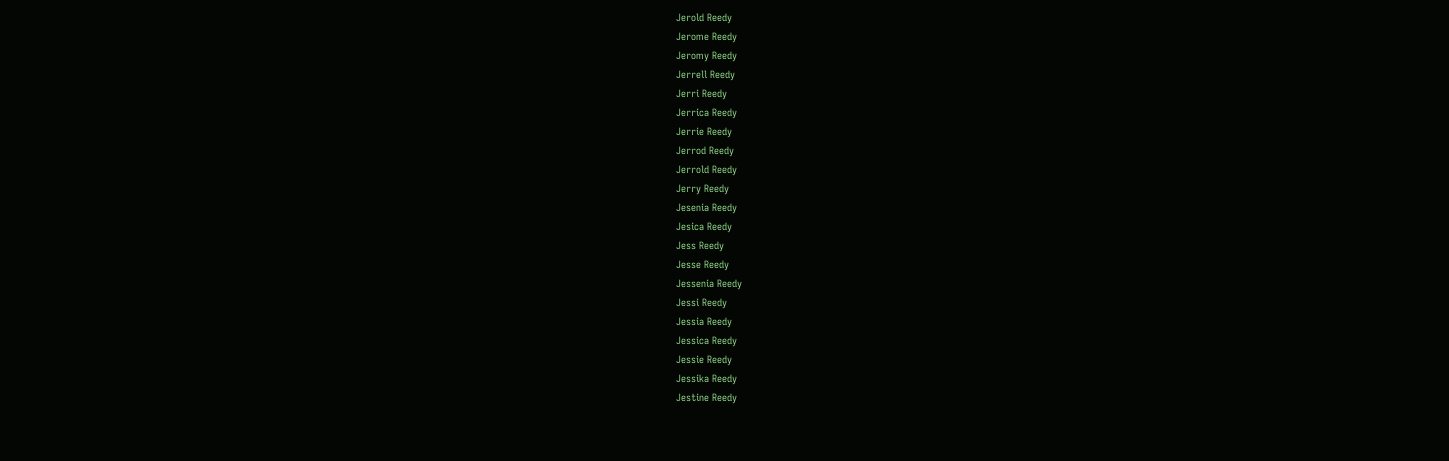Jerold Reedy
Jerome Reedy
Jeromy Reedy
Jerrell Reedy
Jerri Reedy
Jerrica Reedy
Jerrie Reedy
Jerrod Reedy
Jerrold Reedy
Jerry Reedy
Jesenia Reedy
Jesica Reedy
Jess Reedy
Jesse Reedy
Jessenia Reedy
Jessi Reedy
Jessia Reedy
Jessica Reedy
Jessie Reedy
Jessika Reedy
Jestine Reedy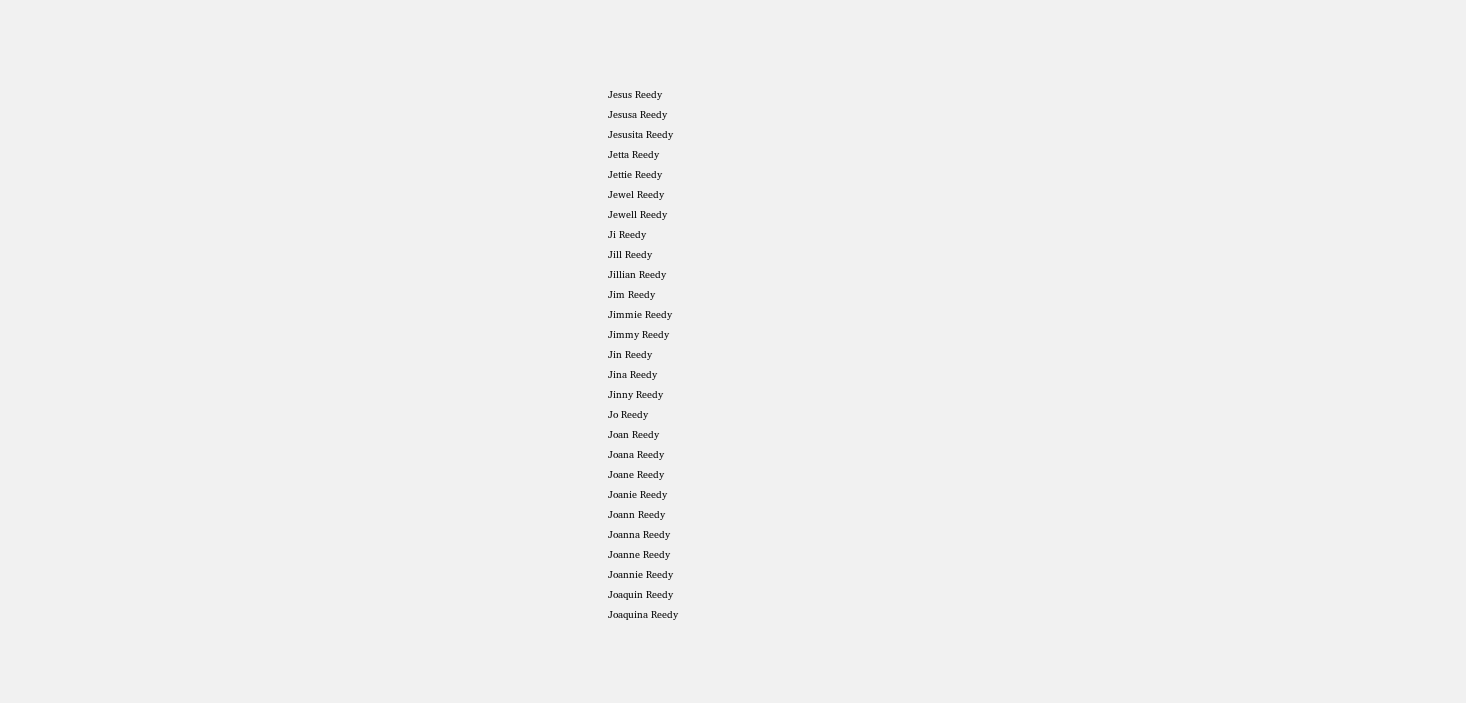Jesus Reedy
Jesusa Reedy
Jesusita Reedy
Jetta Reedy
Jettie Reedy
Jewel Reedy
Jewell Reedy
Ji Reedy
Jill Reedy
Jillian Reedy
Jim Reedy
Jimmie Reedy
Jimmy Reedy
Jin Reedy
Jina Reedy
Jinny Reedy
Jo Reedy
Joan Reedy
Joana Reedy
Joane Reedy
Joanie Reedy
Joann Reedy
Joanna Reedy
Joanne Reedy
Joannie Reedy
Joaquin Reedy
Joaquina Reedy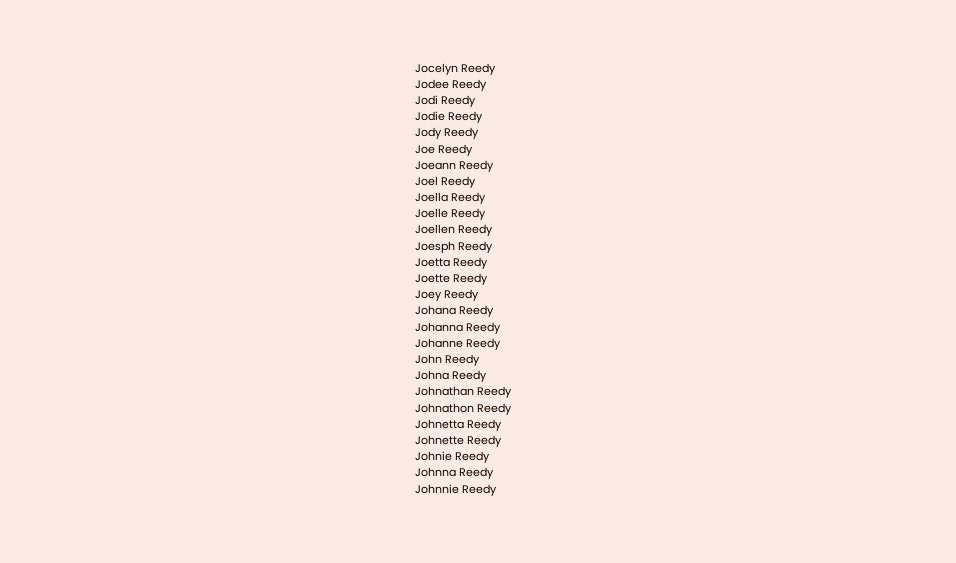Jocelyn Reedy
Jodee Reedy
Jodi Reedy
Jodie Reedy
Jody Reedy
Joe Reedy
Joeann Reedy
Joel Reedy
Joella Reedy
Joelle Reedy
Joellen Reedy
Joesph Reedy
Joetta Reedy
Joette Reedy
Joey Reedy
Johana Reedy
Johanna Reedy
Johanne Reedy
John Reedy
Johna Reedy
Johnathan Reedy
Johnathon Reedy
Johnetta Reedy
Johnette Reedy
Johnie Reedy
Johnna Reedy
Johnnie Reedy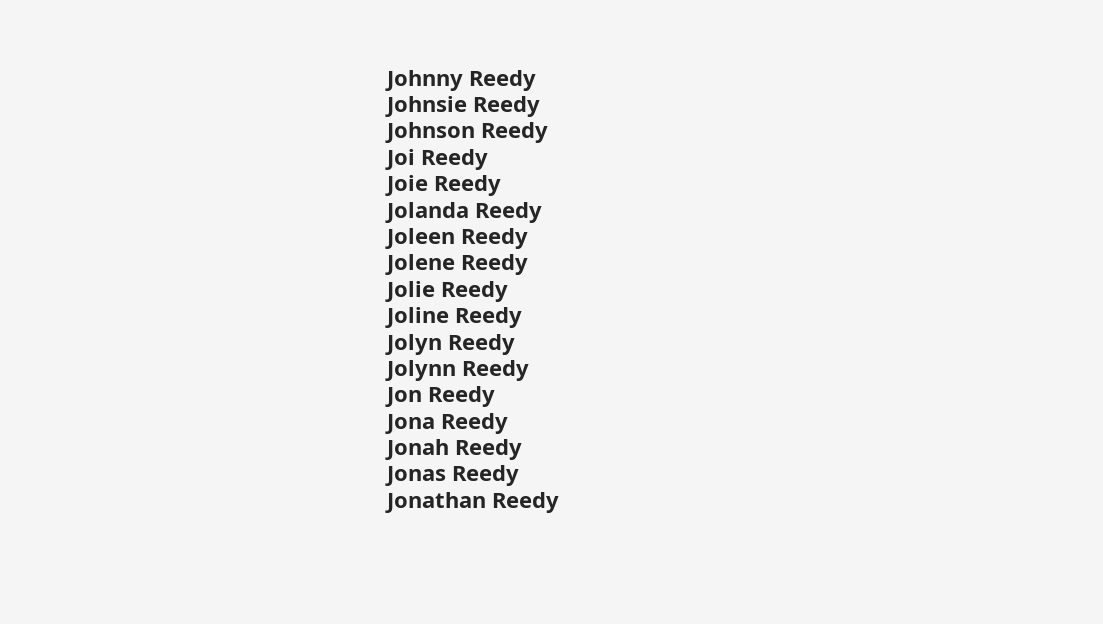Johnny Reedy
Johnsie Reedy
Johnson Reedy
Joi Reedy
Joie Reedy
Jolanda Reedy
Joleen Reedy
Jolene Reedy
Jolie Reedy
Joline Reedy
Jolyn Reedy
Jolynn Reedy
Jon Reedy
Jona Reedy
Jonah Reedy
Jonas Reedy
Jonathan Reedy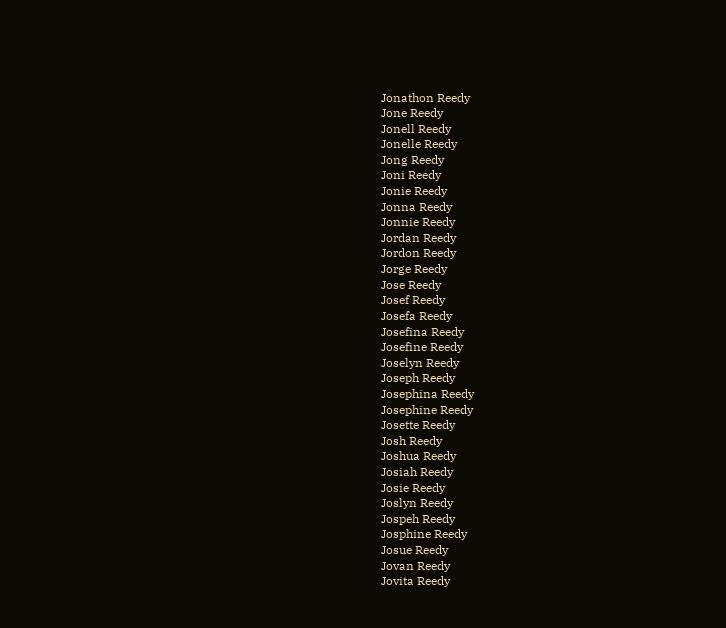Jonathon Reedy
Jone Reedy
Jonell Reedy
Jonelle Reedy
Jong Reedy
Joni Reedy
Jonie Reedy
Jonna Reedy
Jonnie Reedy
Jordan Reedy
Jordon Reedy
Jorge Reedy
Jose Reedy
Josef Reedy
Josefa Reedy
Josefina Reedy
Josefine Reedy
Joselyn Reedy
Joseph Reedy
Josephina Reedy
Josephine Reedy
Josette Reedy
Josh Reedy
Joshua Reedy
Josiah Reedy
Josie Reedy
Joslyn Reedy
Jospeh Reedy
Josphine Reedy
Josue Reedy
Jovan Reedy
Jovita Reedy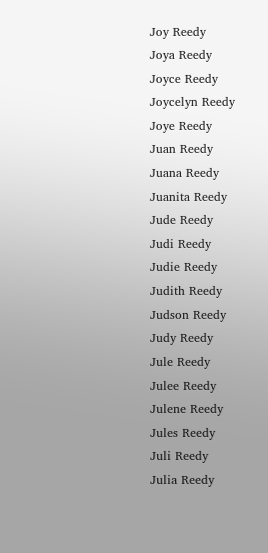Joy Reedy
Joya Reedy
Joyce Reedy
Joycelyn Reedy
Joye Reedy
Juan Reedy
Juana Reedy
Juanita Reedy
Jude Reedy
Judi Reedy
Judie Reedy
Judith Reedy
Judson Reedy
Judy Reedy
Jule Reedy
Julee Reedy
Julene Reedy
Jules Reedy
Juli Reedy
Julia Reedy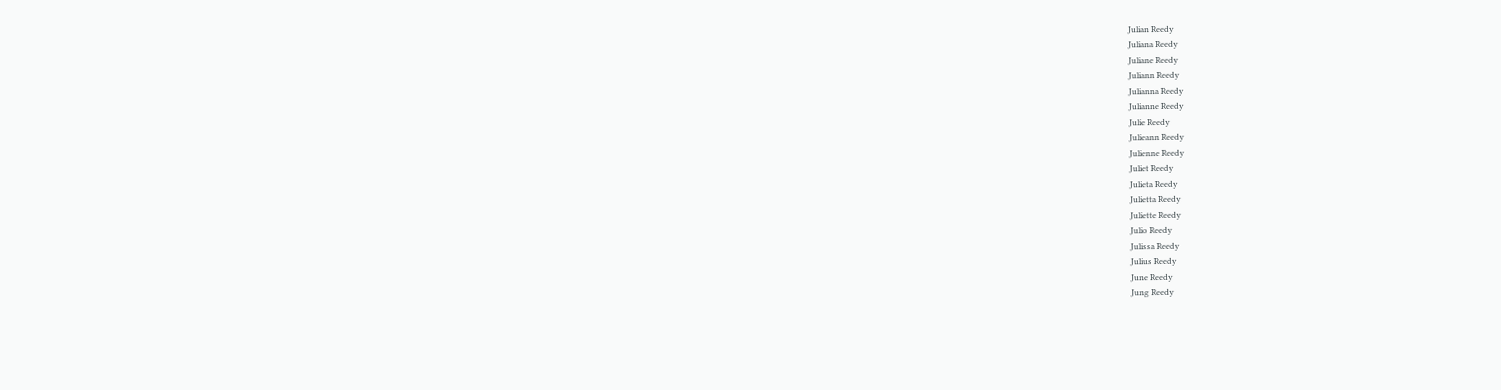Julian Reedy
Juliana Reedy
Juliane Reedy
Juliann Reedy
Julianna Reedy
Julianne Reedy
Julie Reedy
Julieann Reedy
Julienne Reedy
Juliet Reedy
Julieta Reedy
Julietta Reedy
Juliette Reedy
Julio Reedy
Julissa Reedy
Julius Reedy
June Reedy
Jung Reedy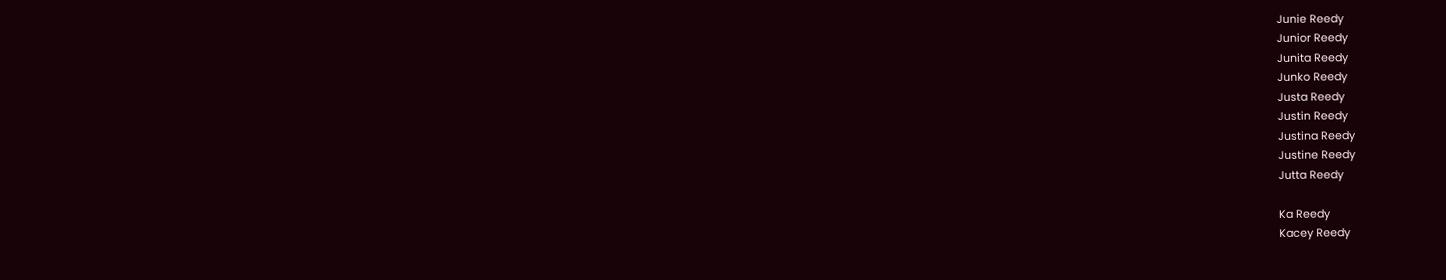Junie Reedy
Junior Reedy
Junita Reedy
Junko Reedy
Justa Reedy
Justin Reedy
Justina Reedy
Justine Reedy
Jutta Reedy

Ka Reedy
Kacey Reedy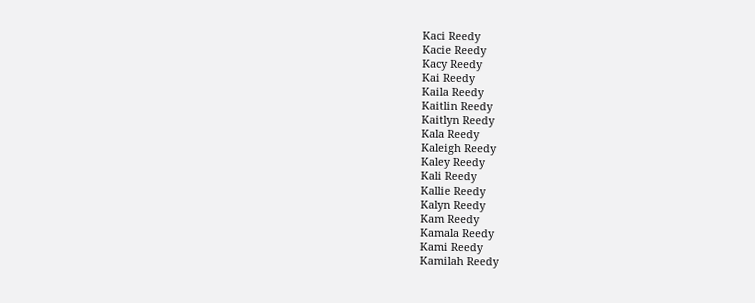Kaci Reedy
Kacie Reedy
Kacy Reedy
Kai Reedy
Kaila Reedy
Kaitlin Reedy
Kaitlyn Reedy
Kala Reedy
Kaleigh Reedy
Kaley Reedy
Kali Reedy
Kallie Reedy
Kalyn Reedy
Kam Reedy
Kamala Reedy
Kami Reedy
Kamilah Reedy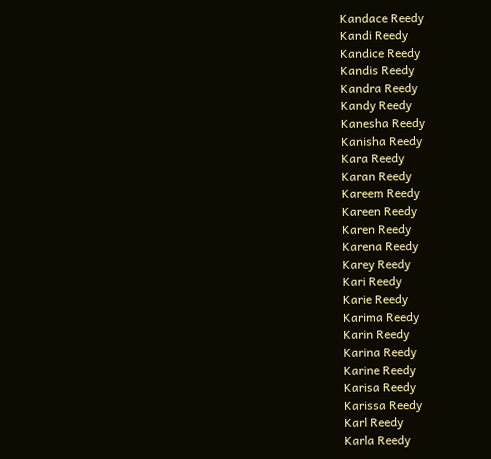Kandace Reedy
Kandi Reedy
Kandice Reedy
Kandis Reedy
Kandra Reedy
Kandy Reedy
Kanesha Reedy
Kanisha Reedy
Kara Reedy
Karan Reedy
Kareem Reedy
Kareen Reedy
Karen Reedy
Karena Reedy
Karey Reedy
Kari Reedy
Karie Reedy
Karima Reedy
Karin Reedy
Karina Reedy
Karine Reedy
Karisa Reedy
Karissa Reedy
Karl Reedy
Karla Reedy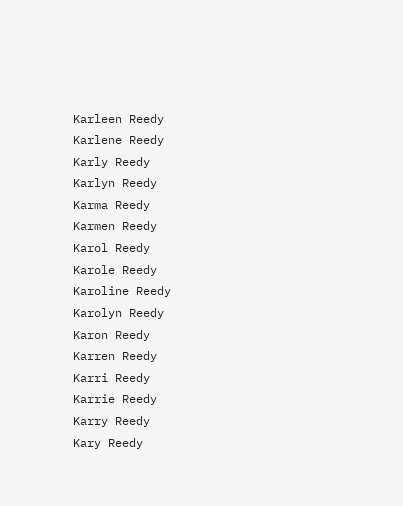Karleen Reedy
Karlene Reedy
Karly Reedy
Karlyn Reedy
Karma Reedy
Karmen Reedy
Karol Reedy
Karole Reedy
Karoline Reedy
Karolyn Reedy
Karon Reedy
Karren Reedy
Karri Reedy
Karrie Reedy
Karry Reedy
Kary Reedy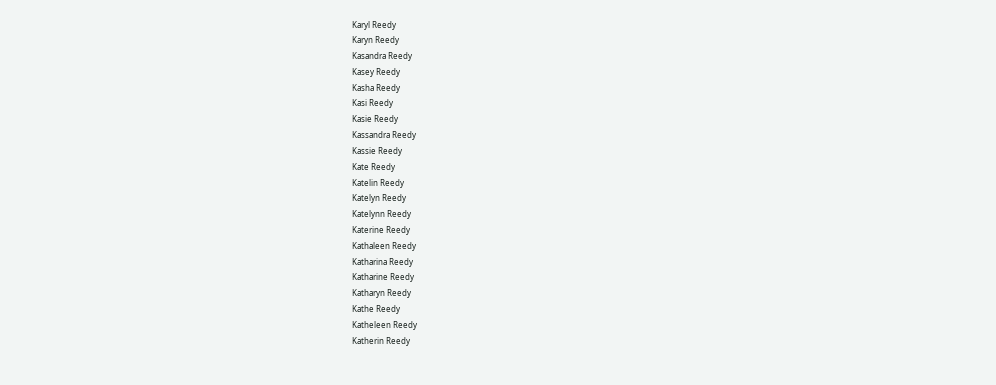Karyl Reedy
Karyn Reedy
Kasandra Reedy
Kasey Reedy
Kasha Reedy
Kasi Reedy
Kasie Reedy
Kassandra Reedy
Kassie Reedy
Kate Reedy
Katelin Reedy
Katelyn Reedy
Katelynn Reedy
Katerine Reedy
Kathaleen Reedy
Katharina Reedy
Katharine Reedy
Katharyn Reedy
Kathe Reedy
Katheleen Reedy
Katherin Reedy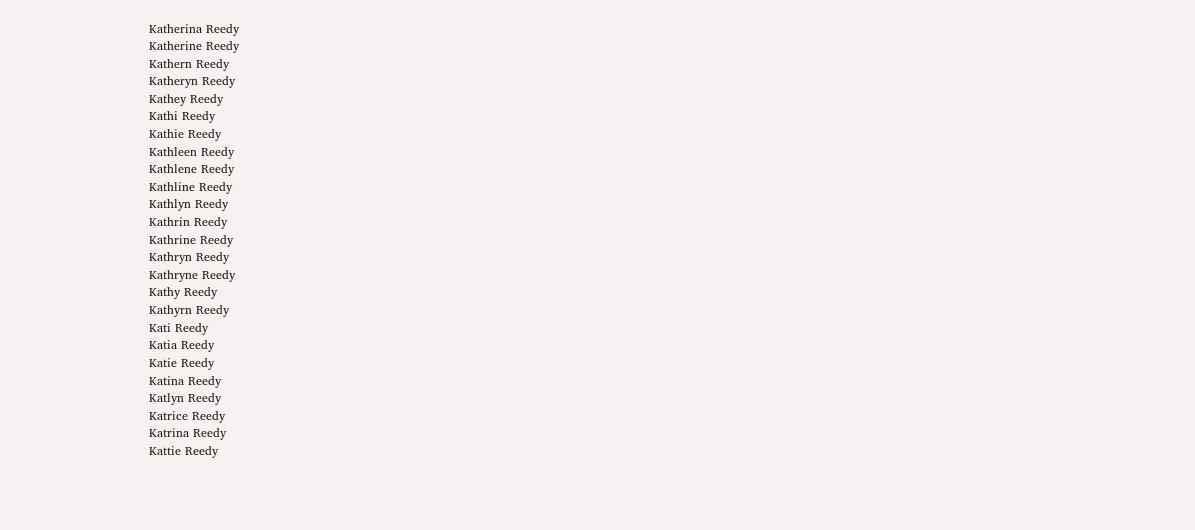Katherina Reedy
Katherine Reedy
Kathern Reedy
Katheryn Reedy
Kathey Reedy
Kathi Reedy
Kathie Reedy
Kathleen Reedy
Kathlene Reedy
Kathline Reedy
Kathlyn Reedy
Kathrin Reedy
Kathrine Reedy
Kathryn Reedy
Kathryne Reedy
Kathy Reedy
Kathyrn Reedy
Kati Reedy
Katia Reedy
Katie Reedy
Katina Reedy
Katlyn Reedy
Katrice Reedy
Katrina Reedy
Kattie Reedy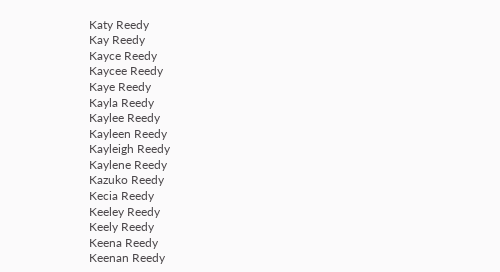Katy Reedy
Kay Reedy
Kayce Reedy
Kaycee Reedy
Kaye Reedy
Kayla Reedy
Kaylee Reedy
Kayleen Reedy
Kayleigh Reedy
Kaylene Reedy
Kazuko Reedy
Kecia Reedy
Keeley Reedy
Keely Reedy
Keena Reedy
Keenan Reedy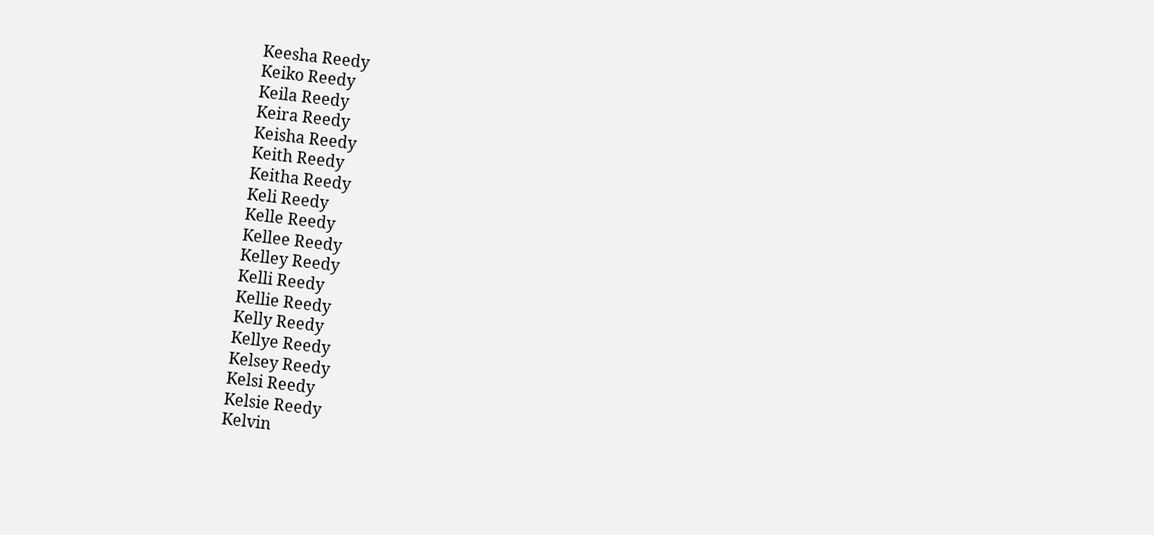Keesha Reedy
Keiko Reedy
Keila Reedy
Keira Reedy
Keisha Reedy
Keith Reedy
Keitha Reedy
Keli Reedy
Kelle Reedy
Kellee Reedy
Kelley Reedy
Kelli Reedy
Kellie Reedy
Kelly Reedy
Kellye Reedy
Kelsey Reedy
Kelsi Reedy
Kelsie Reedy
Kelvin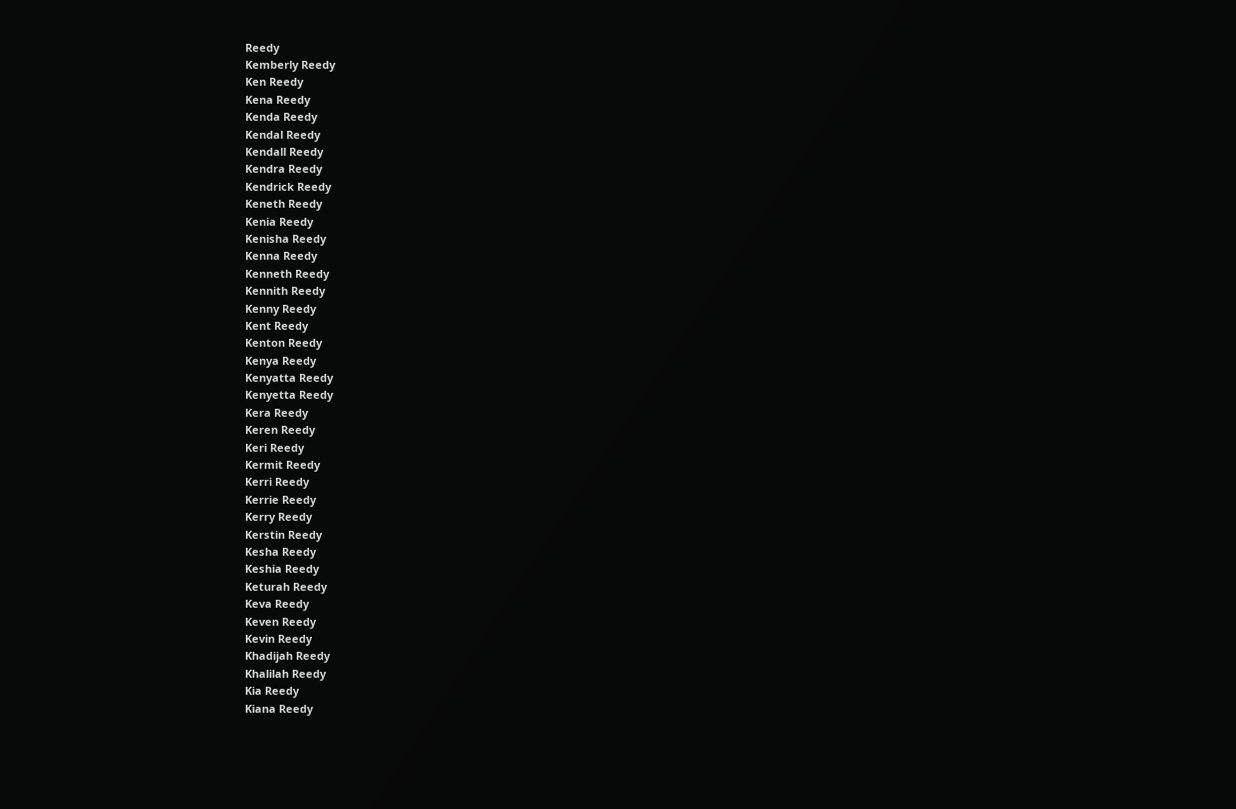Reedy
Kemberly Reedy
Ken Reedy
Kena Reedy
Kenda Reedy
Kendal Reedy
Kendall Reedy
Kendra Reedy
Kendrick Reedy
Keneth Reedy
Kenia Reedy
Kenisha Reedy
Kenna Reedy
Kenneth Reedy
Kennith Reedy
Kenny Reedy
Kent Reedy
Kenton Reedy
Kenya Reedy
Kenyatta Reedy
Kenyetta Reedy
Kera Reedy
Keren Reedy
Keri Reedy
Kermit Reedy
Kerri Reedy
Kerrie Reedy
Kerry Reedy
Kerstin Reedy
Kesha Reedy
Keshia Reedy
Keturah Reedy
Keva Reedy
Keven Reedy
Kevin Reedy
Khadijah Reedy
Khalilah Reedy
Kia Reedy
Kiana Reedy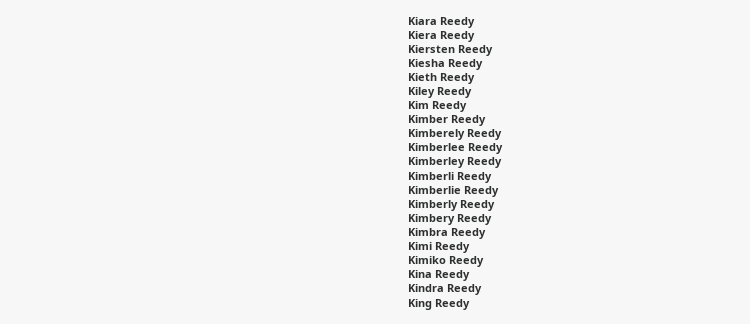Kiara Reedy
Kiera Reedy
Kiersten Reedy
Kiesha Reedy
Kieth Reedy
Kiley Reedy
Kim Reedy
Kimber Reedy
Kimberely Reedy
Kimberlee Reedy
Kimberley Reedy
Kimberli Reedy
Kimberlie Reedy
Kimberly Reedy
Kimbery Reedy
Kimbra Reedy
Kimi Reedy
Kimiko Reedy
Kina Reedy
Kindra Reedy
King Reedy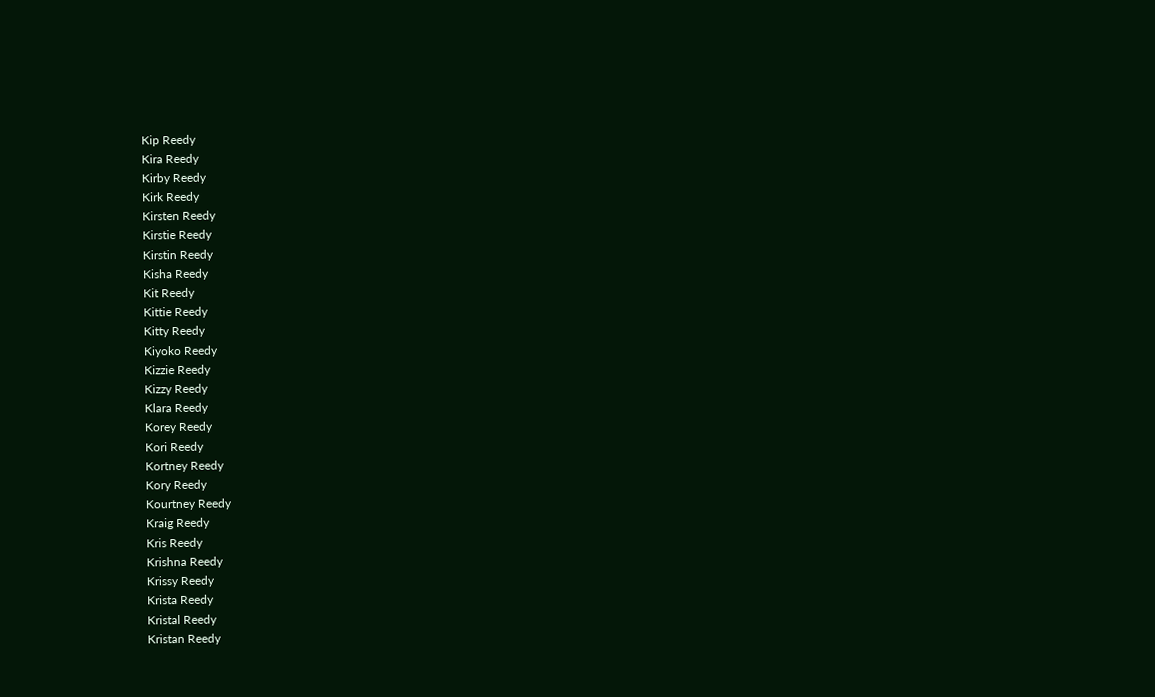Kip Reedy
Kira Reedy
Kirby Reedy
Kirk Reedy
Kirsten Reedy
Kirstie Reedy
Kirstin Reedy
Kisha Reedy
Kit Reedy
Kittie Reedy
Kitty Reedy
Kiyoko Reedy
Kizzie Reedy
Kizzy Reedy
Klara Reedy
Korey Reedy
Kori Reedy
Kortney Reedy
Kory Reedy
Kourtney Reedy
Kraig Reedy
Kris Reedy
Krishna Reedy
Krissy Reedy
Krista Reedy
Kristal Reedy
Kristan Reedy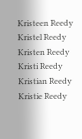Kristeen Reedy
Kristel Reedy
Kristen Reedy
Kristi Reedy
Kristian Reedy
Kristie Reedy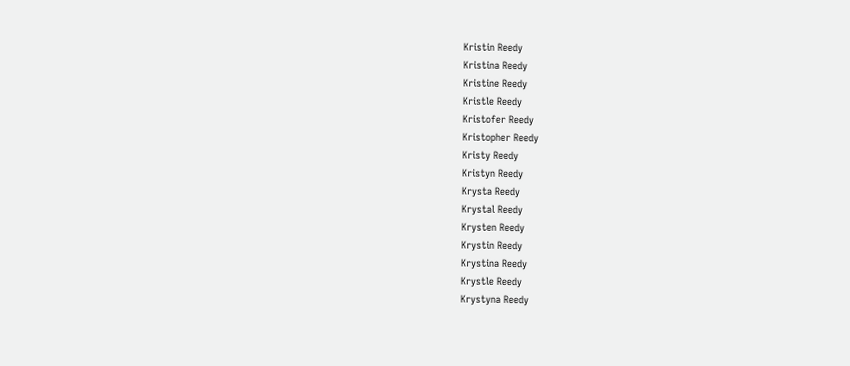Kristin Reedy
Kristina Reedy
Kristine Reedy
Kristle Reedy
Kristofer Reedy
Kristopher Reedy
Kristy Reedy
Kristyn Reedy
Krysta Reedy
Krystal Reedy
Krysten Reedy
Krystin Reedy
Krystina Reedy
Krystle Reedy
Krystyna Reedy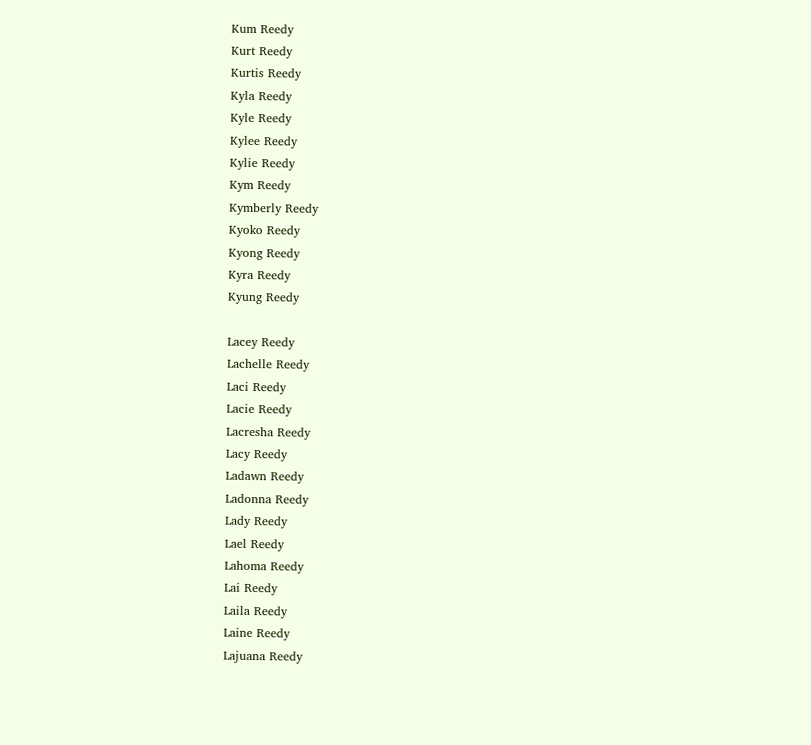Kum Reedy
Kurt Reedy
Kurtis Reedy
Kyla Reedy
Kyle Reedy
Kylee Reedy
Kylie Reedy
Kym Reedy
Kymberly Reedy
Kyoko Reedy
Kyong Reedy
Kyra Reedy
Kyung Reedy

Lacey Reedy
Lachelle Reedy
Laci Reedy
Lacie Reedy
Lacresha Reedy
Lacy Reedy
Ladawn Reedy
Ladonna Reedy
Lady Reedy
Lael Reedy
Lahoma Reedy
Lai Reedy
Laila Reedy
Laine Reedy
Lajuana Reedy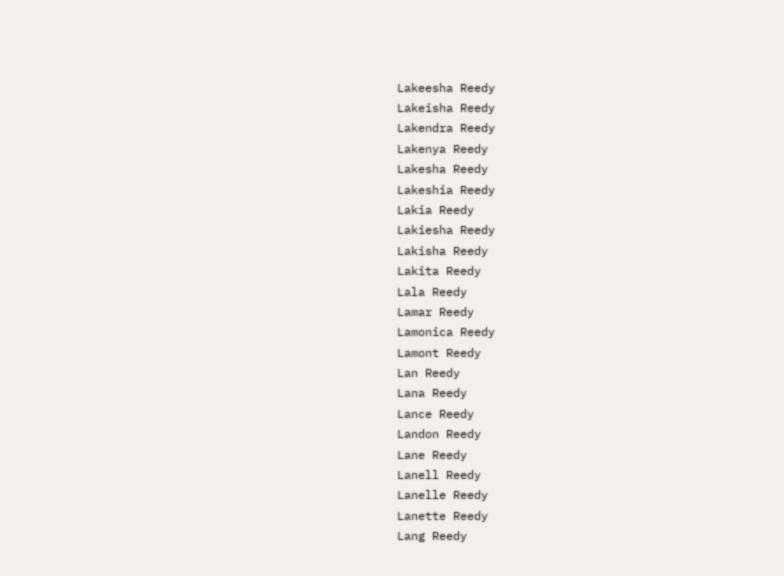Lakeesha Reedy
Lakeisha Reedy
Lakendra Reedy
Lakenya Reedy
Lakesha Reedy
Lakeshia Reedy
Lakia Reedy
Lakiesha Reedy
Lakisha Reedy
Lakita Reedy
Lala Reedy
Lamar Reedy
Lamonica Reedy
Lamont Reedy
Lan Reedy
Lana Reedy
Lance Reedy
Landon Reedy
Lane Reedy
Lanell Reedy
Lanelle Reedy
Lanette Reedy
Lang Reedy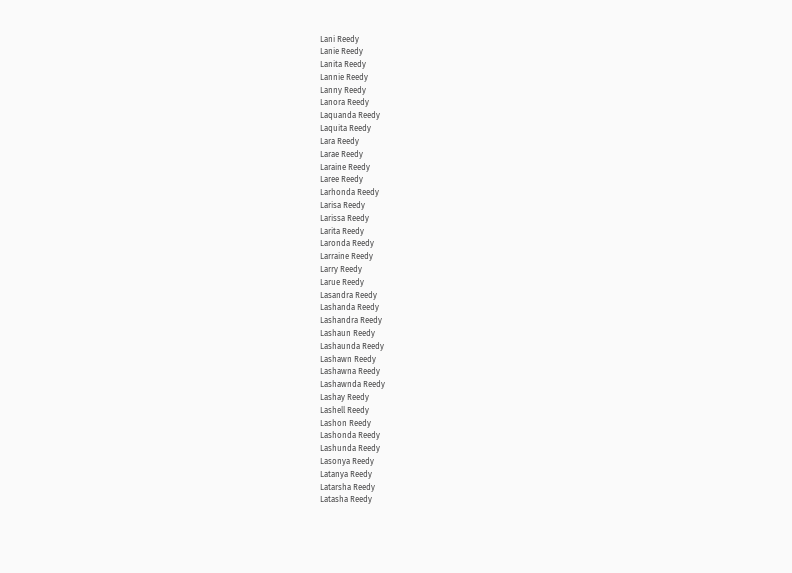Lani Reedy
Lanie Reedy
Lanita Reedy
Lannie Reedy
Lanny Reedy
Lanora Reedy
Laquanda Reedy
Laquita Reedy
Lara Reedy
Larae Reedy
Laraine Reedy
Laree Reedy
Larhonda Reedy
Larisa Reedy
Larissa Reedy
Larita Reedy
Laronda Reedy
Larraine Reedy
Larry Reedy
Larue Reedy
Lasandra Reedy
Lashanda Reedy
Lashandra Reedy
Lashaun Reedy
Lashaunda Reedy
Lashawn Reedy
Lashawna Reedy
Lashawnda Reedy
Lashay Reedy
Lashell Reedy
Lashon Reedy
Lashonda Reedy
Lashunda Reedy
Lasonya Reedy
Latanya Reedy
Latarsha Reedy
Latasha Reedy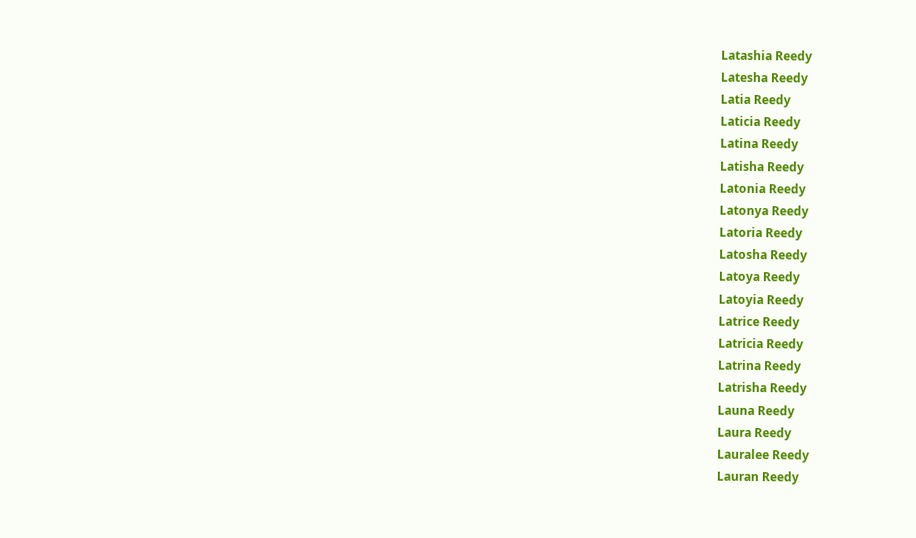Latashia Reedy
Latesha Reedy
Latia Reedy
Laticia Reedy
Latina Reedy
Latisha Reedy
Latonia Reedy
Latonya Reedy
Latoria Reedy
Latosha Reedy
Latoya Reedy
Latoyia Reedy
Latrice Reedy
Latricia Reedy
Latrina Reedy
Latrisha Reedy
Launa Reedy
Laura Reedy
Lauralee Reedy
Lauran Reedy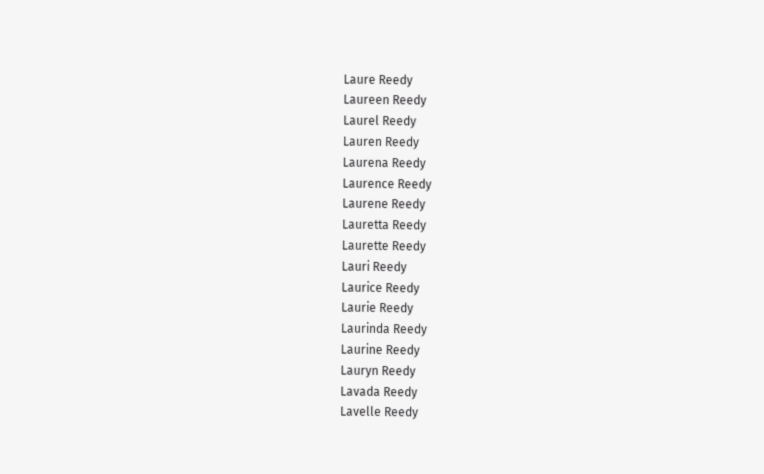Laure Reedy
Laureen Reedy
Laurel Reedy
Lauren Reedy
Laurena Reedy
Laurence Reedy
Laurene Reedy
Lauretta Reedy
Laurette Reedy
Lauri Reedy
Laurice Reedy
Laurie Reedy
Laurinda Reedy
Laurine Reedy
Lauryn Reedy
Lavada Reedy
Lavelle Reedy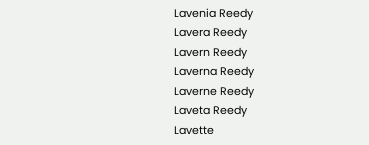Lavenia Reedy
Lavera Reedy
Lavern Reedy
Laverna Reedy
Laverne Reedy
Laveta Reedy
Lavette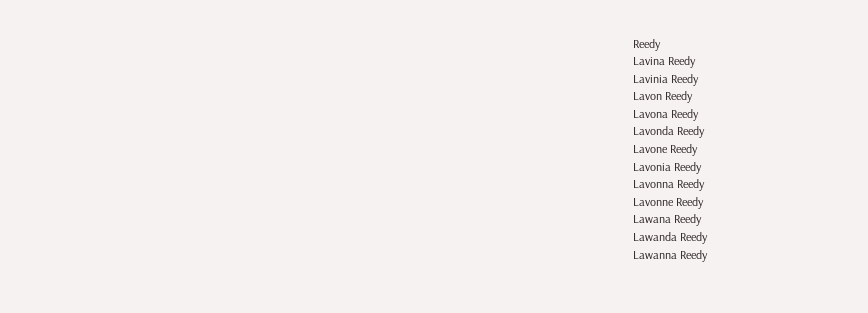Reedy
Lavina Reedy
Lavinia Reedy
Lavon Reedy
Lavona Reedy
Lavonda Reedy
Lavone Reedy
Lavonia Reedy
Lavonna Reedy
Lavonne Reedy
Lawana Reedy
Lawanda Reedy
Lawanna Reedy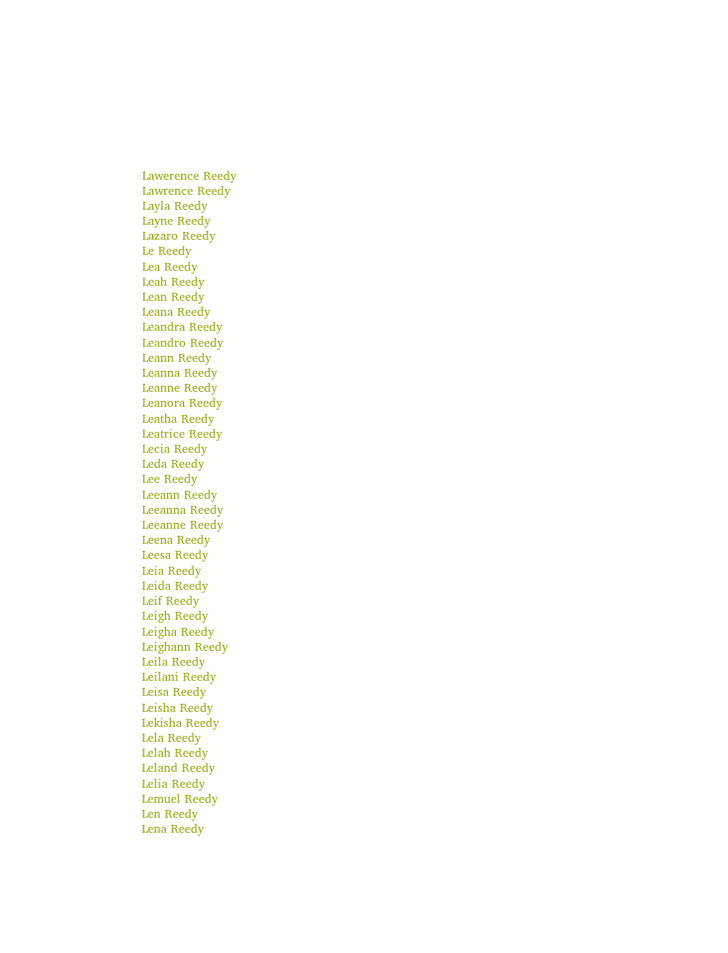Lawerence Reedy
Lawrence Reedy
Layla Reedy
Layne Reedy
Lazaro Reedy
Le Reedy
Lea Reedy
Leah Reedy
Lean Reedy
Leana Reedy
Leandra Reedy
Leandro Reedy
Leann Reedy
Leanna Reedy
Leanne Reedy
Leanora Reedy
Leatha Reedy
Leatrice Reedy
Lecia Reedy
Leda Reedy
Lee Reedy
Leeann Reedy
Leeanna Reedy
Leeanne Reedy
Leena Reedy
Leesa Reedy
Leia Reedy
Leida Reedy
Leif Reedy
Leigh Reedy
Leigha Reedy
Leighann Reedy
Leila Reedy
Leilani Reedy
Leisa Reedy
Leisha Reedy
Lekisha Reedy
Lela Reedy
Lelah Reedy
Leland Reedy
Lelia Reedy
Lemuel Reedy
Len Reedy
Lena Reedy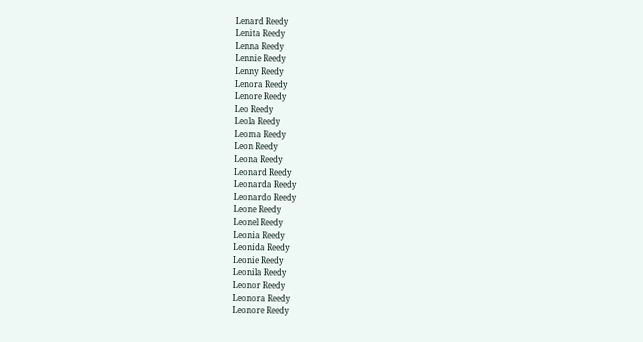Lenard Reedy
Lenita Reedy
Lenna Reedy
Lennie Reedy
Lenny Reedy
Lenora Reedy
Lenore Reedy
Leo Reedy
Leola Reedy
Leoma Reedy
Leon Reedy
Leona Reedy
Leonard Reedy
Leonarda Reedy
Leonardo Reedy
Leone Reedy
Leonel Reedy
Leonia Reedy
Leonida Reedy
Leonie Reedy
Leonila Reedy
Leonor Reedy
Leonora Reedy
Leonore Reedy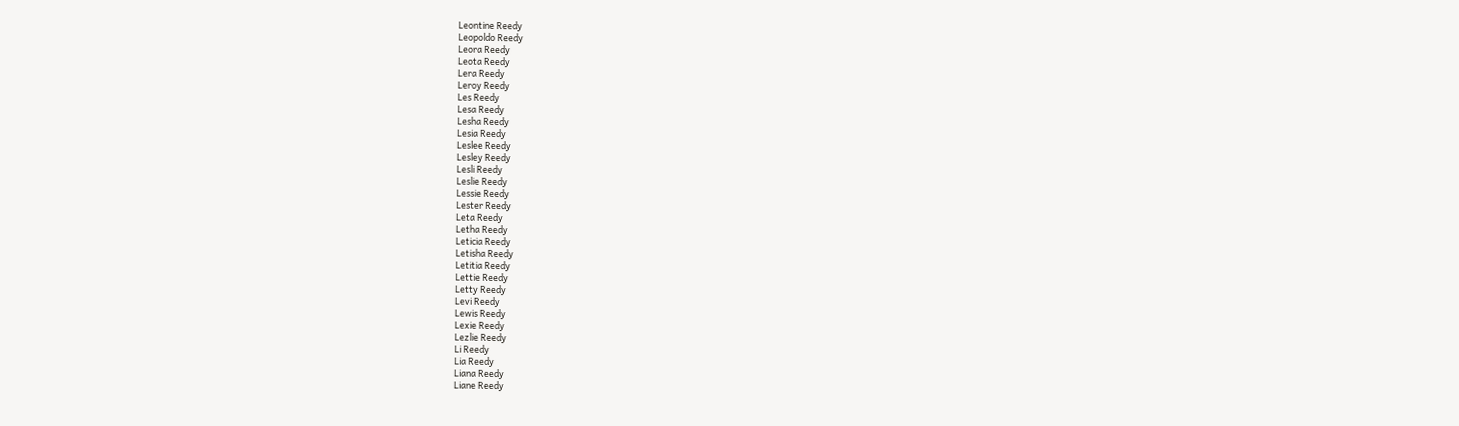Leontine Reedy
Leopoldo Reedy
Leora Reedy
Leota Reedy
Lera Reedy
Leroy Reedy
Les Reedy
Lesa Reedy
Lesha Reedy
Lesia Reedy
Leslee Reedy
Lesley Reedy
Lesli Reedy
Leslie Reedy
Lessie Reedy
Lester Reedy
Leta Reedy
Letha Reedy
Leticia Reedy
Letisha Reedy
Letitia Reedy
Lettie Reedy
Letty Reedy
Levi Reedy
Lewis Reedy
Lexie Reedy
Lezlie Reedy
Li Reedy
Lia Reedy
Liana Reedy
Liane Reedy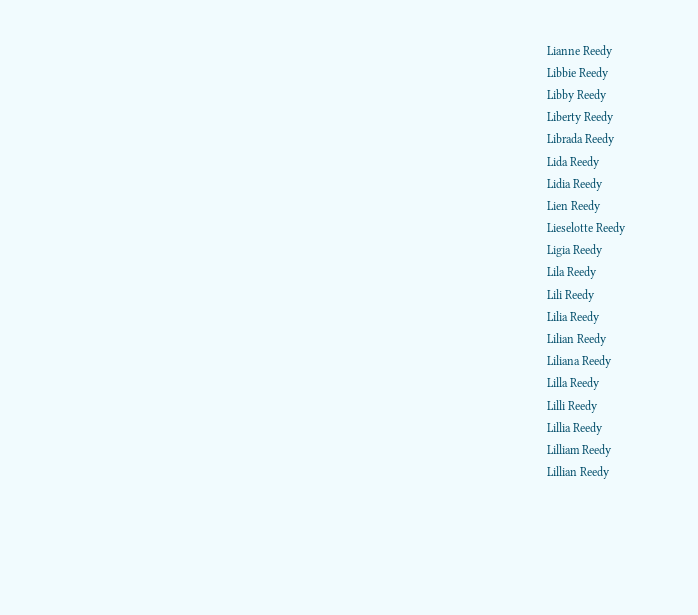Lianne Reedy
Libbie Reedy
Libby Reedy
Liberty Reedy
Librada Reedy
Lida Reedy
Lidia Reedy
Lien Reedy
Lieselotte Reedy
Ligia Reedy
Lila Reedy
Lili Reedy
Lilia Reedy
Lilian Reedy
Liliana Reedy
Lilla Reedy
Lilli Reedy
Lillia Reedy
Lilliam Reedy
Lillian Reedy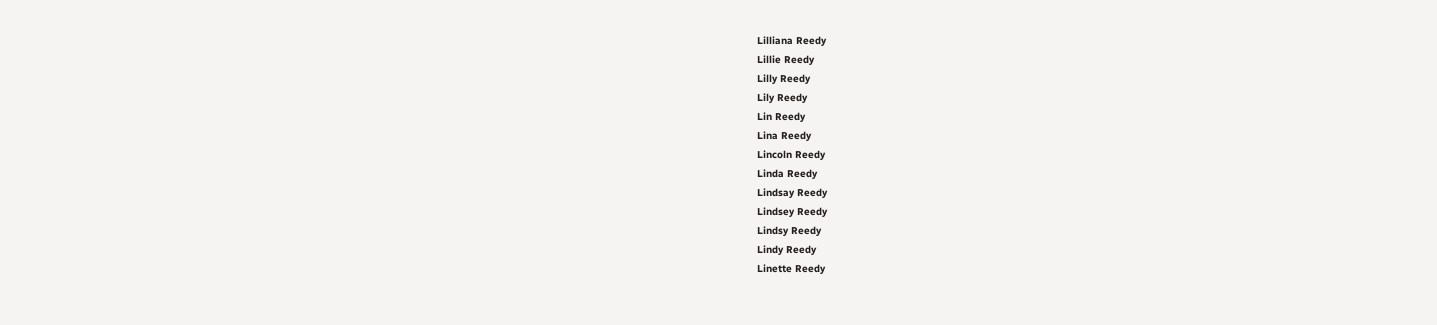Lilliana Reedy
Lillie Reedy
Lilly Reedy
Lily Reedy
Lin Reedy
Lina Reedy
Lincoln Reedy
Linda Reedy
Lindsay Reedy
Lindsey Reedy
Lindsy Reedy
Lindy Reedy
Linette Reedy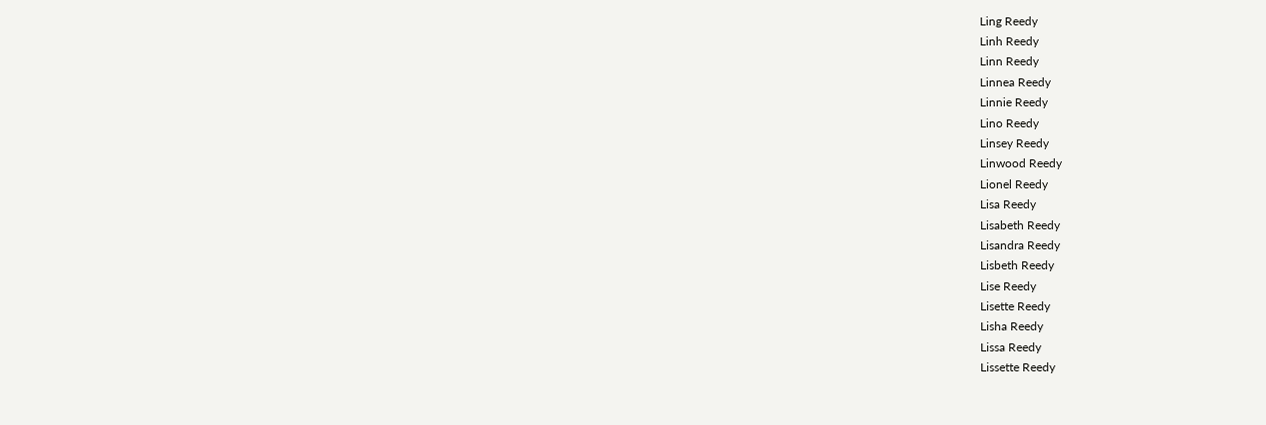Ling Reedy
Linh Reedy
Linn Reedy
Linnea Reedy
Linnie Reedy
Lino Reedy
Linsey Reedy
Linwood Reedy
Lionel Reedy
Lisa Reedy
Lisabeth Reedy
Lisandra Reedy
Lisbeth Reedy
Lise Reedy
Lisette Reedy
Lisha Reedy
Lissa Reedy
Lissette Reedy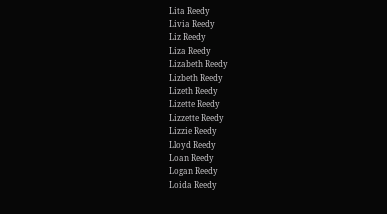Lita Reedy
Livia Reedy
Liz Reedy
Liza Reedy
Lizabeth Reedy
Lizbeth Reedy
Lizeth Reedy
Lizette Reedy
Lizzette Reedy
Lizzie Reedy
Lloyd Reedy
Loan Reedy
Logan Reedy
Loida Reedy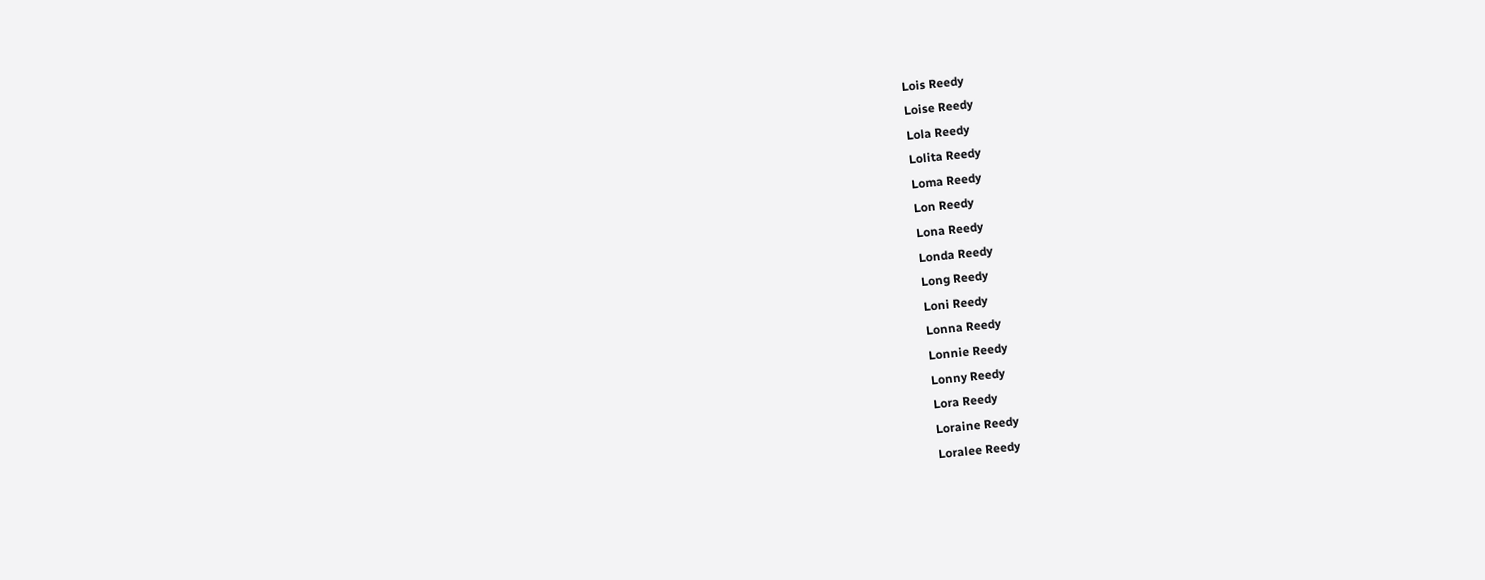Lois Reedy
Loise Reedy
Lola Reedy
Lolita Reedy
Loma Reedy
Lon Reedy
Lona Reedy
Londa Reedy
Long Reedy
Loni Reedy
Lonna Reedy
Lonnie Reedy
Lonny Reedy
Lora Reedy
Loraine Reedy
Loralee Reedy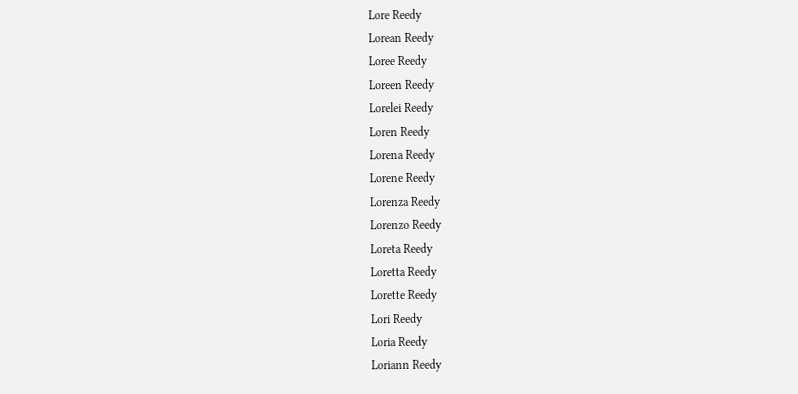Lore Reedy
Lorean Reedy
Loree Reedy
Loreen Reedy
Lorelei Reedy
Loren Reedy
Lorena Reedy
Lorene Reedy
Lorenza Reedy
Lorenzo Reedy
Loreta Reedy
Loretta Reedy
Lorette Reedy
Lori Reedy
Loria Reedy
Loriann Reedy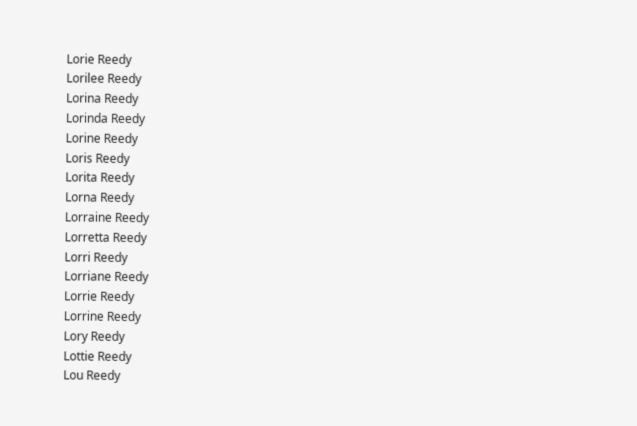Lorie Reedy
Lorilee Reedy
Lorina Reedy
Lorinda Reedy
Lorine Reedy
Loris Reedy
Lorita Reedy
Lorna Reedy
Lorraine Reedy
Lorretta Reedy
Lorri Reedy
Lorriane Reedy
Lorrie Reedy
Lorrine Reedy
Lory Reedy
Lottie Reedy
Lou Reedy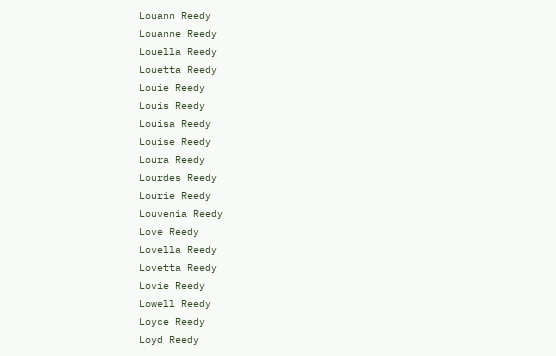Louann Reedy
Louanne Reedy
Louella Reedy
Louetta Reedy
Louie Reedy
Louis Reedy
Louisa Reedy
Louise Reedy
Loura Reedy
Lourdes Reedy
Lourie Reedy
Louvenia Reedy
Love Reedy
Lovella Reedy
Lovetta Reedy
Lovie Reedy
Lowell Reedy
Loyce Reedy
Loyd Reedy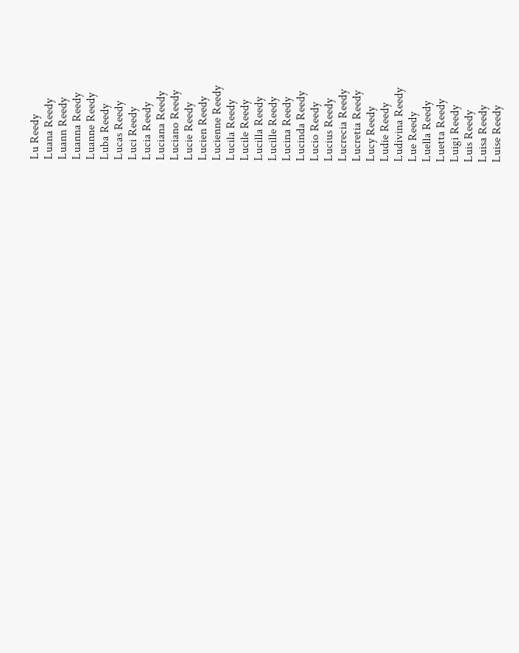Lu Reedy
Luana Reedy
Luann Reedy
Luanna Reedy
Luanne Reedy
Luba Reedy
Lucas Reedy
Luci Reedy
Lucia Reedy
Luciana Reedy
Luciano Reedy
Lucie Reedy
Lucien Reedy
Lucienne Reedy
Lucila Reedy
Lucile Reedy
Lucilla Reedy
Lucille Reedy
Lucina Reedy
Lucinda Reedy
Lucio Reedy
Lucius Reedy
Lucrecia Reedy
Lucretia Reedy
Lucy Reedy
Ludie Reedy
Ludivina Reedy
Lue Reedy
Luella Reedy
Luetta Reedy
Luigi Reedy
Luis Reedy
Luisa Reedy
Luise Reedy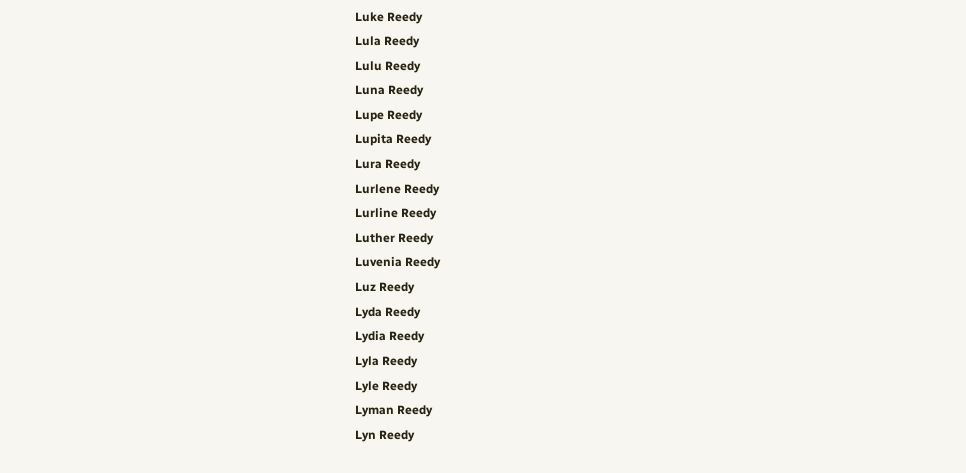Luke Reedy
Lula Reedy
Lulu Reedy
Luna Reedy
Lupe Reedy
Lupita Reedy
Lura Reedy
Lurlene Reedy
Lurline Reedy
Luther Reedy
Luvenia Reedy
Luz Reedy
Lyda Reedy
Lydia Reedy
Lyla Reedy
Lyle Reedy
Lyman Reedy
Lyn Reedy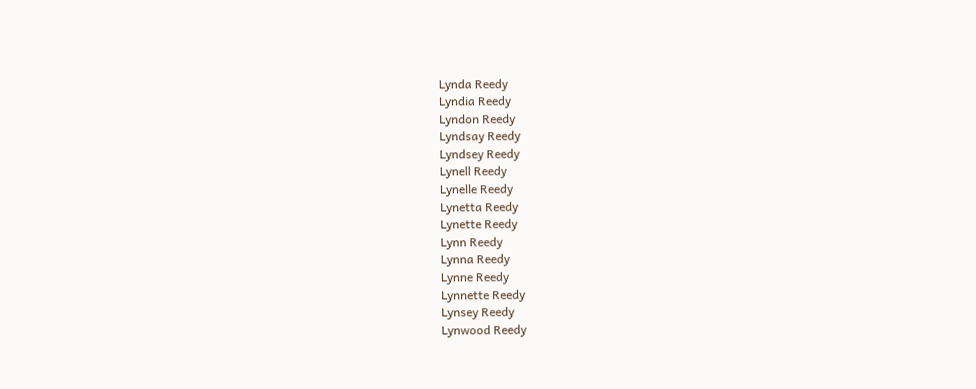Lynda Reedy
Lyndia Reedy
Lyndon Reedy
Lyndsay Reedy
Lyndsey Reedy
Lynell Reedy
Lynelle Reedy
Lynetta Reedy
Lynette Reedy
Lynn Reedy
Lynna Reedy
Lynne Reedy
Lynnette Reedy
Lynsey Reedy
Lynwood Reedy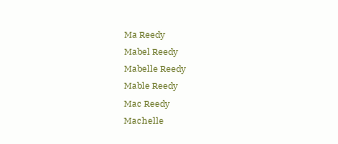Ma Reedy
Mabel Reedy
Mabelle Reedy
Mable Reedy
Mac Reedy
Machelle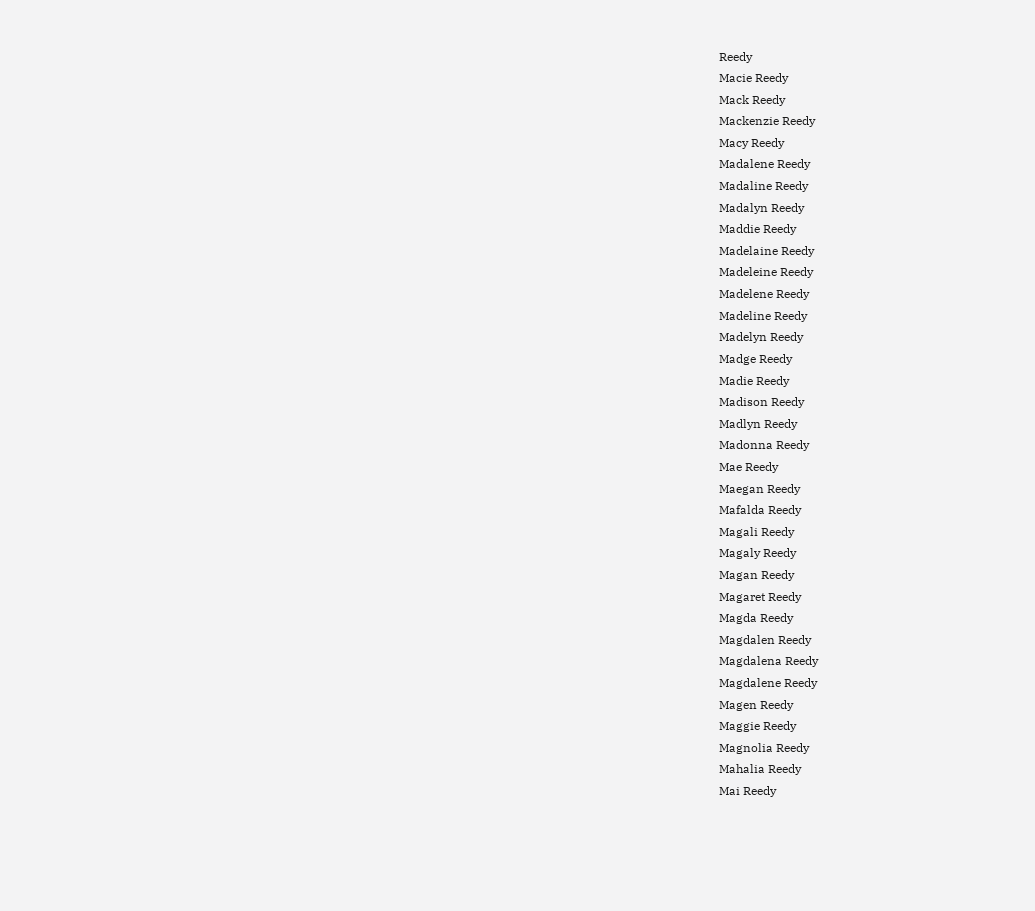Reedy
Macie Reedy
Mack Reedy
Mackenzie Reedy
Macy Reedy
Madalene Reedy
Madaline Reedy
Madalyn Reedy
Maddie Reedy
Madelaine Reedy
Madeleine Reedy
Madelene Reedy
Madeline Reedy
Madelyn Reedy
Madge Reedy
Madie Reedy
Madison Reedy
Madlyn Reedy
Madonna Reedy
Mae Reedy
Maegan Reedy
Mafalda Reedy
Magali Reedy
Magaly Reedy
Magan Reedy
Magaret Reedy
Magda Reedy
Magdalen Reedy
Magdalena Reedy
Magdalene Reedy
Magen Reedy
Maggie Reedy
Magnolia Reedy
Mahalia Reedy
Mai Reedy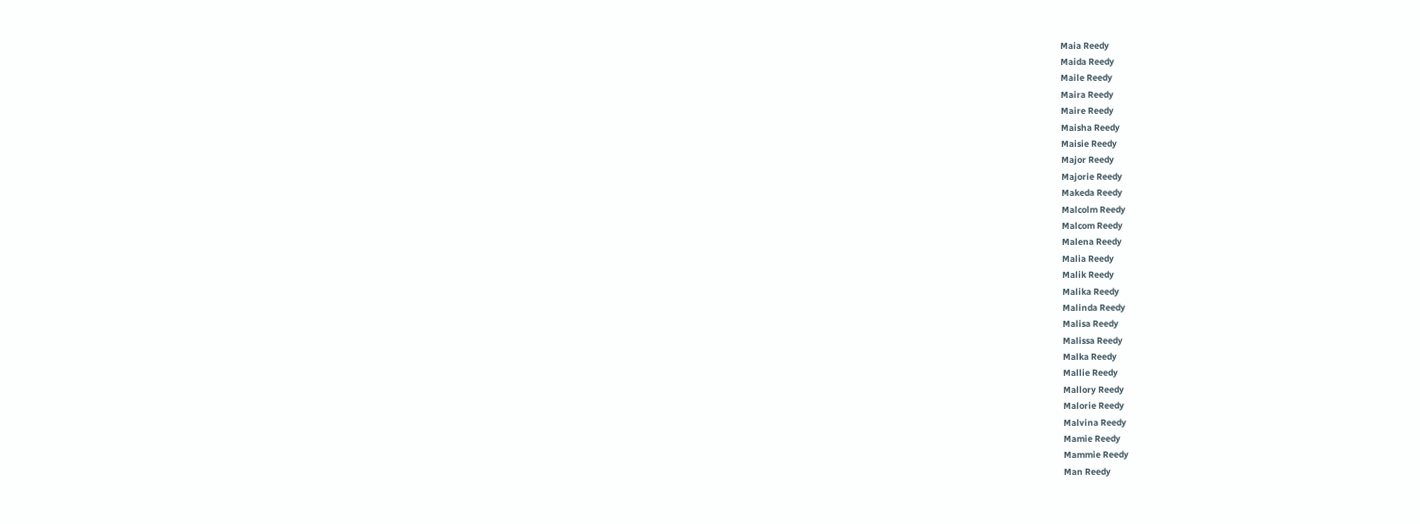Maia Reedy
Maida Reedy
Maile Reedy
Maira Reedy
Maire Reedy
Maisha Reedy
Maisie Reedy
Major Reedy
Majorie Reedy
Makeda Reedy
Malcolm Reedy
Malcom Reedy
Malena Reedy
Malia Reedy
Malik Reedy
Malika Reedy
Malinda Reedy
Malisa Reedy
Malissa Reedy
Malka Reedy
Mallie Reedy
Mallory Reedy
Malorie Reedy
Malvina Reedy
Mamie Reedy
Mammie Reedy
Man Reedy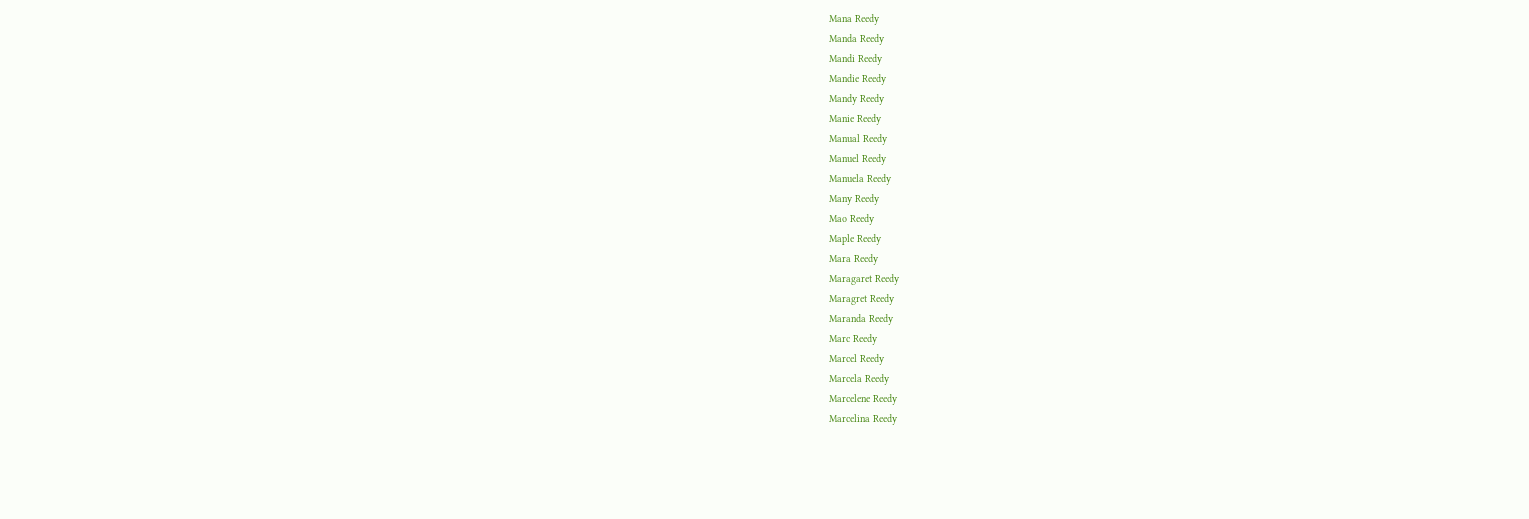Mana Reedy
Manda Reedy
Mandi Reedy
Mandie Reedy
Mandy Reedy
Manie Reedy
Manual Reedy
Manuel Reedy
Manuela Reedy
Many Reedy
Mao Reedy
Maple Reedy
Mara Reedy
Maragaret Reedy
Maragret Reedy
Maranda Reedy
Marc Reedy
Marcel Reedy
Marcela Reedy
Marcelene Reedy
Marcelina Reedy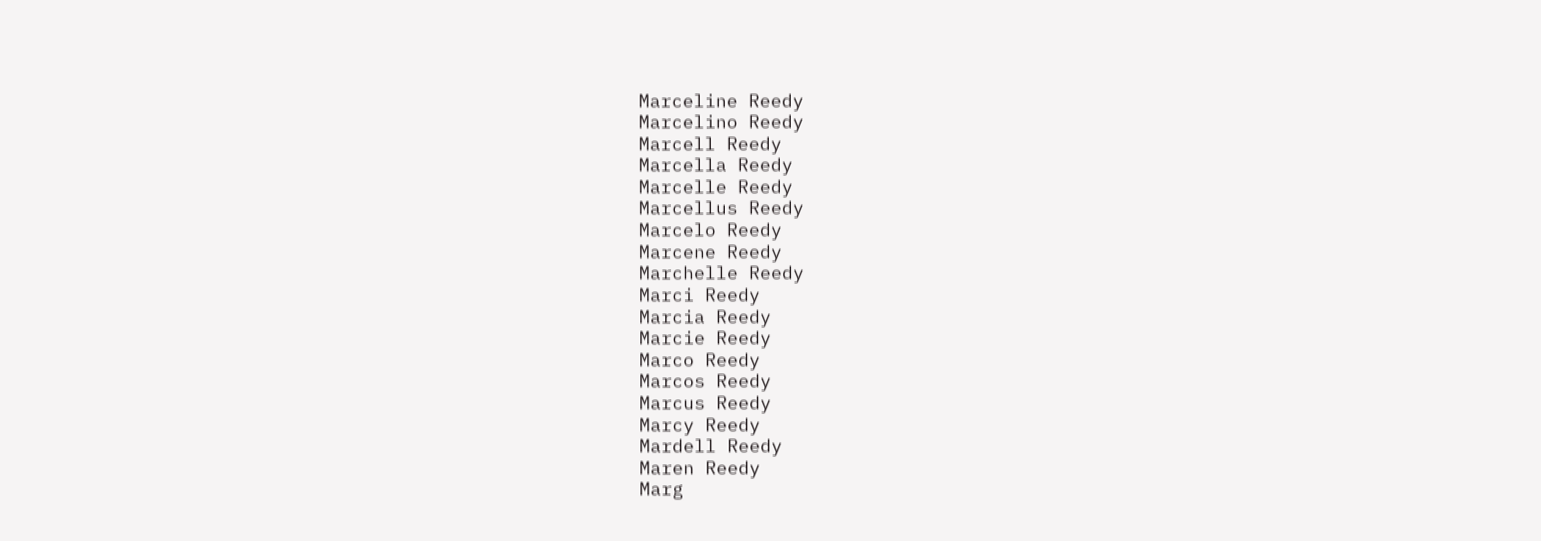Marceline Reedy
Marcelino Reedy
Marcell Reedy
Marcella Reedy
Marcelle Reedy
Marcellus Reedy
Marcelo Reedy
Marcene Reedy
Marchelle Reedy
Marci Reedy
Marcia Reedy
Marcie Reedy
Marco Reedy
Marcos Reedy
Marcus Reedy
Marcy Reedy
Mardell Reedy
Maren Reedy
Marg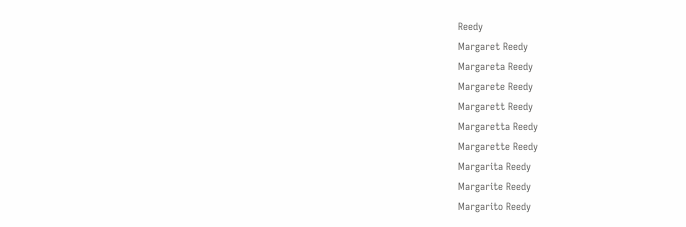Reedy
Margaret Reedy
Margareta Reedy
Margarete Reedy
Margarett Reedy
Margaretta Reedy
Margarette Reedy
Margarita Reedy
Margarite Reedy
Margarito Reedy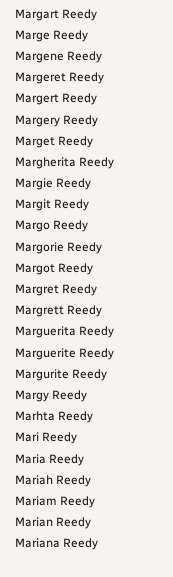Margart Reedy
Marge Reedy
Margene Reedy
Margeret Reedy
Margert Reedy
Margery Reedy
Marget Reedy
Margherita Reedy
Margie Reedy
Margit Reedy
Margo Reedy
Margorie Reedy
Margot Reedy
Margret Reedy
Margrett Reedy
Marguerita Reedy
Marguerite Reedy
Margurite Reedy
Margy Reedy
Marhta Reedy
Mari Reedy
Maria Reedy
Mariah Reedy
Mariam Reedy
Marian Reedy
Mariana Reedy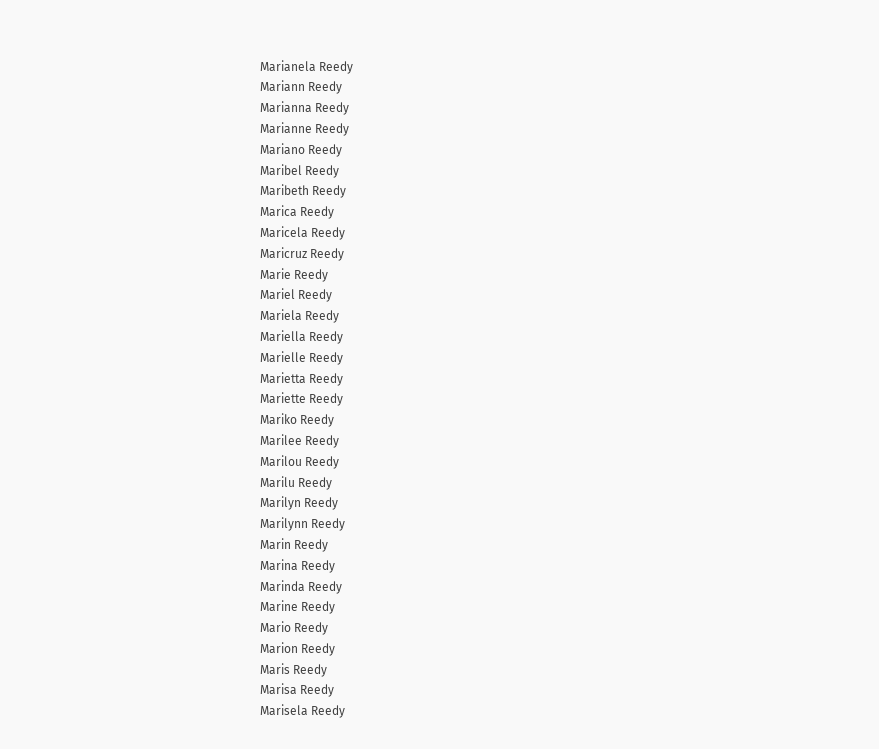Marianela Reedy
Mariann Reedy
Marianna Reedy
Marianne Reedy
Mariano Reedy
Maribel Reedy
Maribeth Reedy
Marica Reedy
Maricela Reedy
Maricruz Reedy
Marie Reedy
Mariel Reedy
Mariela Reedy
Mariella Reedy
Marielle Reedy
Marietta Reedy
Mariette Reedy
Mariko Reedy
Marilee Reedy
Marilou Reedy
Marilu Reedy
Marilyn Reedy
Marilynn Reedy
Marin Reedy
Marina Reedy
Marinda Reedy
Marine Reedy
Mario Reedy
Marion Reedy
Maris Reedy
Marisa Reedy
Marisela Reedy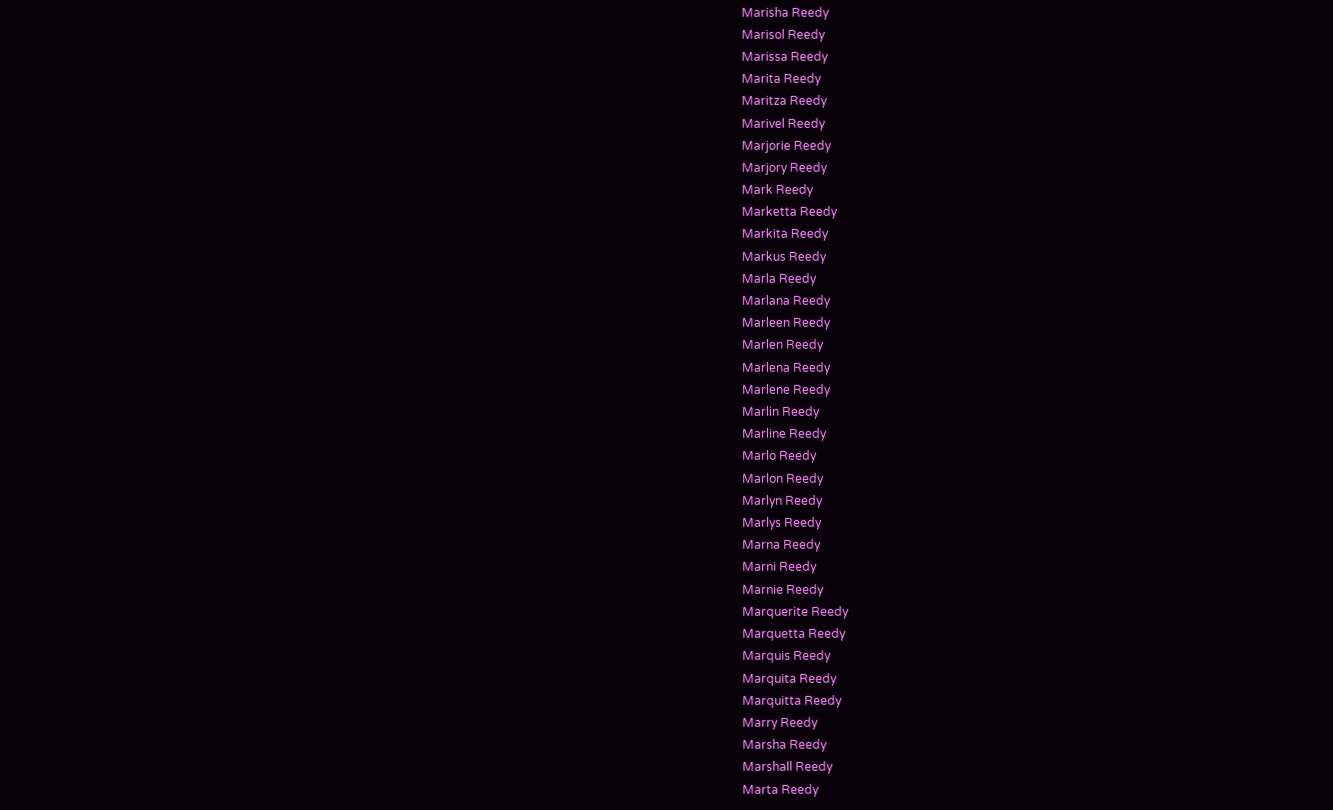Marisha Reedy
Marisol Reedy
Marissa Reedy
Marita Reedy
Maritza Reedy
Marivel Reedy
Marjorie Reedy
Marjory Reedy
Mark Reedy
Marketta Reedy
Markita Reedy
Markus Reedy
Marla Reedy
Marlana Reedy
Marleen Reedy
Marlen Reedy
Marlena Reedy
Marlene Reedy
Marlin Reedy
Marline Reedy
Marlo Reedy
Marlon Reedy
Marlyn Reedy
Marlys Reedy
Marna Reedy
Marni Reedy
Marnie Reedy
Marquerite Reedy
Marquetta Reedy
Marquis Reedy
Marquita Reedy
Marquitta Reedy
Marry Reedy
Marsha Reedy
Marshall Reedy
Marta Reedy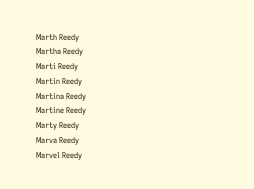Marth Reedy
Martha Reedy
Marti Reedy
Martin Reedy
Martina Reedy
Martine Reedy
Marty Reedy
Marva Reedy
Marvel Reedy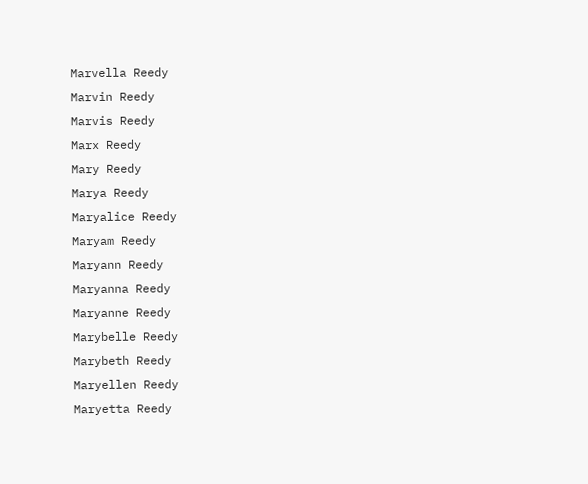Marvella Reedy
Marvin Reedy
Marvis Reedy
Marx Reedy
Mary Reedy
Marya Reedy
Maryalice Reedy
Maryam Reedy
Maryann Reedy
Maryanna Reedy
Maryanne Reedy
Marybelle Reedy
Marybeth Reedy
Maryellen Reedy
Maryetta Reedy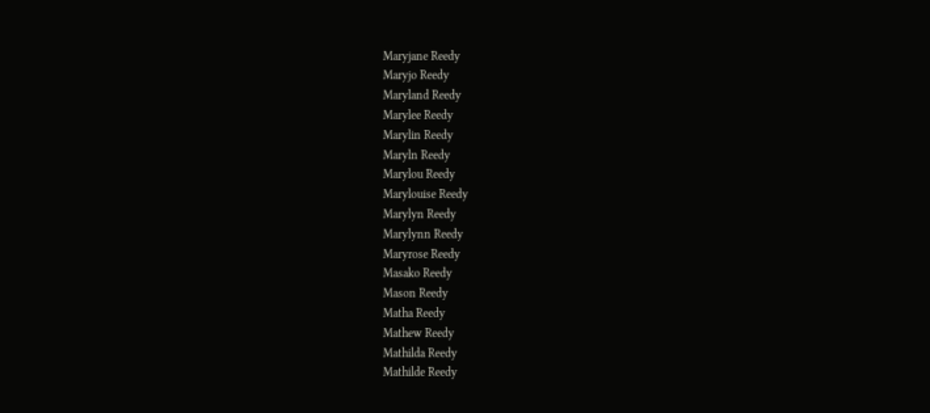Maryjane Reedy
Maryjo Reedy
Maryland Reedy
Marylee Reedy
Marylin Reedy
Maryln Reedy
Marylou Reedy
Marylouise Reedy
Marylyn Reedy
Marylynn Reedy
Maryrose Reedy
Masako Reedy
Mason Reedy
Matha Reedy
Mathew Reedy
Mathilda Reedy
Mathilde Reedy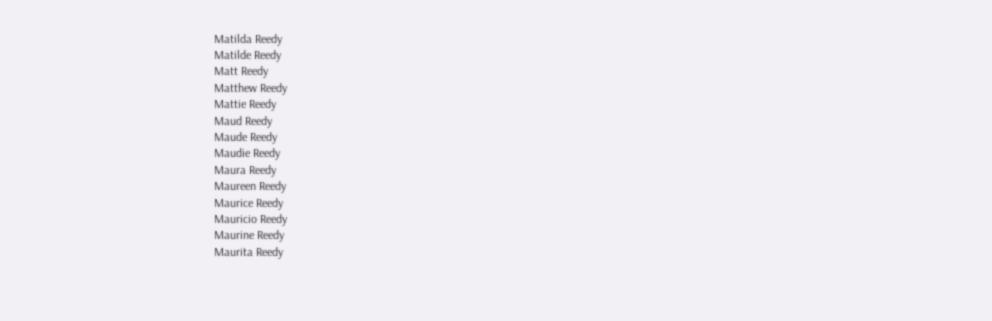Matilda Reedy
Matilde Reedy
Matt Reedy
Matthew Reedy
Mattie Reedy
Maud Reedy
Maude Reedy
Maudie Reedy
Maura Reedy
Maureen Reedy
Maurice Reedy
Mauricio Reedy
Maurine Reedy
Maurita Reedy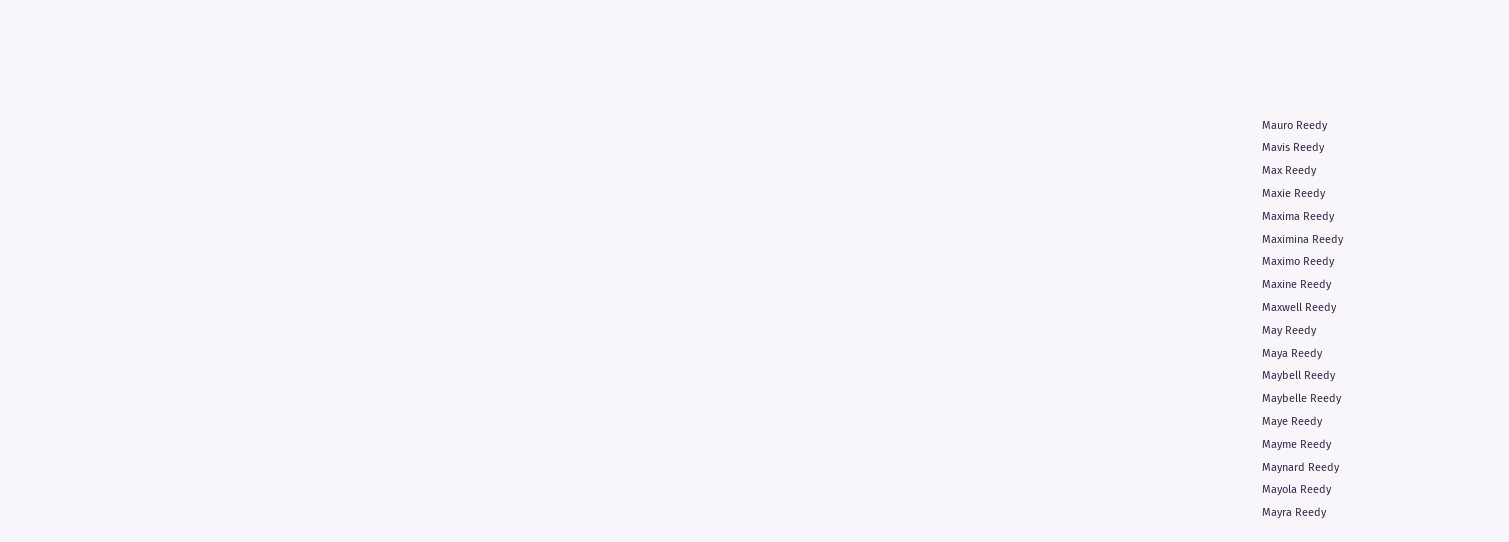Mauro Reedy
Mavis Reedy
Max Reedy
Maxie Reedy
Maxima Reedy
Maximina Reedy
Maximo Reedy
Maxine Reedy
Maxwell Reedy
May Reedy
Maya Reedy
Maybell Reedy
Maybelle Reedy
Maye Reedy
Mayme Reedy
Maynard Reedy
Mayola Reedy
Mayra Reedy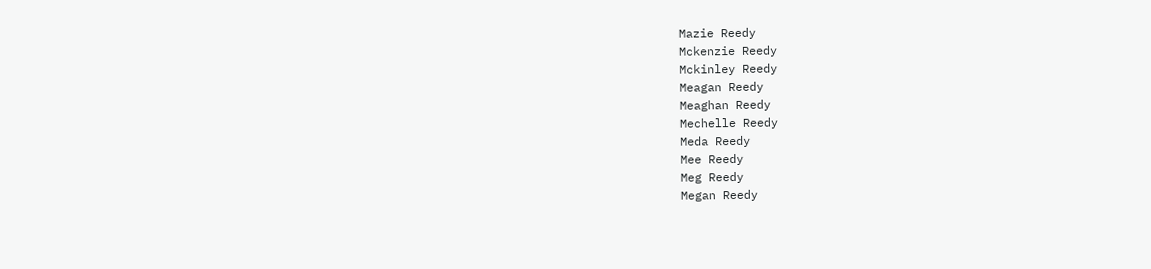Mazie Reedy
Mckenzie Reedy
Mckinley Reedy
Meagan Reedy
Meaghan Reedy
Mechelle Reedy
Meda Reedy
Mee Reedy
Meg Reedy
Megan Reedy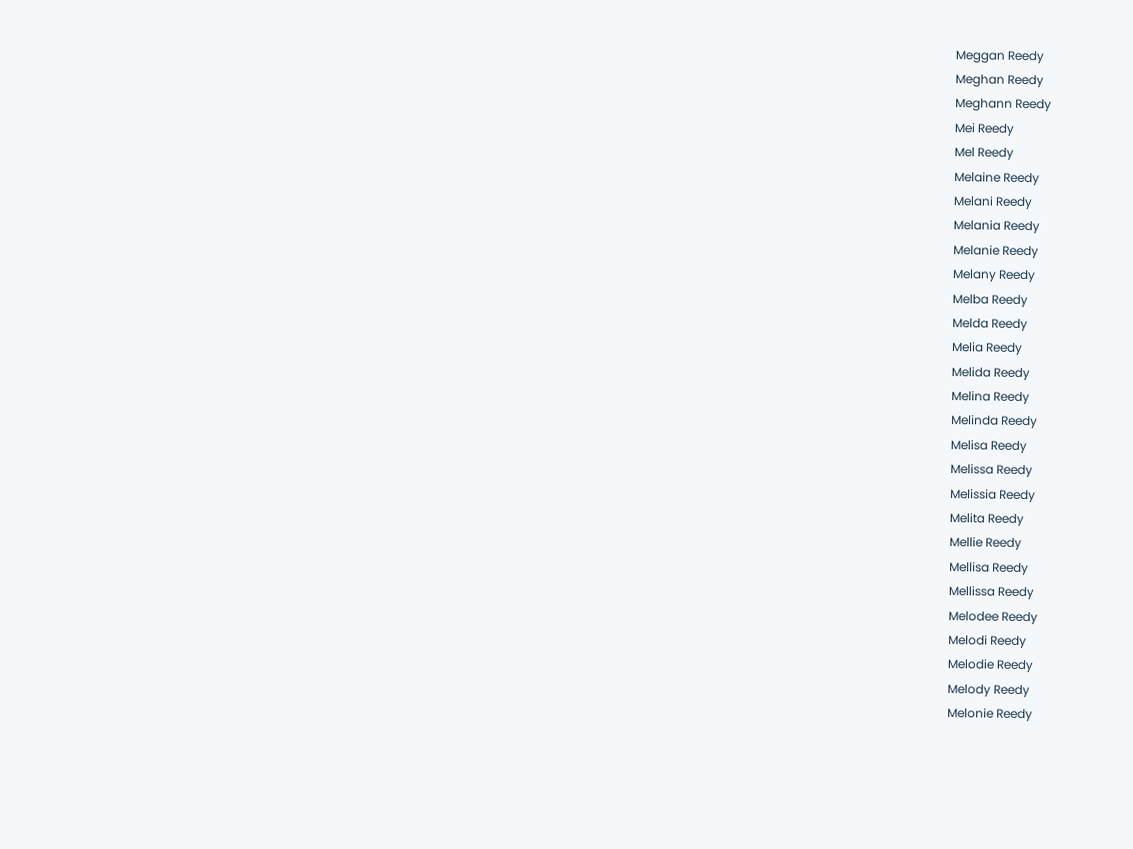Meggan Reedy
Meghan Reedy
Meghann Reedy
Mei Reedy
Mel Reedy
Melaine Reedy
Melani Reedy
Melania Reedy
Melanie Reedy
Melany Reedy
Melba Reedy
Melda Reedy
Melia Reedy
Melida Reedy
Melina Reedy
Melinda Reedy
Melisa Reedy
Melissa Reedy
Melissia Reedy
Melita Reedy
Mellie Reedy
Mellisa Reedy
Mellissa Reedy
Melodee Reedy
Melodi Reedy
Melodie Reedy
Melody Reedy
Melonie Reedy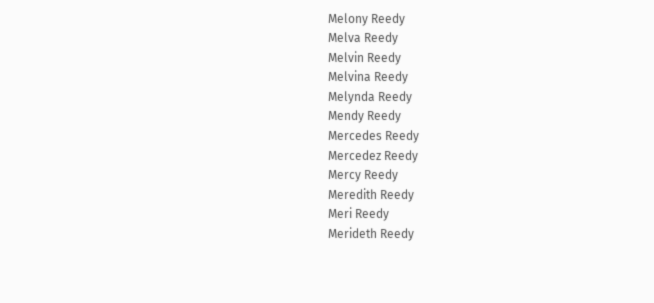Melony Reedy
Melva Reedy
Melvin Reedy
Melvina Reedy
Melynda Reedy
Mendy Reedy
Mercedes Reedy
Mercedez Reedy
Mercy Reedy
Meredith Reedy
Meri Reedy
Merideth Reedy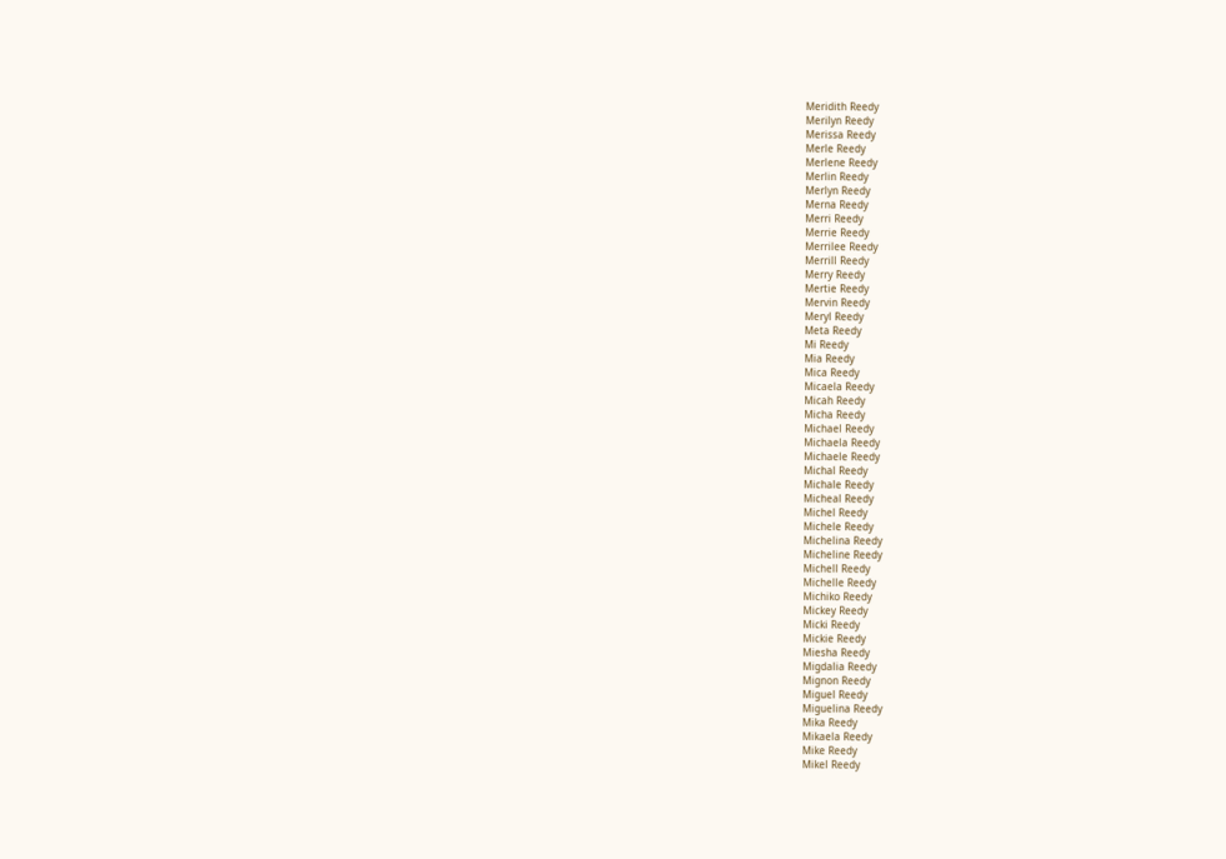Meridith Reedy
Merilyn Reedy
Merissa Reedy
Merle Reedy
Merlene Reedy
Merlin Reedy
Merlyn Reedy
Merna Reedy
Merri Reedy
Merrie Reedy
Merrilee Reedy
Merrill Reedy
Merry Reedy
Mertie Reedy
Mervin Reedy
Meryl Reedy
Meta Reedy
Mi Reedy
Mia Reedy
Mica Reedy
Micaela Reedy
Micah Reedy
Micha Reedy
Michael Reedy
Michaela Reedy
Michaele Reedy
Michal Reedy
Michale Reedy
Micheal Reedy
Michel Reedy
Michele Reedy
Michelina Reedy
Micheline Reedy
Michell Reedy
Michelle Reedy
Michiko Reedy
Mickey Reedy
Micki Reedy
Mickie Reedy
Miesha Reedy
Migdalia Reedy
Mignon Reedy
Miguel Reedy
Miguelina Reedy
Mika Reedy
Mikaela Reedy
Mike Reedy
Mikel Reedy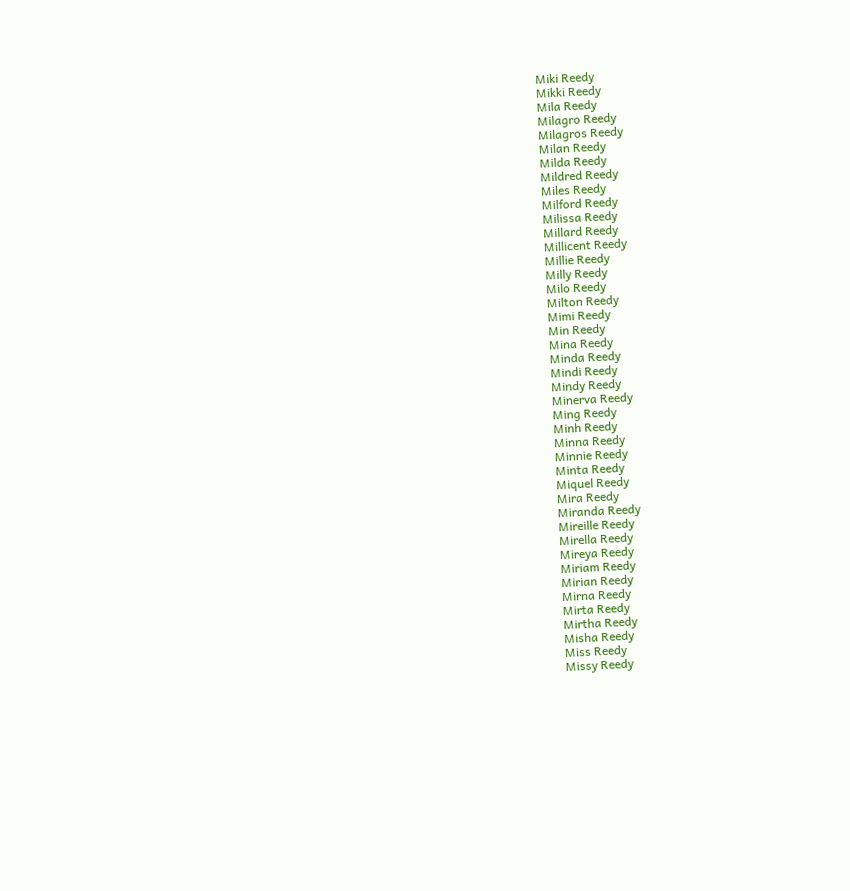Miki Reedy
Mikki Reedy
Mila Reedy
Milagro Reedy
Milagros Reedy
Milan Reedy
Milda Reedy
Mildred Reedy
Miles Reedy
Milford Reedy
Milissa Reedy
Millard Reedy
Millicent Reedy
Millie Reedy
Milly Reedy
Milo Reedy
Milton Reedy
Mimi Reedy
Min Reedy
Mina Reedy
Minda Reedy
Mindi Reedy
Mindy Reedy
Minerva Reedy
Ming Reedy
Minh Reedy
Minna Reedy
Minnie Reedy
Minta Reedy
Miquel Reedy
Mira Reedy
Miranda Reedy
Mireille Reedy
Mirella Reedy
Mireya Reedy
Miriam Reedy
Mirian Reedy
Mirna Reedy
Mirta Reedy
Mirtha Reedy
Misha Reedy
Miss Reedy
Missy Reedy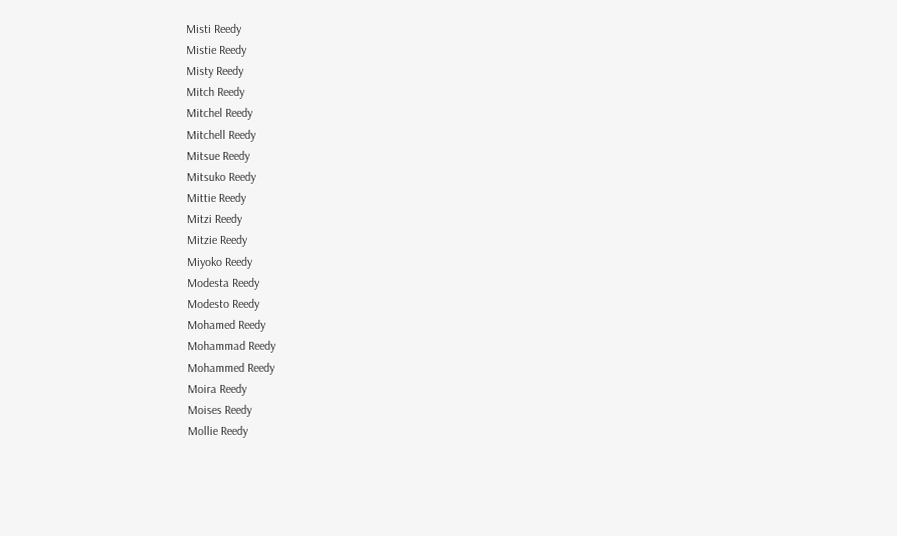Misti Reedy
Mistie Reedy
Misty Reedy
Mitch Reedy
Mitchel Reedy
Mitchell Reedy
Mitsue Reedy
Mitsuko Reedy
Mittie Reedy
Mitzi Reedy
Mitzie Reedy
Miyoko Reedy
Modesta Reedy
Modesto Reedy
Mohamed Reedy
Mohammad Reedy
Mohammed Reedy
Moira Reedy
Moises Reedy
Mollie Reedy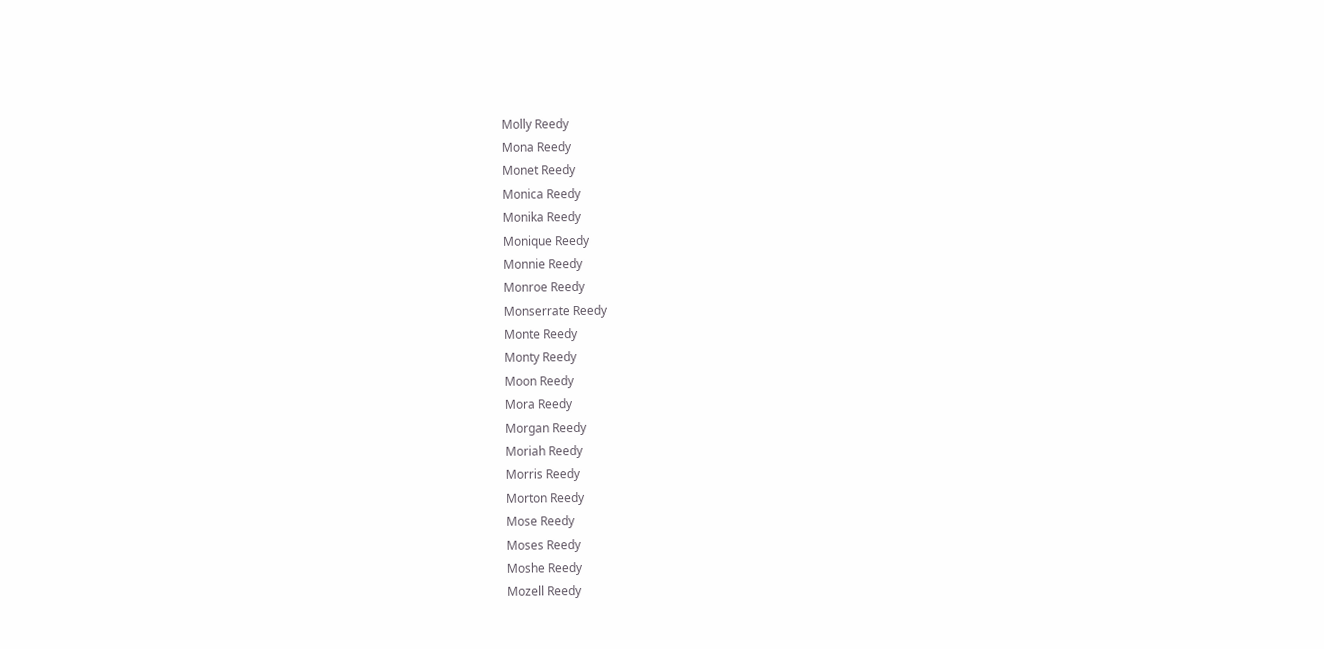Molly Reedy
Mona Reedy
Monet Reedy
Monica Reedy
Monika Reedy
Monique Reedy
Monnie Reedy
Monroe Reedy
Monserrate Reedy
Monte Reedy
Monty Reedy
Moon Reedy
Mora Reedy
Morgan Reedy
Moriah Reedy
Morris Reedy
Morton Reedy
Mose Reedy
Moses Reedy
Moshe Reedy
Mozell Reedy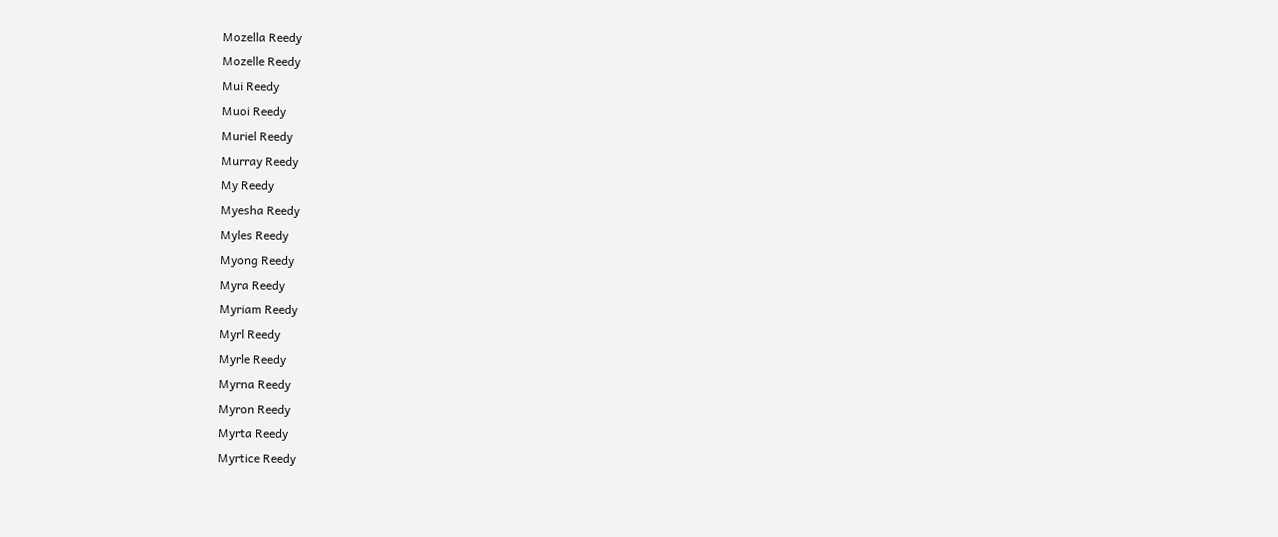Mozella Reedy
Mozelle Reedy
Mui Reedy
Muoi Reedy
Muriel Reedy
Murray Reedy
My Reedy
Myesha Reedy
Myles Reedy
Myong Reedy
Myra Reedy
Myriam Reedy
Myrl Reedy
Myrle Reedy
Myrna Reedy
Myron Reedy
Myrta Reedy
Myrtice Reedy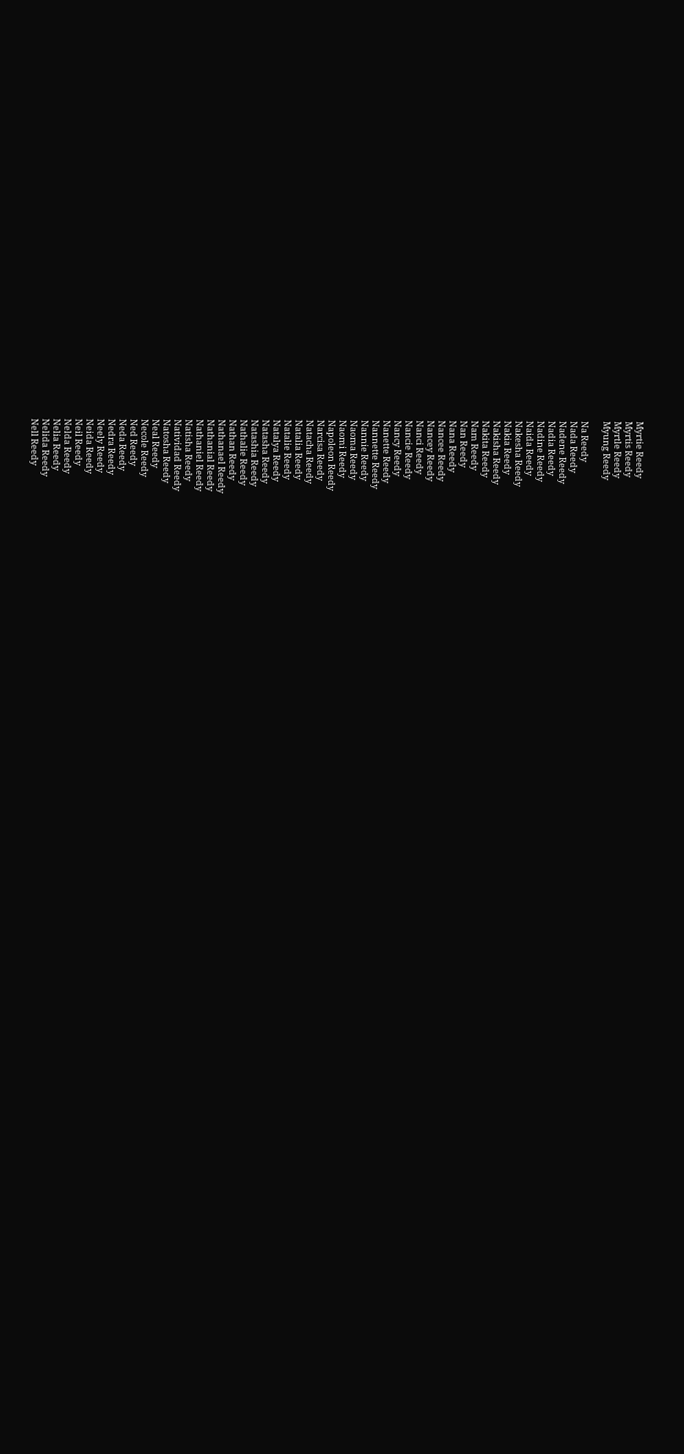Myrtie Reedy
Myrtis Reedy
Myrtle Reedy
Myung Reedy

Na Reedy
Nada Reedy
Nadene Reedy
Nadia Reedy
Nadine Reedy
Naida Reedy
Nakesha Reedy
Nakia Reedy
Nakisha Reedy
Nakita Reedy
Nam Reedy
Nan Reedy
Nana Reedy
Nancee Reedy
Nancey Reedy
Nanci Reedy
Nancie Reedy
Nancy Reedy
Nanette Reedy
Nannette Reedy
Nannie Reedy
Naoma Reedy
Naomi Reedy
Napoleon Reedy
Narcisa Reedy
Natacha Reedy
Natalia Reedy
Natalie Reedy
Natalya Reedy
Natasha Reedy
Natashia Reedy
Nathalie Reedy
Nathan Reedy
Nathanael Reedy
Nathanial Reedy
Nathaniel Reedy
Natisha Reedy
Natividad Reedy
Natosha Reedy
Neal Reedy
Necole Reedy
Ned Reedy
Neda Reedy
Nedra Reedy
Neely Reedy
Neida Reedy
Neil Reedy
Nelda Reedy
Nelia Reedy
Nelida Reedy
Nell Reedy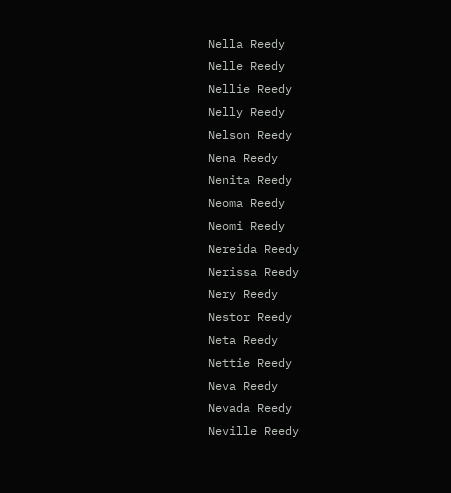Nella Reedy
Nelle Reedy
Nellie Reedy
Nelly Reedy
Nelson Reedy
Nena Reedy
Nenita Reedy
Neoma Reedy
Neomi Reedy
Nereida Reedy
Nerissa Reedy
Nery Reedy
Nestor Reedy
Neta Reedy
Nettie Reedy
Neva Reedy
Nevada Reedy
Neville Reedy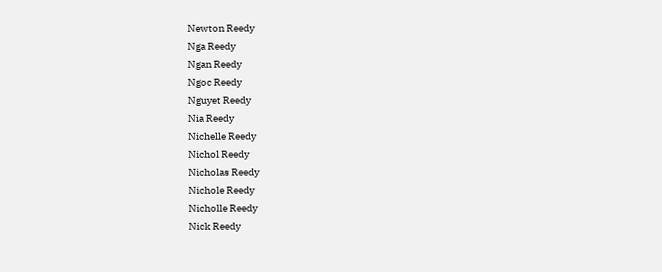Newton Reedy
Nga Reedy
Ngan Reedy
Ngoc Reedy
Nguyet Reedy
Nia Reedy
Nichelle Reedy
Nichol Reedy
Nicholas Reedy
Nichole Reedy
Nicholle Reedy
Nick Reedy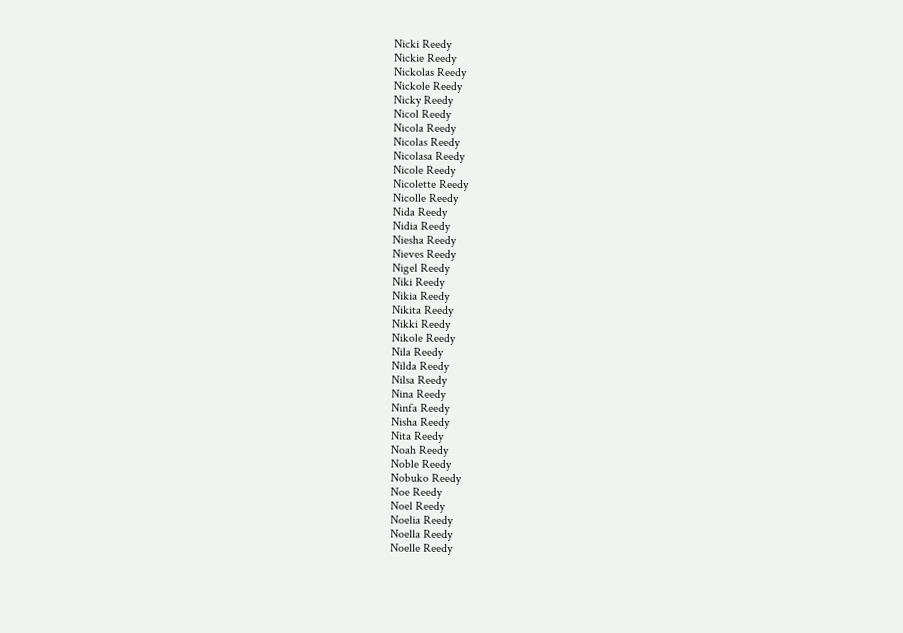Nicki Reedy
Nickie Reedy
Nickolas Reedy
Nickole Reedy
Nicky Reedy
Nicol Reedy
Nicola Reedy
Nicolas Reedy
Nicolasa Reedy
Nicole Reedy
Nicolette Reedy
Nicolle Reedy
Nida Reedy
Nidia Reedy
Niesha Reedy
Nieves Reedy
Nigel Reedy
Niki Reedy
Nikia Reedy
Nikita Reedy
Nikki Reedy
Nikole Reedy
Nila Reedy
Nilda Reedy
Nilsa Reedy
Nina Reedy
Ninfa Reedy
Nisha Reedy
Nita Reedy
Noah Reedy
Noble Reedy
Nobuko Reedy
Noe Reedy
Noel Reedy
Noelia Reedy
Noella Reedy
Noelle Reedy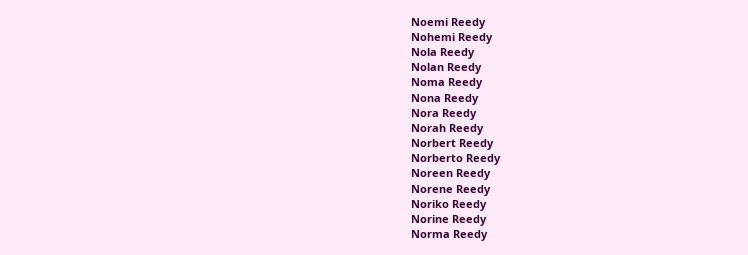Noemi Reedy
Nohemi Reedy
Nola Reedy
Nolan Reedy
Noma Reedy
Nona Reedy
Nora Reedy
Norah Reedy
Norbert Reedy
Norberto Reedy
Noreen Reedy
Norene Reedy
Noriko Reedy
Norine Reedy
Norma Reedy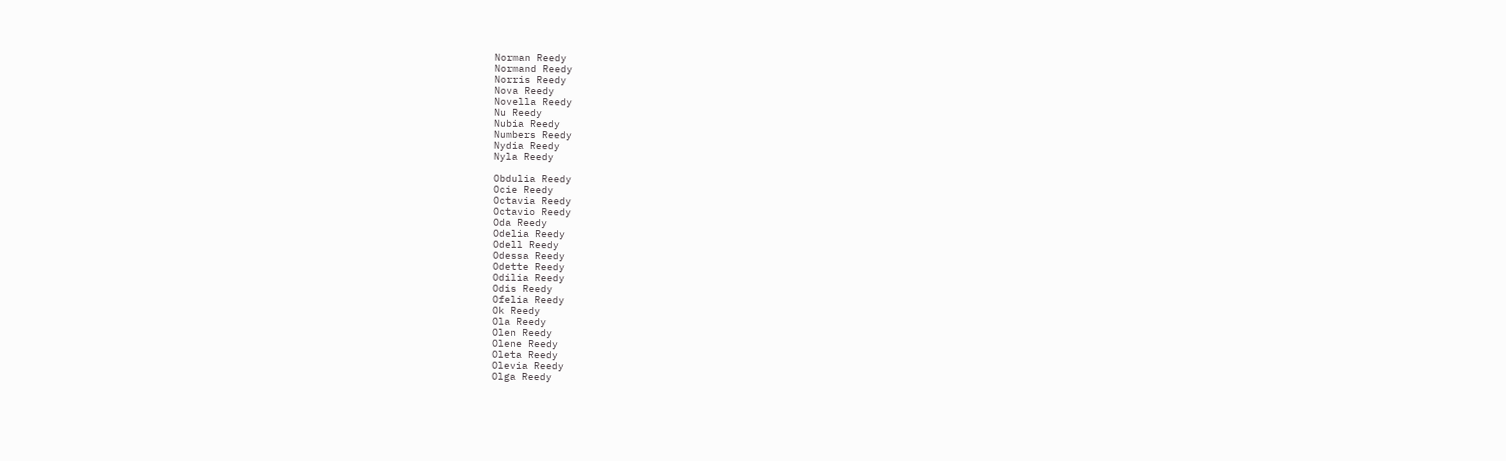Norman Reedy
Normand Reedy
Norris Reedy
Nova Reedy
Novella Reedy
Nu Reedy
Nubia Reedy
Numbers Reedy
Nydia Reedy
Nyla Reedy

Obdulia Reedy
Ocie Reedy
Octavia Reedy
Octavio Reedy
Oda Reedy
Odelia Reedy
Odell Reedy
Odessa Reedy
Odette Reedy
Odilia Reedy
Odis Reedy
Ofelia Reedy
Ok Reedy
Ola Reedy
Olen Reedy
Olene Reedy
Oleta Reedy
Olevia Reedy
Olga Reedy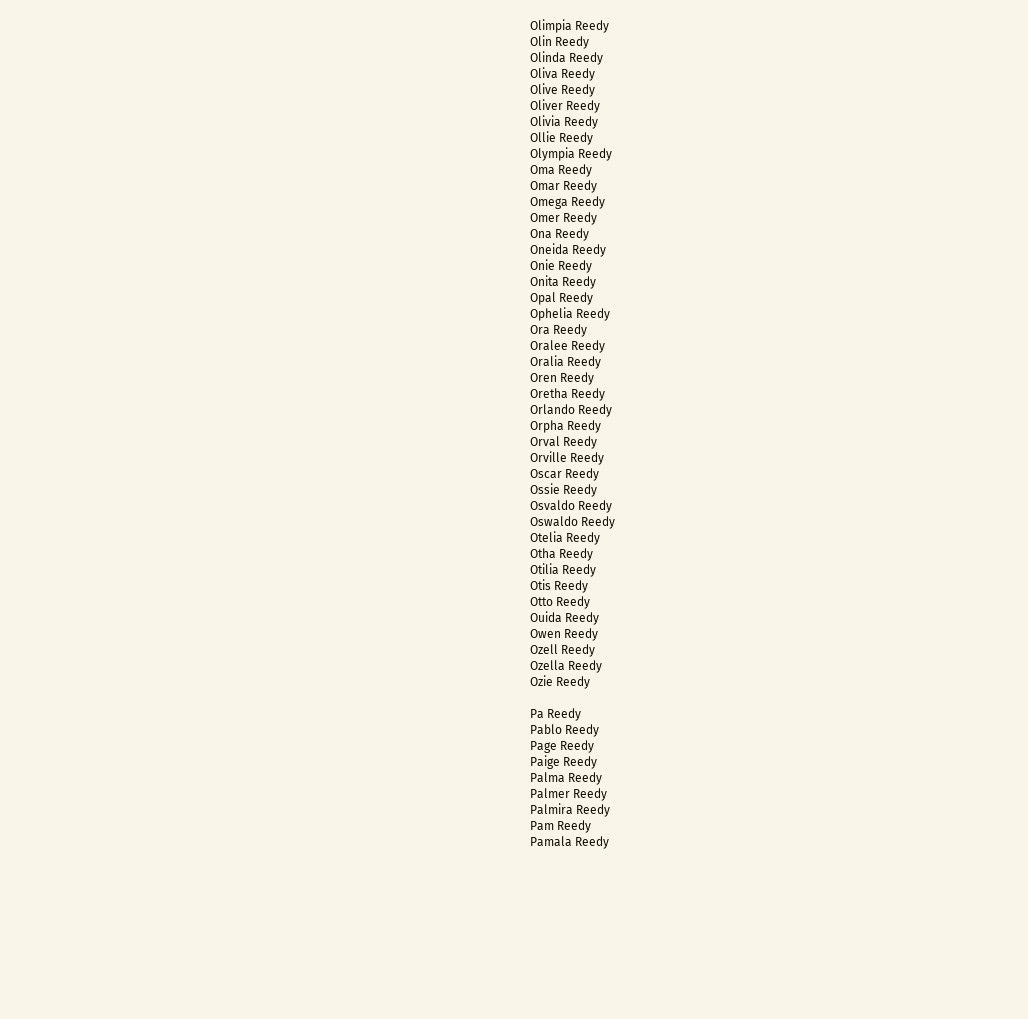Olimpia Reedy
Olin Reedy
Olinda Reedy
Oliva Reedy
Olive Reedy
Oliver Reedy
Olivia Reedy
Ollie Reedy
Olympia Reedy
Oma Reedy
Omar Reedy
Omega Reedy
Omer Reedy
Ona Reedy
Oneida Reedy
Onie Reedy
Onita Reedy
Opal Reedy
Ophelia Reedy
Ora Reedy
Oralee Reedy
Oralia Reedy
Oren Reedy
Oretha Reedy
Orlando Reedy
Orpha Reedy
Orval Reedy
Orville Reedy
Oscar Reedy
Ossie Reedy
Osvaldo Reedy
Oswaldo Reedy
Otelia Reedy
Otha Reedy
Otilia Reedy
Otis Reedy
Otto Reedy
Ouida Reedy
Owen Reedy
Ozell Reedy
Ozella Reedy
Ozie Reedy

Pa Reedy
Pablo Reedy
Page Reedy
Paige Reedy
Palma Reedy
Palmer Reedy
Palmira Reedy
Pam Reedy
Pamala Reedy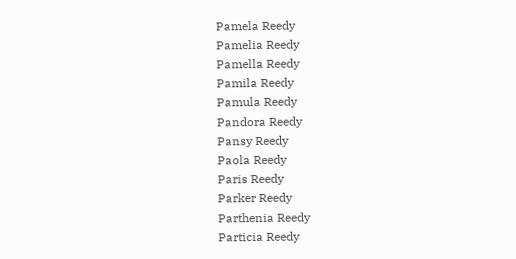Pamela Reedy
Pamelia Reedy
Pamella Reedy
Pamila Reedy
Pamula Reedy
Pandora Reedy
Pansy Reedy
Paola Reedy
Paris Reedy
Parker Reedy
Parthenia Reedy
Particia Reedy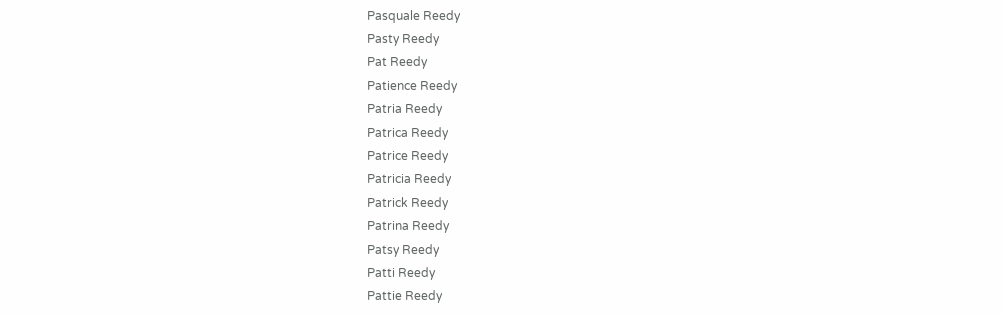Pasquale Reedy
Pasty Reedy
Pat Reedy
Patience Reedy
Patria Reedy
Patrica Reedy
Patrice Reedy
Patricia Reedy
Patrick Reedy
Patrina Reedy
Patsy Reedy
Patti Reedy
Pattie Reedy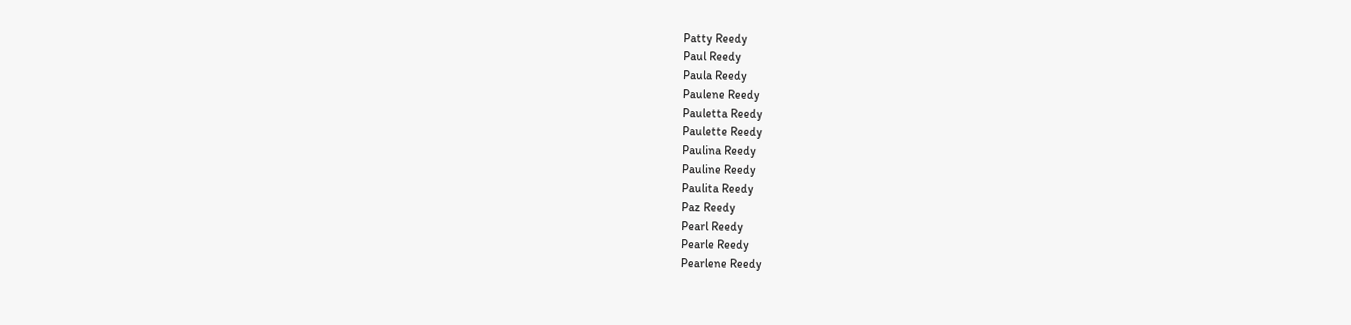Patty Reedy
Paul Reedy
Paula Reedy
Paulene Reedy
Pauletta Reedy
Paulette Reedy
Paulina Reedy
Pauline Reedy
Paulita Reedy
Paz Reedy
Pearl Reedy
Pearle Reedy
Pearlene Reedy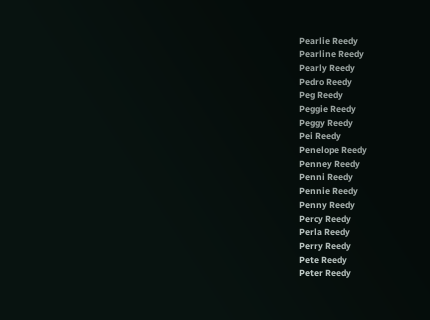Pearlie Reedy
Pearline Reedy
Pearly Reedy
Pedro Reedy
Peg Reedy
Peggie Reedy
Peggy Reedy
Pei Reedy
Penelope Reedy
Penney Reedy
Penni Reedy
Pennie Reedy
Penny Reedy
Percy Reedy
Perla Reedy
Perry Reedy
Pete Reedy
Peter Reedy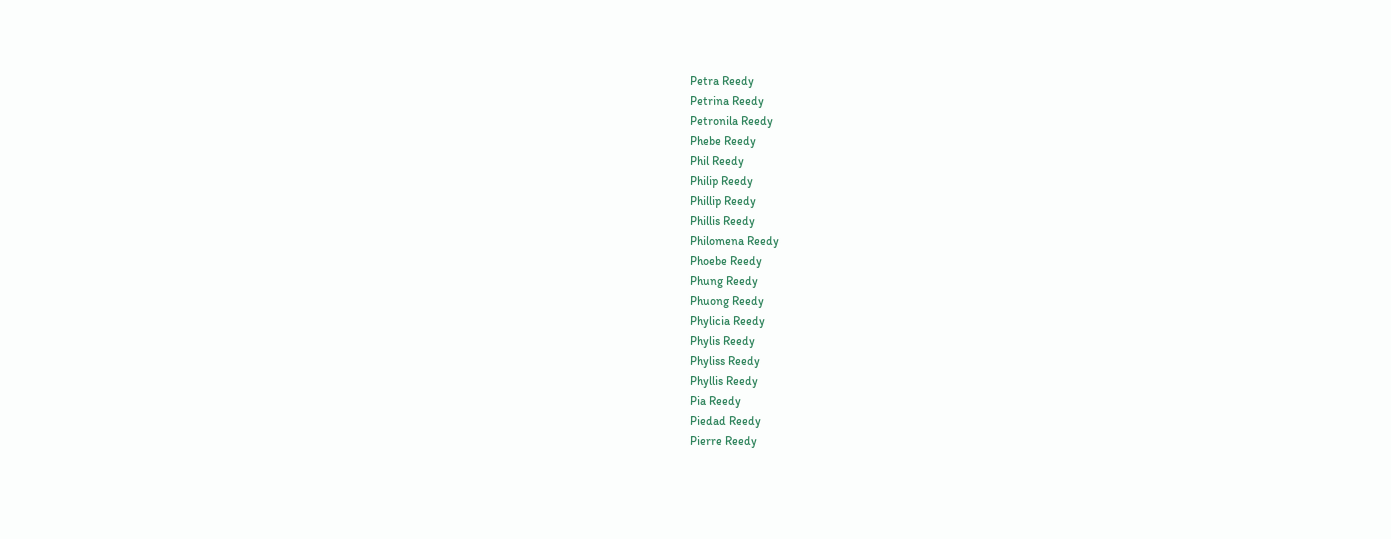Petra Reedy
Petrina Reedy
Petronila Reedy
Phebe Reedy
Phil Reedy
Philip Reedy
Phillip Reedy
Phillis Reedy
Philomena Reedy
Phoebe Reedy
Phung Reedy
Phuong Reedy
Phylicia Reedy
Phylis Reedy
Phyliss Reedy
Phyllis Reedy
Pia Reedy
Piedad Reedy
Pierre Reedy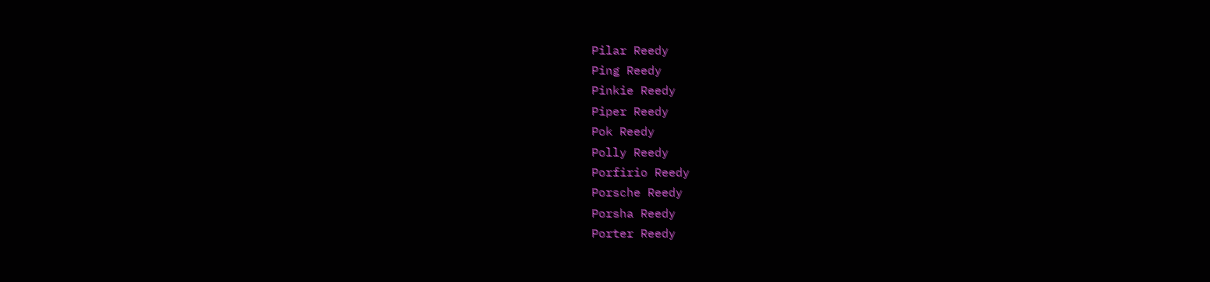Pilar Reedy
Ping Reedy
Pinkie Reedy
Piper Reedy
Pok Reedy
Polly Reedy
Porfirio Reedy
Porsche Reedy
Porsha Reedy
Porter Reedy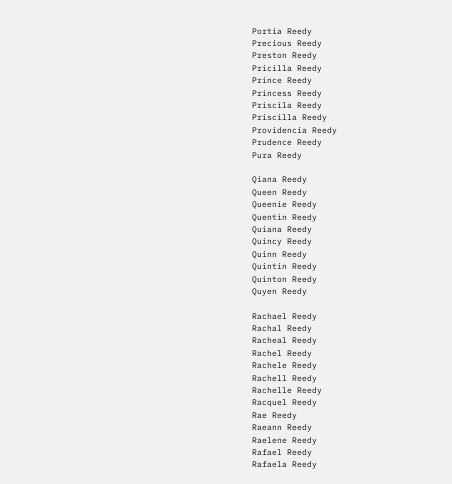Portia Reedy
Precious Reedy
Preston Reedy
Pricilla Reedy
Prince Reedy
Princess Reedy
Priscila Reedy
Priscilla Reedy
Providencia Reedy
Prudence Reedy
Pura Reedy

Qiana Reedy
Queen Reedy
Queenie Reedy
Quentin Reedy
Quiana Reedy
Quincy Reedy
Quinn Reedy
Quintin Reedy
Quinton Reedy
Quyen Reedy

Rachael Reedy
Rachal Reedy
Racheal Reedy
Rachel Reedy
Rachele Reedy
Rachell Reedy
Rachelle Reedy
Racquel Reedy
Rae Reedy
Raeann Reedy
Raelene Reedy
Rafael Reedy
Rafaela Reedy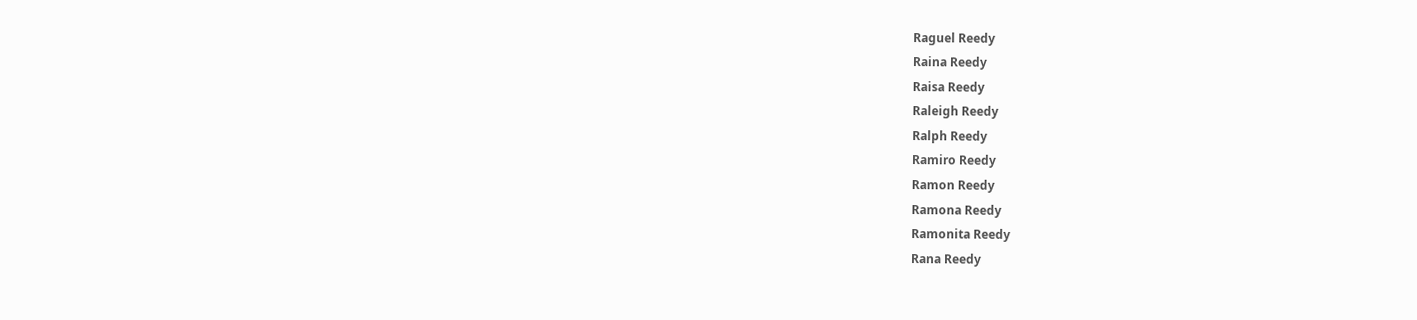Raguel Reedy
Raina Reedy
Raisa Reedy
Raleigh Reedy
Ralph Reedy
Ramiro Reedy
Ramon Reedy
Ramona Reedy
Ramonita Reedy
Rana Reedy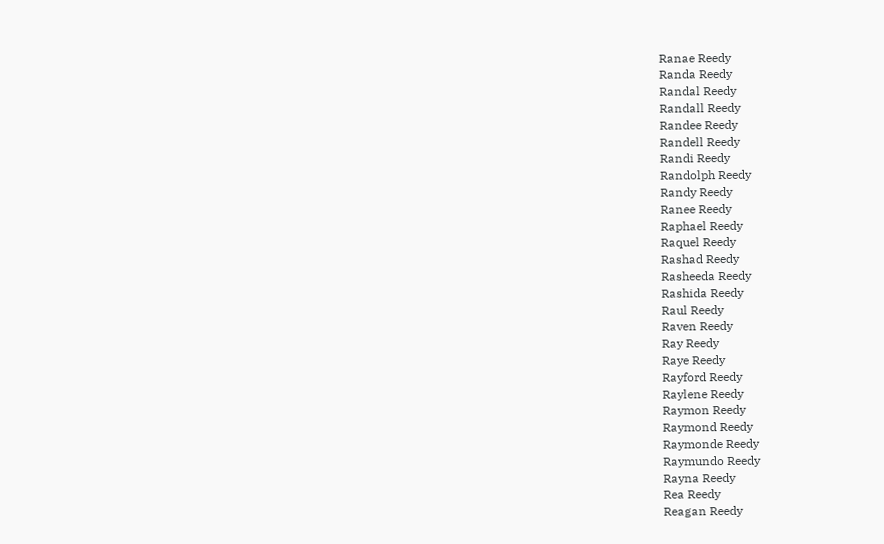Ranae Reedy
Randa Reedy
Randal Reedy
Randall Reedy
Randee Reedy
Randell Reedy
Randi Reedy
Randolph Reedy
Randy Reedy
Ranee Reedy
Raphael Reedy
Raquel Reedy
Rashad Reedy
Rasheeda Reedy
Rashida Reedy
Raul Reedy
Raven Reedy
Ray Reedy
Raye Reedy
Rayford Reedy
Raylene Reedy
Raymon Reedy
Raymond Reedy
Raymonde Reedy
Raymundo Reedy
Rayna Reedy
Rea Reedy
Reagan Reedy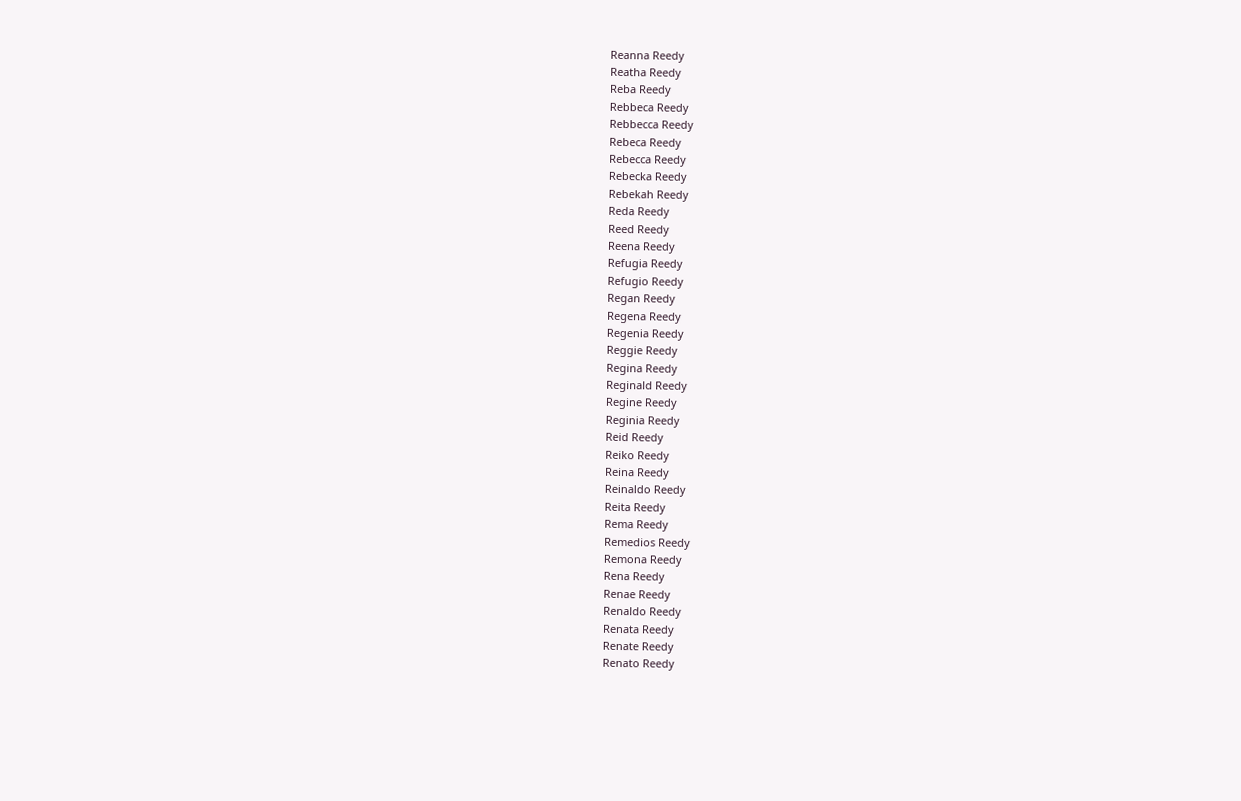Reanna Reedy
Reatha Reedy
Reba Reedy
Rebbeca Reedy
Rebbecca Reedy
Rebeca Reedy
Rebecca Reedy
Rebecka Reedy
Rebekah Reedy
Reda Reedy
Reed Reedy
Reena Reedy
Refugia Reedy
Refugio Reedy
Regan Reedy
Regena Reedy
Regenia Reedy
Reggie Reedy
Regina Reedy
Reginald Reedy
Regine Reedy
Reginia Reedy
Reid Reedy
Reiko Reedy
Reina Reedy
Reinaldo Reedy
Reita Reedy
Rema Reedy
Remedios Reedy
Remona Reedy
Rena Reedy
Renae Reedy
Renaldo Reedy
Renata Reedy
Renate Reedy
Renato Reedy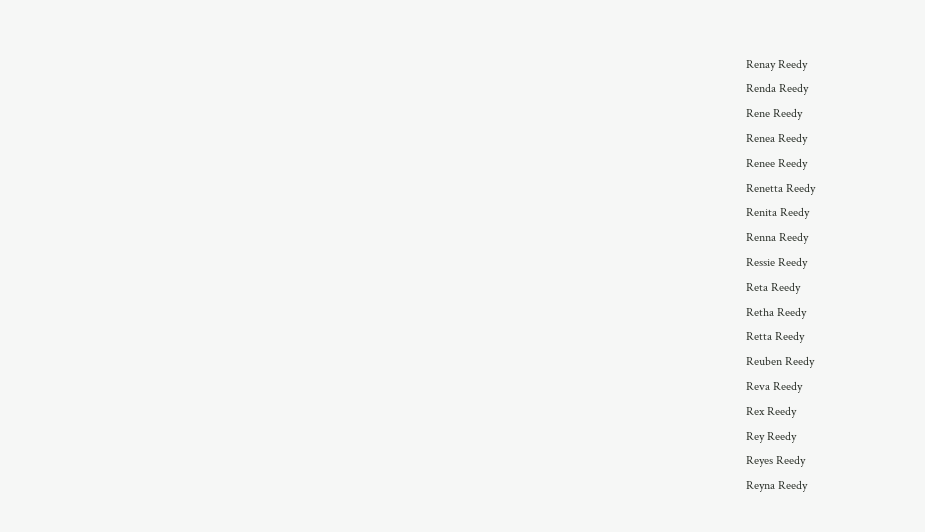Renay Reedy
Renda Reedy
Rene Reedy
Renea Reedy
Renee Reedy
Renetta Reedy
Renita Reedy
Renna Reedy
Ressie Reedy
Reta Reedy
Retha Reedy
Retta Reedy
Reuben Reedy
Reva Reedy
Rex Reedy
Rey Reedy
Reyes Reedy
Reyna Reedy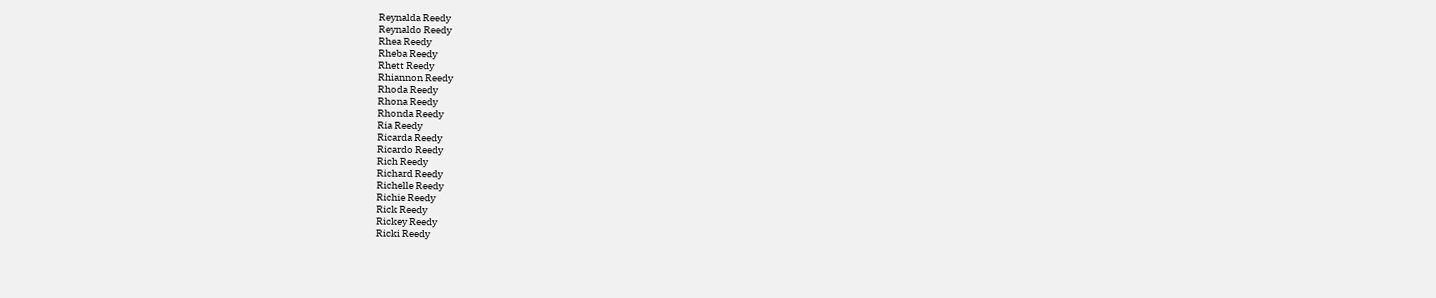Reynalda Reedy
Reynaldo Reedy
Rhea Reedy
Rheba Reedy
Rhett Reedy
Rhiannon Reedy
Rhoda Reedy
Rhona Reedy
Rhonda Reedy
Ria Reedy
Ricarda Reedy
Ricardo Reedy
Rich Reedy
Richard Reedy
Richelle Reedy
Richie Reedy
Rick Reedy
Rickey Reedy
Ricki Reedy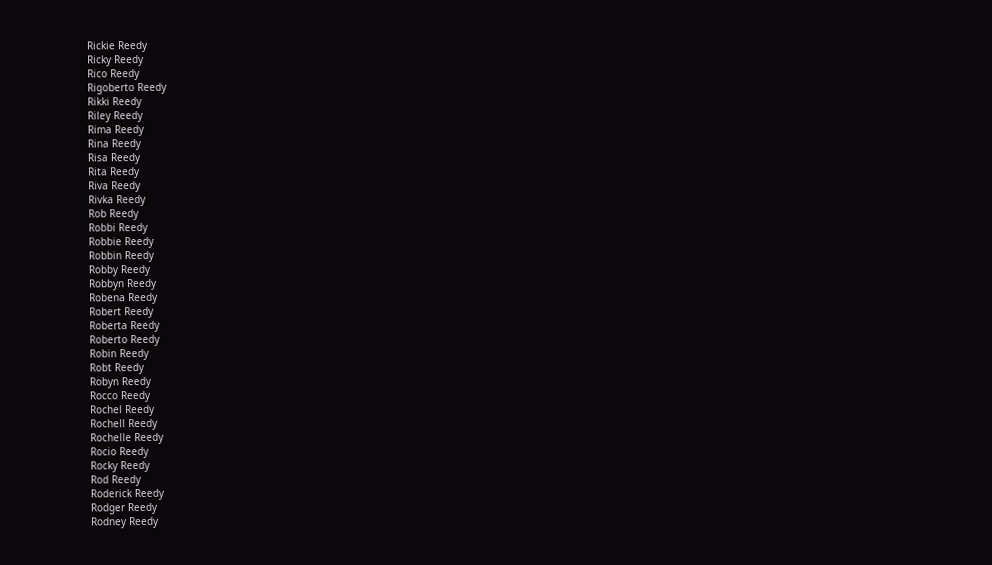Rickie Reedy
Ricky Reedy
Rico Reedy
Rigoberto Reedy
Rikki Reedy
Riley Reedy
Rima Reedy
Rina Reedy
Risa Reedy
Rita Reedy
Riva Reedy
Rivka Reedy
Rob Reedy
Robbi Reedy
Robbie Reedy
Robbin Reedy
Robby Reedy
Robbyn Reedy
Robena Reedy
Robert Reedy
Roberta Reedy
Roberto Reedy
Robin Reedy
Robt Reedy
Robyn Reedy
Rocco Reedy
Rochel Reedy
Rochell Reedy
Rochelle Reedy
Rocio Reedy
Rocky Reedy
Rod Reedy
Roderick Reedy
Rodger Reedy
Rodney Reedy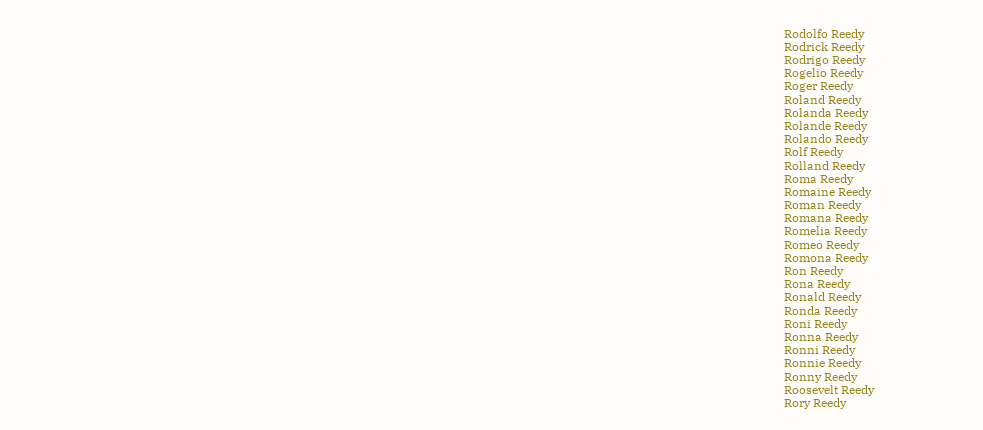Rodolfo Reedy
Rodrick Reedy
Rodrigo Reedy
Rogelio Reedy
Roger Reedy
Roland Reedy
Rolanda Reedy
Rolande Reedy
Rolando Reedy
Rolf Reedy
Rolland Reedy
Roma Reedy
Romaine Reedy
Roman Reedy
Romana Reedy
Romelia Reedy
Romeo Reedy
Romona Reedy
Ron Reedy
Rona Reedy
Ronald Reedy
Ronda Reedy
Roni Reedy
Ronna Reedy
Ronni Reedy
Ronnie Reedy
Ronny Reedy
Roosevelt Reedy
Rory Reedy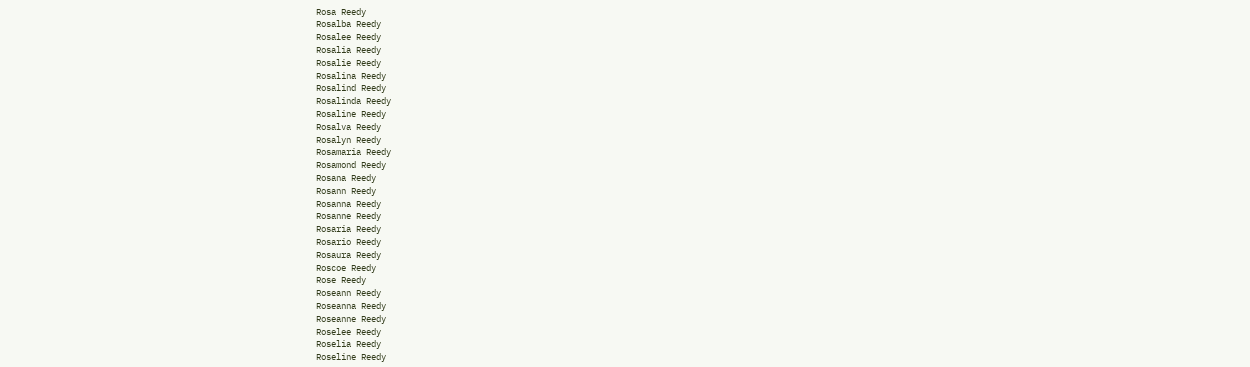Rosa Reedy
Rosalba Reedy
Rosalee Reedy
Rosalia Reedy
Rosalie Reedy
Rosalina Reedy
Rosalind Reedy
Rosalinda Reedy
Rosaline Reedy
Rosalva Reedy
Rosalyn Reedy
Rosamaria Reedy
Rosamond Reedy
Rosana Reedy
Rosann Reedy
Rosanna Reedy
Rosanne Reedy
Rosaria Reedy
Rosario Reedy
Rosaura Reedy
Roscoe Reedy
Rose Reedy
Roseann Reedy
Roseanna Reedy
Roseanne Reedy
Roselee Reedy
Roselia Reedy
Roseline Reedy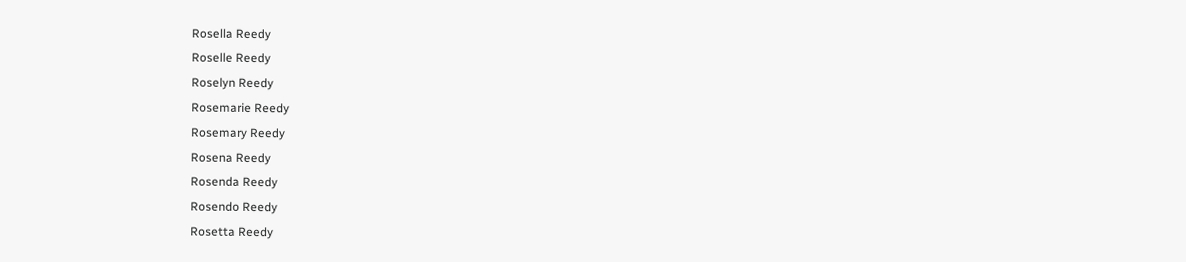Rosella Reedy
Roselle Reedy
Roselyn Reedy
Rosemarie Reedy
Rosemary Reedy
Rosena Reedy
Rosenda Reedy
Rosendo Reedy
Rosetta Reedy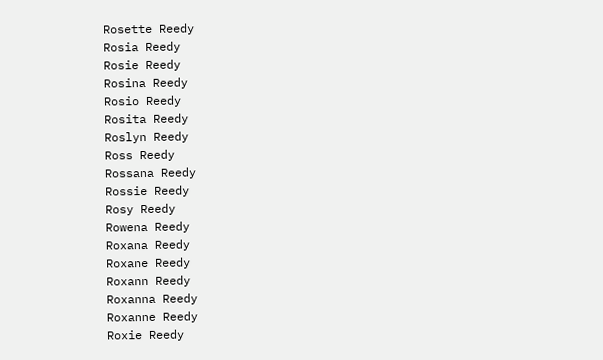Rosette Reedy
Rosia Reedy
Rosie Reedy
Rosina Reedy
Rosio Reedy
Rosita Reedy
Roslyn Reedy
Ross Reedy
Rossana Reedy
Rossie Reedy
Rosy Reedy
Rowena Reedy
Roxana Reedy
Roxane Reedy
Roxann Reedy
Roxanna Reedy
Roxanne Reedy
Roxie Reedy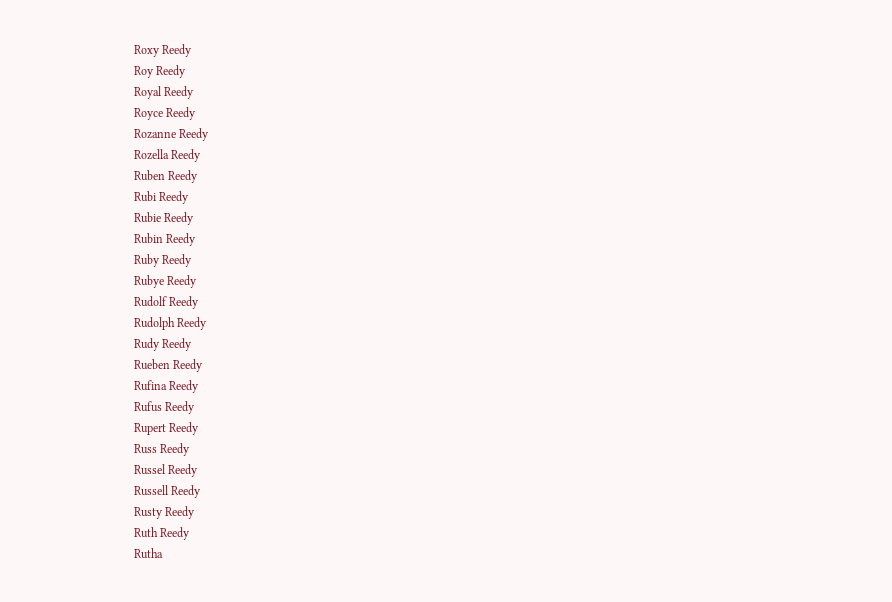Roxy Reedy
Roy Reedy
Royal Reedy
Royce Reedy
Rozanne Reedy
Rozella Reedy
Ruben Reedy
Rubi Reedy
Rubie Reedy
Rubin Reedy
Ruby Reedy
Rubye Reedy
Rudolf Reedy
Rudolph Reedy
Rudy Reedy
Rueben Reedy
Rufina Reedy
Rufus Reedy
Rupert Reedy
Russ Reedy
Russel Reedy
Russell Reedy
Rusty Reedy
Ruth Reedy
Rutha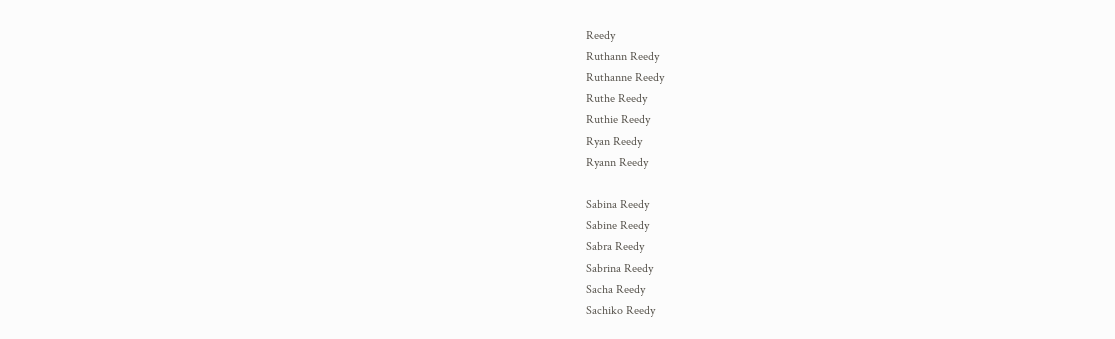Reedy
Ruthann Reedy
Ruthanne Reedy
Ruthe Reedy
Ruthie Reedy
Ryan Reedy
Ryann Reedy

Sabina Reedy
Sabine Reedy
Sabra Reedy
Sabrina Reedy
Sacha Reedy
Sachiko Reedy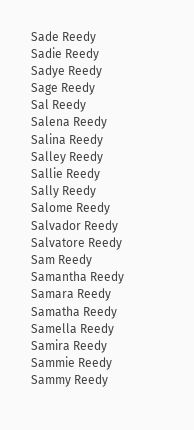Sade Reedy
Sadie Reedy
Sadye Reedy
Sage Reedy
Sal Reedy
Salena Reedy
Salina Reedy
Salley Reedy
Sallie Reedy
Sally Reedy
Salome Reedy
Salvador Reedy
Salvatore Reedy
Sam Reedy
Samantha Reedy
Samara Reedy
Samatha Reedy
Samella Reedy
Samira Reedy
Sammie Reedy
Sammy Reedy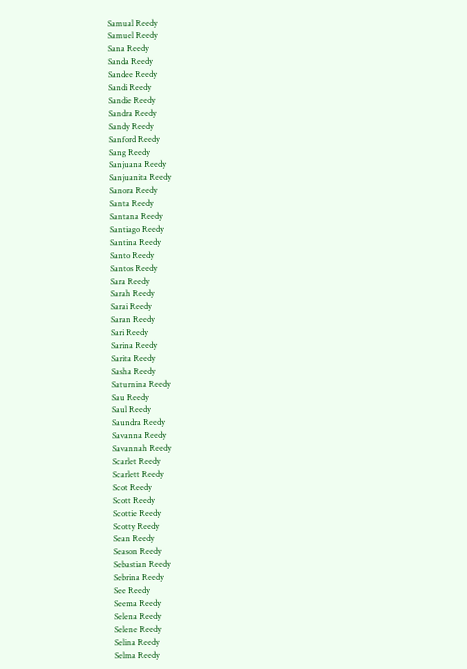Samual Reedy
Samuel Reedy
Sana Reedy
Sanda Reedy
Sandee Reedy
Sandi Reedy
Sandie Reedy
Sandra Reedy
Sandy Reedy
Sanford Reedy
Sang Reedy
Sanjuana Reedy
Sanjuanita Reedy
Sanora Reedy
Santa Reedy
Santana Reedy
Santiago Reedy
Santina Reedy
Santo Reedy
Santos Reedy
Sara Reedy
Sarah Reedy
Sarai Reedy
Saran Reedy
Sari Reedy
Sarina Reedy
Sarita Reedy
Sasha Reedy
Saturnina Reedy
Sau Reedy
Saul Reedy
Saundra Reedy
Savanna Reedy
Savannah Reedy
Scarlet Reedy
Scarlett Reedy
Scot Reedy
Scott Reedy
Scottie Reedy
Scotty Reedy
Sean Reedy
Season Reedy
Sebastian Reedy
Sebrina Reedy
See Reedy
Seema Reedy
Selena Reedy
Selene Reedy
Selina Reedy
Selma Reedy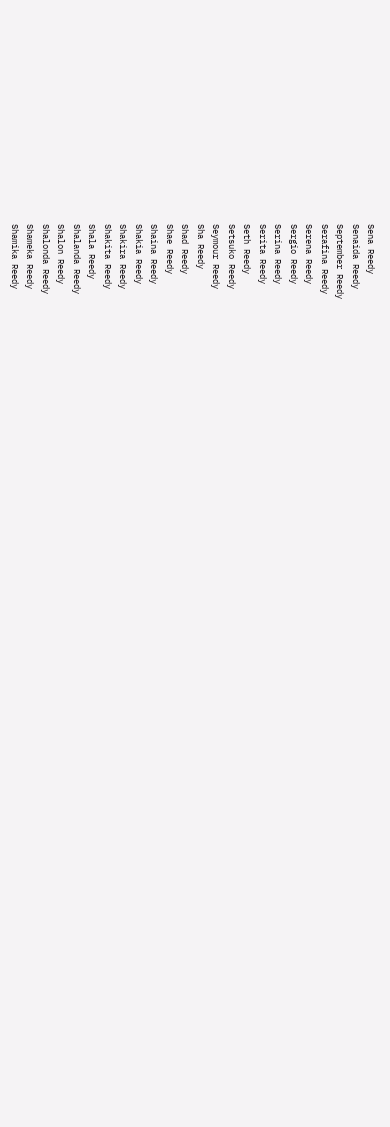Sena Reedy
Senaida Reedy
September Reedy
Serafina Reedy
Serena Reedy
Sergio Reedy
Serina Reedy
Serita Reedy
Seth Reedy
Setsuko Reedy
Seymour Reedy
Sha Reedy
Shad Reedy
Shae Reedy
Shaina Reedy
Shakia Reedy
Shakira Reedy
Shakita Reedy
Shala Reedy
Shalanda Reedy
Shalon Reedy
Shalonda Reedy
Shameka Reedy
Shamika Reedy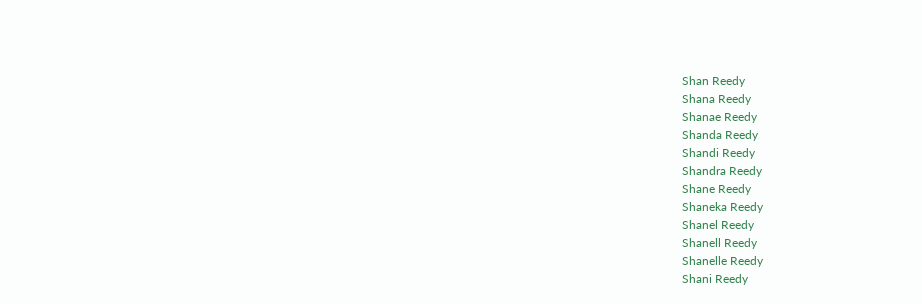Shan Reedy
Shana Reedy
Shanae Reedy
Shanda Reedy
Shandi Reedy
Shandra Reedy
Shane Reedy
Shaneka Reedy
Shanel Reedy
Shanell Reedy
Shanelle Reedy
Shani Reedy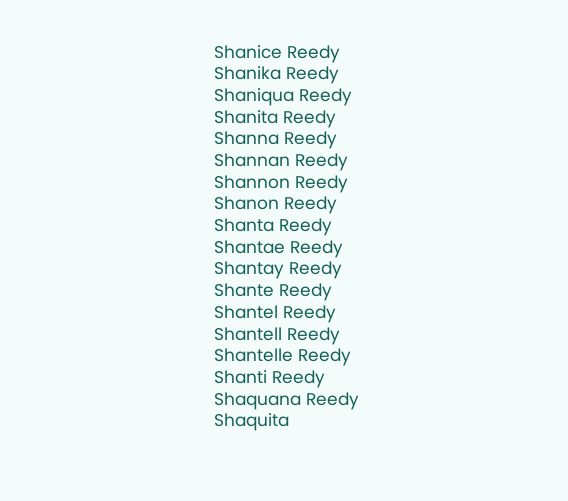Shanice Reedy
Shanika Reedy
Shaniqua Reedy
Shanita Reedy
Shanna Reedy
Shannan Reedy
Shannon Reedy
Shanon Reedy
Shanta Reedy
Shantae Reedy
Shantay Reedy
Shante Reedy
Shantel Reedy
Shantell Reedy
Shantelle Reedy
Shanti Reedy
Shaquana Reedy
Shaquita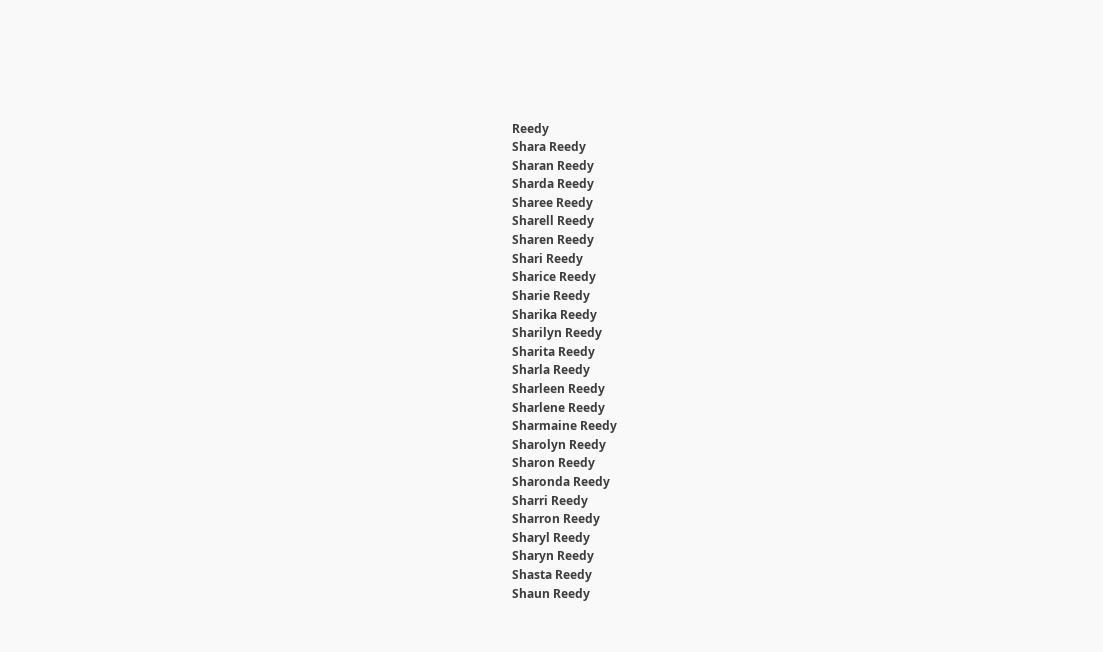Reedy
Shara Reedy
Sharan Reedy
Sharda Reedy
Sharee Reedy
Sharell Reedy
Sharen Reedy
Shari Reedy
Sharice Reedy
Sharie Reedy
Sharika Reedy
Sharilyn Reedy
Sharita Reedy
Sharla Reedy
Sharleen Reedy
Sharlene Reedy
Sharmaine Reedy
Sharolyn Reedy
Sharon Reedy
Sharonda Reedy
Sharri Reedy
Sharron Reedy
Sharyl Reedy
Sharyn Reedy
Shasta Reedy
Shaun Reedy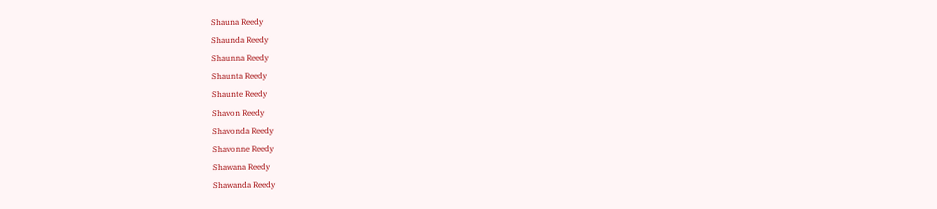Shauna Reedy
Shaunda Reedy
Shaunna Reedy
Shaunta Reedy
Shaunte Reedy
Shavon Reedy
Shavonda Reedy
Shavonne Reedy
Shawana Reedy
Shawanda Reedy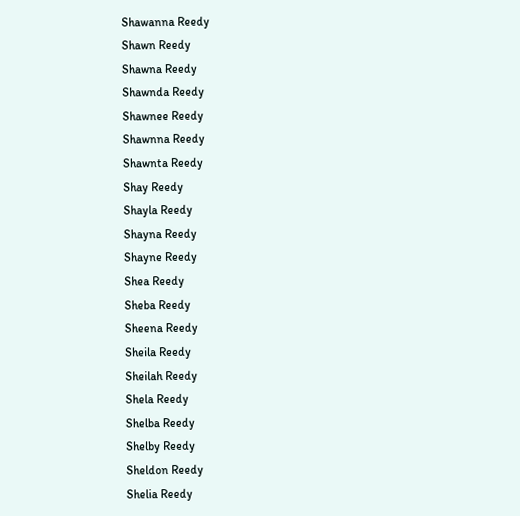Shawanna Reedy
Shawn Reedy
Shawna Reedy
Shawnda Reedy
Shawnee Reedy
Shawnna Reedy
Shawnta Reedy
Shay Reedy
Shayla Reedy
Shayna Reedy
Shayne Reedy
Shea Reedy
Sheba Reedy
Sheena Reedy
Sheila Reedy
Sheilah Reedy
Shela Reedy
Shelba Reedy
Shelby Reedy
Sheldon Reedy
Shelia Reedy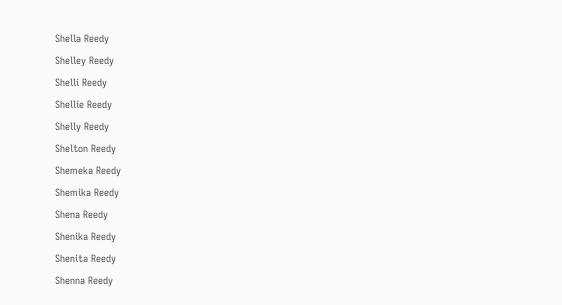Shella Reedy
Shelley Reedy
Shelli Reedy
Shellie Reedy
Shelly Reedy
Shelton Reedy
Shemeka Reedy
Shemika Reedy
Shena Reedy
Shenika Reedy
Shenita Reedy
Shenna Reedy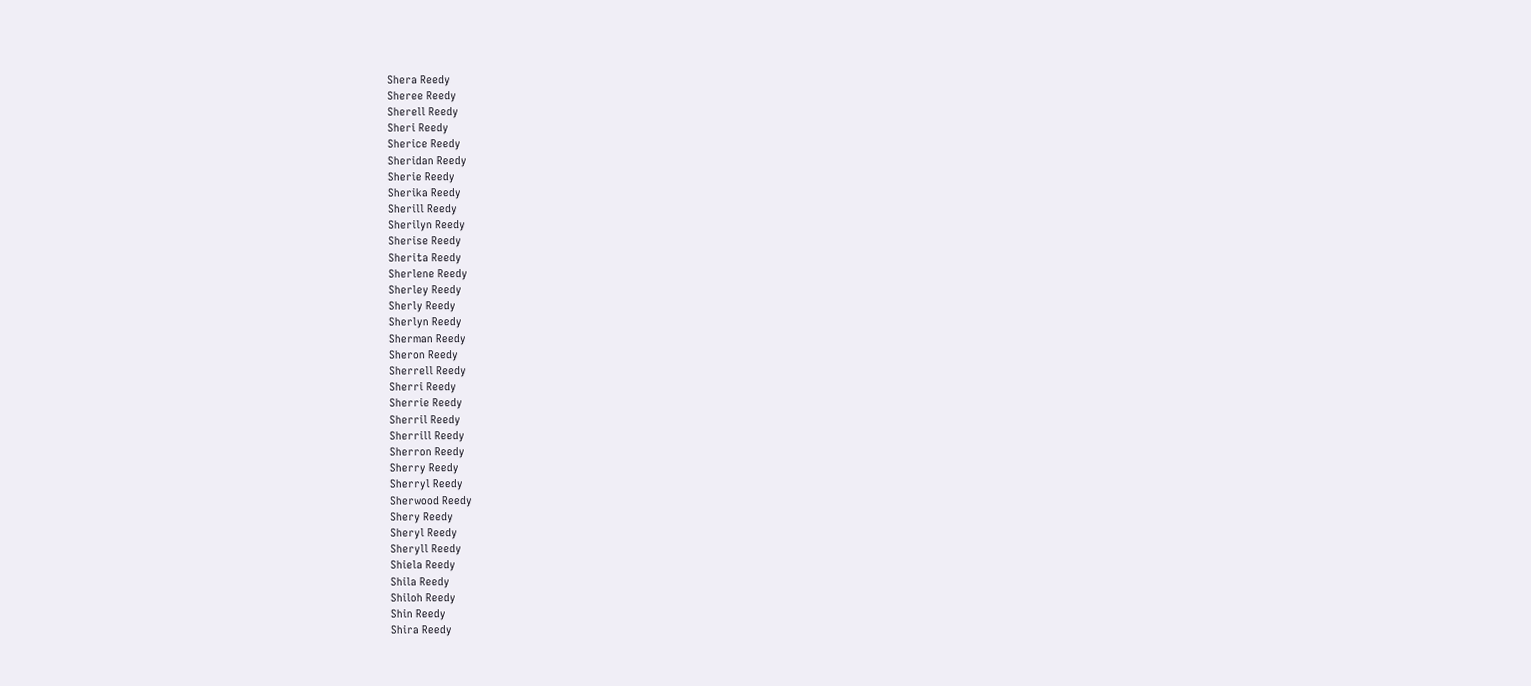Shera Reedy
Sheree Reedy
Sherell Reedy
Sheri Reedy
Sherice Reedy
Sheridan Reedy
Sherie Reedy
Sherika Reedy
Sherill Reedy
Sherilyn Reedy
Sherise Reedy
Sherita Reedy
Sherlene Reedy
Sherley Reedy
Sherly Reedy
Sherlyn Reedy
Sherman Reedy
Sheron Reedy
Sherrell Reedy
Sherri Reedy
Sherrie Reedy
Sherril Reedy
Sherrill Reedy
Sherron Reedy
Sherry Reedy
Sherryl Reedy
Sherwood Reedy
Shery Reedy
Sheryl Reedy
Sheryll Reedy
Shiela Reedy
Shila Reedy
Shiloh Reedy
Shin Reedy
Shira Reedy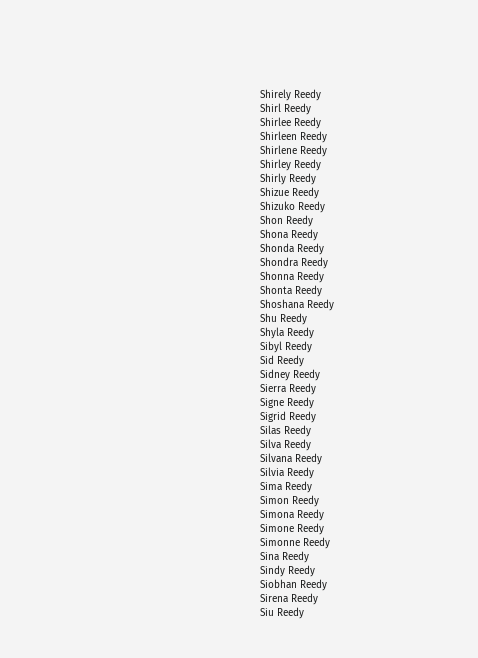Shirely Reedy
Shirl Reedy
Shirlee Reedy
Shirleen Reedy
Shirlene Reedy
Shirley Reedy
Shirly Reedy
Shizue Reedy
Shizuko Reedy
Shon Reedy
Shona Reedy
Shonda Reedy
Shondra Reedy
Shonna Reedy
Shonta Reedy
Shoshana Reedy
Shu Reedy
Shyla Reedy
Sibyl Reedy
Sid Reedy
Sidney Reedy
Sierra Reedy
Signe Reedy
Sigrid Reedy
Silas Reedy
Silva Reedy
Silvana Reedy
Silvia Reedy
Sima Reedy
Simon Reedy
Simona Reedy
Simone Reedy
Simonne Reedy
Sina Reedy
Sindy Reedy
Siobhan Reedy
Sirena Reedy
Siu Reedy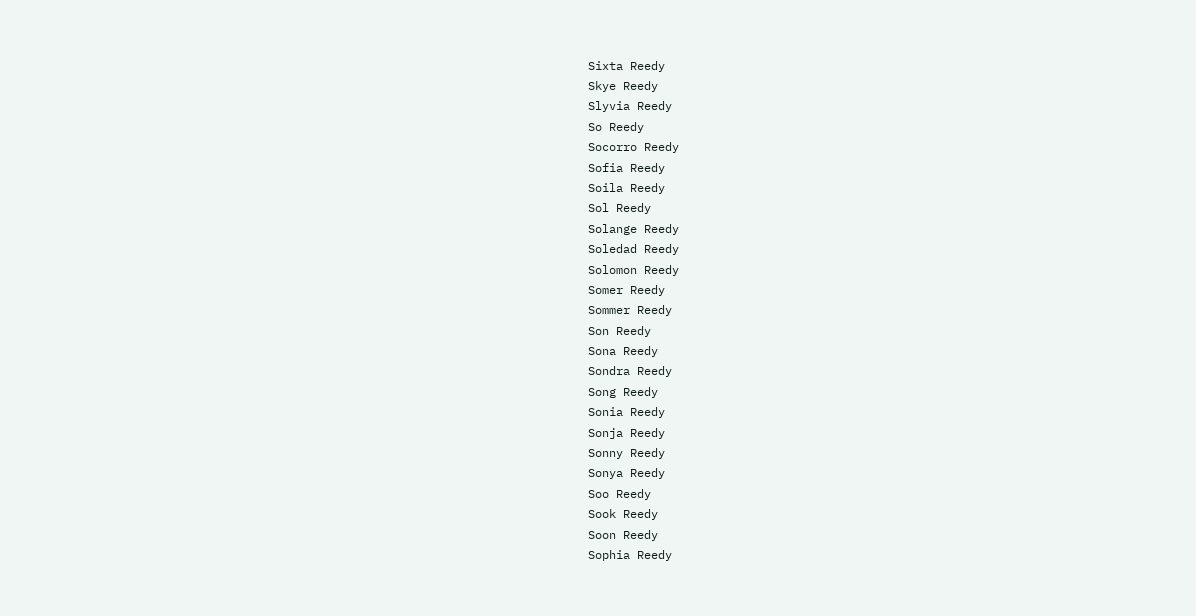Sixta Reedy
Skye Reedy
Slyvia Reedy
So Reedy
Socorro Reedy
Sofia Reedy
Soila Reedy
Sol Reedy
Solange Reedy
Soledad Reedy
Solomon Reedy
Somer Reedy
Sommer Reedy
Son Reedy
Sona Reedy
Sondra Reedy
Song Reedy
Sonia Reedy
Sonja Reedy
Sonny Reedy
Sonya Reedy
Soo Reedy
Sook Reedy
Soon Reedy
Sophia Reedy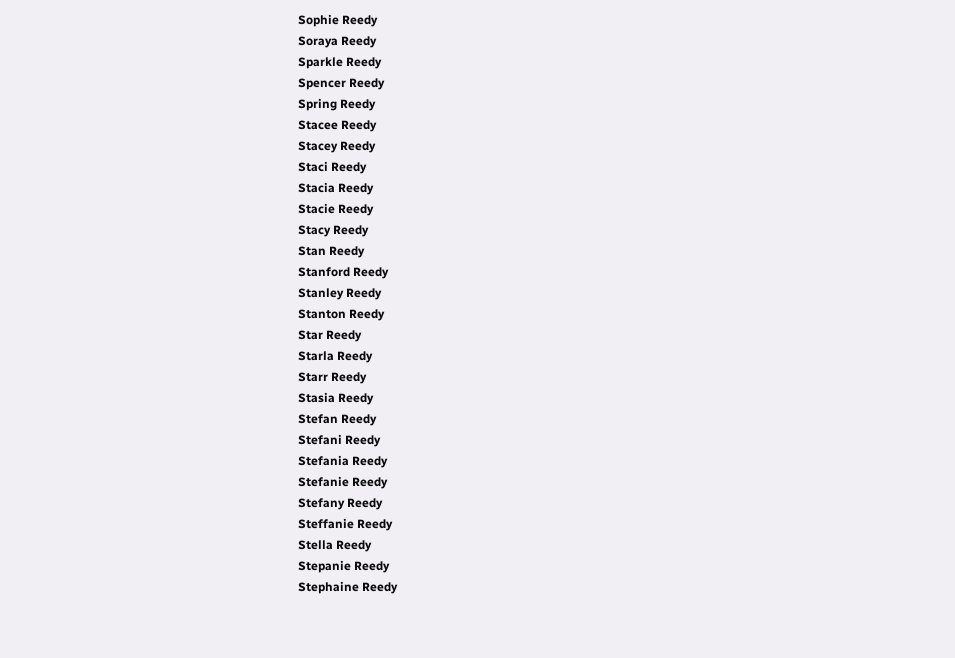Sophie Reedy
Soraya Reedy
Sparkle Reedy
Spencer Reedy
Spring Reedy
Stacee Reedy
Stacey Reedy
Staci Reedy
Stacia Reedy
Stacie Reedy
Stacy Reedy
Stan Reedy
Stanford Reedy
Stanley Reedy
Stanton Reedy
Star Reedy
Starla Reedy
Starr Reedy
Stasia Reedy
Stefan Reedy
Stefani Reedy
Stefania Reedy
Stefanie Reedy
Stefany Reedy
Steffanie Reedy
Stella Reedy
Stepanie Reedy
Stephaine Reedy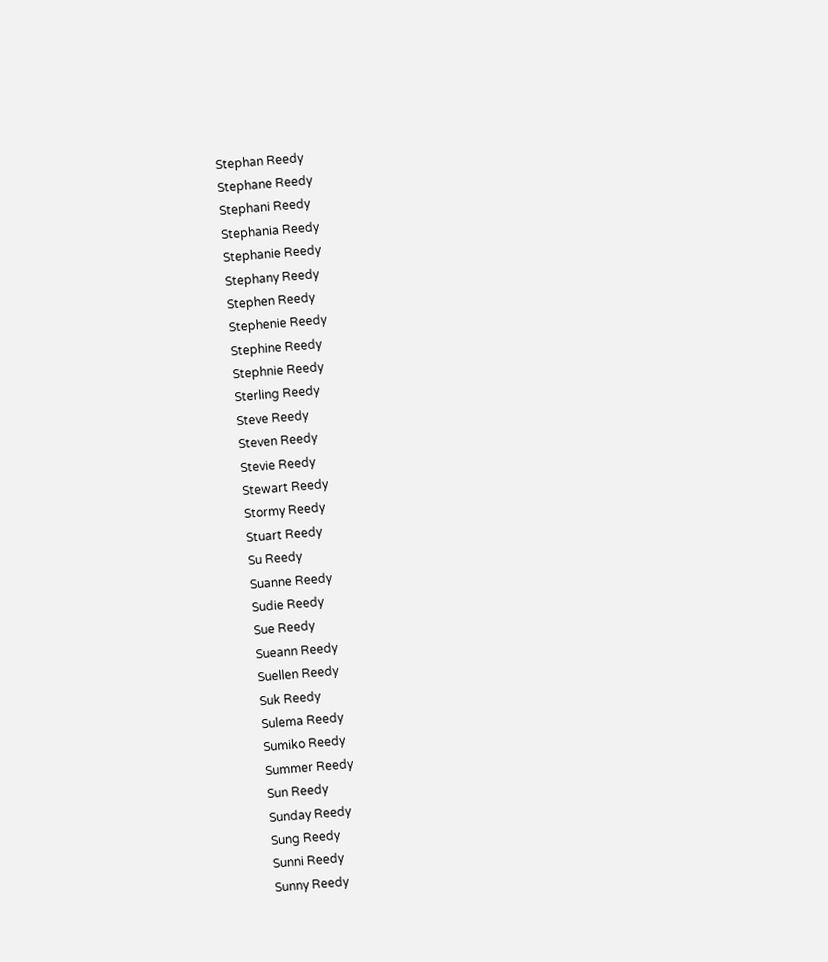Stephan Reedy
Stephane Reedy
Stephani Reedy
Stephania Reedy
Stephanie Reedy
Stephany Reedy
Stephen Reedy
Stephenie Reedy
Stephine Reedy
Stephnie Reedy
Sterling Reedy
Steve Reedy
Steven Reedy
Stevie Reedy
Stewart Reedy
Stormy Reedy
Stuart Reedy
Su Reedy
Suanne Reedy
Sudie Reedy
Sue Reedy
Sueann Reedy
Suellen Reedy
Suk Reedy
Sulema Reedy
Sumiko Reedy
Summer Reedy
Sun Reedy
Sunday Reedy
Sung Reedy
Sunni Reedy
Sunny Reedy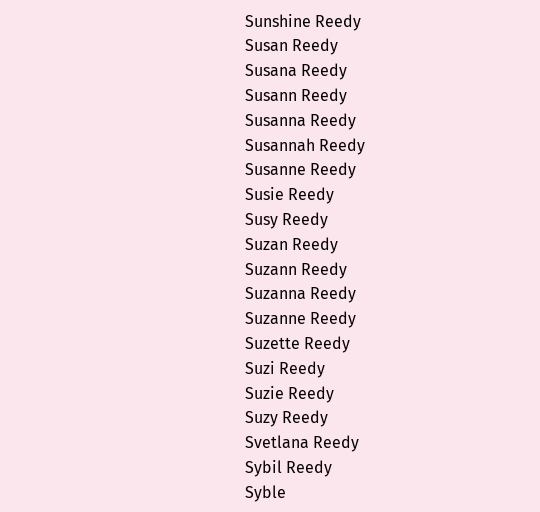Sunshine Reedy
Susan Reedy
Susana Reedy
Susann Reedy
Susanna Reedy
Susannah Reedy
Susanne Reedy
Susie Reedy
Susy Reedy
Suzan Reedy
Suzann Reedy
Suzanna Reedy
Suzanne Reedy
Suzette Reedy
Suzi Reedy
Suzie Reedy
Suzy Reedy
Svetlana Reedy
Sybil Reedy
Syble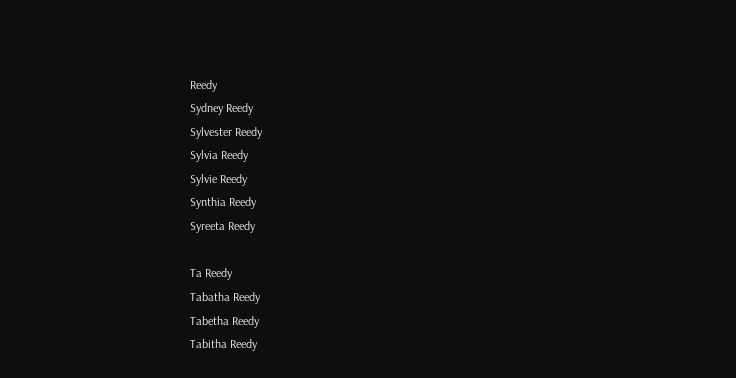Reedy
Sydney Reedy
Sylvester Reedy
Sylvia Reedy
Sylvie Reedy
Synthia Reedy
Syreeta Reedy

Ta Reedy
Tabatha Reedy
Tabetha Reedy
Tabitha Reedy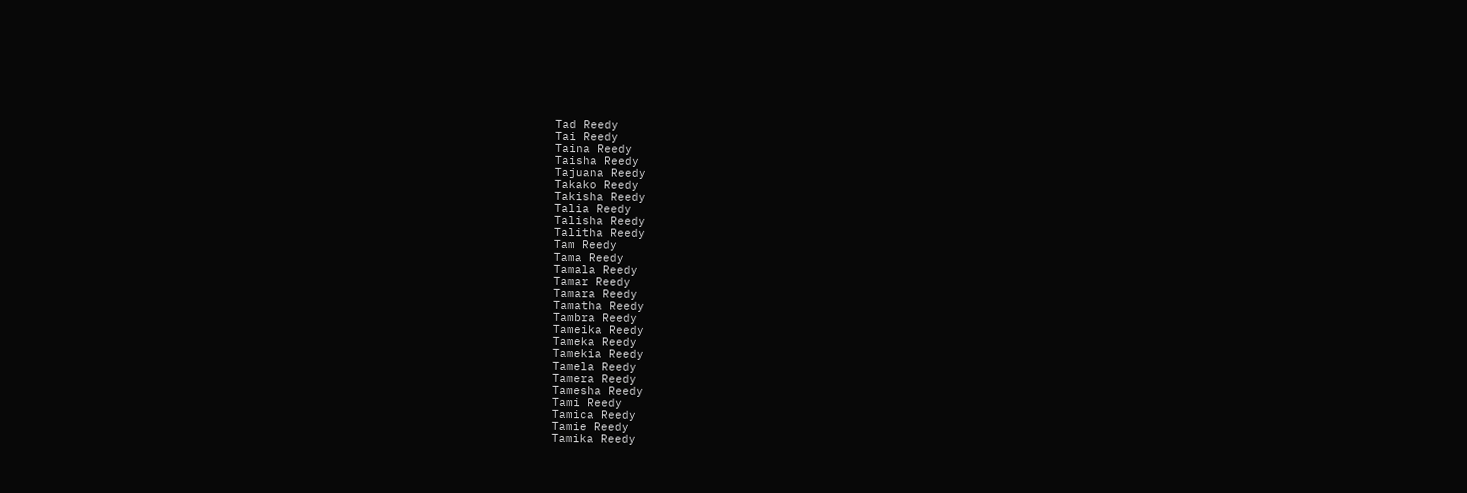Tad Reedy
Tai Reedy
Taina Reedy
Taisha Reedy
Tajuana Reedy
Takako Reedy
Takisha Reedy
Talia Reedy
Talisha Reedy
Talitha Reedy
Tam Reedy
Tama Reedy
Tamala Reedy
Tamar Reedy
Tamara Reedy
Tamatha Reedy
Tambra Reedy
Tameika Reedy
Tameka Reedy
Tamekia Reedy
Tamela Reedy
Tamera Reedy
Tamesha Reedy
Tami Reedy
Tamica Reedy
Tamie Reedy
Tamika Reedy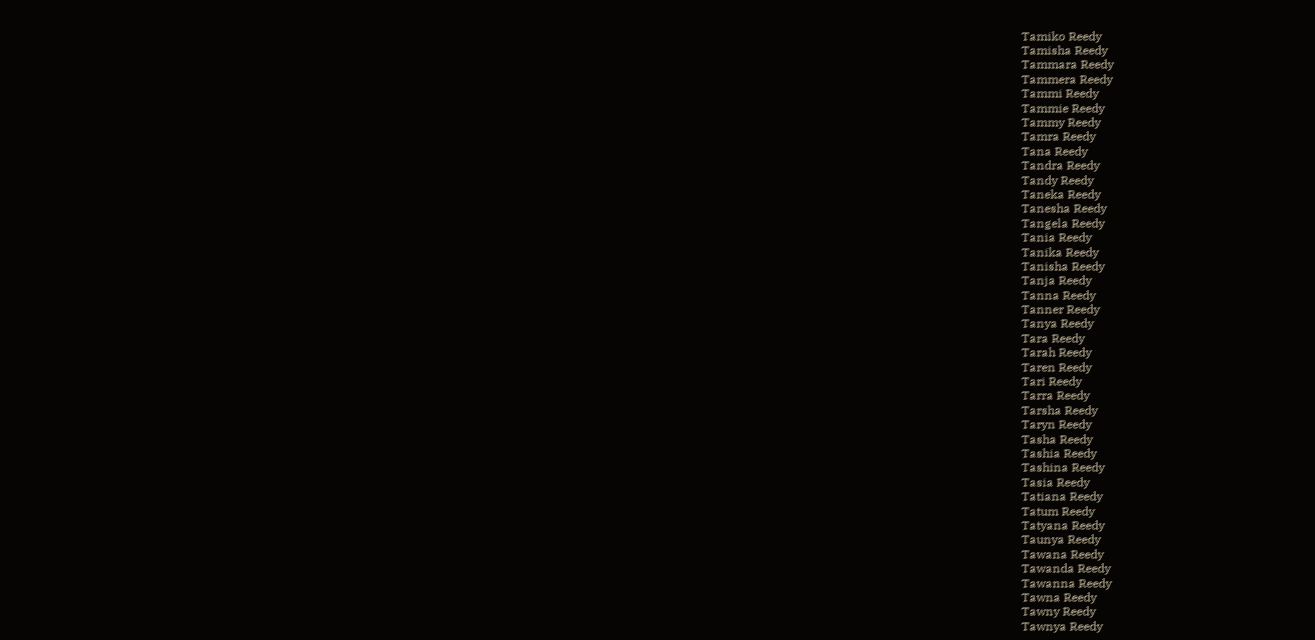Tamiko Reedy
Tamisha Reedy
Tammara Reedy
Tammera Reedy
Tammi Reedy
Tammie Reedy
Tammy Reedy
Tamra Reedy
Tana Reedy
Tandra Reedy
Tandy Reedy
Taneka Reedy
Tanesha Reedy
Tangela Reedy
Tania Reedy
Tanika Reedy
Tanisha Reedy
Tanja Reedy
Tanna Reedy
Tanner Reedy
Tanya Reedy
Tara Reedy
Tarah Reedy
Taren Reedy
Tari Reedy
Tarra Reedy
Tarsha Reedy
Taryn Reedy
Tasha Reedy
Tashia Reedy
Tashina Reedy
Tasia Reedy
Tatiana Reedy
Tatum Reedy
Tatyana Reedy
Taunya Reedy
Tawana Reedy
Tawanda Reedy
Tawanna Reedy
Tawna Reedy
Tawny Reedy
Tawnya Reedy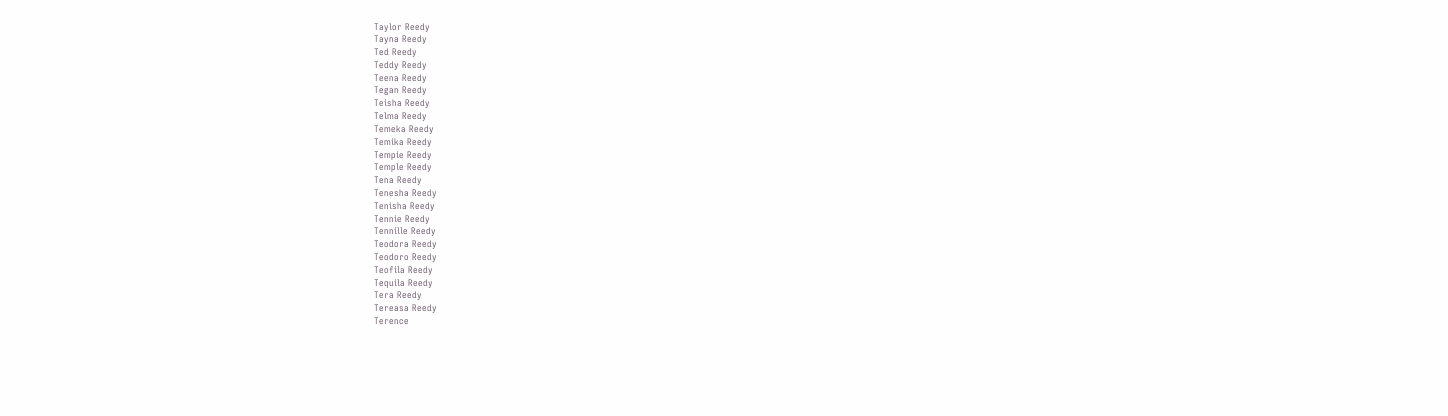Taylor Reedy
Tayna Reedy
Ted Reedy
Teddy Reedy
Teena Reedy
Tegan Reedy
Teisha Reedy
Telma Reedy
Temeka Reedy
Temika Reedy
Tempie Reedy
Temple Reedy
Tena Reedy
Tenesha Reedy
Tenisha Reedy
Tennie Reedy
Tennille Reedy
Teodora Reedy
Teodoro Reedy
Teofila Reedy
Tequila Reedy
Tera Reedy
Tereasa Reedy
Terence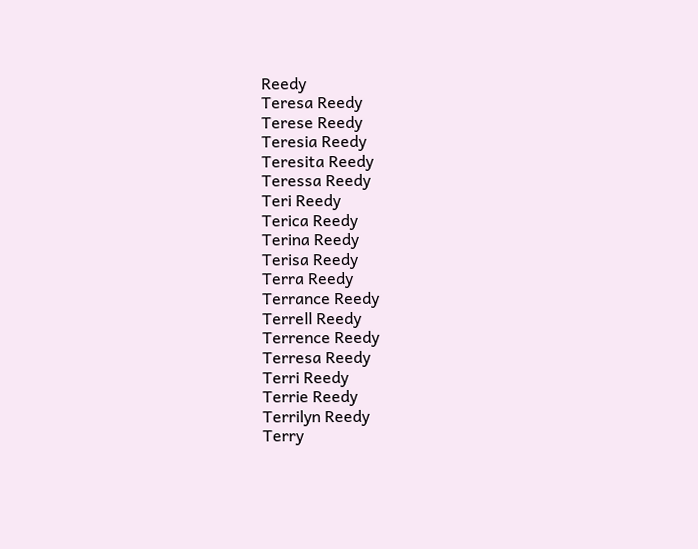Reedy
Teresa Reedy
Terese Reedy
Teresia Reedy
Teresita Reedy
Teressa Reedy
Teri Reedy
Terica Reedy
Terina Reedy
Terisa Reedy
Terra Reedy
Terrance Reedy
Terrell Reedy
Terrence Reedy
Terresa Reedy
Terri Reedy
Terrie Reedy
Terrilyn Reedy
Terry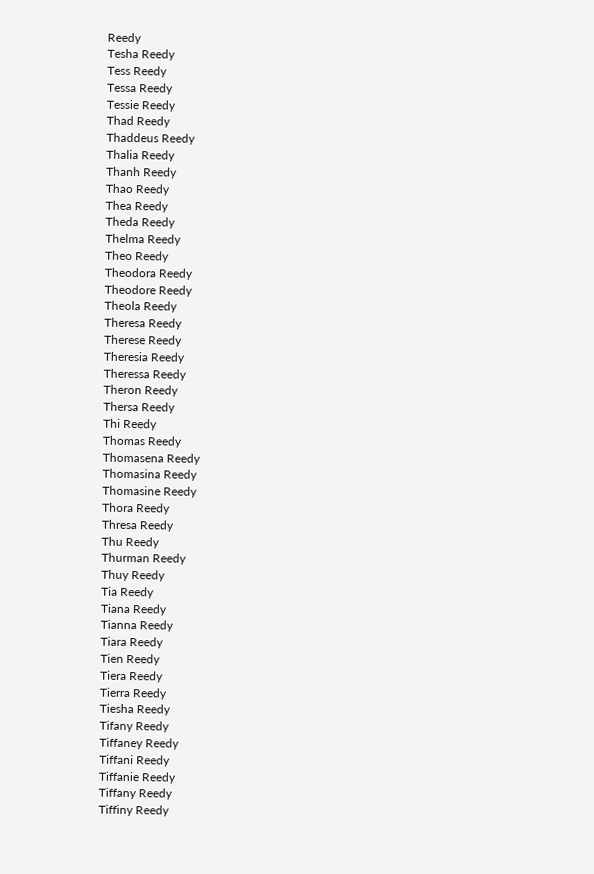Reedy
Tesha Reedy
Tess Reedy
Tessa Reedy
Tessie Reedy
Thad Reedy
Thaddeus Reedy
Thalia Reedy
Thanh Reedy
Thao Reedy
Thea Reedy
Theda Reedy
Thelma Reedy
Theo Reedy
Theodora Reedy
Theodore Reedy
Theola Reedy
Theresa Reedy
Therese Reedy
Theresia Reedy
Theressa Reedy
Theron Reedy
Thersa Reedy
Thi Reedy
Thomas Reedy
Thomasena Reedy
Thomasina Reedy
Thomasine Reedy
Thora Reedy
Thresa Reedy
Thu Reedy
Thurman Reedy
Thuy Reedy
Tia Reedy
Tiana Reedy
Tianna Reedy
Tiara Reedy
Tien Reedy
Tiera Reedy
Tierra Reedy
Tiesha Reedy
Tifany Reedy
Tiffaney Reedy
Tiffani Reedy
Tiffanie Reedy
Tiffany Reedy
Tiffiny Reedy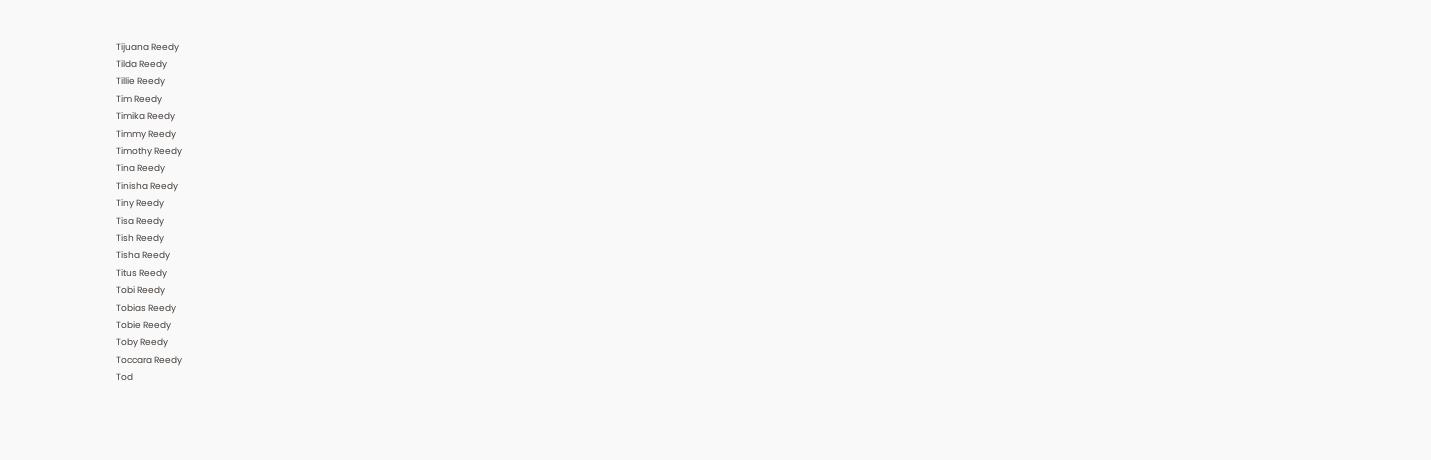Tijuana Reedy
Tilda Reedy
Tillie Reedy
Tim Reedy
Timika Reedy
Timmy Reedy
Timothy Reedy
Tina Reedy
Tinisha Reedy
Tiny Reedy
Tisa Reedy
Tish Reedy
Tisha Reedy
Titus Reedy
Tobi Reedy
Tobias Reedy
Tobie Reedy
Toby Reedy
Toccara Reedy
Tod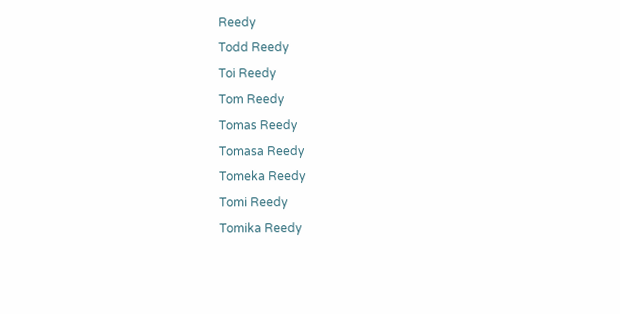Reedy
Todd Reedy
Toi Reedy
Tom Reedy
Tomas Reedy
Tomasa Reedy
Tomeka Reedy
Tomi Reedy
Tomika Reedy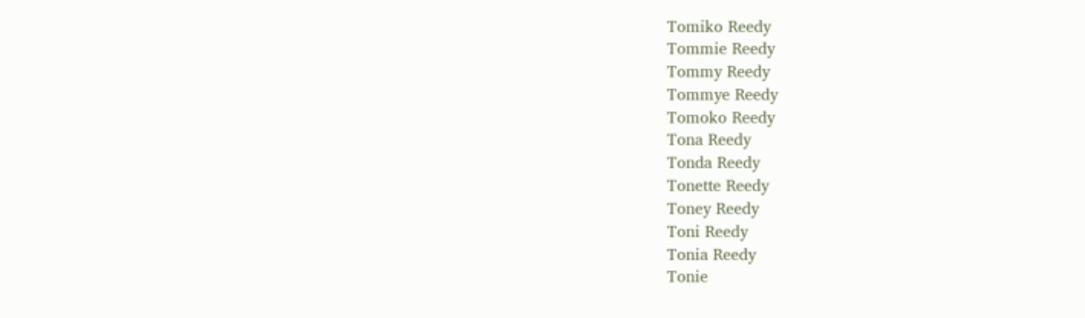Tomiko Reedy
Tommie Reedy
Tommy Reedy
Tommye Reedy
Tomoko Reedy
Tona Reedy
Tonda Reedy
Tonette Reedy
Toney Reedy
Toni Reedy
Tonia Reedy
Tonie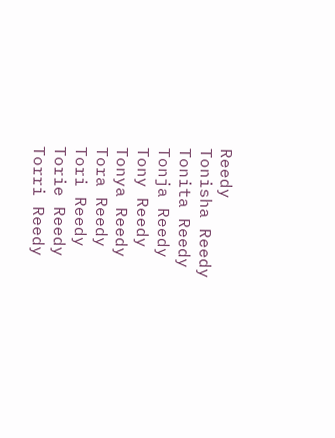Reedy
Tonisha Reedy
Tonita Reedy
Tonja Reedy
Tony Reedy
Tonya Reedy
Tora Reedy
Tori Reedy
Torie Reedy
Torri Reedy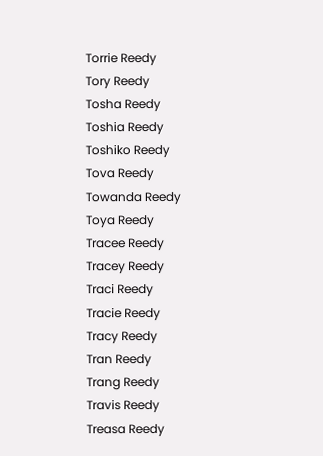Torrie Reedy
Tory Reedy
Tosha Reedy
Toshia Reedy
Toshiko Reedy
Tova Reedy
Towanda Reedy
Toya Reedy
Tracee Reedy
Tracey Reedy
Traci Reedy
Tracie Reedy
Tracy Reedy
Tran Reedy
Trang Reedy
Travis Reedy
Treasa Reedy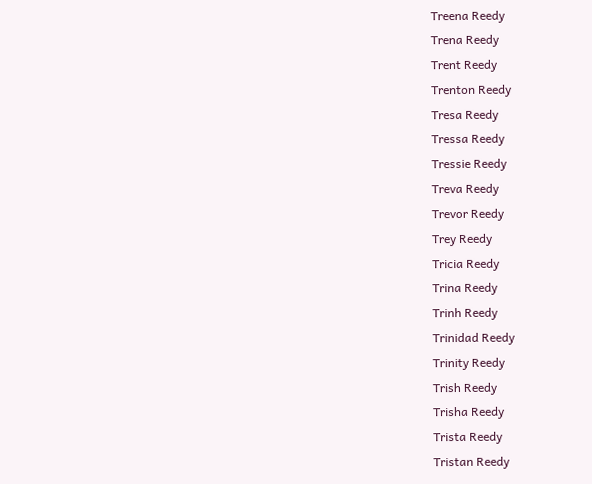Treena Reedy
Trena Reedy
Trent Reedy
Trenton Reedy
Tresa Reedy
Tressa Reedy
Tressie Reedy
Treva Reedy
Trevor Reedy
Trey Reedy
Tricia Reedy
Trina Reedy
Trinh Reedy
Trinidad Reedy
Trinity Reedy
Trish Reedy
Trisha Reedy
Trista Reedy
Tristan Reedy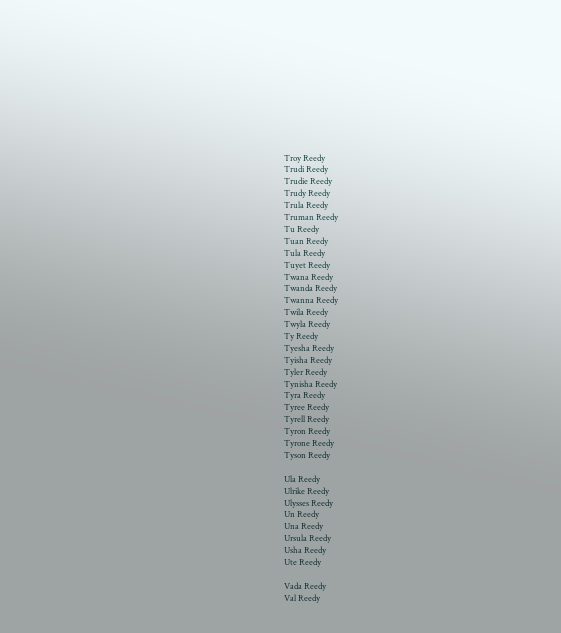Troy Reedy
Trudi Reedy
Trudie Reedy
Trudy Reedy
Trula Reedy
Truman Reedy
Tu Reedy
Tuan Reedy
Tula Reedy
Tuyet Reedy
Twana Reedy
Twanda Reedy
Twanna Reedy
Twila Reedy
Twyla Reedy
Ty Reedy
Tyesha Reedy
Tyisha Reedy
Tyler Reedy
Tynisha Reedy
Tyra Reedy
Tyree Reedy
Tyrell Reedy
Tyron Reedy
Tyrone Reedy
Tyson Reedy

Ula Reedy
Ulrike Reedy
Ulysses Reedy
Un Reedy
Una Reedy
Ursula Reedy
Usha Reedy
Ute Reedy

Vada Reedy
Val Reedy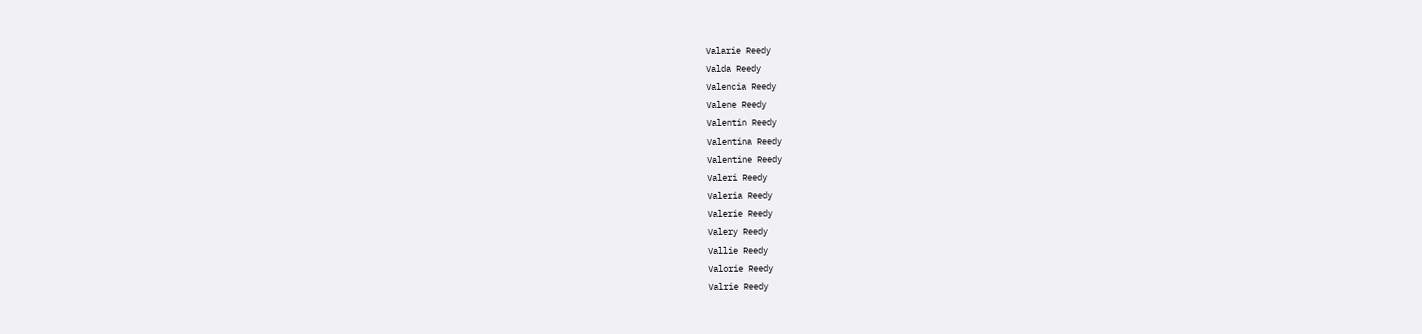Valarie Reedy
Valda Reedy
Valencia Reedy
Valene Reedy
Valentin Reedy
Valentina Reedy
Valentine Reedy
Valeri Reedy
Valeria Reedy
Valerie Reedy
Valery Reedy
Vallie Reedy
Valorie Reedy
Valrie Reedy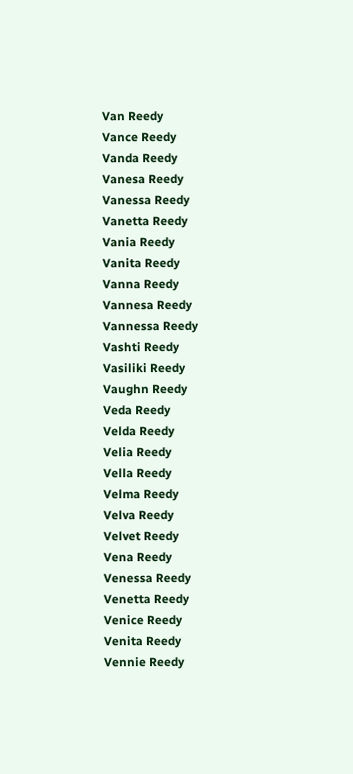Van Reedy
Vance Reedy
Vanda Reedy
Vanesa Reedy
Vanessa Reedy
Vanetta Reedy
Vania Reedy
Vanita Reedy
Vanna Reedy
Vannesa Reedy
Vannessa Reedy
Vashti Reedy
Vasiliki Reedy
Vaughn Reedy
Veda Reedy
Velda Reedy
Velia Reedy
Vella Reedy
Velma Reedy
Velva Reedy
Velvet Reedy
Vena Reedy
Venessa Reedy
Venetta Reedy
Venice Reedy
Venita Reedy
Vennie Reedy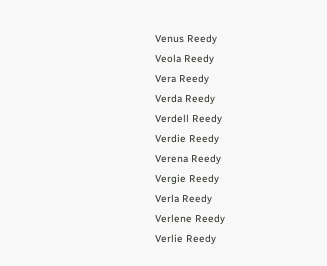Venus Reedy
Veola Reedy
Vera Reedy
Verda Reedy
Verdell Reedy
Verdie Reedy
Verena Reedy
Vergie Reedy
Verla Reedy
Verlene Reedy
Verlie Reedy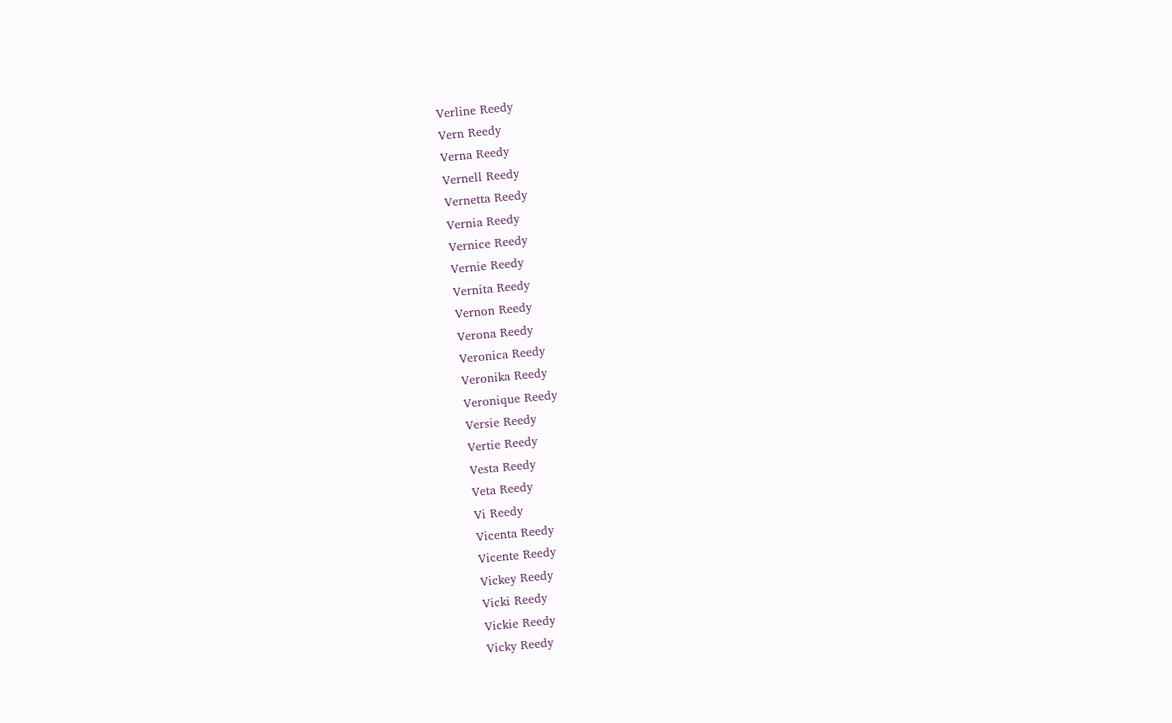Verline Reedy
Vern Reedy
Verna Reedy
Vernell Reedy
Vernetta Reedy
Vernia Reedy
Vernice Reedy
Vernie Reedy
Vernita Reedy
Vernon Reedy
Verona Reedy
Veronica Reedy
Veronika Reedy
Veronique Reedy
Versie Reedy
Vertie Reedy
Vesta Reedy
Veta Reedy
Vi Reedy
Vicenta Reedy
Vicente Reedy
Vickey Reedy
Vicki Reedy
Vickie Reedy
Vicky Reedy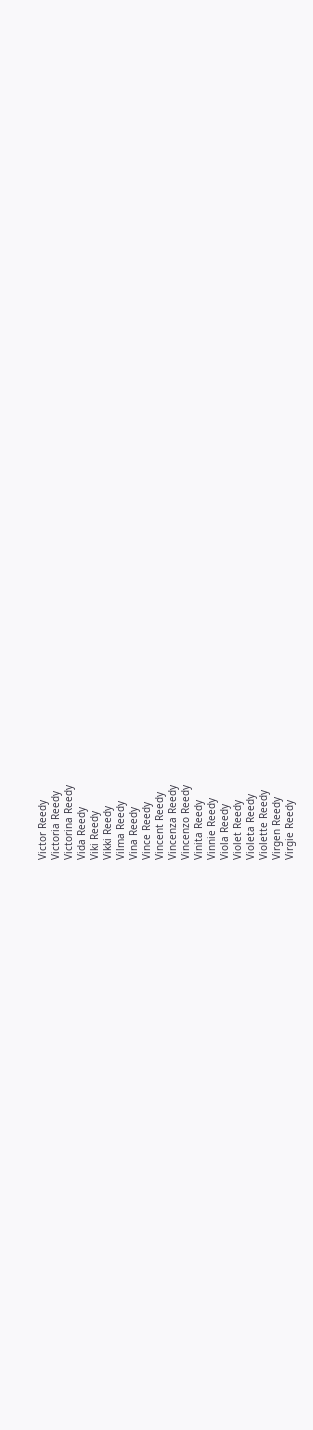Victor Reedy
Victoria Reedy
Victorina Reedy
Vida Reedy
Viki Reedy
Vikki Reedy
Vilma Reedy
Vina Reedy
Vince Reedy
Vincent Reedy
Vincenza Reedy
Vincenzo Reedy
Vinita Reedy
Vinnie Reedy
Viola Reedy
Violet Reedy
Violeta Reedy
Violette Reedy
Virgen Reedy
Virgie Reedy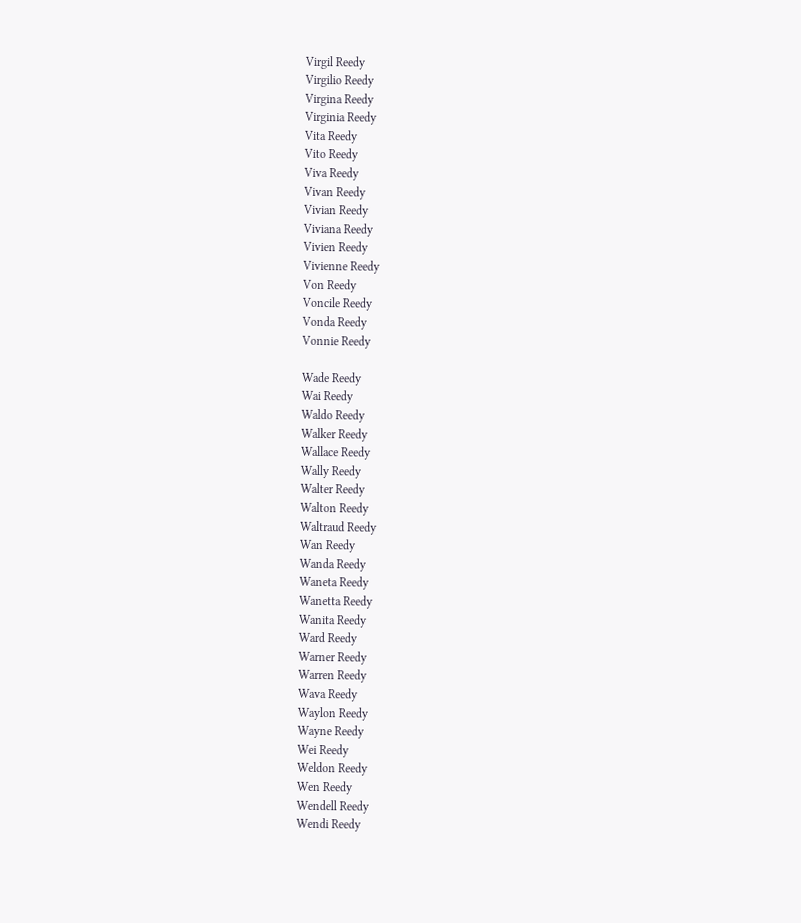Virgil Reedy
Virgilio Reedy
Virgina Reedy
Virginia Reedy
Vita Reedy
Vito Reedy
Viva Reedy
Vivan Reedy
Vivian Reedy
Viviana Reedy
Vivien Reedy
Vivienne Reedy
Von Reedy
Voncile Reedy
Vonda Reedy
Vonnie Reedy

Wade Reedy
Wai Reedy
Waldo Reedy
Walker Reedy
Wallace Reedy
Wally Reedy
Walter Reedy
Walton Reedy
Waltraud Reedy
Wan Reedy
Wanda Reedy
Waneta Reedy
Wanetta Reedy
Wanita Reedy
Ward Reedy
Warner Reedy
Warren Reedy
Wava Reedy
Waylon Reedy
Wayne Reedy
Wei Reedy
Weldon Reedy
Wen Reedy
Wendell Reedy
Wendi Reedy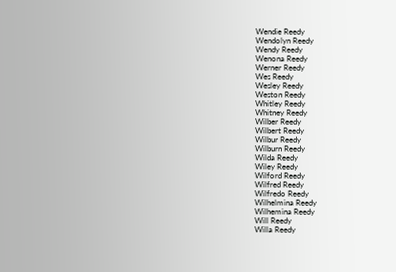Wendie Reedy
Wendolyn Reedy
Wendy Reedy
Wenona Reedy
Werner Reedy
Wes Reedy
Wesley Reedy
Weston Reedy
Whitley Reedy
Whitney Reedy
Wilber Reedy
Wilbert Reedy
Wilbur Reedy
Wilburn Reedy
Wilda Reedy
Wiley Reedy
Wilford Reedy
Wilfred Reedy
Wilfredo Reedy
Wilhelmina Reedy
Wilhemina Reedy
Will Reedy
Willa Reedy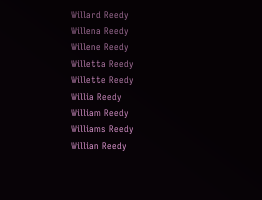Willard Reedy
Willena Reedy
Willene Reedy
Willetta Reedy
Willette Reedy
Willia Reedy
William Reedy
Williams Reedy
Willian Reedy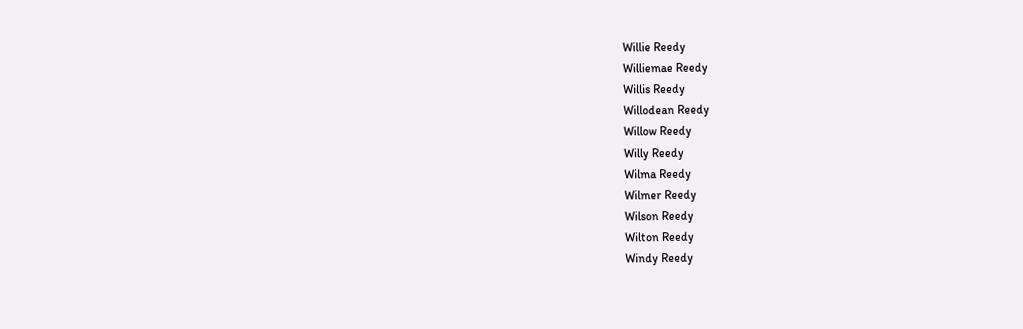Willie Reedy
Williemae Reedy
Willis Reedy
Willodean Reedy
Willow Reedy
Willy Reedy
Wilma Reedy
Wilmer Reedy
Wilson Reedy
Wilton Reedy
Windy Reedy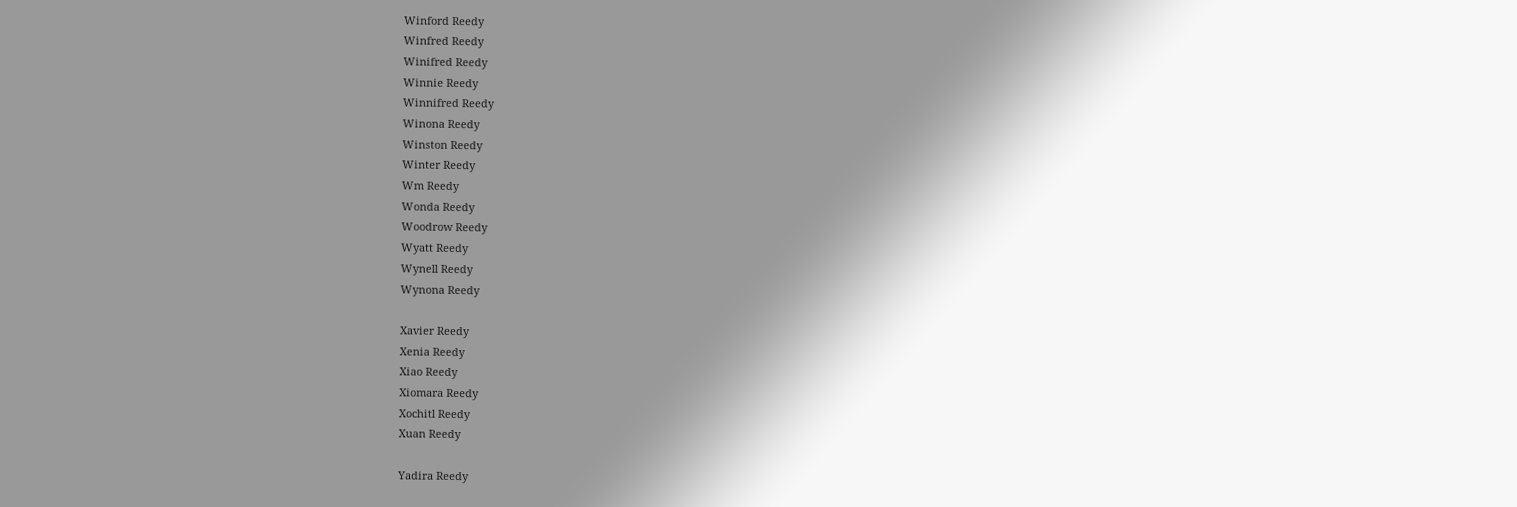Winford Reedy
Winfred Reedy
Winifred Reedy
Winnie Reedy
Winnifred Reedy
Winona Reedy
Winston Reedy
Winter Reedy
Wm Reedy
Wonda Reedy
Woodrow Reedy
Wyatt Reedy
Wynell Reedy
Wynona Reedy

Xavier Reedy
Xenia Reedy
Xiao Reedy
Xiomara Reedy
Xochitl Reedy
Xuan Reedy

Yadira Reedy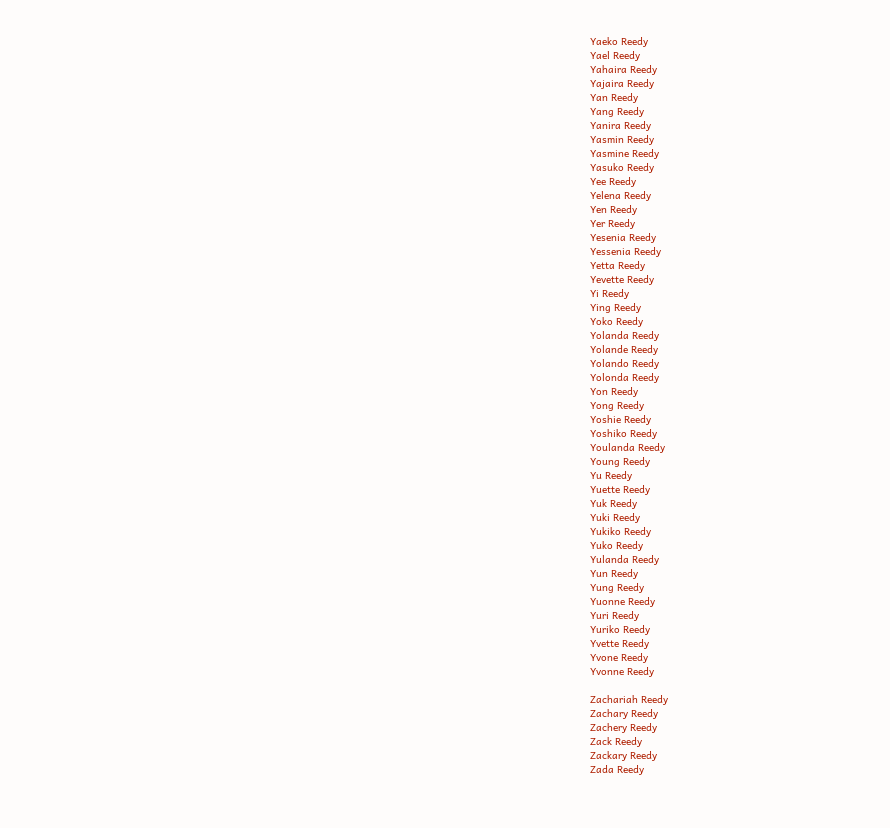Yaeko Reedy
Yael Reedy
Yahaira Reedy
Yajaira Reedy
Yan Reedy
Yang Reedy
Yanira Reedy
Yasmin Reedy
Yasmine Reedy
Yasuko Reedy
Yee Reedy
Yelena Reedy
Yen Reedy
Yer Reedy
Yesenia Reedy
Yessenia Reedy
Yetta Reedy
Yevette Reedy
Yi Reedy
Ying Reedy
Yoko Reedy
Yolanda Reedy
Yolande Reedy
Yolando Reedy
Yolonda Reedy
Yon Reedy
Yong Reedy
Yoshie Reedy
Yoshiko Reedy
Youlanda Reedy
Young Reedy
Yu Reedy
Yuette Reedy
Yuk Reedy
Yuki Reedy
Yukiko Reedy
Yuko Reedy
Yulanda Reedy
Yun Reedy
Yung Reedy
Yuonne Reedy
Yuri Reedy
Yuriko Reedy
Yvette Reedy
Yvone Reedy
Yvonne Reedy

Zachariah Reedy
Zachary Reedy
Zachery Reedy
Zack Reedy
Zackary Reedy
Zada Reedy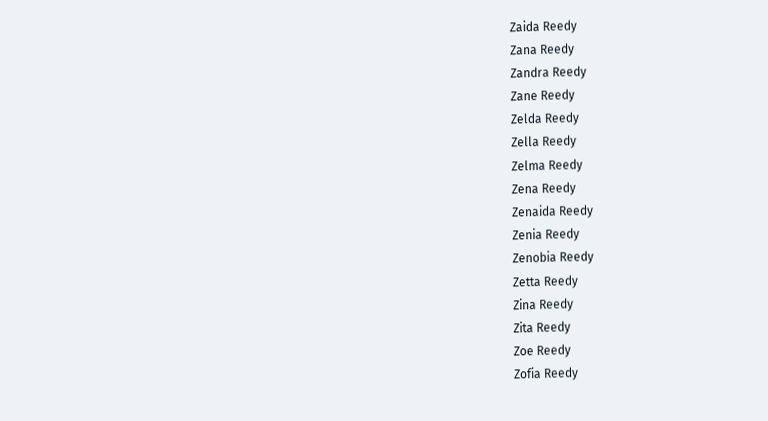Zaida Reedy
Zana Reedy
Zandra Reedy
Zane Reedy
Zelda Reedy
Zella Reedy
Zelma Reedy
Zena Reedy
Zenaida Reedy
Zenia Reedy
Zenobia Reedy
Zetta Reedy
Zina Reedy
Zita Reedy
Zoe Reedy
Zofia Reedy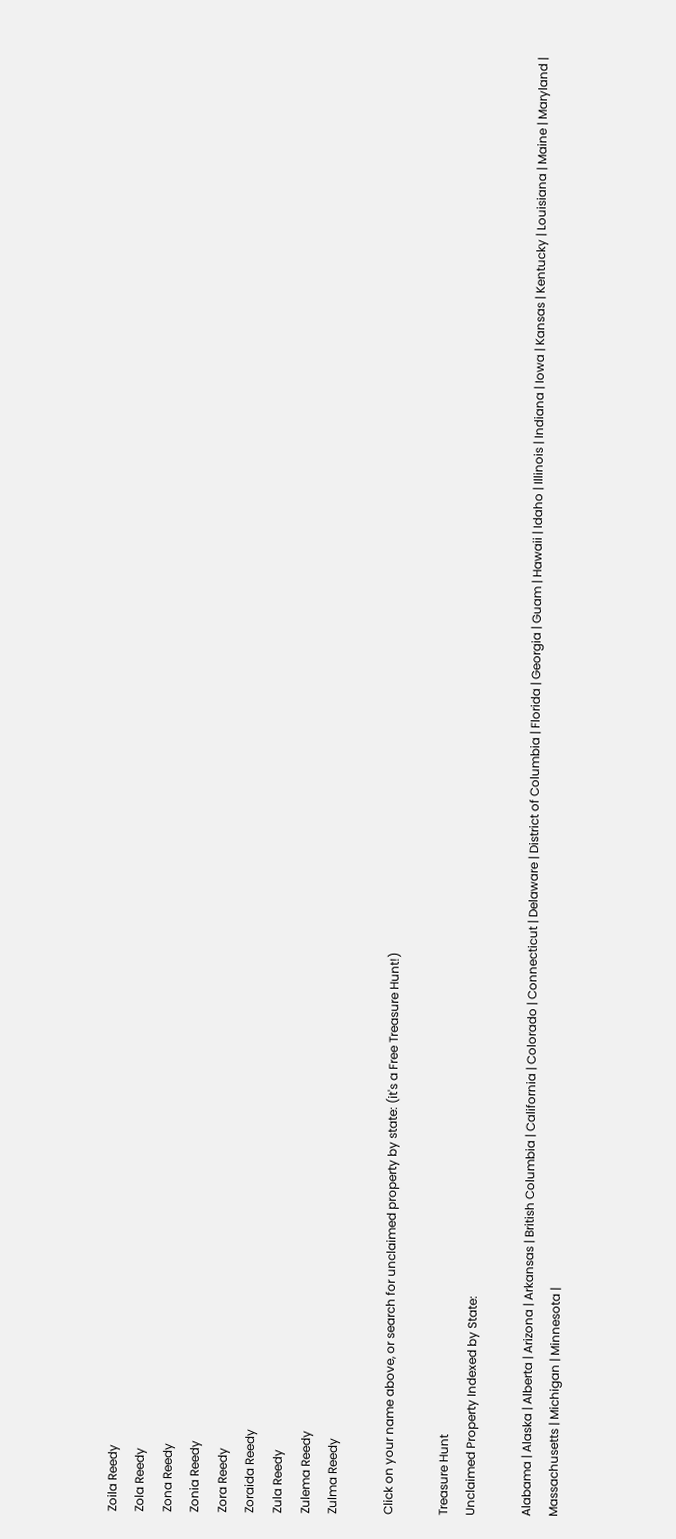Zoila Reedy
Zola Reedy
Zona Reedy
Zonia Reedy
Zora Reedy
Zoraida Reedy
Zula Reedy
Zulema Reedy
Zulma Reedy

Click on your name above, or search for unclaimed property by state: (it's a Free Treasure Hunt!)

Treasure Hunt
Unclaimed Property Indexed by State:

Alabama | Alaska | Alberta | Arizona | Arkansas | British Columbia | California | Colorado | Connecticut | Delaware | District of Columbia | Florida | Georgia | Guam | Hawaii | Idaho | Illinois | Indiana | Iowa | Kansas | Kentucky | Louisiana | Maine | Maryland | Massachusetts | Michigan | Minnesota |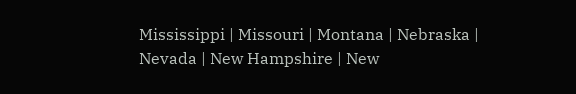Mississippi | Missouri | Montana | Nebraska | Nevada | New Hampshire | New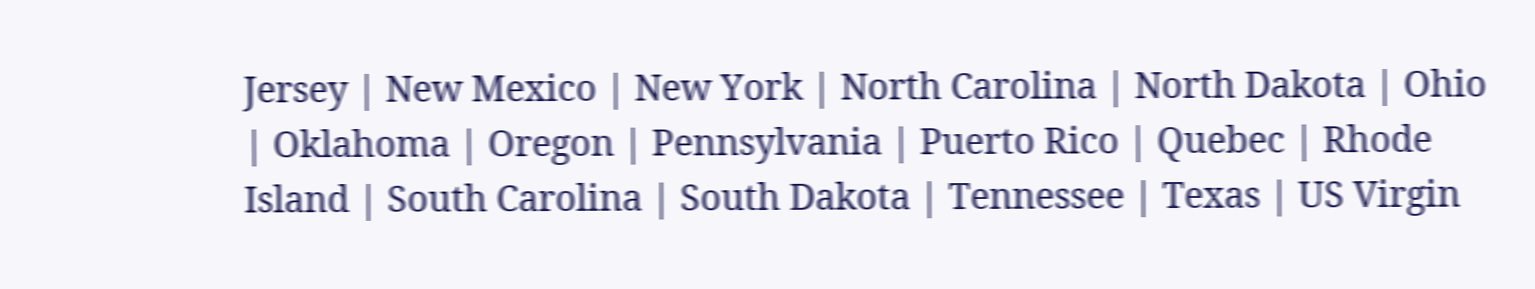Jersey | New Mexico | New York | North Carolina | North Dakota | Ohio | Oklahoma | Oregon | Pennsylvania | Puerto Rico | Quebec | Rhode Island | South Carolina | South Dakota | Tennessee | Texas | US Virgin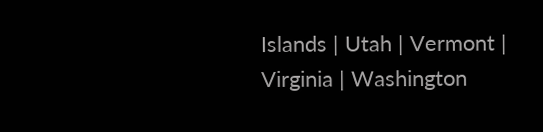Islands | Utah | Vermont | Virginia | Washington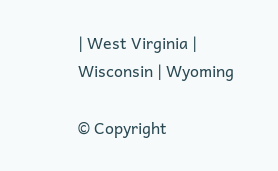| West Virginia | Wisconsin | Wyoming

© Copyright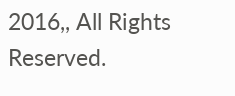2016,, All Rights Reserved.